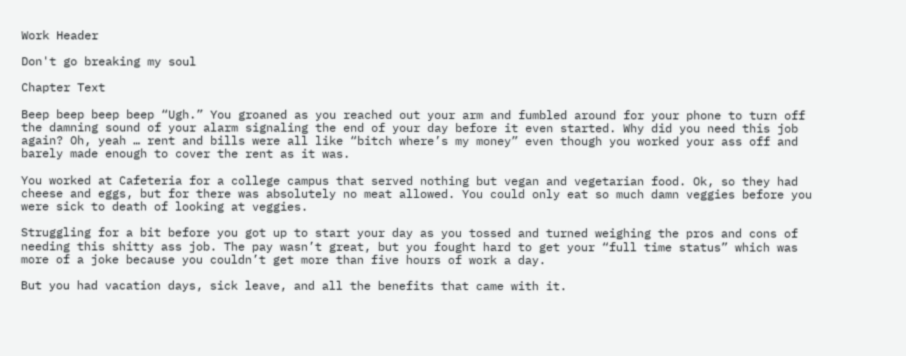Work Header

Don't go breaking my soul

Chapter Text

Beep beep beep beep “Ugh.” You groaned as you reached out your arm and fumbled around for your phone to turn off the damning sound of your alarm signaling the end of your day before it even started. Why did you need this job again? Oh, yeah … rent and bills were all like “bitch where’s my money” even though you worked your ass off and barely made enough to cover the rent as it was.

You worked at Cafeteria for a college campus that served nothing but vegan and vegetarian food. Ok, so they had cheese and eggs, but for there was absolutely no meat allowed. You could only eat so much damn veggies before you were sick to death of looking at veggies.

Struggling for a bit before you got up to start your day as you tossed and turned weighing the pros and cons of needing this shitty ass job. The pay wasn’t great, but you fought hard to get your “full time status” which was more of a joke because you couldn’t get more than five hours of work a day.

But you had vacation days, sick leave, and all the benefits that came with it.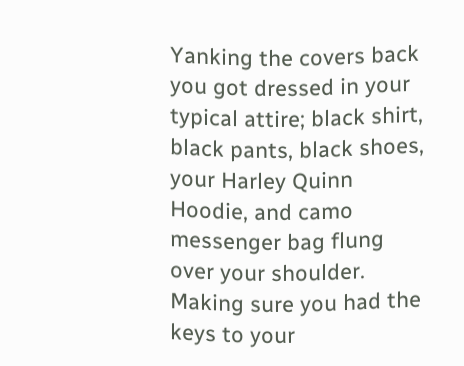Yanking the covers back you got dressed in your typical attire; black shirt, black pants, black shoes, your Harley Quinn Hoodie, and camo messenger bag flung over your shoulder. Making sure you had the keys to your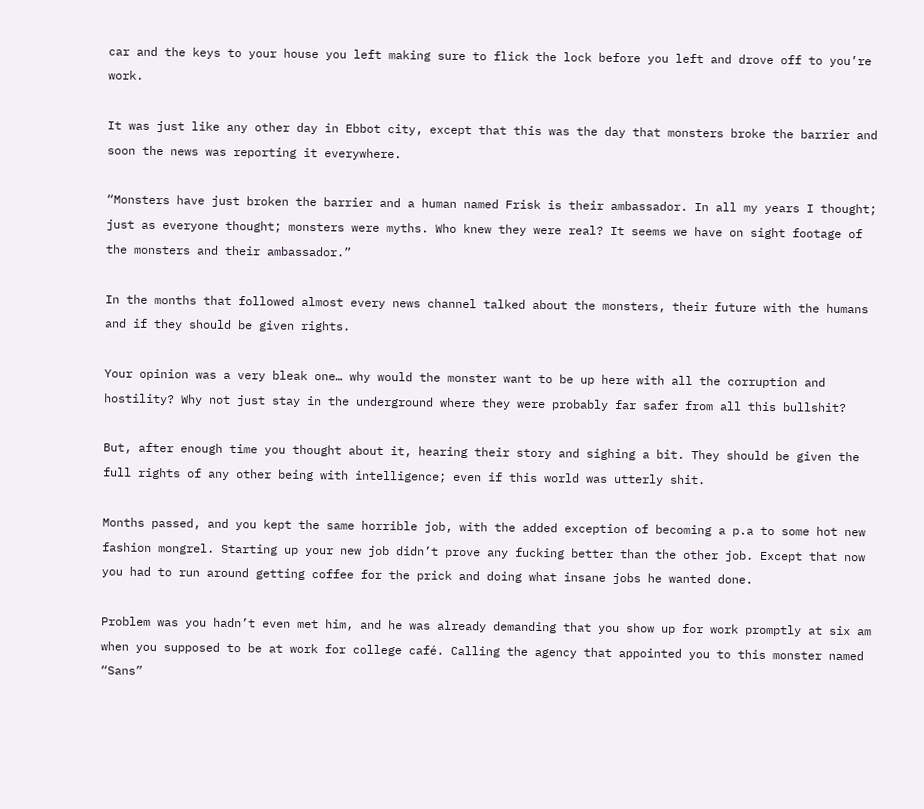car and the keys to your house you left making sure to flick the lock before you left and drove off to you’re work.

It was just like any other day in Ebbot city, except that this was the day that monsters broke the barrier and soon the news was reporting it everywhere.

“Monsters have just broken the barrier and a human named Frisk is their ambassador. In all my years I thought; just as everyone thought; monsters were myths. Who knew they were real? It seems we have on sight footage of the monsters and their ambassador.”

In the months that followed almost every news channel talked about the monsters, their future with the humans and if they should be given rights.

Your opinion was a very bleak one… why would the monster want to be up here with all the corruption and hostility? Why not just stay in the underground where they were probably far safer from all this bullshit?

But, after enough time you thought about it, hearing their story and sighing a bit. They should be given the full rights of any other being with intelligence; even if this world was utterly shit.

Months passed, and you kept the same horrible job, with the added exception of becoming a p.a to some hot new fashion mongrel. Starting up your new job didn’t prove any fucking better than the other job. Except that now you had to run around getting coffee for the prick and doing what insane jobs he wanted done.

Problem was you hadn’t even met him, and he was already demanding that you show up for work promptly at six am when you supposed to be at work for college café. Calling the agency that appointed you to this monster named “Sans”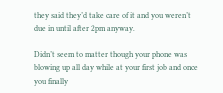they said they’d take care of it and you weren’t due in until after 2pm anyway.

Didn’t seem to matter though your phone was blowing up all day while at your first job and once you finally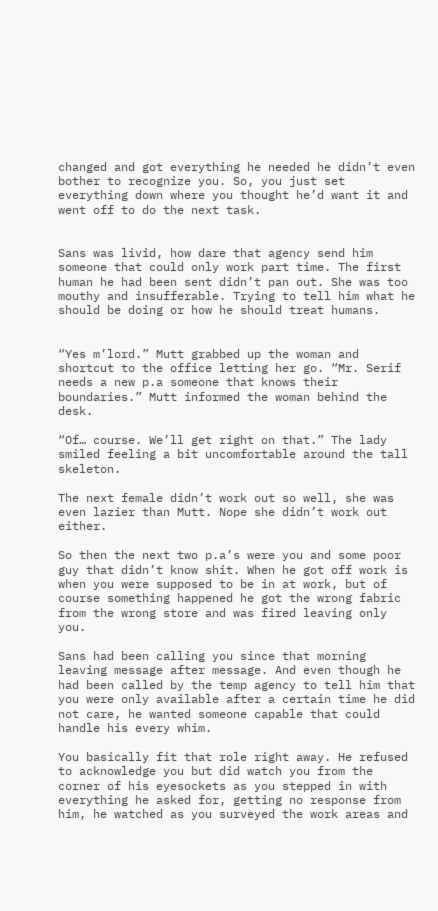changed and got everything he needed he didn’t even bother to recognize you. So, you just set everything down where you thought he’d want it and went off to do the next task.


Sans was livid, how dare that agency send him someone that could only work part time. The first human he had been sent didn’t pan out. She was too mouthy and insufferable. Trying to tell him what he should be doing or how he should treat humans.


“Yes m’lord.” Mutt grabbed up the woman and shortcut to the office letting her go. “Mr. Serif needs a new p.a someone that knows their boundaries.” Mutt informed the woman behind the desk.

“Of… course. We’ll get right on that.” The lady smiled feeling a bit uncomfortable around the tall skeleton.

The next female didn’t work out so well, she was even lazier than Mutt. Nope she didn’t work out either.

So then the next two p.a’s were you and some poor guy that didn’t know shit. When he got off work is when you were supposed to be in at work, but of course something happened he got the wrong fabric from the wrong store and was fired leaving only you.

Sans had been calling you since that morning leaving message after message. And even though he had been called by the temp agency to tell him that you were only available after a certain time he did not care, he wanted someone capable that could handle his every whim.

You basically fit that role right away. He refused to acknowledge you but did watch you from the corner of his eyesockets as you stepped in with everything he asked for, getting no response from him, he watched as you surveyed the work areas and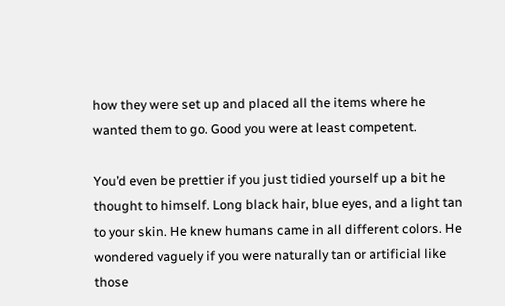how they were set up and placed all the items where he wanted them to go. Good you were at least competent.

You’d even be prettier if you just tidied yourself up a bit he thought to himself. Long black hair, blue eyes, and a light tan to your skin. He knew humans came in all different colors. He wondered vaguely if you were naturally tan or artificial like those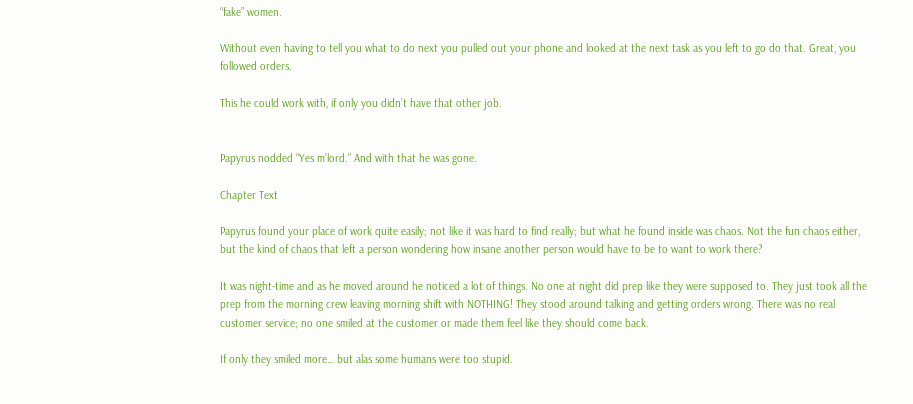“fake” women.

Without even having to tell you what to do next you pulled out your phone and looked at the next task as you left to go do that. Great, you followed orders.

This he could work with, if only you didn’t have that other job.


Papyrus nodded “Yes m’lord.” And with that he was gone.

Chapter Text

Papyrus found your place of work quite easily; not like it was hard to find really; but what he found inside was chaos. Not the fun chaos either, but the kind of chaos that left a person wondering how insane another person would have to be to want to work there?

It was night-time and as he moved around he noticed a lot of things. No one at night did prep like they were supposed to. They just took all the prep from the morning crew leaving morning shift with NOTHING! They stood around talking and getting orders wrong. There was no real customer service; no one smiled at the customer or made them feel like they should come back.

If only they smiled more… but alas some humans were too stupid.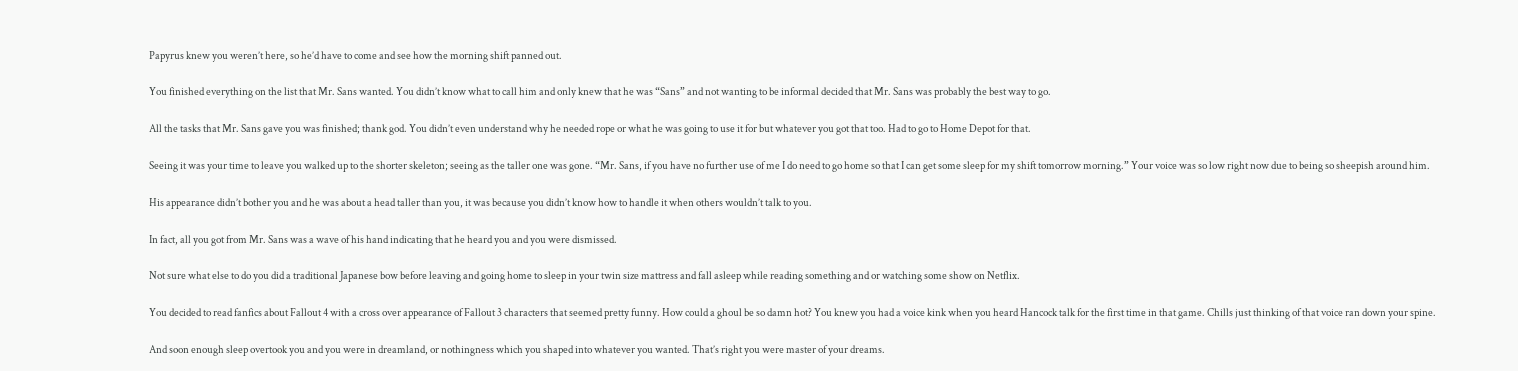Papyrus knew you weren’t here, so he’d have to come and see how the morning shift panned out.

You finished everything on the list that Mr. Sans wanted. You didn’t know what to call him and only knew that he was “Sans” and not wanting to be informal decided that Mr. Sans was probably the best way to go.

All the tasks that Mr. Sans gave you was finished; thank god. You didn’t even understand why he needed rope or what he was going to use it for but whatever you got that too. Had to go to Home Depot for that.

Seeing it was your time to leave you walked up to the shorter skeleton; seeing as the taller one was gone. “Mr. Sans, if you have no further use of me I do need to go home so that I can get some sleep for my shift tomorrow morning.” Your voice was so low right now due to being so sheepish around him.

His appearance didn’t bother you and he was about a head taller than you, it was because you didn’t know how to handle it when others wouldn’t talk to you.

In fact, all you got from Mr. Sans was a wave of his hand indicating that he heard you and you were dismissed.

Not sure what else to do you did a traditional Japanese bow before leaving and going home to sleep in your twin size mattress and fall asleep while reading something and or watching some show on Netflix.

You decided to read fanfics about Fallout 4 with a cross over appearance of Fallout 3 characters that seemed pretty funny. How could a ghoul be so damn hot? You knew you had a voice kink when you heard Hancock talk for the first time in that game. Chills just thinking of that voice ran down your spine.

And soon enough sleep overtook you and you were in dreamland, or nothingness which you shaped into whatever you wanted. That’s right you were master of your dreams.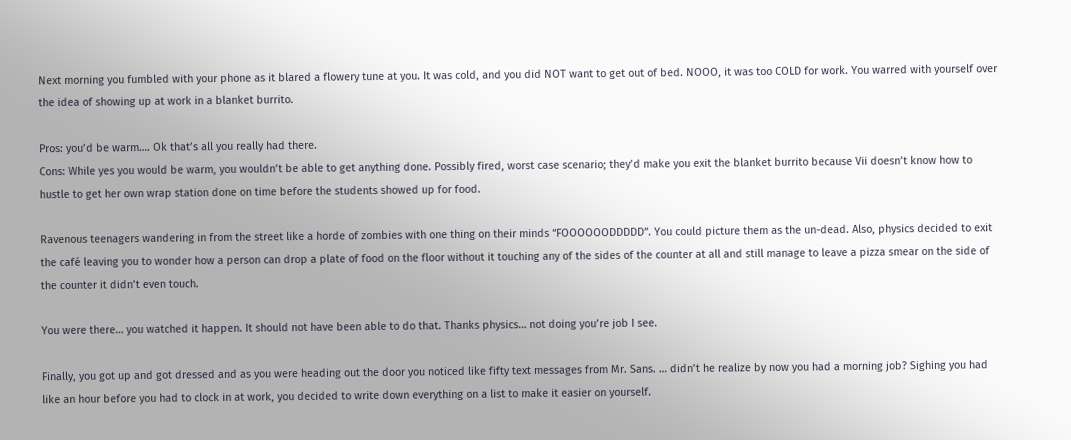Next morning you fumbled with your phone as it blared a flowery tune at you. It was cold, and you did NOT want to get out of bed. NOOO, it was too COLD for work. You warred with yourself over the idea of showing up at work in a blanket burrito.

Pros: you’d be warm…. Ok that’s all you really had there.
Cons: While yes you would be warm, you wouldn’t be able to get anything done. Possibly fired, worst case scenario; they’d make you exit the blanket burrito because Vii doesn’t know how to hustle to get her own wrap station done on time before the students showed up for food.

Ravenous teenagers wandering in from the street like a horde of zombies with one thing on their minds “FOOOOOODDDDD”. You could picture them as the un-dead. Also, physics decided to exit the café leaving you to wonder how a person can drop a plate of food on the floor without it touching any of the sides of the counter at all and still manage to leave a pizza smear on the side of the counter it didn’t even touch.

You were there… you watched it happen. It should not have been able to do that. Thanks physics… not doing you’re job I see.

Finally, you got up and got dressed and as you were heading out the door you noticed like fifty text messages from Mr. Sans. … didn’t he realize by now you had a morning job? Sighing you had like an hour before you had to clock in at work, you decided to write down everything on a list to make it easier on yourself.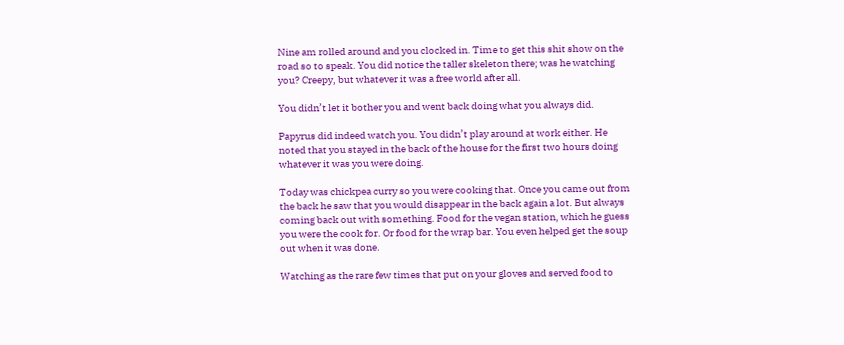Nine am rolled around and you clocked in. Time to get this shit show on the road so to speak. You did notice the taller skeleton there; was he watching you? Creepy, but whatever it was a free world after all.

You didn’t let it bother you and went back doing what you always did.

Papyrus did indeed watch you. You didn’t play around at work either. He noted that you stayed in the back of the house for the first two hours doing whatever it was you were doing.

Today was chickpea curry so you were cooking that. Once you came out from the back he saw that you would disappear in the back again a lot. But always coming back out with something. Food for the vegan station, which he guess you were the cook for. Or food for the wrap bar. You even helped get the soup out when it was done.

Watching as the rare few times that put on your gloves and served food to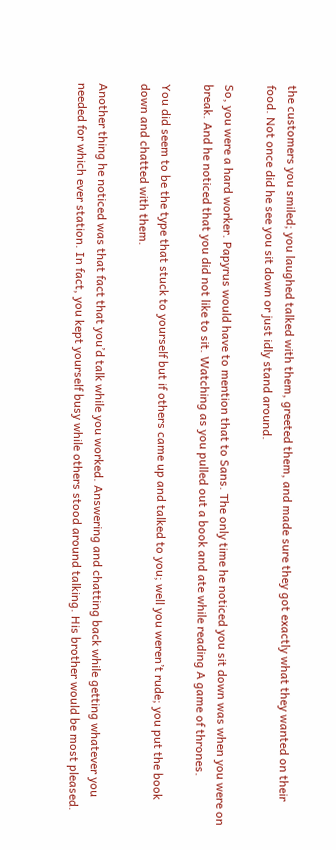the customers you smiled; you laughed talked with them, greeted them, and made sure they got exactly what they wanted on their food. Not once did he see you sit down or just idly stand around.

So, you were a hard worker. Papyrus would have to mention that to Sans. The only time he noticed you sit down was when you were on break. And he noticed that you did not like to sit. Watching as you pulled out a book and ate while reading A game of thrones.

You did seem to be the type that stuck to yourself but if others came up and talked to you; well you weren’t rude; you put the book down and chatted with them.

Another thing he noticed was that fact that you’d talk while you worked. Answering and chatting back while getting whatever you needed for which ever station. In fact, you kept yourself busy while others stood around talking. His brother would be most pleased.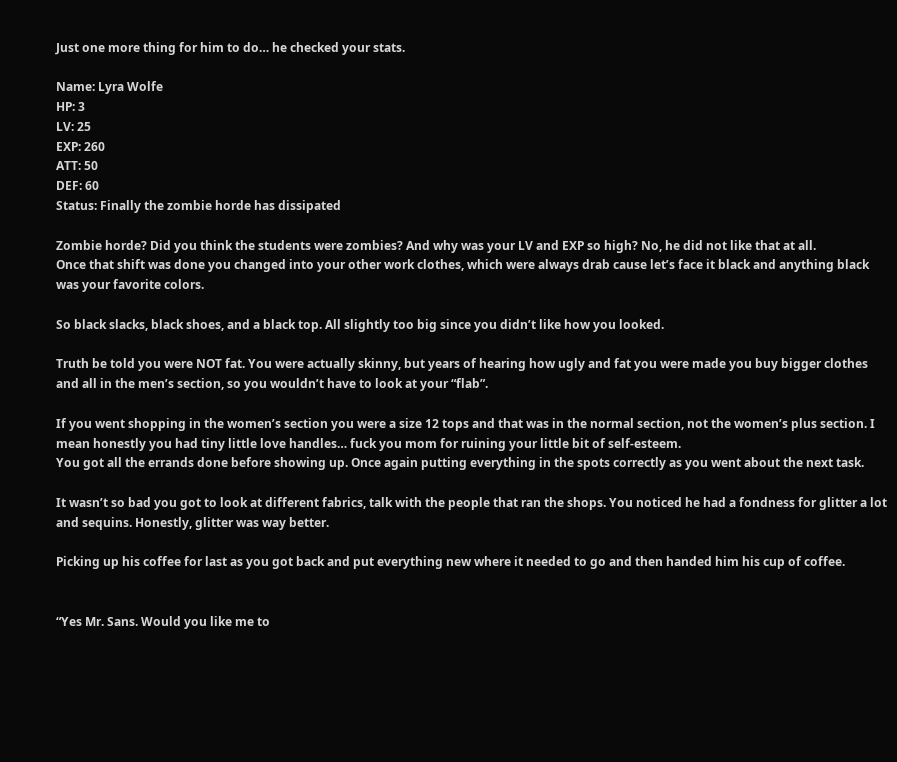Just one more thing for him to do… he checked your stats.

Name: Lyra Wolfe
HP: 3
LV: 25
EXP: 260
ATT: 50
DEF: 60
Status: Finally the zombie horde has dissipated

Zombie horde? Did you think the students were zombies? And why was your LV and EXP so high? No, he did not like that at all.
Once that shift was done you changed into your other work clothes, which were always drab cause let’s face it black and anything black was your favorite colors.

So black slacks, black shoes, and a black top. All slightly too big since you didn’t like how you looked.

Truth be told you were NOT fat. You were actually skinny, but years of hearing how ugly and fat you were made you buy bigger clothes and all in the men’s section, so you wouldn’t have to look at your “flab”.

If you went shopping in the women’s section you were a size 12 tops and that was in the normal section, not the women’s plus section. I mean honestly you had tiny little love handles… fuck you mom for ruining your little bit of self-esteem.
You got all the errands done before showing up. Once again putting everything in the spots correctly as you went about the next task.

It wasn’t so bad you got to look at different fabrics, talk with the people that ran the shops. You noticed he had a fondness for glitter a lot and sequins. Honestly, glitter was way better.

Picking up his coffee for last as you got back and put everything new where it needed to go and then handed him his cup of coffee.


“Yes Mr. Sans. Would you like me to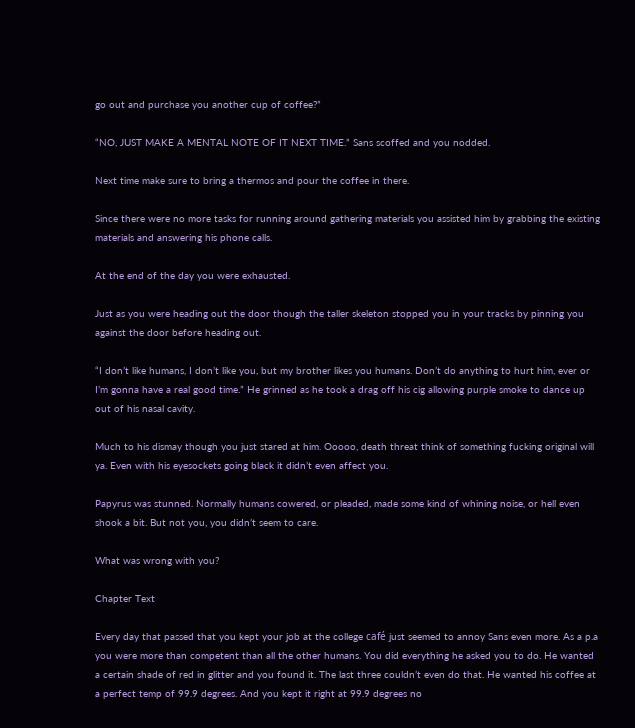go out and purchase you another cup of coffee?”

“NO, JUST MAKE A MENTAL NOTE OF IT NEXT TIME.” Sans scoffed and you nodded.

Next time make sure to bring a thermos and pour the coffee in there.

Since there were no more tasks for running around gathering materials you assisted him by grabbing the existing materials and answering his phone calls.

At the end of the day you were exhausted.

Just as you were heading out the door though the taller skeleton stopped you in your tracks by pinning you against the door before heading out.

“I don’t like humans, I don’t like you, but my brother likes you humans. Don’t do anything to hurt him, ever or I’m gonna have a real good time.” He grinned as he took a drag off his cig allowing purple smoke to dance up out of his nasal cavity.

Much to his dismay though you just stared at him. Ooooo, death threat think of something fucking original will ya. Even with his eyesockets going black it didn’t even affect you.

Papyrus was stunned. Normally humans cowered, or pleaded, made some kind of whining noise, or hell even shook a bit. But not you, you didn’t seem to care.

What was wrong with you?

Chapter Text

Every day that passed that you kept your job at the college café just seemed to annoy Sans even more. As a p.a you were more than competent than all the other humans. You did everything he asked you to do. He wanted a certain shade of red in glitter and you found it. The last three couldn’t even do that. He wanted his coffee at a perfect temp of 99.9 degrees. And you kept it right at 99.9 degrees no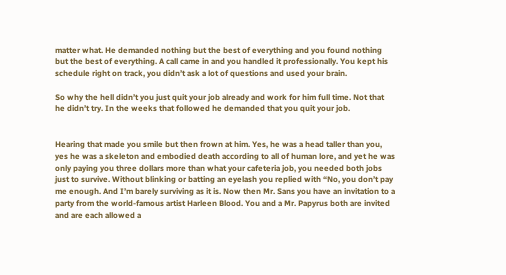matter what. He demanded nothing but the best of everything and you found nothing but the best of everything. A call came in and you handled it professionally. You kept his schedule right on track, you didn’t ask a lot of questions and used your brain.

So why the hell didn’t you just quit your job already and work for him full time. Not that he didn’t try. In the weeks that followed he demanded that you quit your job.


Hearing that made you smile but then frown at him. Yes, he was a head taller than you, yes he was a skeleton and embodied death according to all of human lore, and yet he was only paying you three dollars more than what your cafeteria job, you needed both jobs just to survive. Without blinking or batting an eyelash you replied with “No, you don’t pay me enough. And I’m barely surviving as it is. Now then Mr. Sans you have an invitation to a party from the world-famous artist Harleen Blood. You and a Mr. Papyrus both are invited and are each allowed a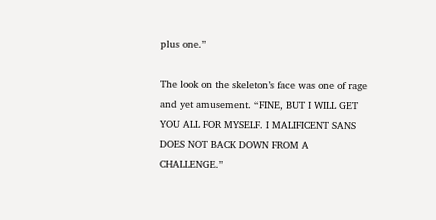plus one.”

The look on the skeleton’s face was one of rage and yet amusement. “FINE, BUT I WILL GET YOU ALL FOR MYSELF. I MALIFICENT SANS DOES NOT BACK DOWN FROM A CHALLENGE.”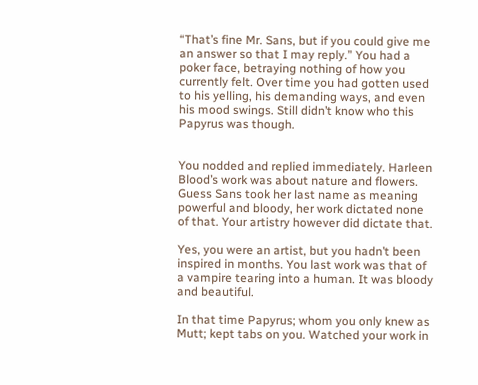“That’s fine Mr. Sans, but if you could give me an answer so that I may reply.” You had a poker face, betraying nothing of how you currently felt. Over time you had gotten used to his yelling, his demanding ways, and even his mood swings. Still didn’t know who this Papyrus was though.


You nodded and replied immediately. Harleen Blood’s work was about nature and flowers. Guess Sans took her last name as meaning powerful and bloody, her work dictated none of that. Your artistry however did dictate that.

Yes, you were an artist, but you hadn’t been inspired in months. You last work was that of a vampire tearing into a human. It was bloody and beautiful.

In that time Papyrus; whom you only knew as Mutt; kept tabs on you. Watched your work in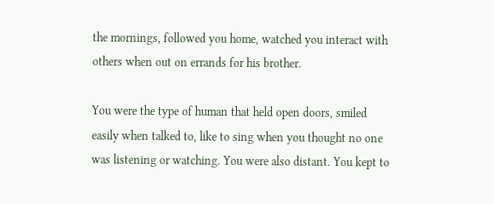the mornings, followed you home, watched you interact with others when out on errands for his brother.

You were the type of human that held open doors, smiled easily when talked to, like to sing when you thought no one was listening or watching. You were also distant. You kept to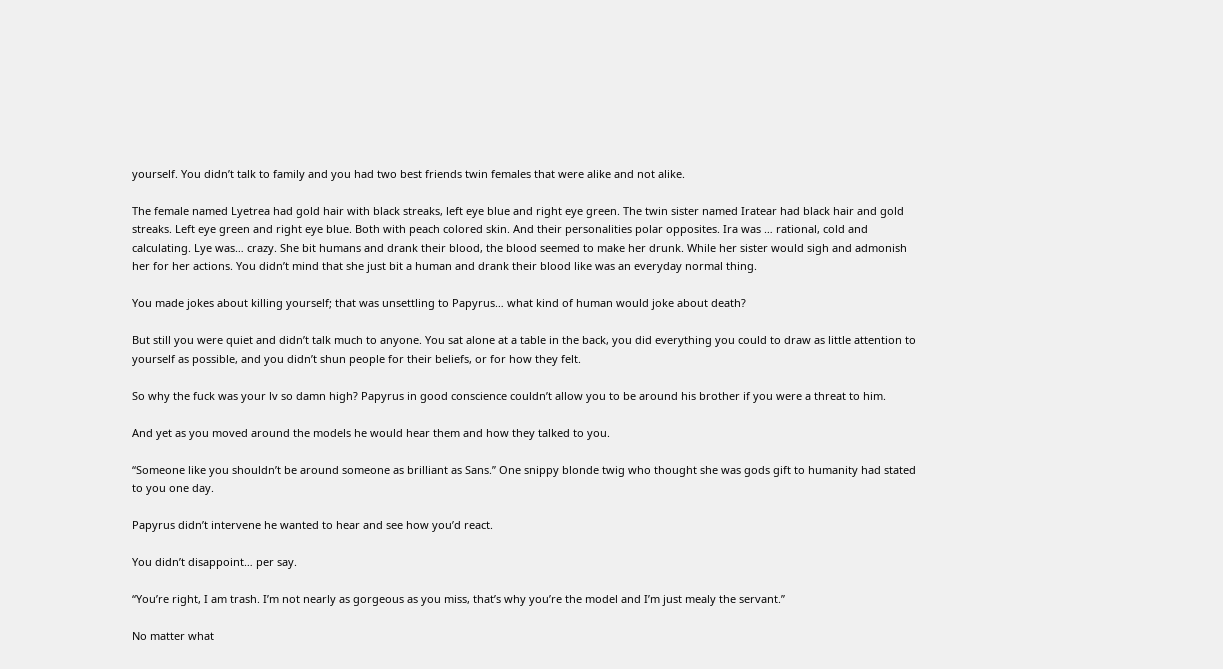yourself. You didn’t talk to family and you had two best friends twin females that were alike and not alike.

The female named Lyetrea had gold hair with black streaks, left eye blue and right eye green. The twin sister named Iratear had black hair and gold streaks. Left eye green and right eye blue. Both with peach colored skin. And their personalities polar opposites. Ira was … rational, cold and calculating. Lye was… crazy. She bit humans and drank their blood, the blood seemed to make her drunk. While her sister would sigh and admonish her for her actions. You didn’t mind that she just bit a human and drank their blood like was an everyday normal thing.

You made jokes about killing yourself; that was unsettling to Papyrus… what kind of human would joke about death?

But still you were quiet and didn’t talk much to anyone. You sat alone at a table in the back, you did everything you could to draw as little attention to yourself as possible, and you didn’t shun people for their beliefs, or for how they felt.

So why the fuck was your lv so damn high? Papyrus in good conscience couldn’t allow you to be around his brother if you were a threat to him.

And yet as you moved around the models he would hear them and how they talked to you.

“Someone like you shouldn’t be around someone as brilliant as Sans.” One snippy blonde twig who thought she was gods gift to humanity had stated to you one day.

Papyrus didn’t intervene he wanted to hear and see how you’d react.

You didn’t disappoint… per say.

“You’re right, I am trash. I’m not nearly as gorgeous as you miss, that’s why you’re the model and I’m just mealy the servant.”

No matter what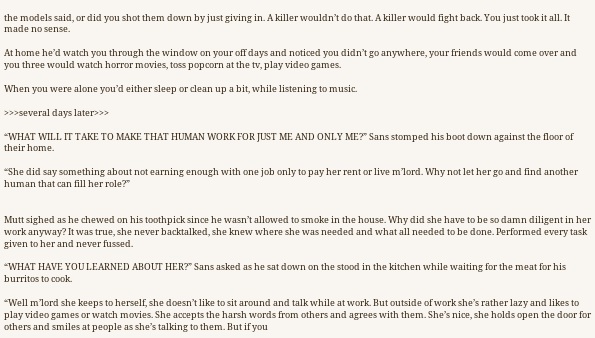the models said, or did you shot them down by just giving in. A killer wouldn’t do that. A killer would fight back. You just took it all. It made no sense.

At home he’d watch you through the window on your off days and noticed you didn’t go anywhere, your friends would come over and you three would watch horror movies, toss popcorn at the tv, play video games.

When you were alone you’d either sleep or clean up a bit, while listening to music.

>>>several days later>>>

“WHAT WILL IT TAKE TO MAKE THAT HUMAN WORK FOR JUST ME AND ONLY ME?” Sans stomped his boot down against the floor of their home.

“She did say something about not earning enough with one job only to pay her rent or live m’lord. Why not let her go and find another human that can fill her role?”


Mutt sighed as he chewed on his toothpick since he wasn’t allowed to smoke in the house. Why did she have to be so damn diligent in her work anyway? It was true, she never backtalked, she knew where she was needed and what all needed to be done. Performed every task given to her and never fussed.

“WHAT HAVE YOU LEARNED ABOUT HER?” Sans asked as he sat down on the stood in the kitchen while waiting for the meat for his burritos to cook.

“Well m’lord she keeps to herself, she doesn’t like to sit around and talk while at work. But outside of work she’s rather lazy and likes to play video games or watch movies. She accepts the harsh words from others and agrees with them. She’s nice, she holds open the door for others and smiles at people as she’s talking to them. But if you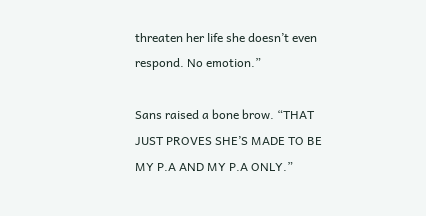threaten her life she doesn’t even respond. No emotion.”

Sans raised a bone brow. “THAT JUST PROVES SHE’S MADE TO BE MY P.A AND MY P.A ONLY.”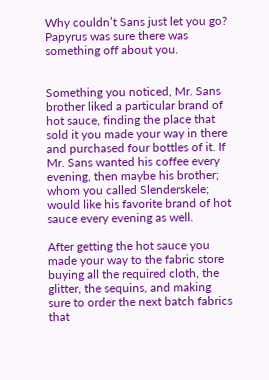Why couldn’t Sans just let you go? Papyrus was sure there was something off about you.


Something you noticed, Mr. Sans brother liked a particular brand of hot sauce, finding the place that sold it you made your way in there and purchased four bottles of it. If Mr. Sans wanted his coffee every evening, then maybe his brother; whom you called Slenderskele; would like his favorite brand of hot sauce every evening as well.

After getting the hot sauce you made your way to the fabric store buying all the required cloth, the glitter, the sequins, and making sure to order the next batch fabrics that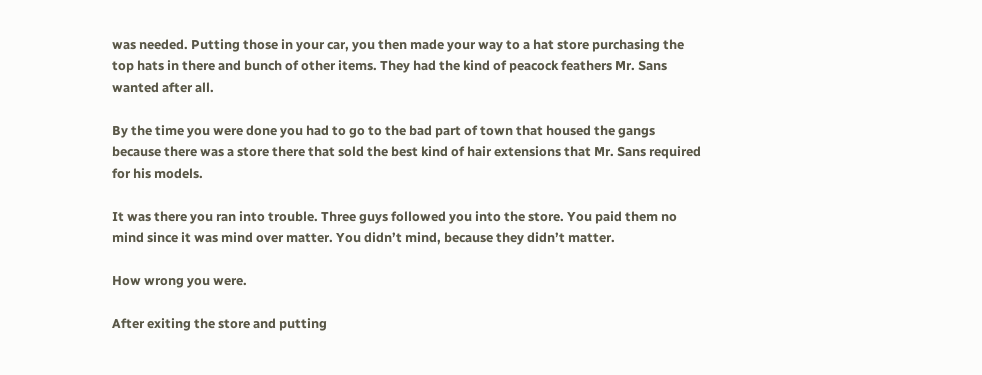was needed. Putting those in your car, you then made your way to a hat store purchasing the top hats in there and bunch of other items. They had the kind of peacock feathers Mr. Sans wanted after all.

By the time you were done you had to go to the bad part of town that housed the gangs because there was a store there that sold the best kind of hair extensions that Mr. Sans required for his models.

It was there you ran into trouble. Three guys followed you into the store. You paid them no mind since it was mind over matter. You didn’t mind, because they didn’t matter.

How wrong you were.

After exiting the store and putting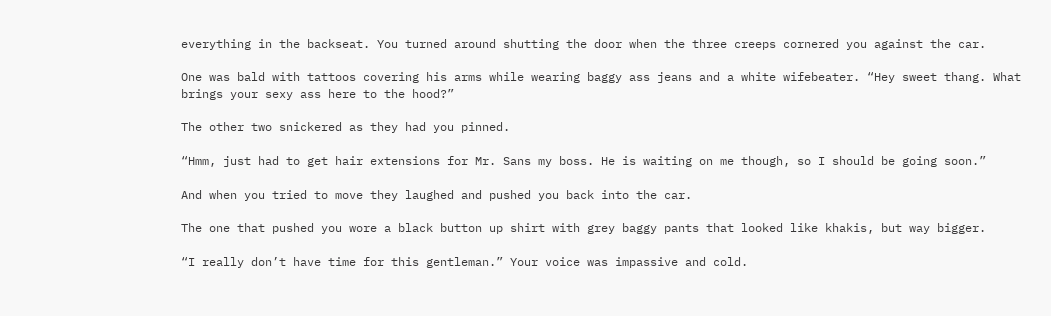everything in the backseat. You turned around shutting the door when the three creeps cornered you against the car.

One was bald with tattoos covering his arms while wearing baggy ass jeans and a white wifebeater. “Hey sweet thang. What brings your sexy ass here to the hood?”

The other two snickered as they had you pinned.

“Hmm, just had to get hair extensions for Mr. Sans my boss. He is waiting on me though, so I should be going soon.”

And when you tried to move they laughed and pushed you back into the car.

The one that pushed you wore a black button up shirt with grey baggy pants that looked like khakis, but way bigger.

“I really don’t have time for this gentleman.” Your voice was impassive and cold.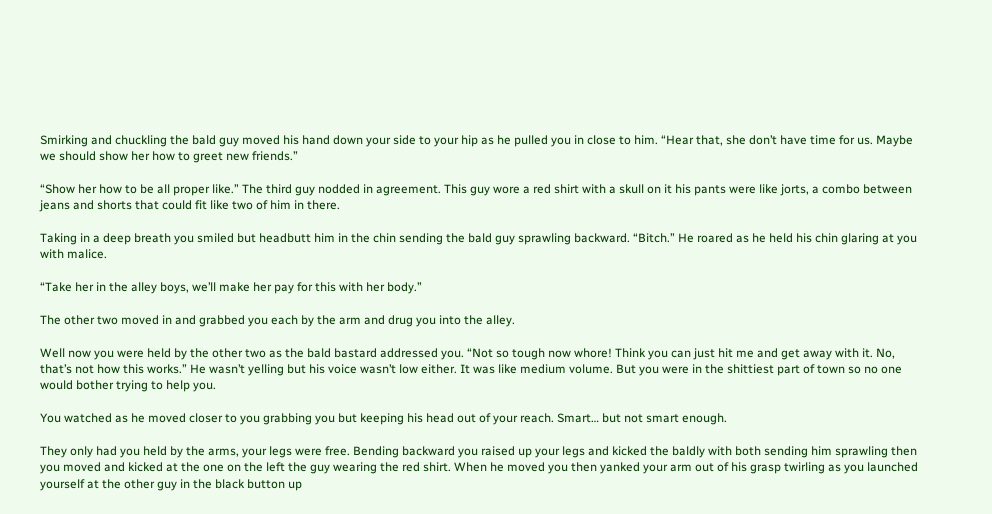Smirking and chuckling the bald guy moved his hand down your side to your hip as he pulled you in close to him. “Hear that, she don’t have time for us. Maybe we should show her how to greet new friends.”

“Show her how to be all proper like.” The third guy nodded in agreement. This guy wore a red shirt with a skull on it his pants were like jorts, a combo between jeans and shorts that could fit like two of him in there.

Taking in a deep breath you smiled but headbutt him in the chin sending the bald guy sprawling backward. “Bitch.” He roared as he held his chin glaring at you with malice.

“Take her in the alley boys, we’ll make her pay for this with her body.”

The other two moved in and grabbed you each by the arm and drug you into the alley.

Well now you were held by the other two as the bald bastard addressed you. “Not so tough now whore! Think you can just hit me and get away with it. No, that’s not how this works.” He wasn’t yelling but his voice wasn’t low either. It was like medium volume. But you were in the shittiest part of town so no one would bother trying to help you.

You watched as he moved closer to you grabbing you but keeping his head out of your reach. Smart… but not smart enough.

They only had you held by the arms, your legs were free. Bending backward you raised up your legs and kicked the baldly with both sending him sprawling then you moved and kicked at the one on the left the guy wearing the red shirt. When he moved you then yanked your arm out of his grasp twirling as you launched yourself at the other guy in the black button up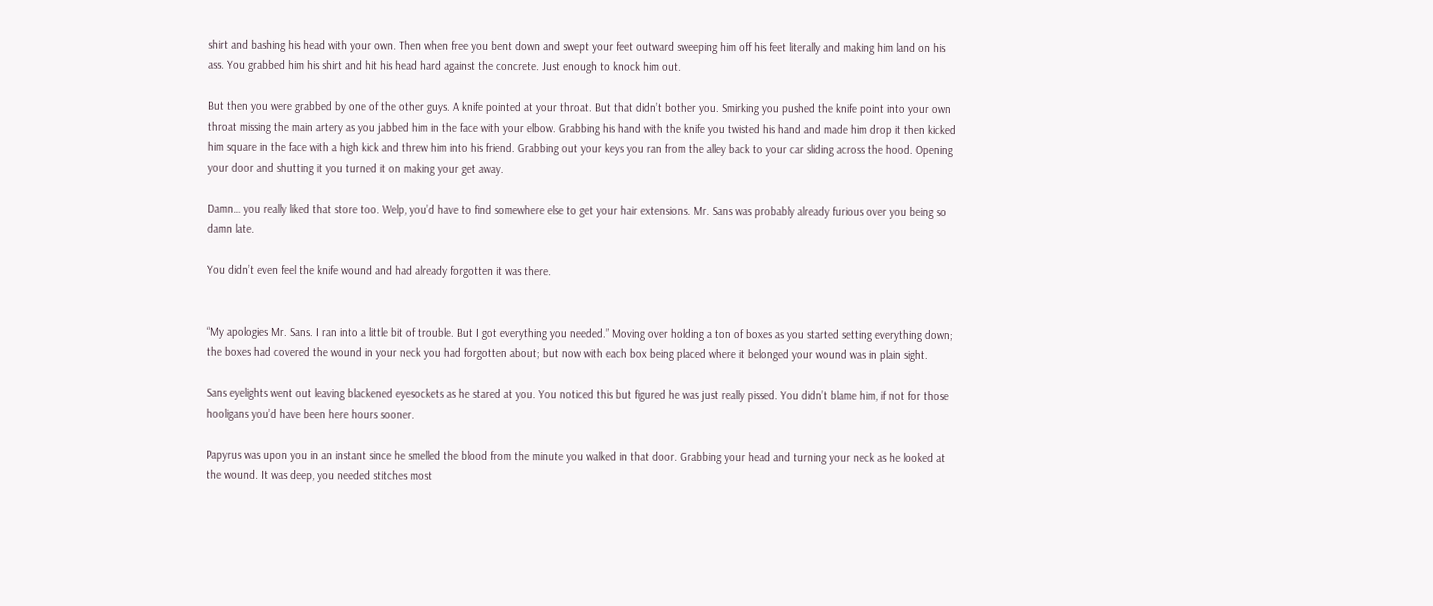shirt and bashing his head with your own. Then when free you bent down and swept your feet outward sweeping him off his feet literally and making him land on his ass. You grabbed him his shirt and hit his head hard against the concrete. Just enough to knock him out.

But then you were grabbed by one of the other guys. A knife pointed at your throat. But that didn’t bother you. Smirking you pushed the knife point into your own throat missing the main artery as you jabbed him in the face with your elbow. Grabbing his hand with the knife you twisted his hand and made him drop it then kicked him square in the face with a high kick and threw him into his friend. Grabbing out your keys you ran from the alley back to your car sliding across the hood. Opening your door and shutting it you turned it on making your get away.

Damn… you really liked that store too. Welp, you’d have to find somewhere else to get your hair extensions. Mr. Sans was probably already furious over you being so damn late.

You didn’t even feel the knife wound and had already forgotten it was there.


“My apologies Mr. Sans. I ran into a little bit of trouble. But I got everything you needed.” Moving over holding a ton of boxes as you started setting everything down; the boxes had covered the wound in your neck you had forgotten about; but now with each box being placed where it belonged your wound was in plain sight.

Sans eyelights went out leaving blackened eyesockets as he stared at you. You noticed this but figured he was just really pissed. You didn’t blame him, if not for those hooligans you’d have been here hours sooner.

Papyrus was upon you in an instant since he smelled the blood from the minute you walked in that door. Grabbing your head and turning your neck as he looked at the wound. It was deep, you needed stitches most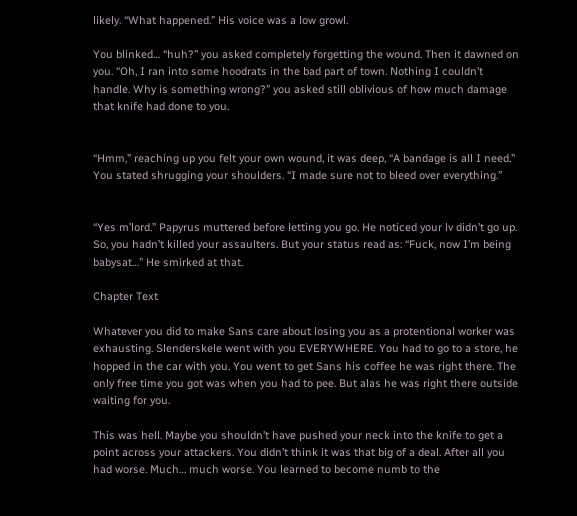likely. “What happened.” His voice was a low growl.

You blinked… “huh?” you asked completely forgetting the wound. Then it dawned on you. “Oh, I ran into some hoodrats in the bad part of town. Nothing I couldn’t handle. Why is something wrong?” you asked still oblivious of how much damage that knife had done to you.


“Hmm,” reaching up you felt your own wound, it was deep, “A bandage is all I need.” You stated shrugging your shoulders. “I made sure not to bleed over everything.”


“Yes m’lord.” Papyrus muttered before letting you go. He noticed your lv didn’t go up. So, you hadn’t killed your assaulters. But your status read as: “Fuck, now I’m being babysat…” He smirked at that.

Chapter Text

Whatever you did to make Sans care about losing you as a protentional worker was exhausting. Slenderskele went with you EVERYWHERE. You had to go to a store, he hopped in the car with you. You went to get Sans his coffee he was right there. The only free time you got was when you had to pee. But alas he was right there outside waiting for you.

This was hell. Maybe you shouldn’t have pushed your neck into the knife to get a point across your attackers. You didn’t think it was that big of a deal. After all you had worse. Much… much worse. You learned to become numb to the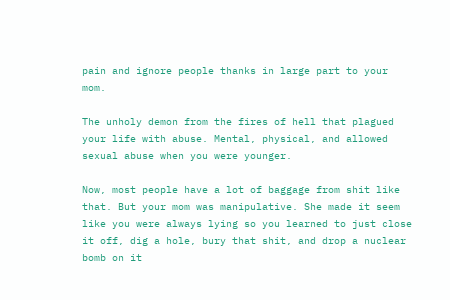pain and ignore people thanks in large part to your mom.

The unholy demon from the fires of hell that plagued your life with abuse. Mental, physical, and allowed sexual abuse when you were younger.

Now, most people have a lot of baggage from shit like that. But your mom was manipulative. She made it seem like you were always lying so you learned to just close it off, dig a hole, bury that shit, and drop a nuclear bomb on it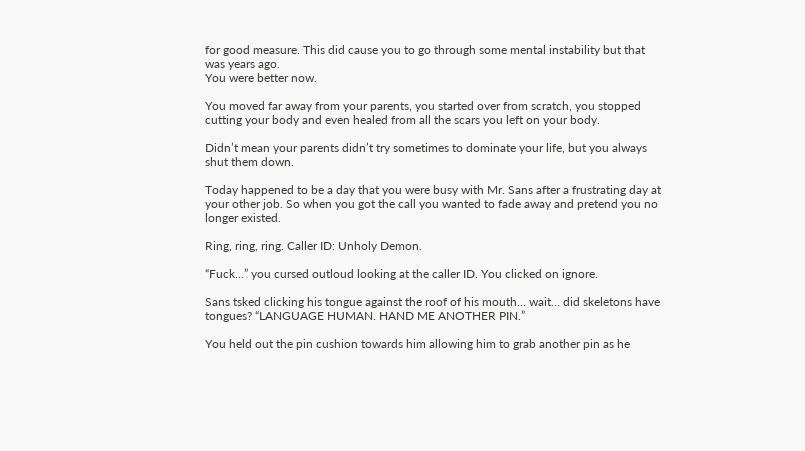for good measure. This did cause you to go through some mental instability but that was years ago.
You were better now.

You moved far away from your parents, you started over from scratch, you stopped cutting your body and even healed from all the scars you left on your body.

Didn’t mean your parents didn’t try sometimes to dominate your life, but you always shut them down.

Today happened to be a day that you were busy with Mr. Sans after a frustrating day at your other job. So when you got the call you wanted to fade away and pretend you no longer existed.

Ring, ring, ring. Caller ID: Unholy Demon.

“Fuck…” you cursed outloud looking at the caller ID. You clicked on ignore.

Sans tsked clicking his tongue against the roof of his mouth… wait… did skeletons have tongues? “LANGUAGE HUMAN. HAND ME ANOTHER PIN.”

You held out the pin cushion towards him allowing him to grab another pin as he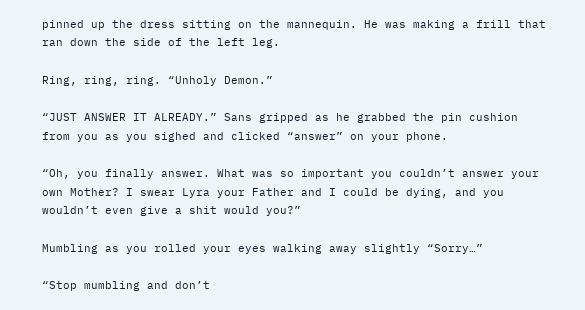pinned up the dress sitting on the mannequin. He was making a frill that ran down the side of the left leg.

Ring, ring, ring. “Unholy Demon.”

“JUST ANSWER IT ALREADY.” Sans gripped as he grabbed the pin cushion from you as you sighed and clicked “answer” on your phone.

“Oh, you finally answer. What was so important you couldn’t answer your own Mother? I swear Lyra your Father and I could be dying, and you wouldn’t even give a shit would you?”

Mumbling as you rolled your eyes walking away slightly “Sorry…”

“Stop mumbling and don’t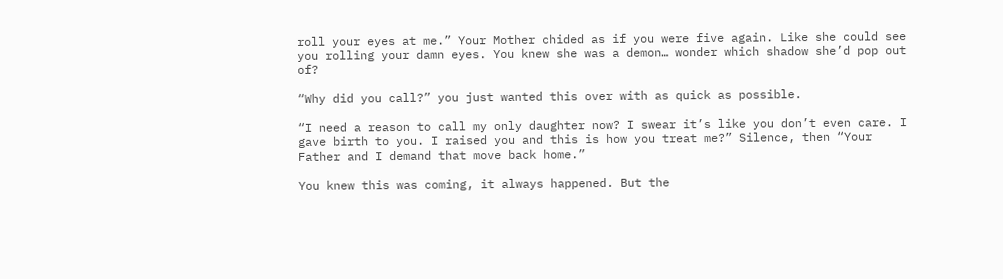roll your eyes at me.” Your Mother chided as if you were five again. Like she could see you rolling your damn eyes. You knew she was a demon… wonder which shadow she’d pop out of?

“Why did you call?” you just wanted this over with as quick as possible.

“I need a reason to call my only daughter now? I swear it’s like you don’t even care. I gave birth to you. I raised you and this is how you treat me?” Silence, then “Your Father and I demand that move back home.”

You knew this was coming, it always happened. But the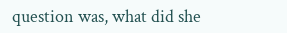question was, what did she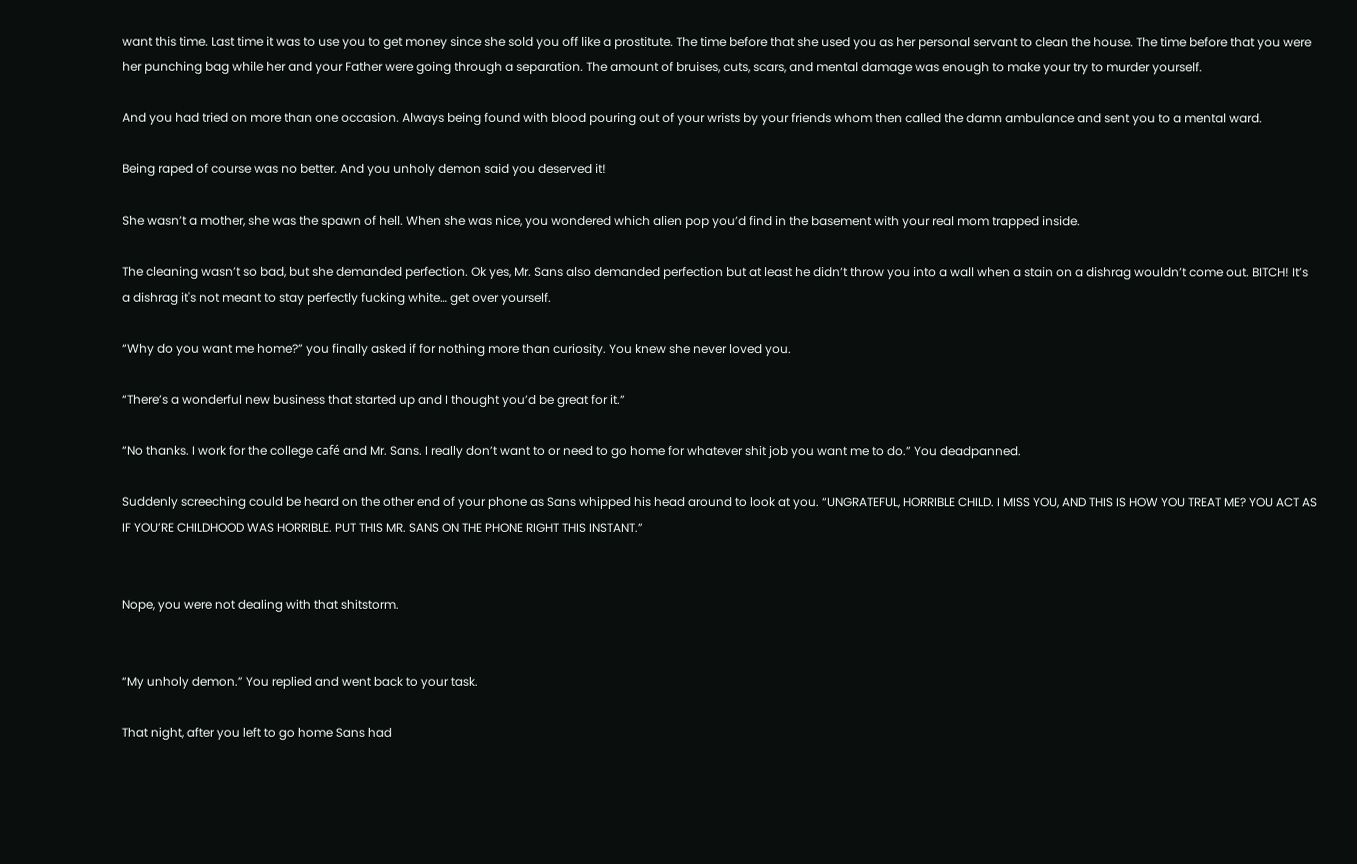want this time. Last time it was to use you to get money since she sold you off like a prostitute. The time before that she used you as her personal servant to clean the house. The time before that you were her punching bag while her and your Father were going through a separation. The amount of bruises, cuts, scars, and mental damage was enough to make your try to murder yourself.

And you had tried on more than one occasion. Always being found with blood pouring out of your wrists by your friends whom then called the damn ambulance and sent you to a mental ward.

Being raped of course was no better. And you unholy demon said you deserved it!

She wasn’t a mother, she was the spawn of hell. When she was nice, you wondered which alien pop you’d find in the basement with your real mom trapped inside.

The cleaning wasn’t so bad, but she demanded perfection. Ok yes, Mr. Sans also demanded perfection but at least he didn’t throw you into a wall when a stain on a dishrag wouldn’t come out. BITCH! It’s a dishrag it's not meant to stay perfectly fucking white… get over yourself.

“Why do you want me home?” you finally asked if for nothing more than curiosity. You knew she never loved you.

“There’s a wonderful new business that started up and I thought you’d be great for it.”

“No thanks. I work for the college café and Mr. Sans. I really don’t want to or need to go home for whatever shit job you want me to do.” You deadpanned.

Suddenly screeching could be heard on the other end of your phone as Sans whipped his head around to look at you. “UNGRATEFUL, HORRIBLE CHILD. I MISS YOU, AND THIS IS HOW YOU TREAT ME? YOU ACT AS IF YOU’RE CHILDHOOD WAS HORRIBLE. PUT THIS MR. SANS ON THE PHONE RIGHT THIS INSTANT.”


Nope, you were not dealing with that shitstorm.


“My unholy demon.” You replied and went back to your task.

That night, after you left to go home Sans had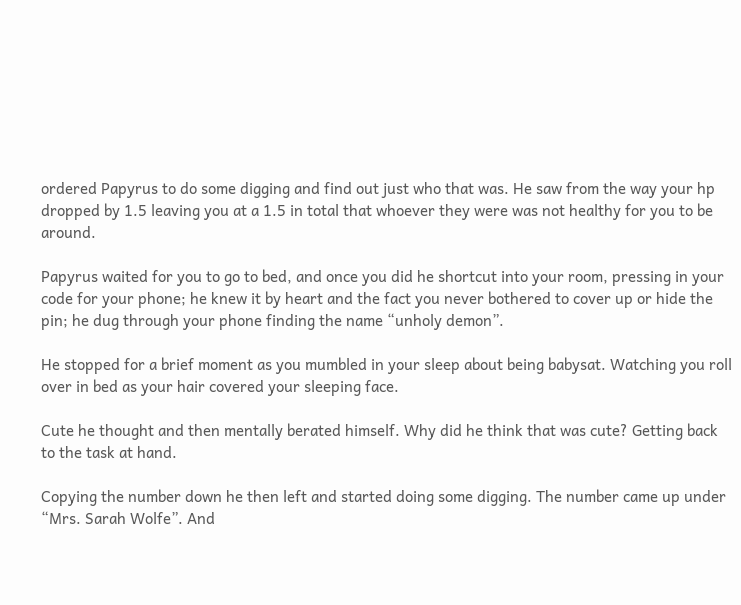ordered Papyrus to do some digging and find out just who that was. He saw from the way your hp dropped by 1.5 leaving you at a 1.5 in total that whoever they were was not healthy for you to be around.

Papyrus waited for you to go to bed, and once you did he shortcut into your room, pressing in your code for your phone; he knew it by heart and the fact you never bothered to cover up or hide the pin; he dug through your phone finding the name “unholy demon”.

He stopped for a brief moment as you mumbled in your sleep about being babysat. Watching you roll over in bed as your hair covered your sleeping face.

Cute he thought and then mentally berated himself. Why did he think that was cute? Getting back to the task at hand.

Copying the number down he then left and started doing some digging. The number came up under “Mrs. Sarah Wolfe”. And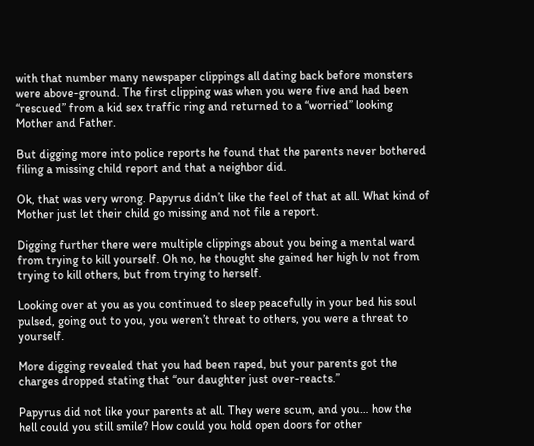with that number many newspaper clippings all dating back before monsters were above-ground. The first clipping was when you were five and had been “rescued” from a kid sex traffic ring and returned to a “worried” looking Mother and Father.

But digging more into police reports he found that the parents never bothered filing a missing child report and that a neighbor did.

Ok, that was very wrong. Papyrus didn’t like the feel of that at all. What kind of Mother just let their child go missing and not file a report.

Digging further there were multiple clippings about you being a mental ward from trying to kill yourself. Oh no, he thought she gained her high lv not from trying to kill others, but from trying to herself.

Looking over at you as you continued to sleep peacefully in your bed his soul pulsed, going out to you, you weren’t threat to others, you were a threat to yourself.

More digging revealed that you had been raped, but your parents got the charges dropped stating that “our daughter just over-reacts.”

Papyrus did not like your parents at all. They were scum, and you… how the hell could you still smile? How could you hold open doors for other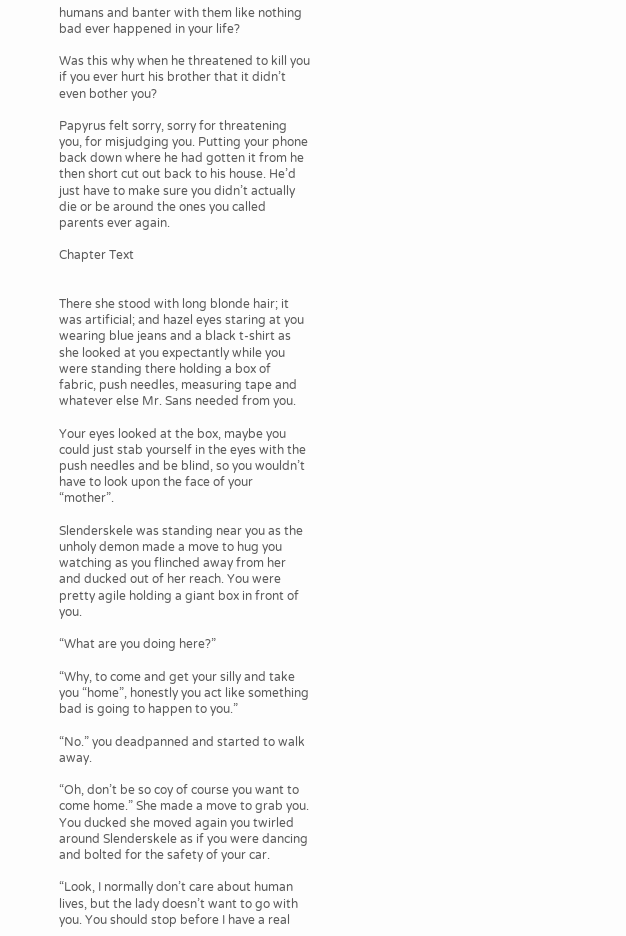humans and banter with them like nothing bad ever happened in your life?

Was this why when he threatened to kill you if you ever hurt his brother that it didn’t even bother you?

Papyrus felt sorry, sorry for threatening you, for misjudging you. Putting your phone back down where he had gotten it from he then short cut out back to his house. He’d just have to make sure you didn’t actually die or be around the ones you called parents ever again.

Chapter Text


There she stood with long blonde hair; it was artificial; and hazel eyes staring at you wearing blue jeans and a black t-shirt as she looked at you expectantly while you were standing there holding a box of fabric, push needles, measuring tape and whatever else Mr. Sans needed from you.

Your eyes looked at the box, maybe you could just stab yourself in the eyes with the push needles and be blind, so you wouldn’t have to look upon the face of your “mother”.

Slenderskele was standing near you as the unholy demon made a move to hug you watching as you flinched away from her and ducked out of her reach. You were pretty agile holding a giant box in front of you.

“What are you doing here?”

“Why, to come and get your silly and take you “home”, honestly you act like something bad is going to happen to you.”

“No.” you deadpanned and started to walk away.

“Oh, don’t be so coy of course you want to come home.” She made a move to grab you. You ducked she moved again you twirled around Slenderskele as if you were dancing and bolted for the safety of your car.

“Look, I normally don’t care about human lives, but the lady doesn’t want to go with you. You should stop before I have a real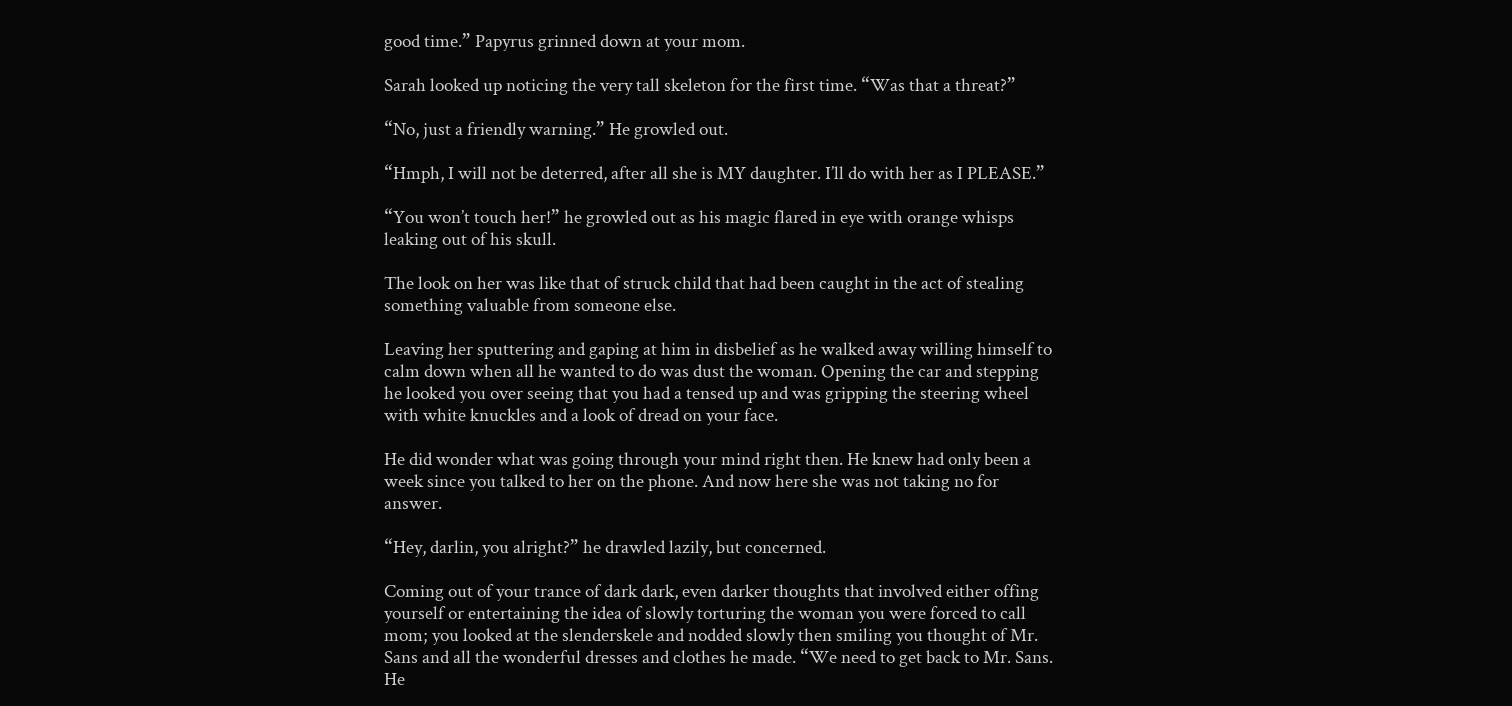good time.” Papyrus grinned down at your mom.

Sarah looked up noticing the very tall skeleton for the first time. “Was that a threat?”

“No, just a friendly warning.” He growled out.

“Hmph, I will not be deterred, after all she is MY daughter. I’ll do with her as I PLEASE.”

“You won’t touch her!” he growled out as his magic flared in eye with orange whisps leaking out of his skull.

The look on her was like that of struck child that had been caught in the act of stealing something valuable from someone else.

Leaving her sputtering and gaping at him in disbelief as he walked away willing himself to calm down when all he wanted to do was dust the woman. Opening the car and stepping he looked you over seeing that you had a tensed up and was gripping the steering wheel with white knuckles and a look of dread on your face.

He did wonder what was going through your mind right then. He knew had only been a week since you talked to her on the phone. And now here she was not taking no for answer.

“Hey, darlin, you alright?” he drawled lazily, but concerned.

Coming out of your trance of dark dark, even darker thoughts that involved either offing yourself or entertaining the idea of slowly torturing the woman you were forced to call mom; you looked at the slenderskele and nodded slowly then smiling you thought of Mr. Sans and all the wonderful dresses and clothes he made. “We need to get back to Mr. Sans. He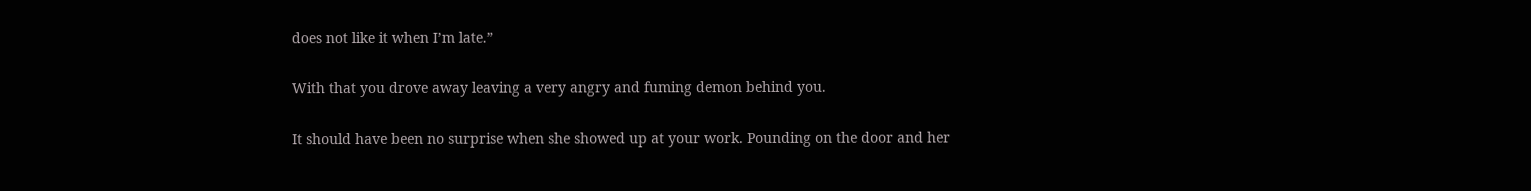does not like it when I’m late.”

With that you drove away leaving a very angry and fuming demon behind you.

It should have been no surprise when she showed up at your work. Pounding on the door and her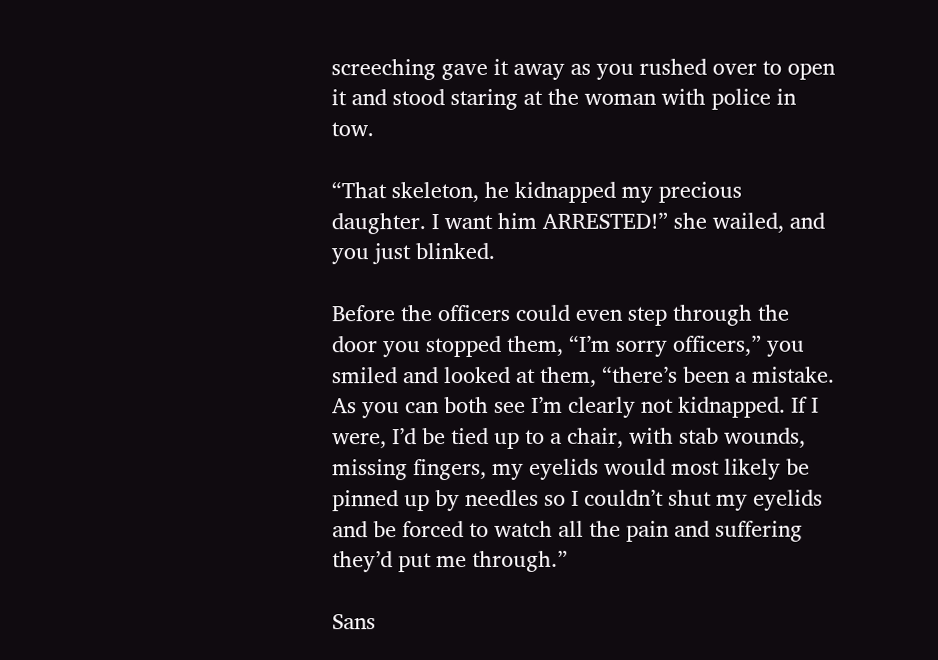screeching gave it away as you rushed over to open it and stood staring at the woman with police in tow.

“That skeleton, he kidnapped my precious daughter. I want him ARRESTED!” she wailed, and you just blinked.

Before the officers could even step through the door you stopped them, “I’m sorry officers,” you smiled and looked at them, “there’s been a mistake. As you can both see I’m clearly not kidnapped. If I were, I’d be tied up to a chair, with stab wounds, missing fingers, my eyelids would most likely be pinned up by needles so I couldn’t shut my eyelids and be forced to watch all the pain and suffering they’d put me through.”

Sans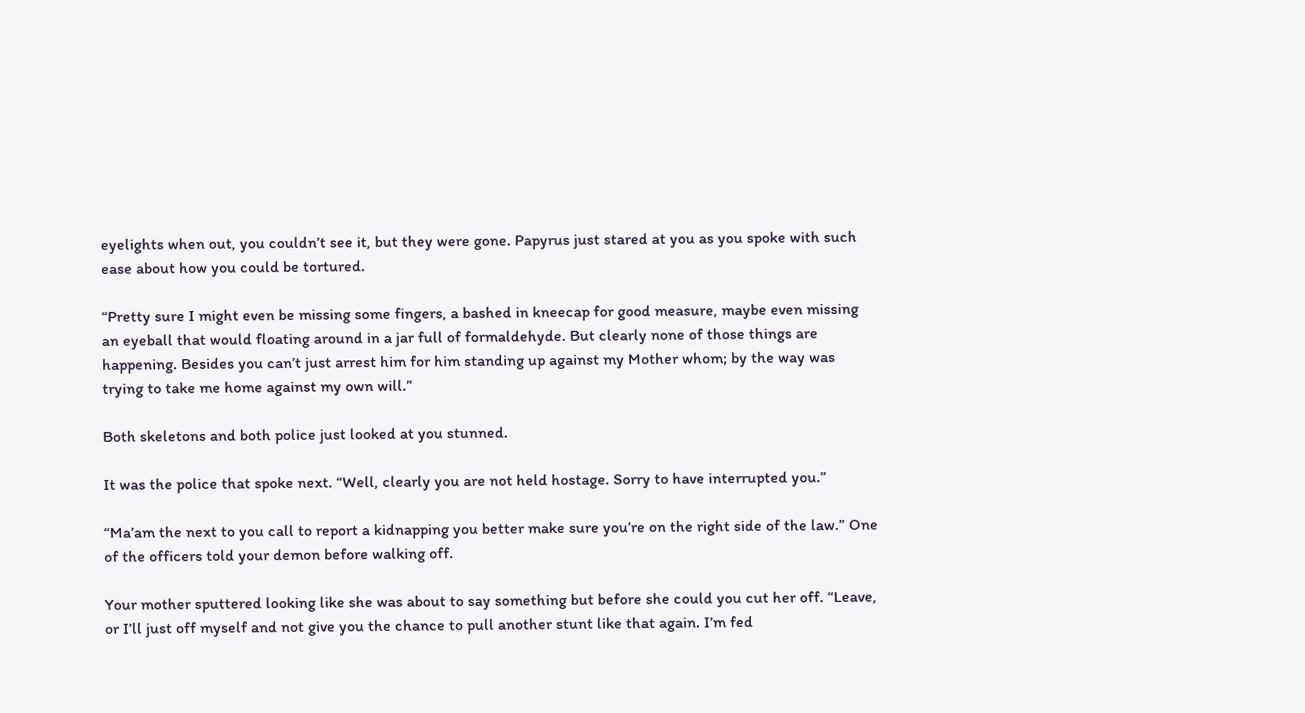eyelights when out, you couldn’t see it, but they were gone. Papyrus just stared at you as you spoke with such ease about how you could be tortured.

“Pretty sure I might even be missing some fingers, a bashed in kneecap for good measure, maybe even missing an eyeball that would floating around in a jar full of formaldehyde. But clearly none of those things are happening. Besides you can’t just arrest him for him standing up against my Mother whom; by the way was trying to take me home against my own will.”

Both skeletons and both police just looked at you stunned.

It was the police that spoke next. “Well, clearly you are not held hostage. Sorry to have interrupted you.”

“Ma’am the next to you call to report a kidnapping you better make sure you’re on the right side of the law.” One of the officers told your demon before walking off.

Your mother sputtered looking like she was about to say something but before she could you cut her off. “Leave, or I’ll just off myself and not give you the chance to pull another stunt like that again. I’m fed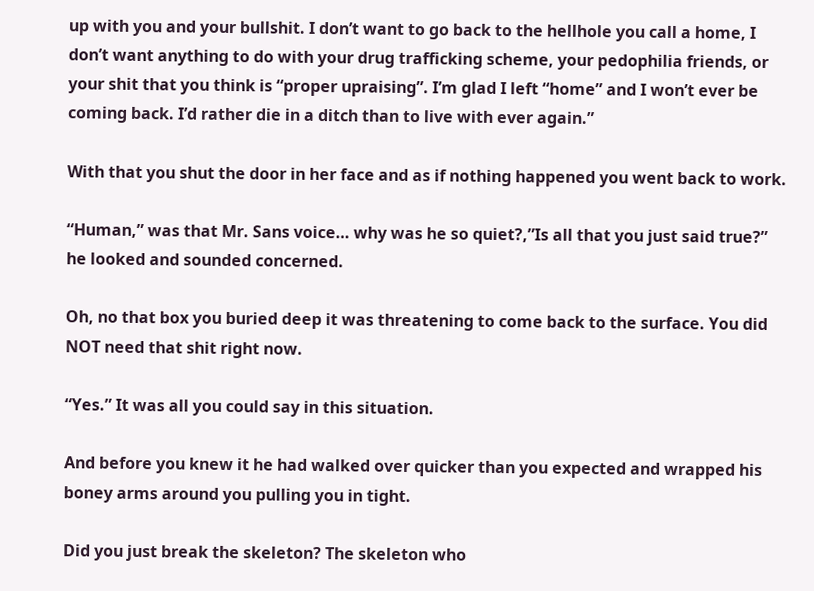up with you and your bullshit. I don’t want to go back to the hellhole you call a home, I don’t want anything to do with your drug trafficking scheme, your pedophilia friends, or your shit that you think is “proper upraising”. I’m glad I left “home” and I won’t ever be coming back. I’d rather die in a ditch than to live with ever again.”

With that you shut the door in her face and as if nothing happened you went back to work.

“Human,” was that Mr. Sans voice… why was he so quiet?,”Is all that you just said true?” he looked and sounded concerned.

Oh, no that box you buried deep it was threatening to come back to the surface. You did NOT need that shit right now.

“Yes.” It was all you could say in this situation.

And before you knew it he had walked over quicker than you expected and wrapped his boney arms around you pulling you in tight.

Did you just break the skeleton? The skeleton who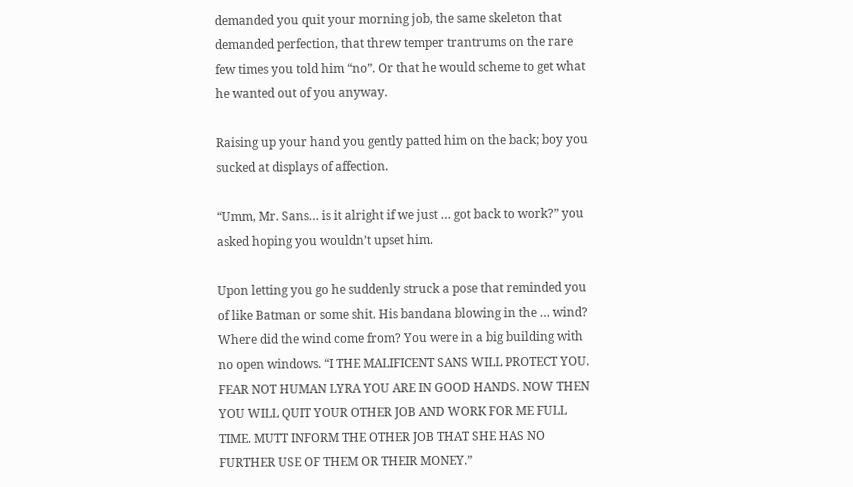demanded you quit your morning job, the same skeleton that demanded perfection, that threw temper trantrums on the rare few times you told him “no”. Or that he would scheme to get what he wanted out of you anyway.

Raising up your hand you gently patted him on the back; boy you sucked at displays of affection.

“Umm, Mr. Sans… is it alright if we just … got back to work?” you asked hoping you wouldn’t upset him.

Upon letting you go he suddenly struck a pose that reminded you of like Batman or some shit. His bandana blowing in the … wind? Where did the wind come from? You were in a big building with no open windows. “I THE MALIFICENT SANS WILL PROTECT YOU. FEAR NOT HUMAN LYRA YOU ARE IN GOOD HANDS. NOW THEN YOU WILL QUIT YOUR OTHER JOB AND WORK FOR ME FULL TIME. MUTT INFORM THE OTHER JOB THAT SHE HAS NO FURTHER USE OF THEM OR THEIR MONEY.”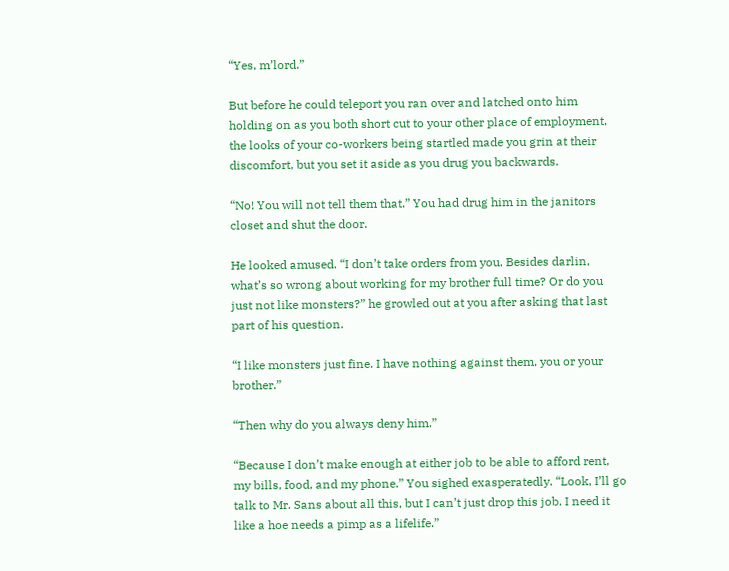“Yes, m’lord.”

But before he could teleport you ran over and latched onto him holding on as you both short cut to your other place of employment, the looks of your co-workers being startled made you grin at their discomfort, but you set it aside as you drug you backwards.

“No! You will not tell them that.” You had drug him in the janitors closet and shut the door.

He looked amused. “I don’t take orders from you. Besides darlin, what’s so wrong about working for my brother full time? Or do you just not like monsters?” he growled out at you after asking that last part of his question.

“I like monsters just fine. I have nothing against them, you or your brother.”

“Then why do you always deny him.”

“Because I don’t make enough at either job to be able to afford rent, my bills, food, and my phone.” You sighed exasperatedly. “Look, I’ll go talk to Mr. Sans about all this, but I can’t just drop this job. I need it like a hoe needs a pimp as a lifelife.”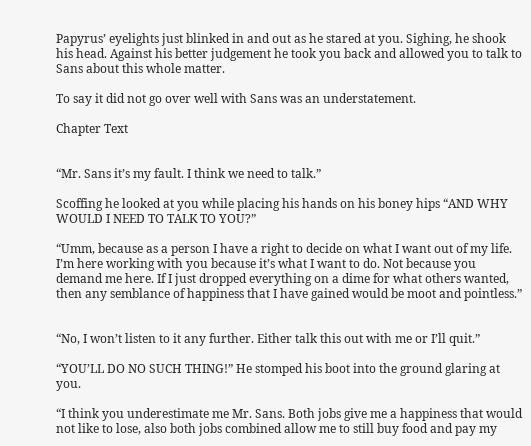Papyrus’ eyelights just blinked in and out as he stared at you. Sighing, he shook his head. Against his better judgement he took you back and allowed you to talk to Sans about this whole matter.

To say it did not go over well with Sans was an understatement.

Chapter Text


“Mr. Sans it’s my fault. I think we need to talk.”

Scoffing he looked at you while placing his hands on his boney hips “AND WHY WOULD I NEED TO TALK TO YOU?”

“Umm, because as a person I have a right to decide on what I want out of my life. I’m here working with you because it’s what I want to do. Not because you demand me here. If I just dropped everything on a dime for what others wanted, then any semblance of happiness that I have gained would be moot and pointless.”


“No, I won’t listen to it any further. Either talk this out with me or I’ll quit.”

“YOU’LL DO NO SUCH THING!” He stomped his boot into the ground glaring at you.

“I think you underestimate me Mr. Sans. Both jobs give me a happiness that would not like to lose, also both jobs combined allow me to still buy food and pay my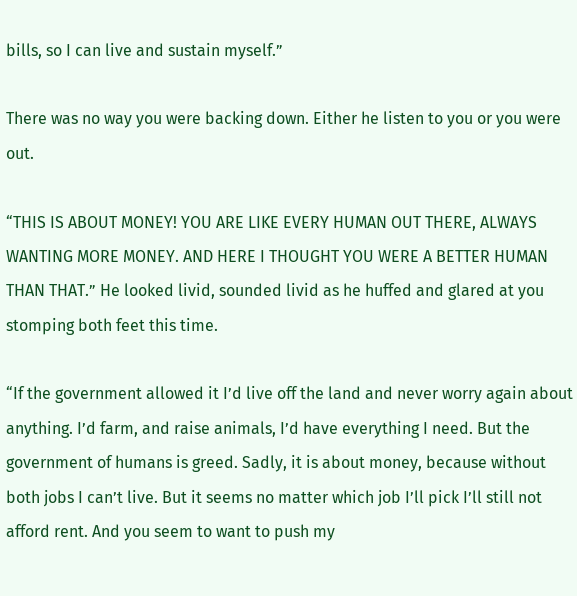bills, so I can live and sustain myself.”

There was no way you were backing down. Either he listen to you or you were out.

“THIS IS ABOUT MONEY! YOU ARE LIKE EVERY HUMAN OUT THERE, ALWAYS WANTING MORE MONEY. AND HERE I THOUGHT YOU WERE A BETTER HUMAN THAN THAT.” He looked livid, sounded livid as he huffed and glared at you stomping both feet this time.

“If the government allowed it I’d live off the land and never worry again about anything. I’d farm, and raise animals, I’d have everything I need. But the government of humans is greed. Sadly, it is about money, because without both jobs I can’t live. But it seems no matter which job I’ll pick I’ll still not afford rent. And you seem to want to push my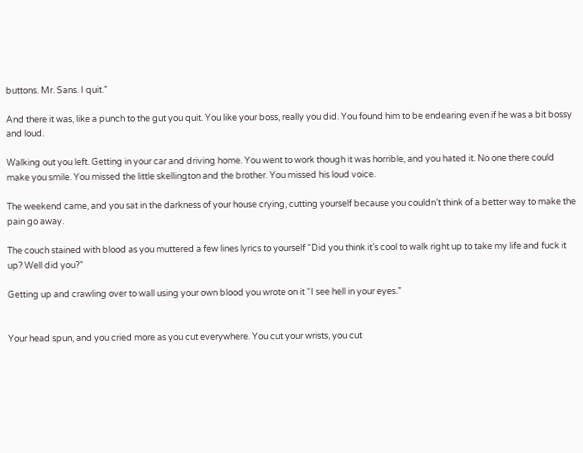buttons. Mr. Sans. I quit.”

And there it was, like a punch to the gut you quit. You like your boss, really you did. You found him to be endearing even if he was a bit bossy and loud.

Walking out you left. Getting in your car and driving home. You went to work though it was horrible, and you hated it. No one there could make you smile. You missed the little skellington and the brother. You missed his loud voice.

The weekend came, and you sat in the darkness of your house crying, cutting yourself because you couldn’t think of a better way to make the pain go away.

The couch stained with blood as you muttered a few lines lyrics to yourself “Did you think it’s cool to walk right up to take my life and fuck it up? Well did you?”

Getting up and crawling over to wall using your own blood you wrote on it “I see hell in your eyes.”


Your head spun, and you cried more as you cut everywhere. You cut your wrists, you cut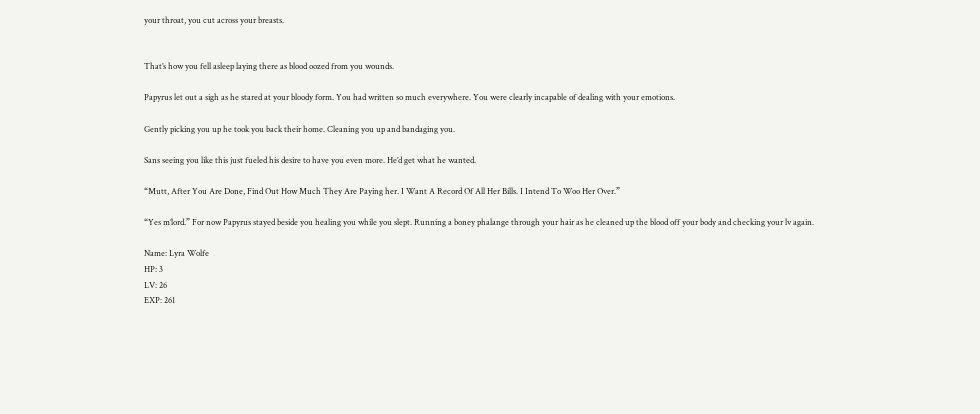your throat, you cut across your breasts.


That’s how you fell asleep laying there as blood oozed from you wounds.

Papyrus let out a sigh as he stared at your bloody form. You had written so much everywhere. You were clearly incapable of dealing with your emotions.

Gently picking you up he took you back their home. Cleaning you up and bandaging you.

Sans seeing you like this just fueled his desire to have you even more. He’d get what he wanted.

“Mutt, After You Are Done, Find Out How Much They Are Paying her. I Want A Record Of All Her Bills. I Intend To Woo Her Over.”

“Yes m’lord.” For now Papyrus stayed beside you healing you while you slept. Running a boney phalange through your hair as he cleaned up the blood off your body and checking your lv again.

Name: Lyra Wolfe
HP: 3
LV: 26
EXP: 261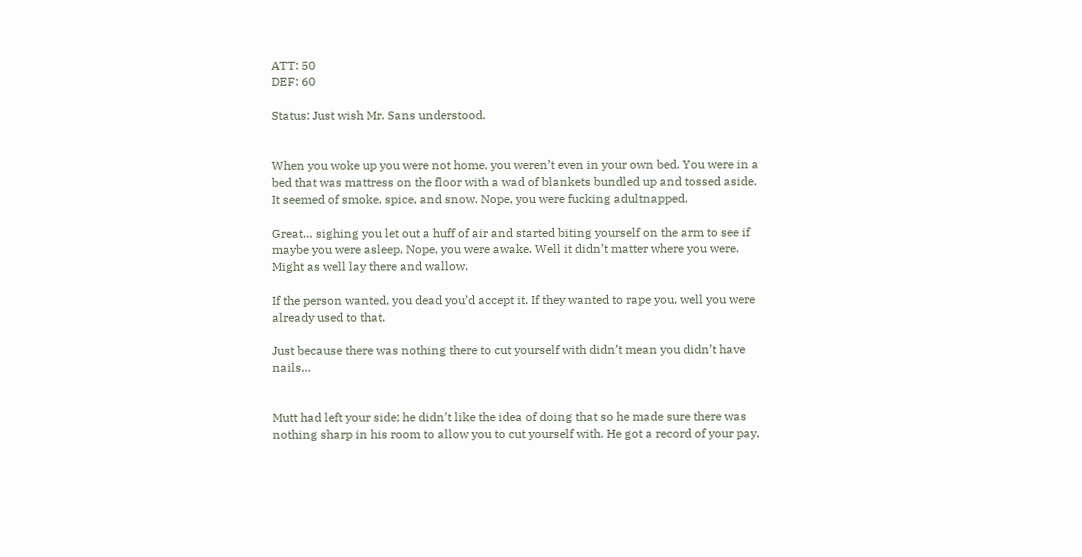ATT: 50
DEF: 60

Status: Just wish Mr. Sans understood.


When you woke up you were not home, you weren’t even in your own bed. You were in a bed that was mattress on the floor with a wad of blankets bundled up and tossed aside. It seemed of smoke, spice, and snow. Nope, you were fucking adultnapped.

Great… sighing you let out a huff of air and started biting yourself on the arm to see if maybe you were asleep. Nope, you were awake. Well it didn’t matter where you were. Might as well lay there and wallow.

If the person wanted, you dead you’d accept it. If they wanted to rape you, well you were already used to that.

Just because there was nothing there to cut yourself with didn’t mean you didn’t have nails…


Mutt had left your side; he didn’t like the idea of doing that so he made sure there was nothing sharp in his room to allow you to cut yourself with. He got a record of your pay,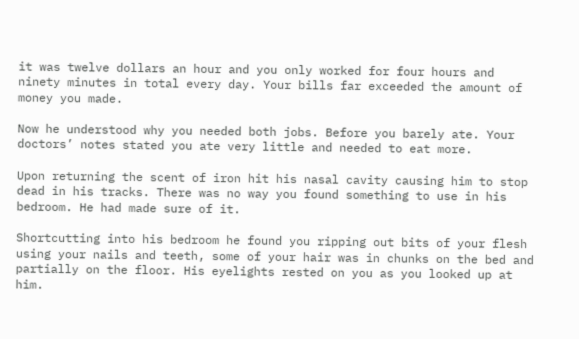it was twelve dollars an hour and you only worked for four hours and ninety minutes in total every day. Your bills far exceeded the amount of money you made.

Now he understood why you needed both jobs. Before you barely ate. Your doctors’ notes stated you ate very little and needed to eat more.

Upon returning the scent of iron hit his nasal cavity causing him to stop dead in his tracks. There was no way you found something to use in his bedroom. He had made sure of it.

Shortcutting into his bedroom he found you ripping out bits of your flesh using your nails and teeth, some of your hair was in chunks on the bed and partially on the floor. His eyelights rested on you as you looked up at him.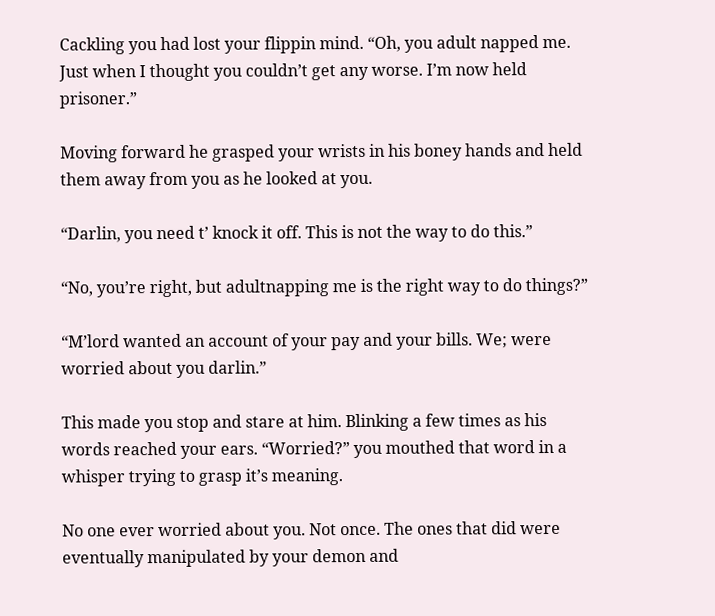Cackling you had lost your flippin mind. “Oh, you adult napped me. Just when I thought you couldn’t get any worse. I’m now held prisoner.”

Moving forward he grasped your wrists in his boney hands and held them away from you as he looked at you.

“Darlin, you need t’ knock it off. This is not the way to do this.”

“No, you’re right, but adultnapping me is the right way to do things?”

“M’lord wanted an account of your pay and your bills. We; were worried about you darlin.”

This made you stop and stare at him. Blinking a few times as his words reached your ears. “Worried?” you mouthed that word in a whisper trying to grasp it’s meaning.

No one ever worried about you. Not once. The ones that did were eventually manipulated by your demon and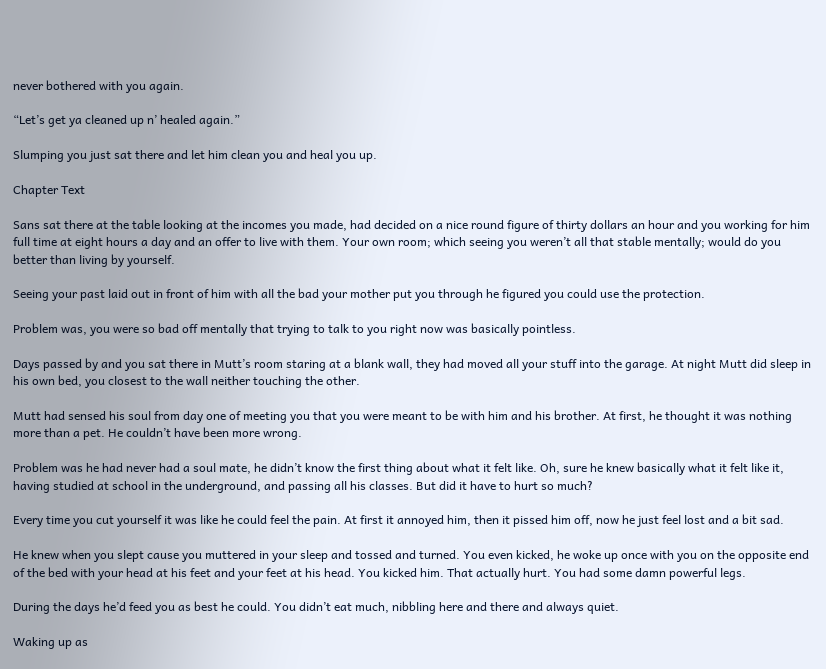never bothered with you again.

“Let’s get ya cleaned up n’ healed again.”

Slumping you just sat there and let him clean you and heal you up.

Chapter Text

Sans sat there at the table looking at the incomes you made, had decided on a nice round figure of thirty dollars an hour and you working for him full time at eight hours a day and an offer to live with them. Your own room; which seeing you weren’t all that stable mentally; would do you better than living by yourself.

Seeing your past laid out in front of him with all the bad your mother put you through he figured you could use the protection.

Problem was, you were so bad off mentally that trying to talk to you right now was basically pointless.

Days passed by and you sat there in Mutt’s room staring at a blank wall, they had moved all your stuff into the garage. At night Mutt did sleep in his own bed, you closest to the wall neither touching the other.

Mutt had sensed his soul from day one of meeting you that you were meant to be with him and his brother. At first, he thought it was nothing more than a pet. He couldn’t have been more wrong.

Problem was he had never had a soul mate, he didn’t know the first thing about what it felt like. Oh, sure he knew basically what it felt like it, having studied at school in the underground, and passing all his classes. But did it have to hurt so much?

Every time you cut yourself it was like he could feel the pain. At first it annoyed him, then it pissed him off, now he just feel lost and a bit sad.

He knew when you slept cause you muttered in your sleep and tossed and turned. You even kicked, he woke up once with you on the opposite end of the bed with your head at his feet and your feet at his head. You kicked him. That actually hurt. You had some damn powerful legs.

During the days he’d feed you as best he could. You didn’t eat much, nibbling here and there and always quiet.

Waking up as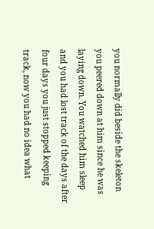you normally did beside the skeleton you peered down at him since he was laying down. You watched him sleep and you had lost track of the days after four days you just stopped keeping track, now you had no idea what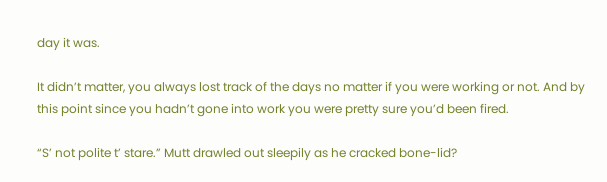day it was.

It didn’t matter, you always lost track of the days no matter if you were working or not. And by this point since you hadn’t gone into work you were pretty sure you’d been fired.

“S’ not polite t’ stare.” Mutt drawled out sleepily as he cracked bone-lid?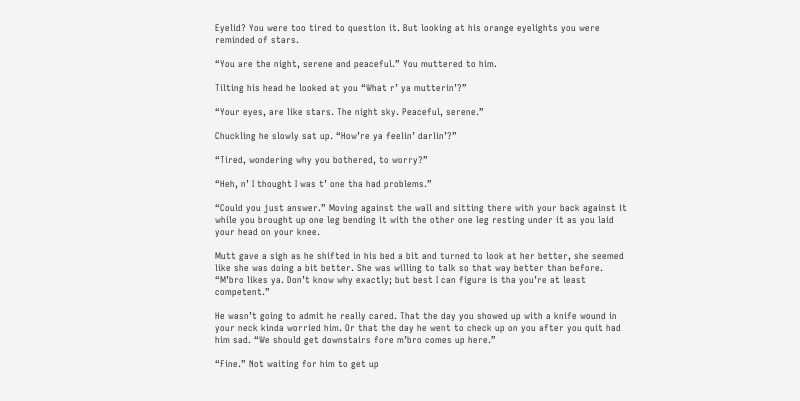Eyelid? You were too tired to question it. But looking at his orange eyelights you were reminded of stars.

“You are the night, serene and peaceful.” You muttered to him.

Tilting his head he looked at you “What r’ ya mutterin’?”

“Your eyes, are like stars. The night sky. Peaceful, serene.”

Chuckling he slowly sat up. “How’re ya feelin’ darlin’?”

“Tired, wondering why you bothered, to worry?”

“Heh, n’ I thought I was t’ one tha had problems.”

“Could you just answer.” Moving against the wall and sitting there with your back against it while you brought up one leg bending it with the other one leg resting under it as you laid your head on your knee.

Mutt gave a sigh as he shifted in his bed a bit and turned to look at her better, she seemed like she was doing a bit better. She was willing to talk so that way better than before. “M’bro likes ya. Don’t know why exactly; but best I can figure is tha you’re at least competent.”

He wasn’t going to admit he really cared. That the day you showed up with a knife wound in your neck kinda worried him. Or that the day he went to check up on you after you quit had him sad. “We should get downstairs fore m’bro comes up here.”

“Fine.” Not waiting for him to get up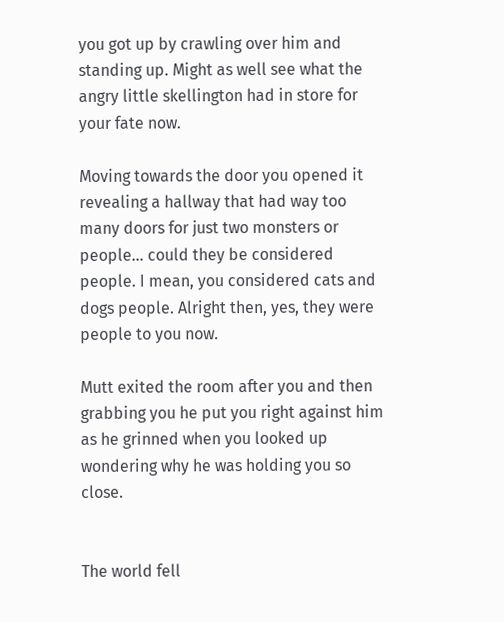you got up by crawling over him and standing up. Might as well see what the angry little skellington had in store for your fate now.

Moving towards the door you opened it revealing a hallway that had way too many doors for just two monsters or people… could they be considered people. I mean, you considered cats and dogs people. Alright then, yes, they were people to you now.

Mutt exited the room after you and then grabbing you he put you right against him as he grinned when you looked up wondering why he was holding you so close.


The world fell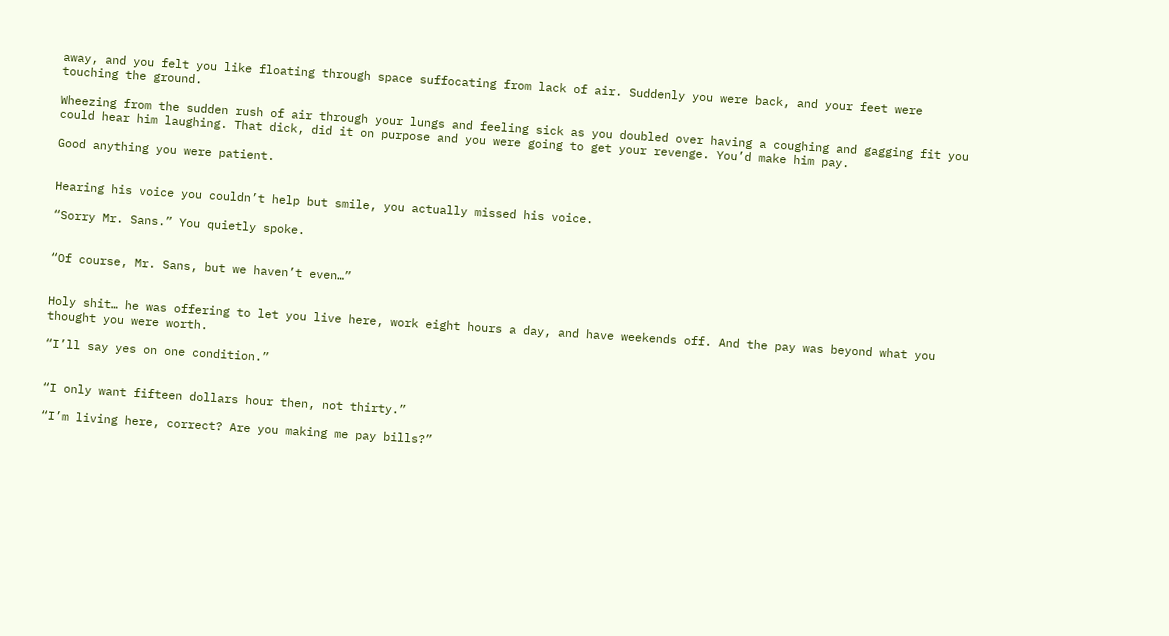away, and you felt you like floating through space suffocating from lack of air. Suddenly you were back, and your feet were touching the ground.

Wheezing from the sudden rush of air through your lungs and feeling sick as you doubled over having a coughing and gagging fit you could hear him laughing. That dick, did it on purpose and you were going to get your revenge. You’d make him pay.

Good anything you were patient.


Hearing his voice you couldn’t help but smile, you actually missed his voice.

“Sorry Mr. Sans.” You quietly spoke.


“Of course, Mr. Sans, but we haven’t even…”


Holy shit… he was offering to let you live here, work eight hours a day, and have weekends off. And the pay was beyond what you thought you were worth.

“I’ll say yes on one condition.”


“I only want fifteen dollars hour then, not thirty.”

“I’m living here, correct? Are you making me pay bills?”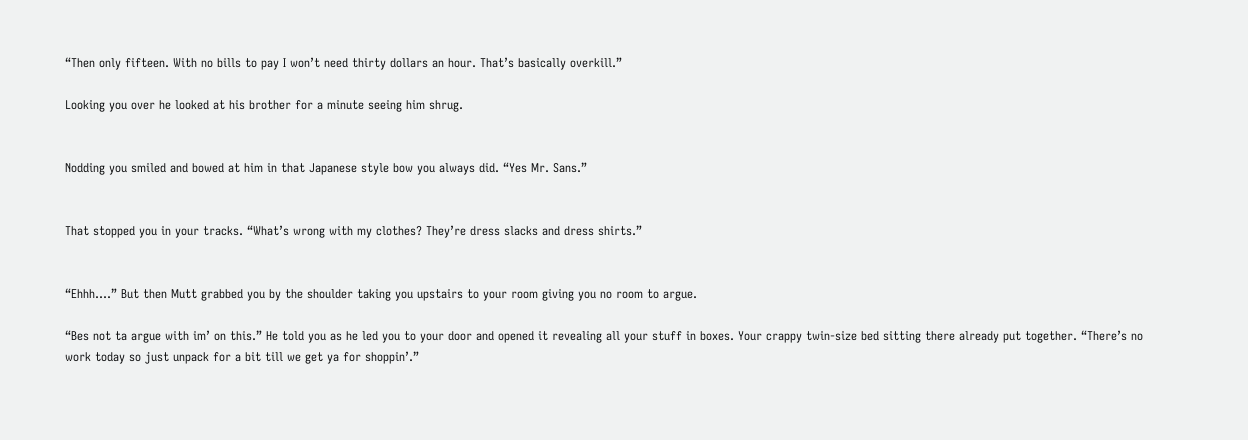“Then only fifteen. With no bills to pay I won’t need thirty dollars an hour. That’s basically overkill.”

Looking you over he looked at his brother for a minute seeing him shrug.


Nodding you smiled and bowed at him in that Japanese style bow you always did. “Yes Mr. Sans.”


That stopped you in your tracks. “What’s wrong with my clothes? They’re dress slacks and dress shirts.”


“Ehhh….” But then Mutt grabbed you by the shoulder taking you upstairs to your room giving you no room to argue.

“Bes not ta argue with im’ on this.” He told you as he led you to your door and opened it revealing all your stuff in boxes. Your crappy twin-size bed sitting there already put together. “There’s no work today so just unpack for a bit till we get ya for shoppin’.”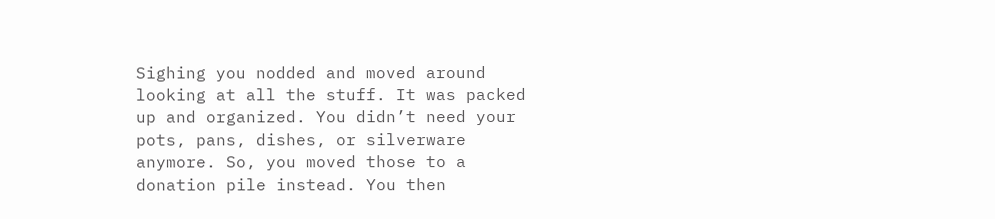Sighing you nodded and moved around looking at all the stuff. It was packed up and organized. You didn’t need your pots, pans, dishes, or silverware anymore. So, you moved those to a donation pile instead. You then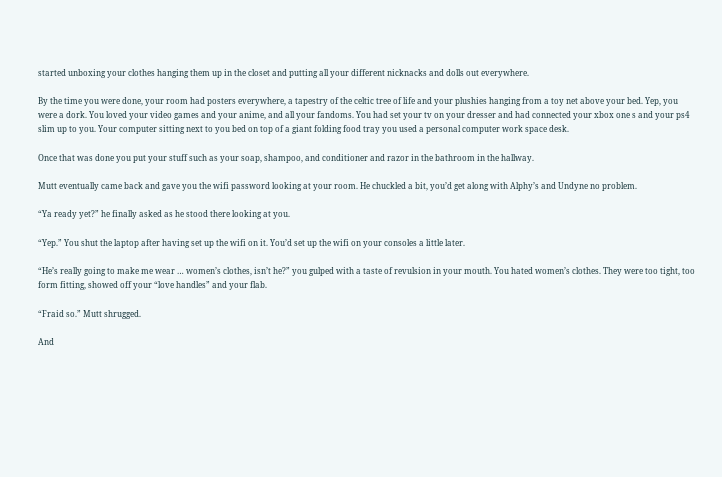started unboxing your clothes hanging them up in the closet and putting all your different nicknacks and dolls out everywhere.

By the time you were done, your room had posters everywhere, a tapestry of the celtic tree of life and your plushies hanging from a toy net above your bed. Yep, you were a dork. You loved your video games and your anime, and all your fandoms. You had set your tv on your dresser and had connected your xbox one s and your ps4 slim up to you. Your computer sitting next to you bed on top of a giant folding food tray you used a personal computer work space desk.

Once that was done you put your stuff such as your soap, shampoo, and conditioner and razor in the bathroom in the hallway.

Mutt eventually came back and gave you the wifi password looking at your room. He chuckled a bit, you’d get along with Alphy’s and Undyne no problem.

“Ya ready yet?” he finally asked as he stood there looking at you.

“Yep.” You shut the laptop after having set up the wifi on it. You’d set up the wifi on your consoles a little later.

“He’s really going to make me wear … women’s clothes, isn’t he?” you gulped with a taste of revulsion in your mouth. You hated women’s clothes. They were too tight, too form fitting, showed off your “love handles” and your flab.

“Fraid so.” Mutt shrugged.

And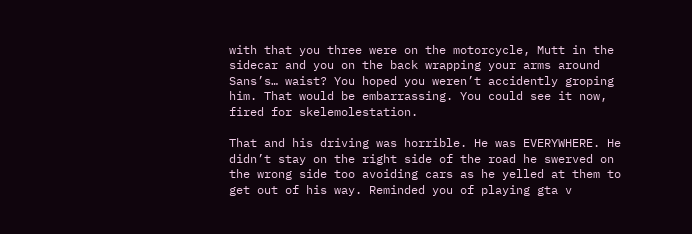with that you three were on the motorcycle, Mutt in the sidecar and you on the back wrapping your arms around Sans’s… waist? You hoped you weren’t accidently groping him. That would be embarrassing. You could see it now, fired for skelemolestation.

That and his driving was horrible. He was EVERYWHERE. He didn’t stay on the right side of the road he swerved on the wrong side too avoiding cars as he yelled at them to get out of his way. Reminded you of playing gta v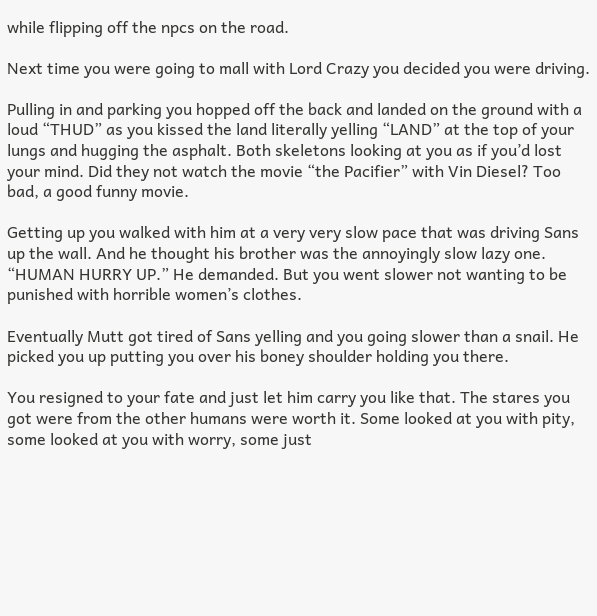while flipping off the npcs on the road.

Next time you were going to mall with Lord Crazy you decided you were driving.

Pulling in and parking you hopped off the back and landed on the ground with a loud “THUD” as you kissed the land literally yelling “LAND” at the top of your lungs and hugging the asphalt. Both skeletons looking at you as if you’d lost your mind. Did they not watch the movie “the Pacifier” with Vin Diesel? Too bad, a good funny movie.

Getting up you walked with him at a very very slow pace that was driving Sans up the wall. And he thought his brother was the annoyingly slow lazy one. “HUMAN HURRY UP.” He demanded. But you went slower not wanting to be punished with horrible women’s clothes.

Eventually Mutt got tired of Sans yelling and you going slower than a snail. He picked you up putting you over his boney shoulder holding you there.

You resigned to your fate and just let him carry you like that. The stares you got were from the other humans were worth it. Some looked at you with pity, some looked at you with worry, some just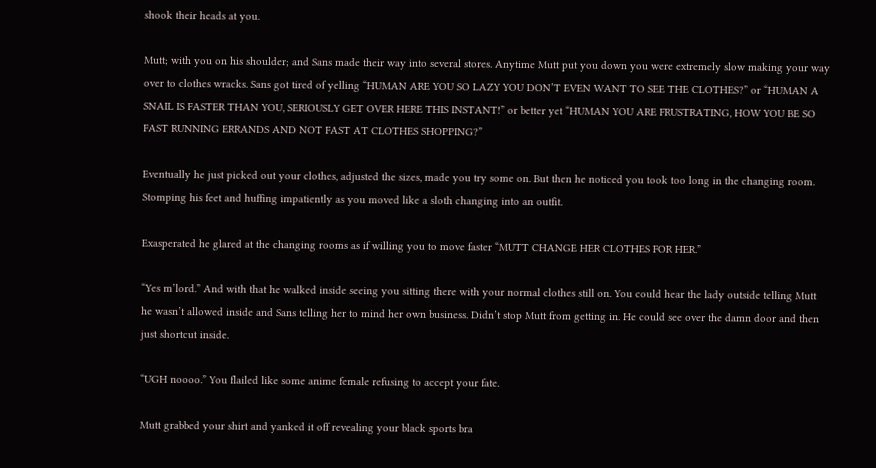shook their heads at you.

Mutt; with you on his shoulder; and Sans made their way into several stores. Anytime Mutt put you down you were extremely slow making your way over to clothes wracks. Sans got tired of yelling “HUMAN ARE YOU SO LAZY YOU DON’T EVEN WANT TO SEE THE CLOTHES?” or “HUMAN A SNAIL IS FASTER THAN YOU, SERIOUSLY GET OVER HERE THIS INSTANT!” or better yet “HUMAN YOU ARE FRUSTRATING, HOW YOU BE SO FAST RUNNING ERRANDS AND NOT FAST AT CLOTHES SHOPPING?”

Eventually he just picked out your clothes, adjusted the sizes, made you try some on. But then he noticed you took too long in the changing room. Stomping his feet and huffing impatiently as you moved like a sloth changing into an outfit.

Exasperated he glared at the changing rooms as if willing you to move faster “MUTT CHANGE HER CLOTHES FOR HER.”

“Yes m’lord.” And with that he walked inside seeing you sitting there with your normal clothes still on. You could hear the lady outside telling Mutt he wasn’t allowed inside and Sans telling her to mind her own business. Didn’t stop Mutt from getting in. He could see over the damn door and then just shortcut inside.

“UGH noooo.” You flailed like some anime female refusing to accept your fate.

Mutt grabbed your shirt and yanked it off revealing your black sports bra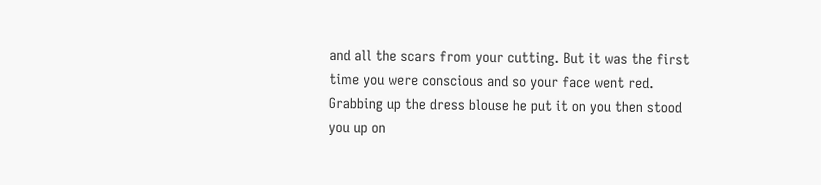and all the scars from your cutting. But it was the first time you were conscious and so your face went red. Grabbing up the dress blouse he put it on you then stood you up on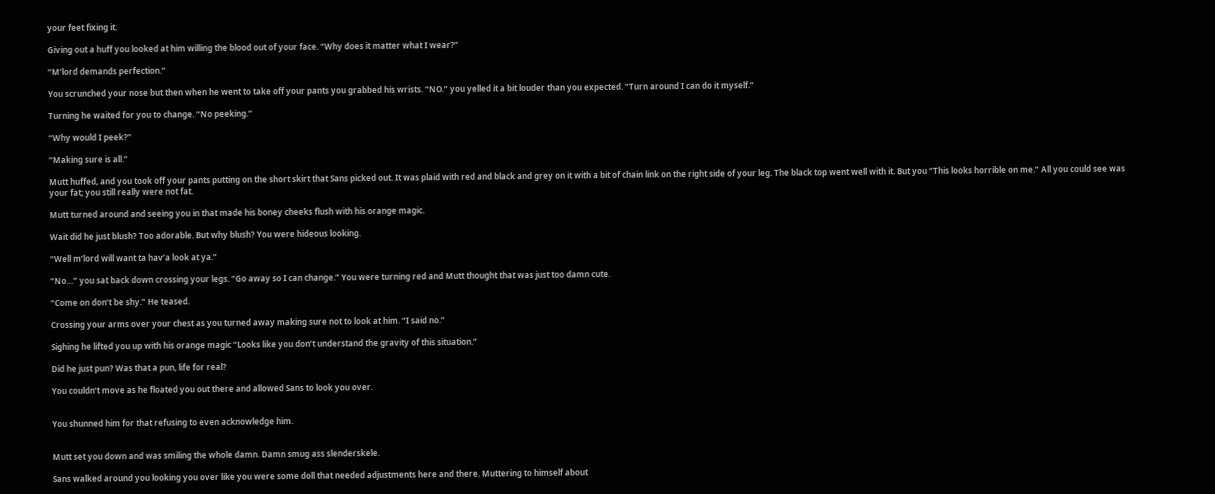your feet fixing it.

Giving out a huff you looked at him willing the blood out of your face. “Why does it matter what I wear?”

“M’lord demands perfection.”

You scrunched your nose but then when he went to take off your pants you grabbed his wrists. “NO.” you yelled it a bit louder than you expected. “Turn around I can do it myself.”

Turning he waited for you to change. “No peeking.”

“Why would I peek?”

“Making sure is all.”

Mutt huffed, and you took off your pants putting on the short skirt that Sans picked out. It was plaid with red and black and grey on it with a bit of chain link on the right side of your leg. The black top went well with it. But you “This looks horrible on me.” All you could see was your fat; you still really were not fat.

Mutt turned around and seeing you in that made his boney cheeks flush with his orange magic.

Wait did he just blush? Too adorable. But why blush? You were hideous looking.

“Well m’lord will want ta hav’a look at ya.”

“No…” you sat back down crossing your legs. “Go away so I can change.” You were turning red and Mutt thought that was just too damn cute.

“Come on don’t be shy.” He teased.

Crossing your arms over your chest as you turned away making sure not to look at him. “I said no.”

Sighing he lifted you up with his orange magic “Looks like you don’t understand the gravity of this situation.”

Did he just pun? Was that a pun, life for real?

You couldn’t move as he floated you out there and allowed Sans to look you over.


You shunned him for that refusing to even acknowledge him.


Mutt set you down and was smiling the whole damn. Damn smug ass slenderskele.

Sans walked around you looking you over like you were some doll that needed adjustments here and there. Muttering to himself about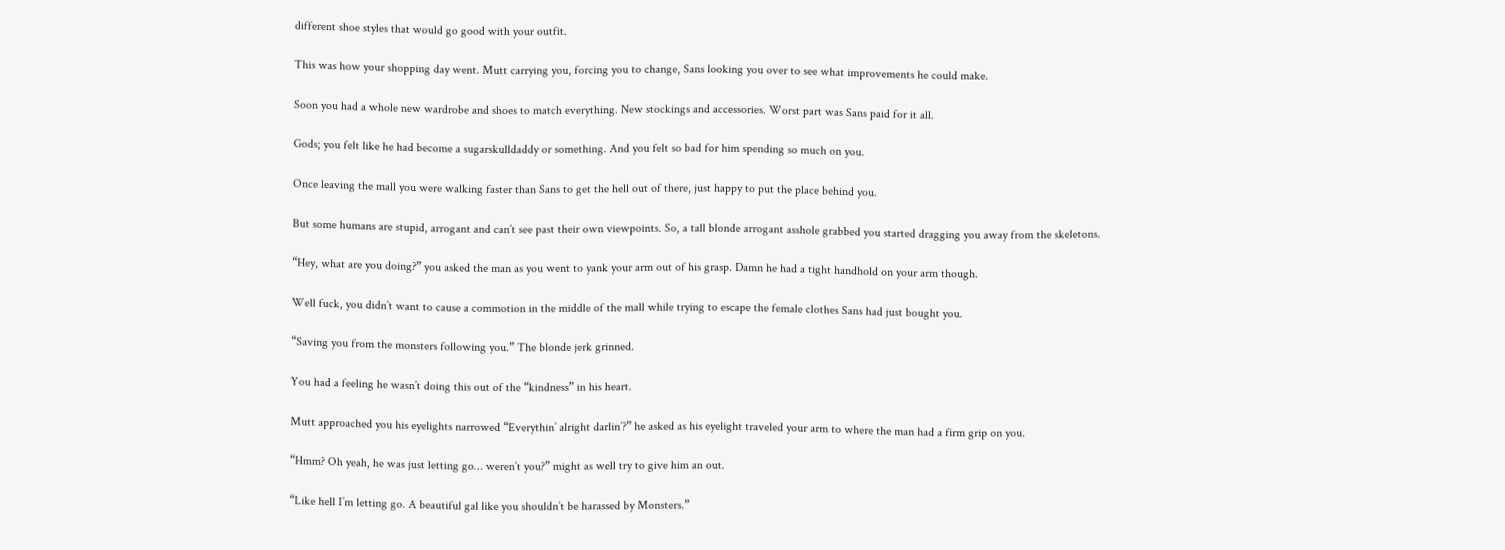different shoe styles that would go good with your outfit.

This was how your shopping day went. Mutt carrying you, forcing you to change, Sans looking you over to see what improvements he could make.

Soon you had a whole new wardrobe and shoes to match everything. New stockings and accessories. Worst part was Sans paid for it all.

Gods; you felt like he had become a sugarskulldaddy or something. And you felt so bad for him spending so much on you.

Once leaving the mall you were walking faster than Sans to get the hell out of there, just happy to put the place behind you.

But some humans are stupid, arrogant and can’t see past their own viewpoints. So, a tall blonde arrogant asshole grabbed you started dragging you away from the skeletons.

“Hey, what are you doing?” you asked the man as you went to yank your arm out of his grasp. Damn he had a tight handhold on your arm though.

Well fuck, you didn’t want to cause a commotion in the middle of the mall while trying to escape the female clothes Sans had just bought you.

“Saving you from the monsters following you.” The blonde jerk grinned.

You had a feeling he wasn’t doing this out of the “kindness” in his heart.

Mutt approached you his eyelights narrowed “Everythin’ alright darlin’?” he asked as his eyelight traveled your arm to where the man had a firm grip on you.

“Hmm? Oh yeah, he was just letting go… weren’t you?” might as well try to give him an out.

“Like hell I’m letting go. A beautiful gal like you shouldn’t be harassed by Monsters.”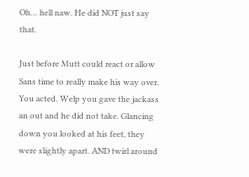Oh… hell naw. He did NOT just say that.

Just before Mutt could react or allow Sans time to really make his way over. You acted. Welp you gave the jackass an out and he did not take. Glancing down you looked at his feet, they were slightly apart. AND twirl around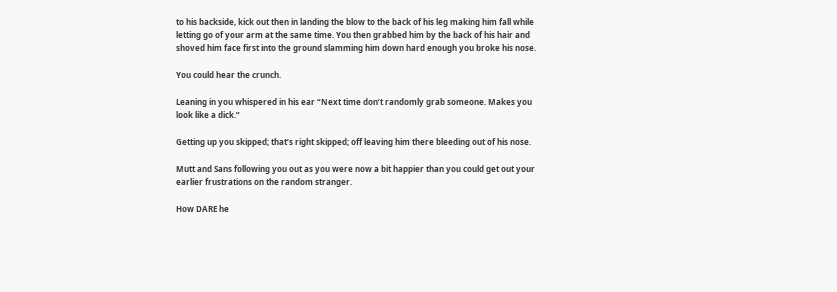to his backside, kick out then in landing the blow to the back of his leg making him fall while letting go of your arm at the same time. You then grabbed him by the back of his hair and shoved him face first into the ground slamming him down hard enough you broke his nose.

You could hear the crunch.

Leaning in you whispered in his ear “Next time don’t randomly grab someone. Makes you look like a dick.”

Getting up you skipped; that’s right skipped; off leaving him there bleeding out of his nose.

Mutt and Sans following you out as you were now a bit happier than you could get out your earlier frustrations on the random stranger.

How DARE he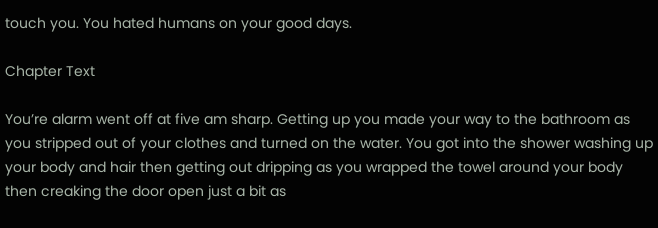touch you. You hated humans on your good days.

Chapter Text

You’re alarm went off at five am sharp. Getting up you made your way to the bathroom as you stripped out of your clothes and turned on the water. You got into the shower washing up your body and hair then getting out dripping as you wrapped the towel around your body then creaking the door open just a bit as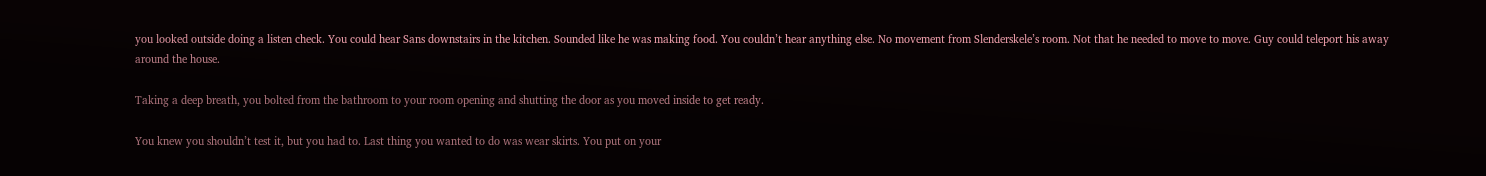you looked outside doing a listen check. You could hear Sans downstairs in the kitchen. Sounded like he was making food. You couldn’t hear anything else. No movement from Slenderskele’s room. Not that he needed to move to move. Guy could teleport his away around the house.

Taking a deep breath, you bolted from the bathroom to your room opening and shutting the door as you moved inside to get ready.

You knew you shouldn’t test it, but you had to. Last thing you wanted to do was wear skirts. You put on your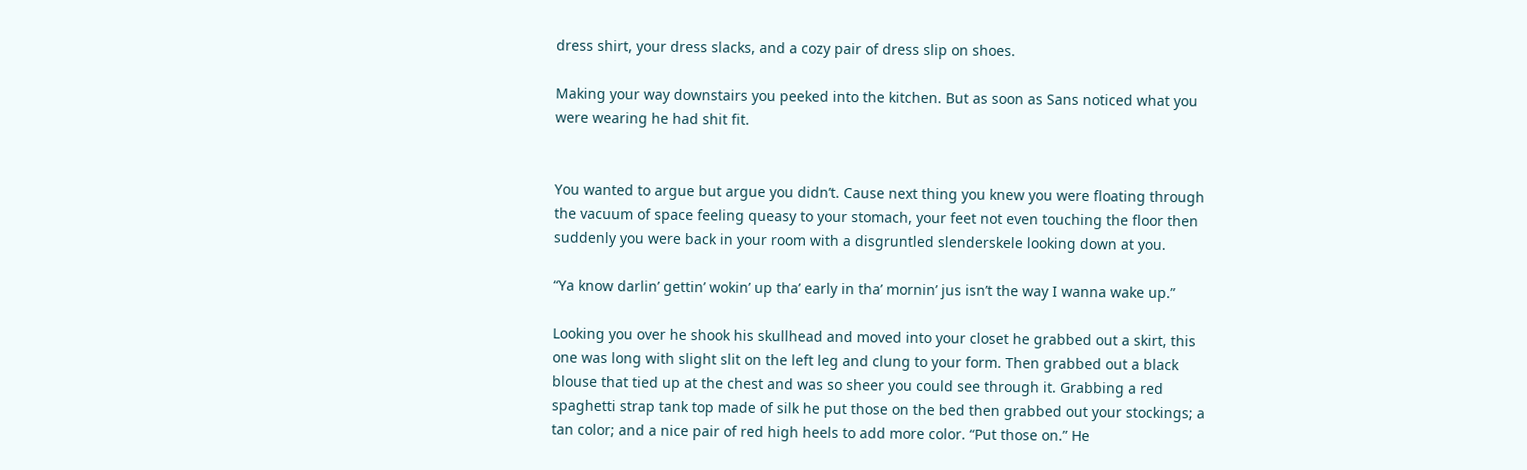dress shirt, your dress slacks, and a cozy pair of dress slip on shoes.

Making your way downstairs you peeked into the kitchen. But as soon as Sans noticed what you were wearing he had shit fit.


You wanted to argue but argue you didn’t. Cause next thing you knew you were floating through the vacuum of space feeling queasy to your stomach, your feet not even touching the floor then suddenly you were back in your room with a disgruntled slenderskele looking down at you.

“Ya know darlin’ gettin’ wokin’ up tha’ early in tha’ mornin’ jus isn’t the way I wanna wake up.”

Looking you over he shook his skullhead and moved into your closet he grabbed out a skirt, this one was long with slight slit on the left leg and clung to your form. Then grabbed out a black blouse that tied up at the chest and was so sheer you could see through it. Grabbing a red spaghetti strap tank top made of silk he put those on the bed then grabbed out your stockings; a tan color; and a nice pair of red high heels to add more color. “Put those on.” He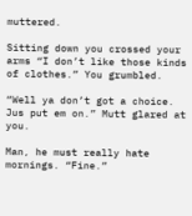muttered.

Sitting down you crossed your arms “I don’t like those kinds of clothes.” You grumbled.

“Well ya don’t got a choice. Jus put em on.” Mutt glared at you.

Man, he must really hate mornings. “Fine.”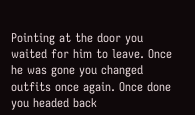Pointing at the door you waited for him to leave. Once he was gone you changed outfits once again. Once done you headed back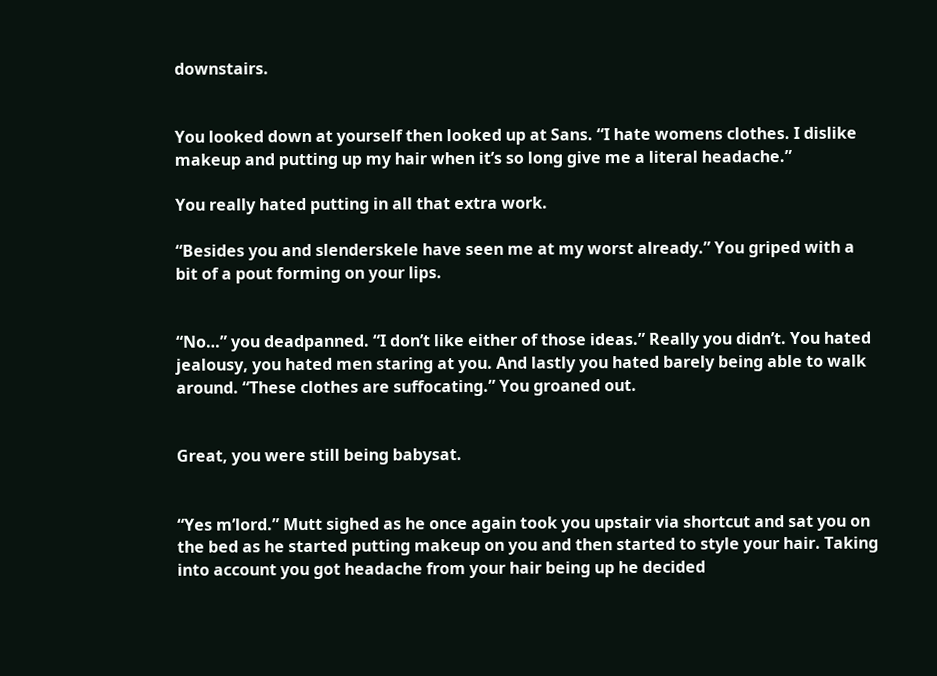downstairs.


You looked down at yourself then looked up at Sans. “I hate womens clothes. I dislike makeup and putting up my hair when it’s so long give me a literal headache.”

You really hated putting in all that extra work.

“Besides you and slenderskele have seen me at my worst already.” You griped with a bit of a pout forming on your lips.


“No…” you deadpanned. “I don’t like either of those ideas.” Really you didn’t. You hated jealousy, you hated men staring at you. And lastly you hated barely being able to walk around. “These clothes are suffocating.” You groaned out.


Great, you were still being babysat.


“Yes m’lord.” Mutt sighed as he once again took you upstair via shortcut and sat you on the bed as he started putting makeup on you and then started to style your hair. Taking into account you got headache from your hair being up he decided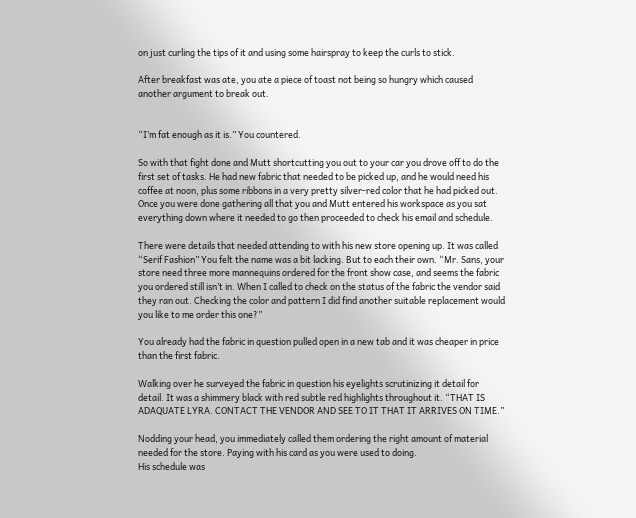on just curling the tips of it and using some hairspray to keep the curls to stick.

After breakfast was ate, you ate a piece of toast not being so hungry which caused another argument to break out.


“I’m fat enough as it is.” You countered.

So with that fight done and Mutt shortcutting you out to your car you drove off to do the first set of tasks. He had new fabric that needed to be picked up, and he would need his coffee at noon, plus some ribbons in a very pretty silver-red color that he had picked out. Once you were done gathering all that you and Mutt entered his workspace as you sat everything down where it needed to go then proceeded to check his email and schedule.

There were details that needed attending to with his new store opening up. It was called “Serif Fashion” You felt the name was a bit lacking. But to each their own. “Mr. Sans, your store need three more mannequins ordered for the front show case, and seems the fabric you ordered still isn’t in. When I called to check on the status of the fabric the vendor said they ran out. Checking the color and pattern I did find another suitable replacement would you like to me order this one?”

You already had the fabric in question pulled open in a new tab and it was cheaper in price than the first fabric.

Walking over he surveyed the fabric in question his eyelights scrutinizing it detail for detail. It was a shimmery black with red subtle red highlights throughout it. “THAT IS ADAQUATE LYRA. CONTACT THE VENDOR AND SEE TO IT THAT IT ARRIVES ON TIME.”

Nodding your head, you immediately called them ordering the right amount of material needed for the store. Paying with his card as you were used to doing.
His schedule was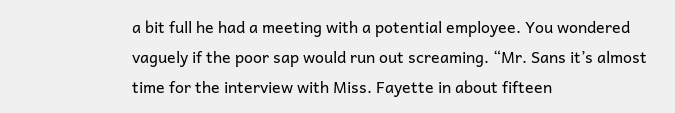a bit full he had a meeting with a potential employee. You wondered vaguely if the poor sap would run out screaming. “Mr. Sans it’s almost time for the interview with Miss. Fayette in about fifteen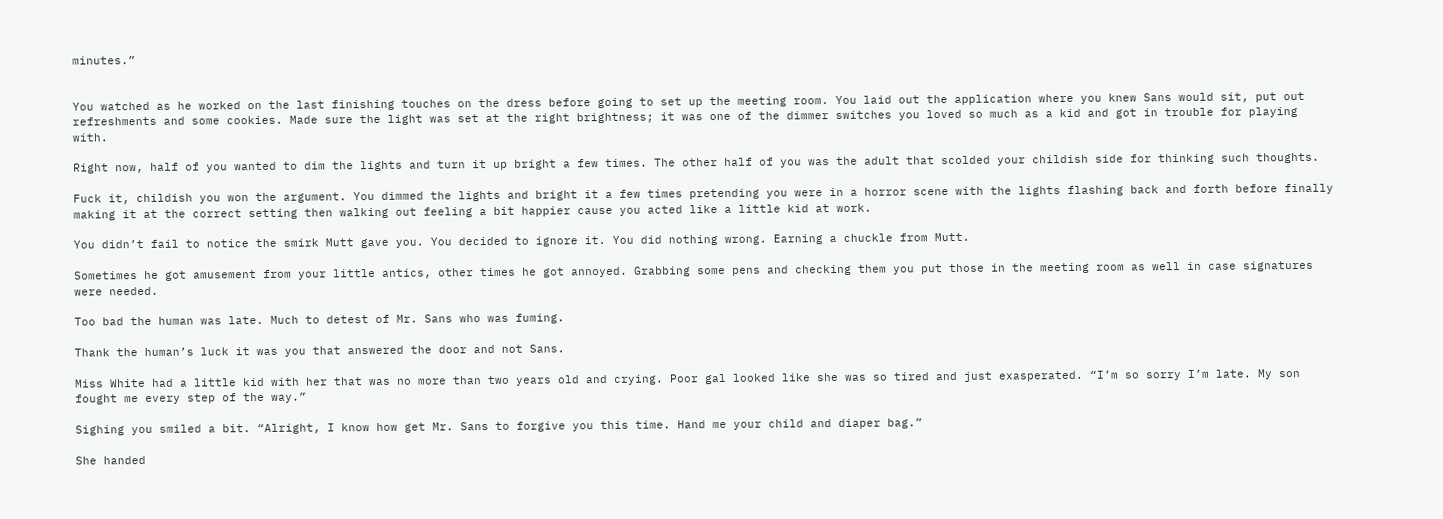minutes.”


You watched as he worked on the last finishing touches on the dress before going to set up the meeting room. You laid out the application where you knew Sans would sit, put out refreshments and some cookies. Made sure the light was set at the right brightness; it was one of the dimmer switches you loved so much as a kid and got in trouble for playing with.

Right now, half of you wanted to dim the lights and turn it up bright a few times. The other half of you was the adult that scolded your childish side for thinking such thoughts.

Fuck it, childish you won the argument. You dimmed the lights and bright it a few times pretending you were in a horror scene with the lights flashing back and forth before finally making it at the correct setting then walking out feeling a bit happier cause you acted like a little kid at work.

You didn’t fail to notice the smirk Mutt gave you. You decided to ignore it. You did nothing wrong. Earning a chuckle from Mutt.

Sometimes he got amusement from your little antics, other times he got annoyed. Grabbing some pens and checking them you put those in the meeting room as well in case signatures were needed.

Too bad the human was late. Much to detest of Mr. Sans who was fuming.

Thank the human’s luck it was you that answered the door and not Sans.

Miss White had a little kid with her that was no more than two years old and crying. Poor gal looked like she was so tired and just exasperated. “I’m so sorry I’m late. My son fought me every step of the way.”

Sighing you smiled a bit. “Alright, I know how get Mr. Sans to forgive you this time. Hand me your child and diaper bag.”

She handed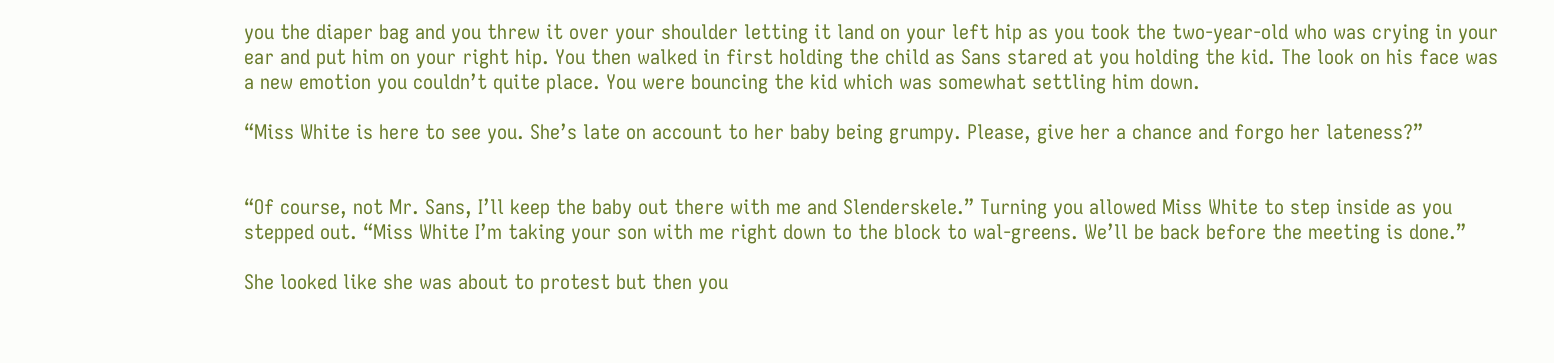you the diaper bag and you threw it over your shoulder letting it land on your left hip as you took the two-year-old who was crying in your ear and put him on your right hip. You then walked in first holding the child as Sans stared at you holding the kid. The look on his face was a new emotion you couldn’t quite place. You were bouncing the kid which was somewhat settling him down.

“Miss White is here to see you. She’s late on account to her baby being grumpy. Please, give her a chance and forgo her lateness?”


“Of course, not Mr. Sans, I’ll keep the baby out there with me and Slenderskele.” Turning you allowed Miss White to step inside as you stepped out. “Miss White I’m taking your son with me right down to the block to wal-greens. We’ll be back before the meeting is done.”

She looked like she was about to protest but then you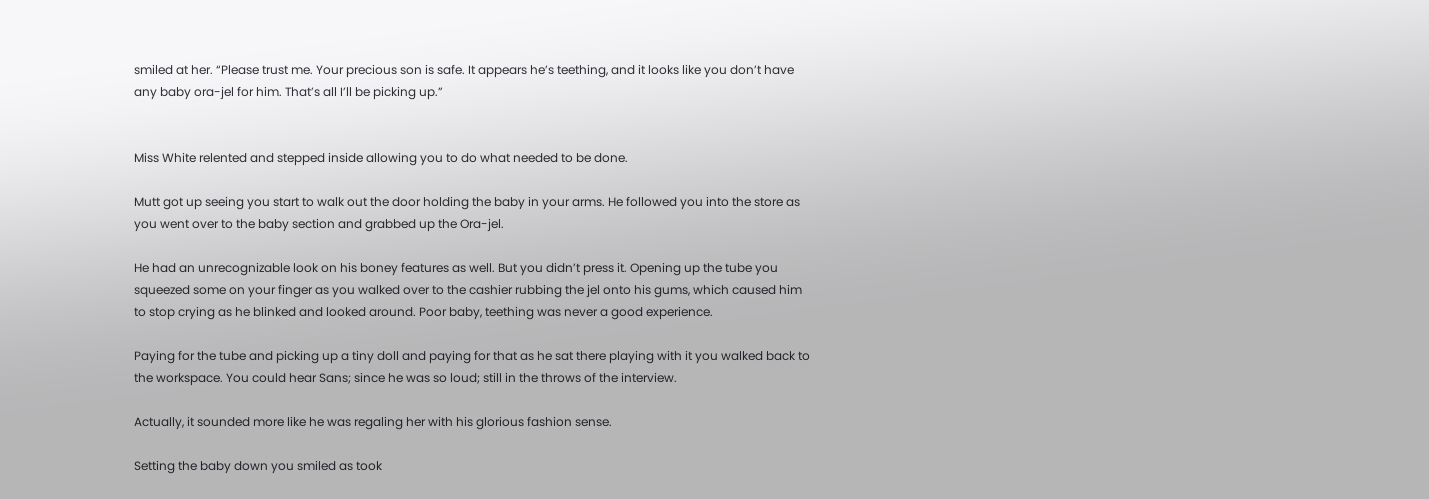smiled at her. “Please trust me. Your precious son is safe. It appears he’s teething, and it looks like you don’t have any baby ora-jel for him. That’s all I’ll be picking up.”


Miss White relented and stepped inside allowing you to do what needed to be done.

Mutt got up seeing you start to walk out the door holding the baby in your arms. He followed you into the store as you went over to the baby section and grabbed up the Ora-jel.

He had an unrecognizable look on his boney features as well. But you didn’t press it. Opening up the tube you squeezed some on your finger as you walked over to the cashier rubbing the jel onto his gums, which caused him to stop crying as he blinked and looked around. Poor baby, teething was never a good experience.

Paying for the tube and picking up a tiny doll and paying for that as he sat there playing with it you walked back to the workspace. You could hear Sans; since he was so loud; still in the throws of the interview.

Actually, it sounded more like he was regaling her with his glorious fashion sense.

Setting the baby down you smiled as took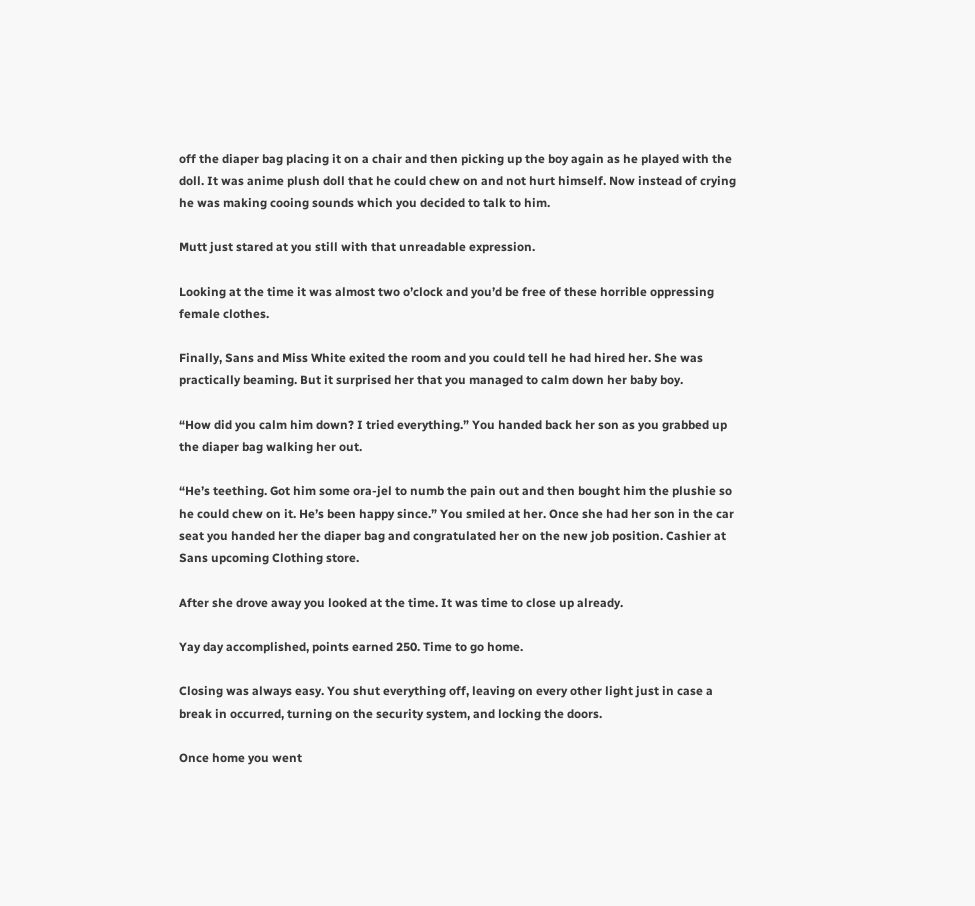off the diaper bag placing it on a chair and then picking up the boy again as he played with the doll. It was anime plush doll that he could chew on and not hurt himself. Now instead of crying he was making cooing sounds which you decided to talk to him.

Mutt just stared at you still with that unreadable expression.

Looking at the time it was almost two o’clock and you’d be free of these horrible oppressing female clothes.

Finally, Sans and Miss White exited the room and you could tell he had hired her. She was practically beaming. But it surprised her that you managed to calm down her baby boy.

“How did you calm him down? I tried everything.” You handed back her son as you grabbed up the diaper bag walking her out.

“He’s teething. Got him some ora-jel to numb the pain out and then bought him the plushie so he could chew on it. He’s been happy since.” You smiled at her. Once she had her son in the car seat you handed her the diaper bag and congratulated her on the new job position. Cashier at Sans upcoming Clothing store.

After she drove away you looked at the time. It was time to close up already.

Yay day accomplished, points earned 250. Time to go home.

Closing was always easy. You shut everything off, leaving on every other light just in case a break in occurred, turning on the security system, and locking the doors.

Once home you went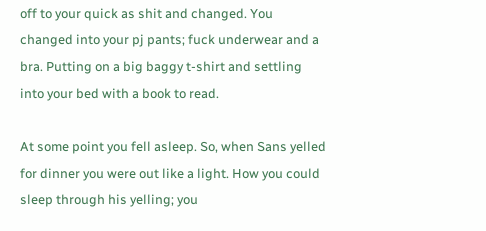off to your quick as shit and changed. You changed into your pj pants; fuck underwear and a bra. Putting on a big baggy t-shirt and settling into your bed with a book to read.

At some point you fell asleep. So, when Sans yelled for dinner you were out like a light. How you could sleep through his yelling; you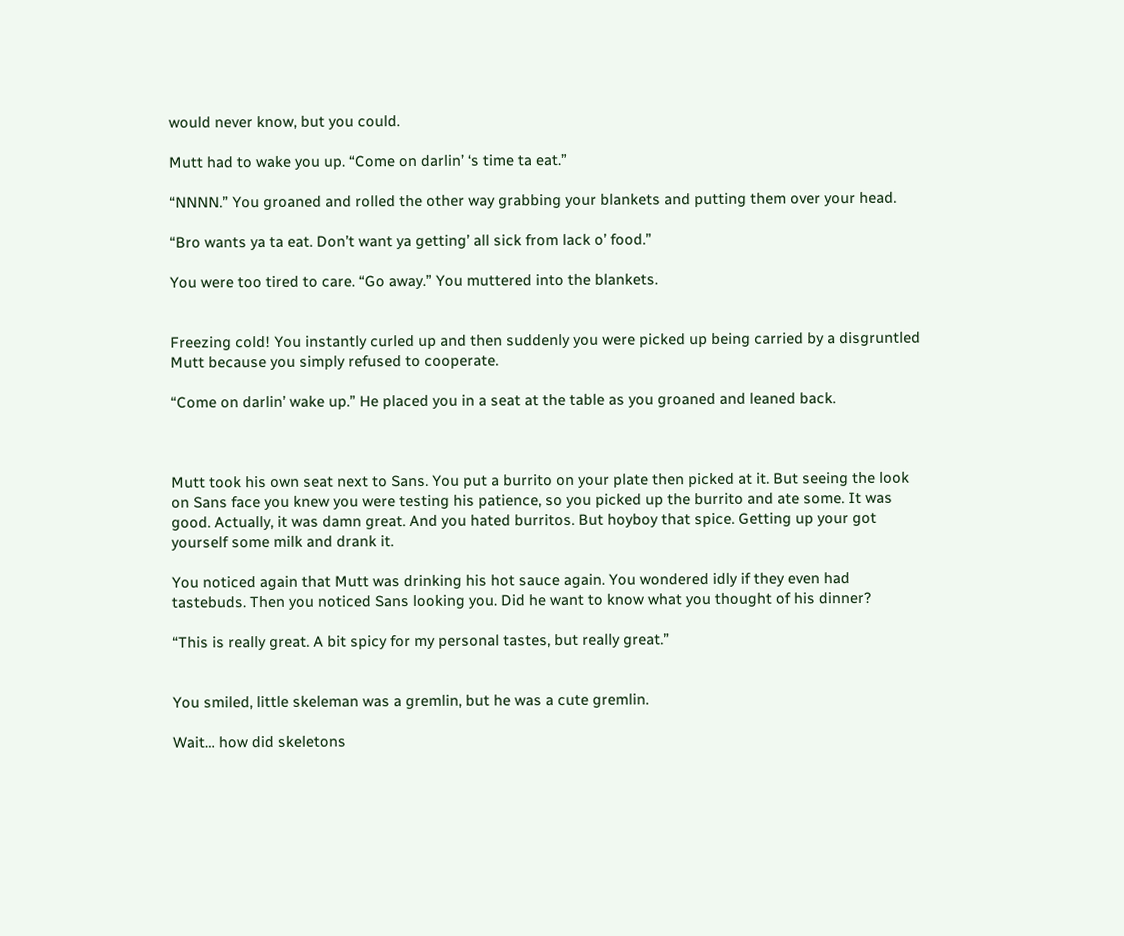would never know, but you could.

Mutt had to wake you up. “Come on darlin’ ‘s time ta eat.”

“NNNN.” You groaned and rolled the other way grabbing your blankets and putting them over your head.

“Bro wants ya ta eat. Don’t want ya getting’ all sick from lack o’ food.”

You were too tired to care. “Go away.” You muttered into the blankets.


Freezing cold! You instantly curled up and then suddenly you were picked up being carried by a disgruntled Mutt because you simply refused to cooperate.

“Come on darlin’ wake up.” He placed you in a seat at the table as you groaned and leaned back.



Mutt took his own seat next to Sans. You put a burrito on your plate then picked at it. But seeing the look on Sans face you knew you were testing his patience, so you picked up the burrito and ate some. It was good. Actually, it was damn great. And you hated burritos. But hoyboy that spice. Getting up your got yourself some milk and drank it.

You noticed again that Mutt was drinking his hot sauce again. You wondered idly if they even had tastebuds. Then you noticed Sans looking you. Did he want to know what you thought of his dinner?

“This is really great. A bit spicy for my personal tastes, but really great.”


You smiled, little skeleman was a gremlin, but he was a cute gremlin.

Wait… how did skeletons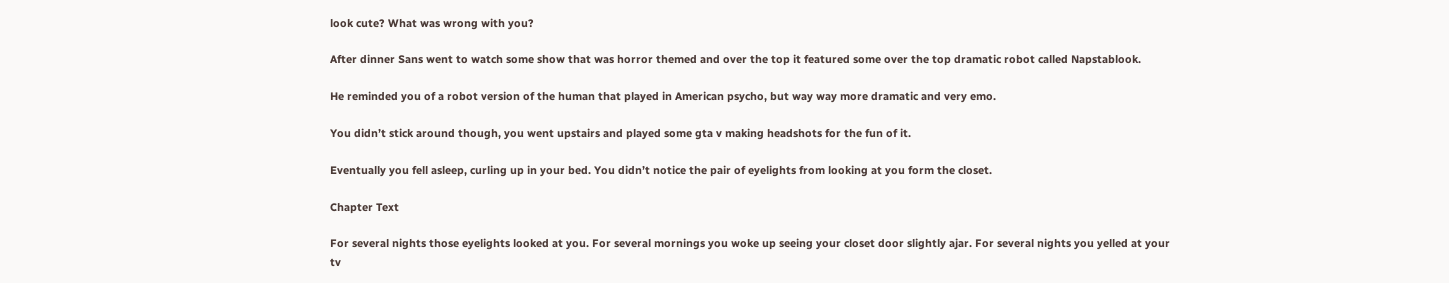look cute? What was wrong with you?

After dinner Sans went to watch some show that was horror themed and over the top it featured some over the top dramatic robot called Napstablook.

He reminded you of a robot version of the human that played in American psycho, but way way more dramatic and very emo.

You didn’t stick around though, you went upstairs and played some gta v making headshots for the fun of it.

Eventually you fell asleep, curling up in your bed. You didn’t notice the pair of eyelights from looking at you form the closet.

Chapter Text

For several nights those eyelights looked at you. For several mornings you woke up seeing your closet door slightly ajar. For several nights you yelled at your tv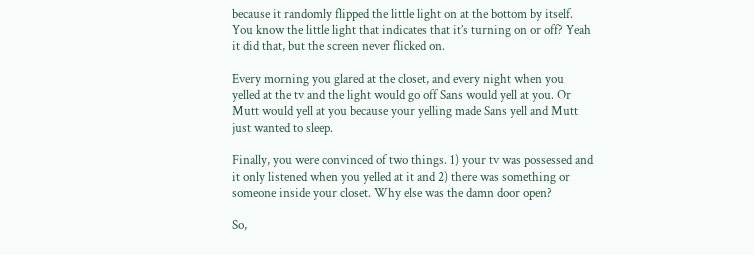because it randomly flipped the little light on at the bottom by itself. You know the little light that indicates that it’s turning on or off? Yeah it did that, but the screen never flicked on.

Every morning you glared at the closet, and every night when you yelled at the tv and the light would go off Sans would yell at you. Or Mutt would yell at you because your yelling made Sans yell and Mutt just wanted to sleep.

Finally, you were convinced of two things. 1) your tv was possessed and it only listened when you yelled at it and 2) there was something or someone inside your closet. Why else was the damn door open?

So,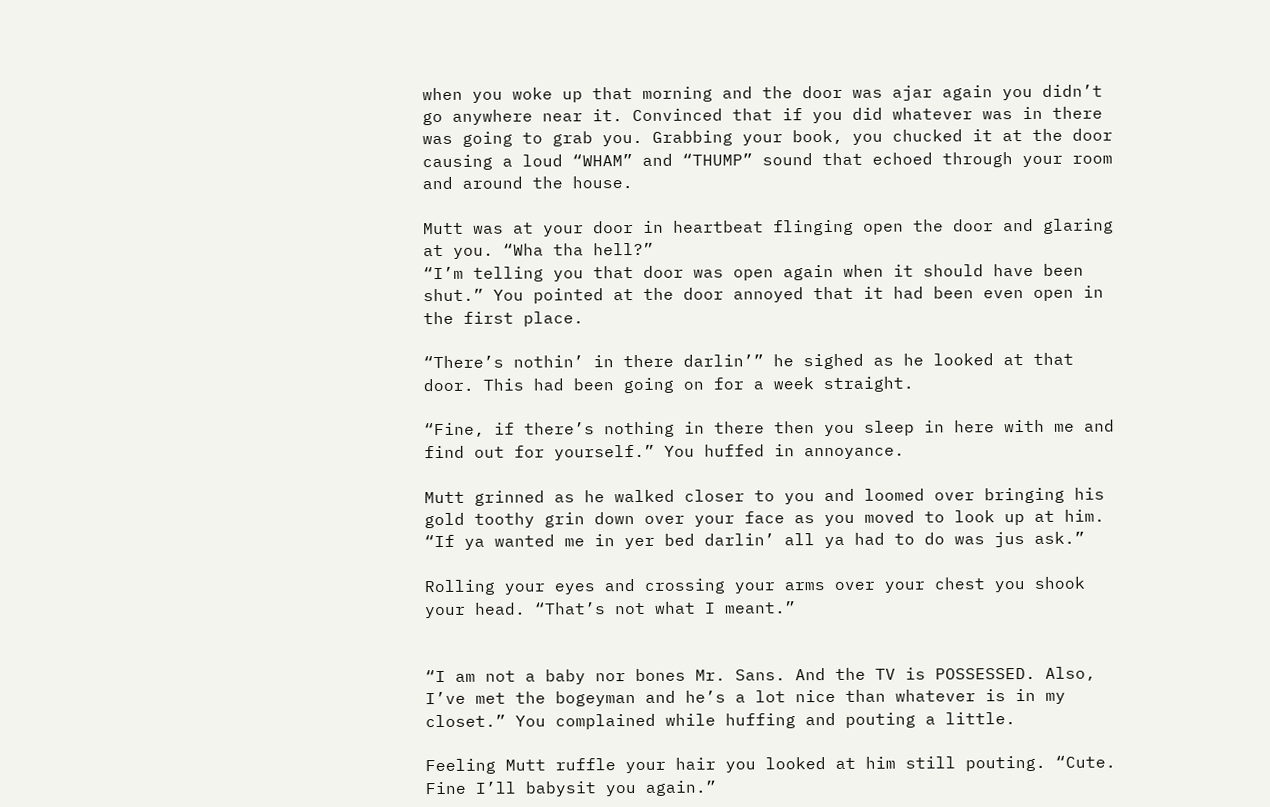when you woke up that morning and the door was ajar again you didn’t go anywhere near it. Convinced that if you did whatever was in there was going to grab you. Grabbing your book, you chucked it at the door causing a loud “WHAM” and “THUMP” sound that echoed through your room and around the house.

Mutt was at your door in heartbeat flinging open the door and glaring at you. “Wha tha hell?”
“I’m telling you that door was open again when it should have been shut.” You pointed at the door annoyed that it had been even open in the first place.

“There’s nothin’ in there darlin’” he sighed as he looked at that door. This had been going on for a week straight.

“Fine, if there’s nothing in there then you sleep in here with me and find out for yourself.” You huffed in annoyance.

Mutt grinned as he walked closer to you and loomed over bringing his gold toothy grin down over your face as you moved to look up at him. “If ya wanted me in yer bed darlin’ all ya had to do was jus ask.”

Rolling your eyes and crossing your arms over your chest you shook your head. “That’s not what I meant.”


“I am not a baby nor bones Mr. Sans. And the TV is POSSESSED. Also, I’ve met the bogeyman and he’s a lot nice than whatever is in my closet.” You complained while huffing and pouting a little.

Feeling Mutt ruffle your hair you looked at him still pouting. “Cute. Fine I’ll babysit you again.”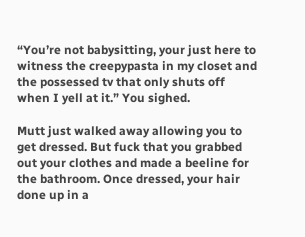“You’re not babysitting, your just here to witness the creepypasta in my closet and the possessed tv that only shuts off when I yell at it.” You sighed.

Mutt just walked away allowing you to get dressed. But fuck that you grabbed out your clothes and made a beeline for the bathroom. Once dressed, your hair done up in a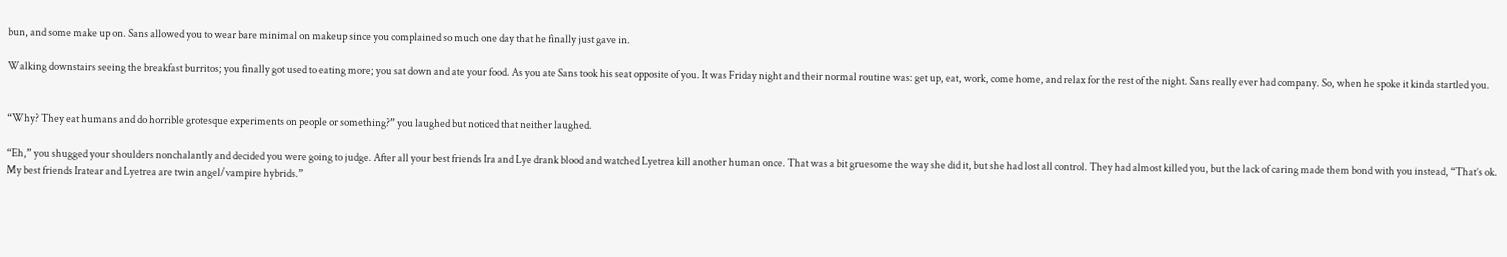bun, and some make up on. Sans allowed you to wear bare minimal on makeup since you complained so much one day that he finally just gave in.

Walking downstairs seeing the breakfast burritos; you finally got used to eating more; you sat down and ate your food. As you ate Sans took his seat opposite of you. It was Friday night and their normal routine was: get up, eat, work, come home, and relax for the rest of the night. Sans really ever had company. So, when he spoke it kinda startled you.


“Why? They eat humans and do horrible grotesque experiments on people or something?” you laughed but noticed that neither laughed.

“Eh,” you shugged your shoulders nonchalantly and decided you were going to judge. After all your best friends Ira and Lye drank blood and watched Lyetrea kill another human once. That was a bit gruesome the way she did it, but she had lost all control. They had almost killed you, but the lack of caring made them bond with you instead, “That’s ok. My best friends Iratear and Lyetrea are twin angel/vampire hybrids.”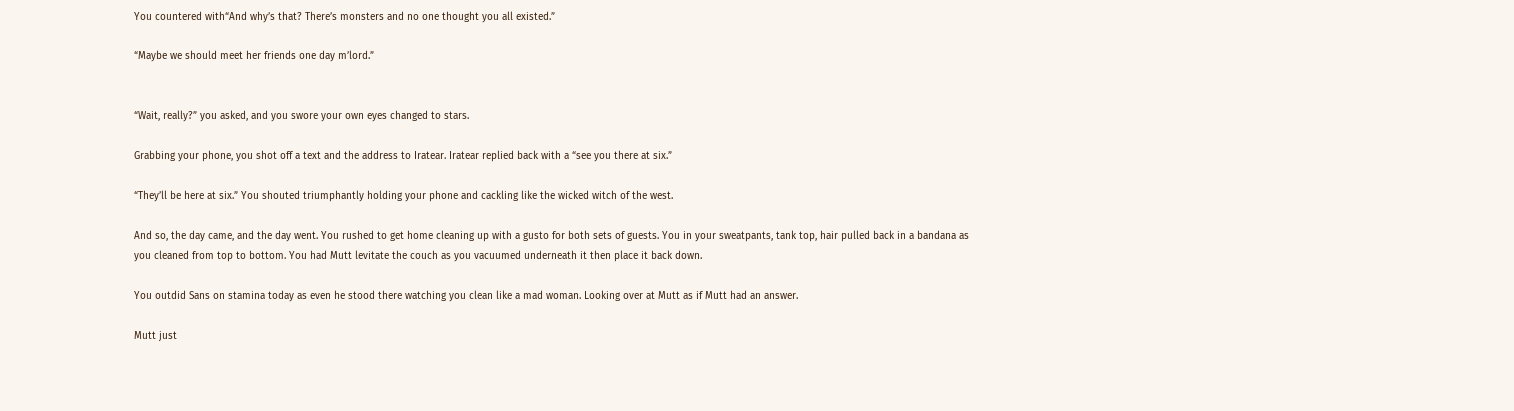You countered with“And why’s that? There’s monsters and no one thought you all existed.”

“Maybe we should meet her friends one day m’lord.”


“Wait, really?” you asked, and you swore your own eyes changed to stars.

Grabbing your phone, you shot off a text and the address to Iratear. Iratear replied back with a “see you there at six.”

“They’ll be here at six.” You shouted triumphantly holding your phone and cackling like the wicked witch of the west.

And so, the day came, and the day went. You rushed to get home cleaning up with a gusto for both sets of guests. You in your sweatpants, tank top, hair pulled back in a bandana as you cleaned from top to bottom. You had Mutt levitate the couch as you vacuumed underneath it then place it back down.

You outdid Sans on stamina today as even he stood there watching you clean like a mad woman. Looking over at Mutt as if Mutt had an answer.

Mutt just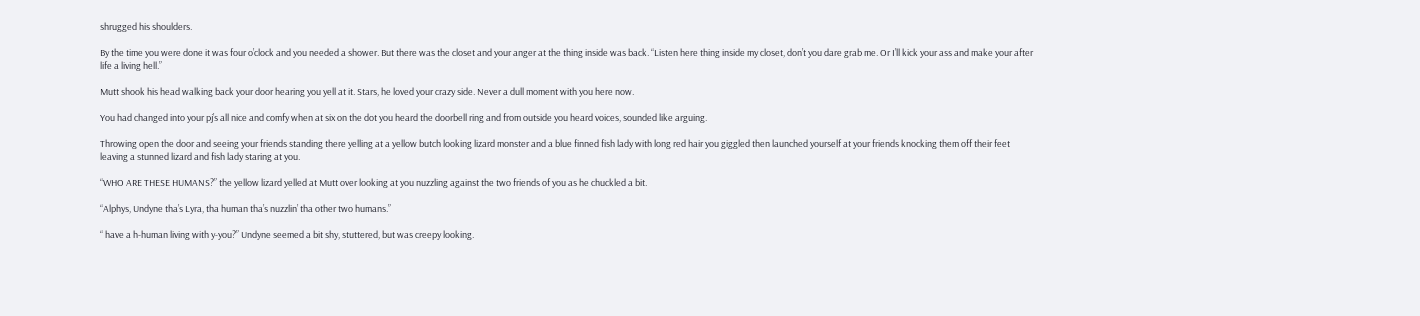shrugged his shoulders.

By the time you were done it was four o’clock and you needed a shower. But there was the closet and your anger at the thing inside was back. “Listen here thing inside my closet, don’t you dare grab me. Or I’ll kick your ass and make your after life a living hell.”

Mutt shook his head walking back your door hearing you yell at it. Stars, he loved your crazy side. Never a dull moment with you here now.

You had changed into your pj’s all nice and comfy when at six on the dot you heard the doorbell ring and from outside you heard voices, sounded like arguing.

Throwing open the door and seeing your friends standing there yelling at a yellow butch looking lizard monster and a blue finned fish lady with long red hair you giggled then launched yourself at your friends knocking them off their feet leaving a stunned lizard and fish lady staring at you.

“WHO ARE THESE HUMANS?” the yellow lizard yelled at Mutt over looking at you nuzzling against the two friends of you as he chuckled a bit.

“Alphys, Undyne tha’s Lyra, tha human tha’s nuzzlin’ tha other two humans.”

“ have a h-human living with y-you?” Undyne seemed a bit shy, stuttered, but was creepy looking.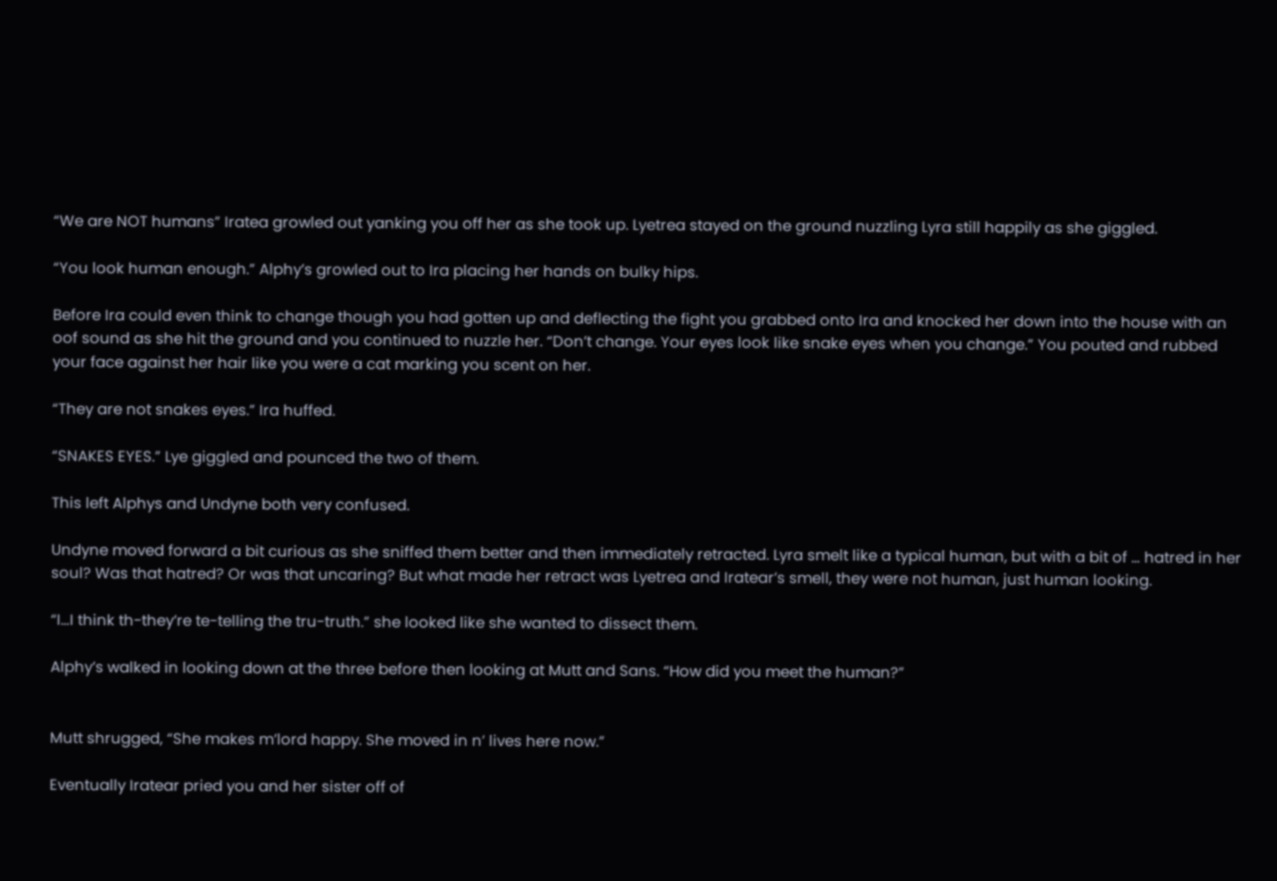“We are NOT humans” Iratea growled out yanking you off her as she took up. Lyetrea stayed on the ground nuzzling Lyra still happily as she giggled.

“You look human enough.” Alphy’s growled out to Ira placing her hands on bulky hips.

Before Ira could even think to change though you had gotten up and deflecting the fight you grabbed onto Ira and knocked her down into the house with an oof sound as she hit the ground and you continued to nuzzle her. “Don’t change. Your eyes look like snake eyes when you change.” You pouted and rubbed your face against her hair like you were a cat marking you scent on her.

“They are not snakes eyes.” Ira huffed.

“SNAKES EYES.” Lye giggled and pounced the two of them.

This left Alphys and Undyne both very confused.

Undyne moved forward a bit curious as she sniffed them better and then immediately retracted. Lyra smelt like a typical human, but with a bit of … hatred in her soul? Was that hatred? Or was that uncaring? But what made her retract was Lyetrea and Iratear’s smell, they were not human, just human looking.

“I…I think th-they’re te-telling the tru-truth.” she looked like she wanted to dissect them.

Alphy’s walked in looking down at the three before then looking at Mutt and Sans. “How did you meet the human?”


Mutt shrugged, “She makes m’lord happy. She moved in n’ lives here now.”

Eventually Iratear pried you and her sister off of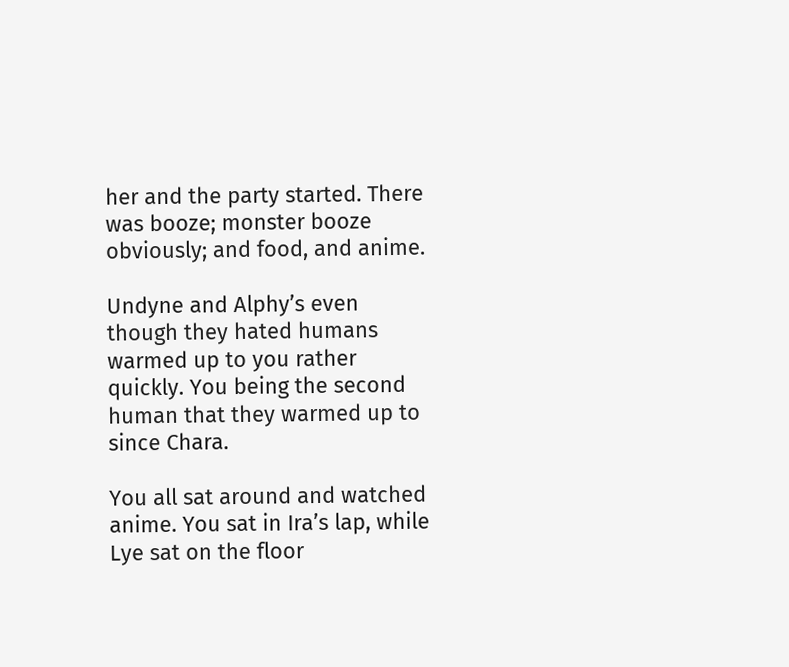her and the party started. There was booze; monster booze obviously; and food, and anime.

Undyne and Alphy’s even though they hated humans warmed up to you rather quickly. You being the second human that they warmed up to since Chara.

You all sat around and watched anime. You sat in Ira’s lap, while Lye sat on the floor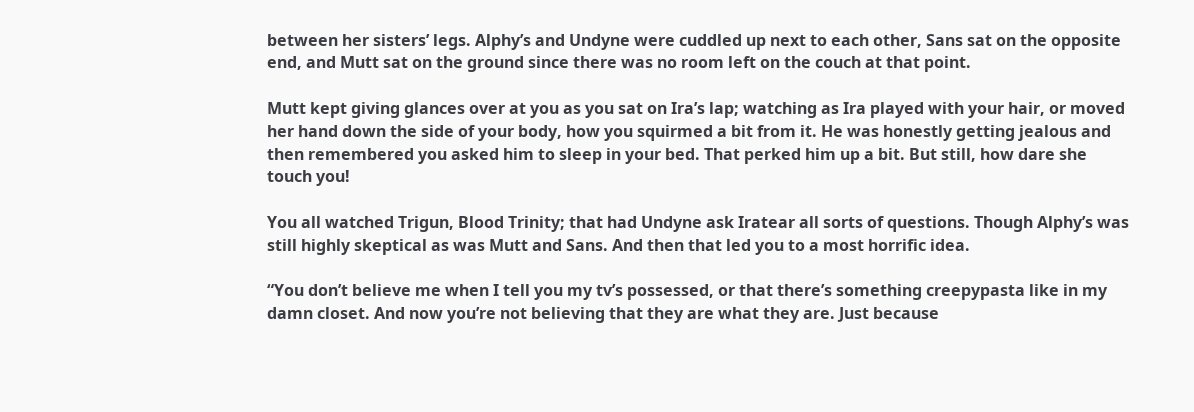between her sisters’ legs. Alphy’s and Undyne were cuddled up next to each other, Sans sat on the opposite end, and Mutt sat on the ground since there was no room left on the couch at that point.

Mutt kept giving glances over at you as you sat on Ira’s lap; watching as Ira played with your hair, or moved her hand down the side of your body, how you squirmed a bit from it. He was honestly getting jealous and then remembered you asked him to sleep in your bed. That perked him up a bit. But still, how dare she touch you!

You all watched Trigun, Blood Trinity; that had Undyne ask Iratear all sorts of questions. Though Alphy’s was still highly skeptical as was Mutt and Sans. And then that led you to a most horrific idea.

“You don’t believe me when I tell you my tv’s possessed, or that there’s something creepypasta like in my damn closet. And now you’re not believing that they are what they are. Just because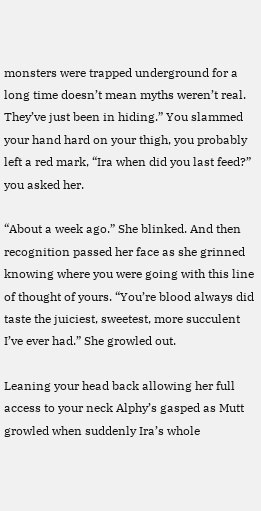monsters were trapped underground for a long time doesn’t mean myths weren’t real. They’ve just been in hiding.” You slammed your hand hard on your thigh, you probably left a red mark, “Ira when did you last feed?” you asked her.

“About a week ago.” She blinked. And then recognition passed her face as she grinned knowing where you were going with this line of thought of yours. “You’re blood always did taste the juiciest, sweetest, more succulent I’ve ever had.” She growled out.

Leaning your head back allowing her full access to your neck Alphy’s gasped as Mutt growled when suddenly Ira’s whole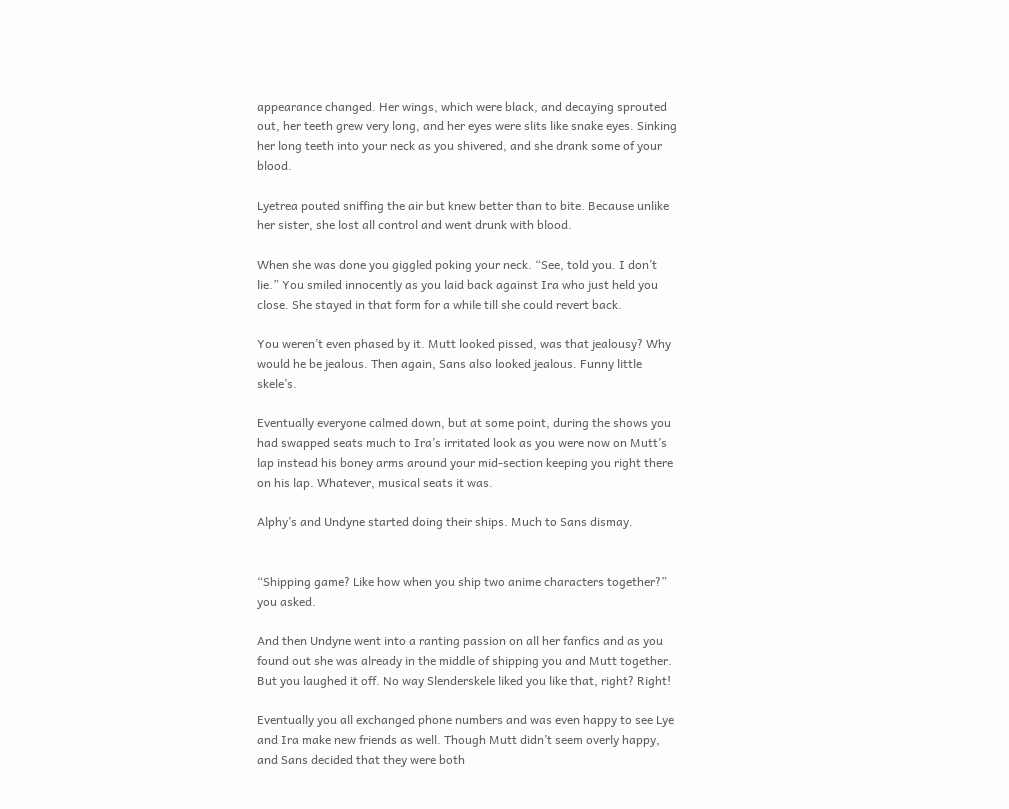appearance changed. Her wings, which were black, and decaying sprouted out, her teeth grew very long, and her eyes were slits like snake eyes. Sinking her long teeth into your neck as you shivered, and she drank some of your blood.

Lyetrea pouted sniffing the air but knew better than to bite. Because unlike her sister, she lost all control and went drunk with blood.

When she was done you giggled poking your neck. “See, told you. I don’t lie.” You smiled innocently as you laid back against Ira who just held you close. She stayed in that form for a while till she could revert back.

You weren’t even phased by it. Mutt looked pissed, was that jealousy? Why would he be jealous. Then again, Sans also looked jealous. Funny little skele’s.

Eventually everyone calmed down, but at some point, during the shows you had swapped seats much to Ira’s irritated look as you were now on Mutt’s lap instead his boney arms around your mid-section keeping you right there on his lap. Whatever, musical seats it was.

Alphy’s and Undyne started doing their ships. Much to Sans dismay.


“Shipping game? Like how when you ship two anime characters together?” you asked.

And then Undyne went into a ranting passion on all her fanfics and as you found out she was already in the middle of shipping you and Mutt together. But you laughed it off. No way Slenderskele liked you like that, right? Right!

Eventually you all exchanged phone numbers and was even happy to see Lye and Ira make new friends as well. Though Mutt didn’t seem overly happy, and Sans decided that they were both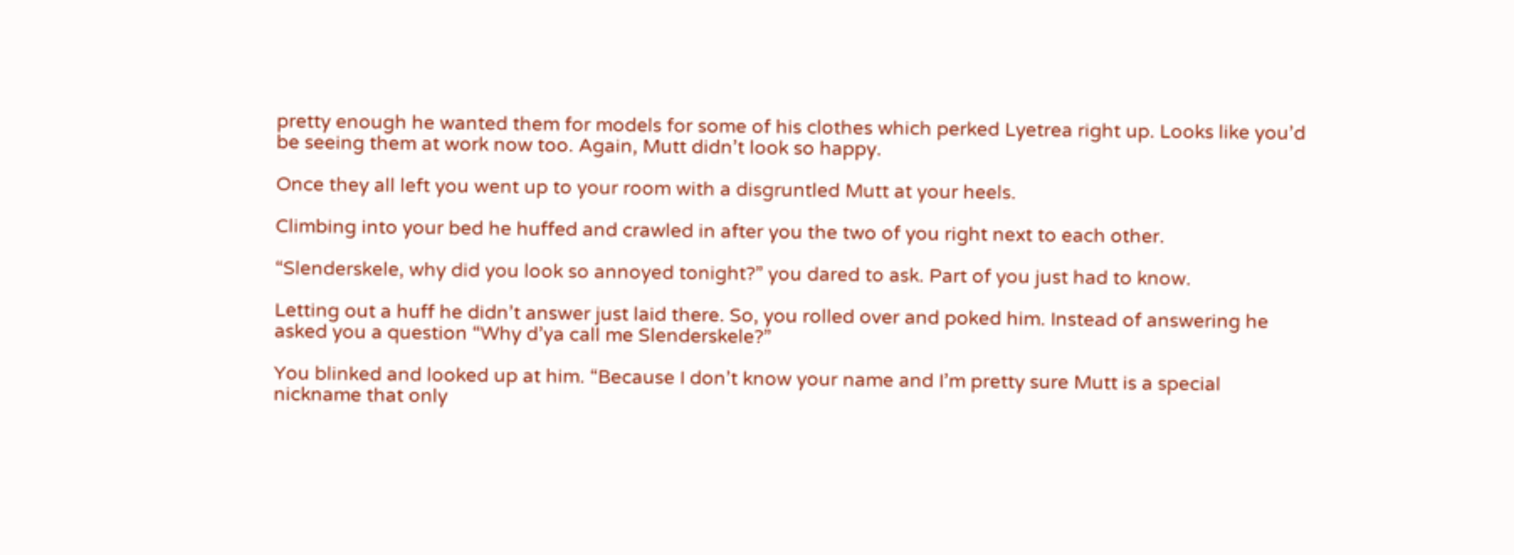pretty enough he wanted them for models for some of his clothes which perked Lyetrea right up. Looks like you’d be seeing them at work now too. Again, Mutt didn’t look so happy.

Once they all left you went up to your room with a disgruntled Mutt at your heels.

Climbing into your bed he huffed and crawled in after you the two of you right next to each other.

“Slenderskele, why did you look so annoyed tonight?” you dared to ask. Part of you just had to know.

Letting out a huff he didn’t answer just laid there. So, you rolled over and poked him. Instead of answering he asked you a question “Why d’ya call me Slenderskele?”

You blinked and looked up at him. “Because I don’t know your name and I’m pretty sure Mutt is a special nickname that only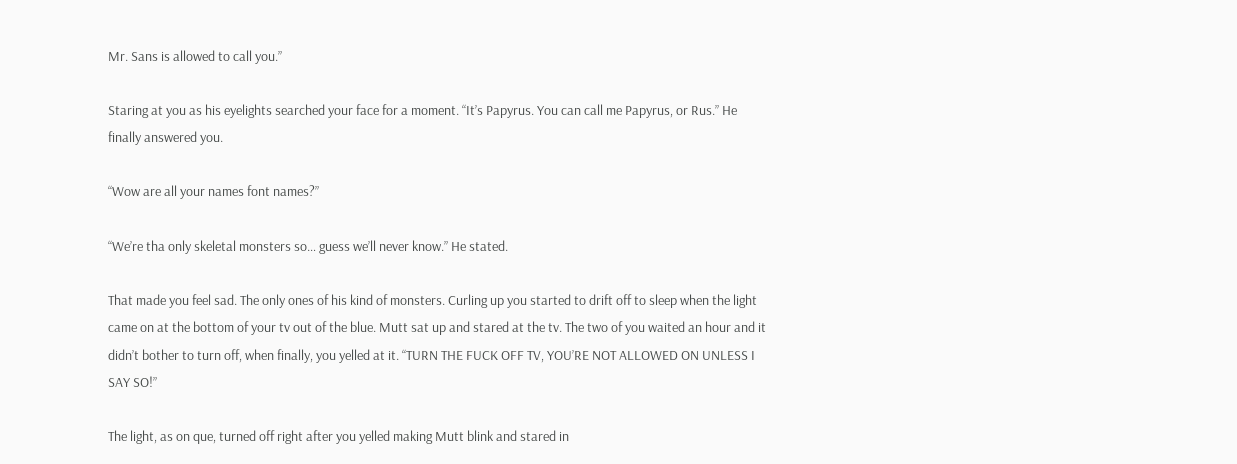Mr. Sans is allowed to call you.”

Staring at you as his eyelights searched your face for a moment. “It’s Papyrus. You can call me Papyrus, or Rus.” He finally answered you.

“Wow are all your names font names?”

“We’re tha only skeletal monsters so… guess we’ll never know.” He stated.

That made you feel sad. The only ones of his kind of monsters. Curling up you started to drift off to sleep when the light came on at the bottom of your tv out of the blue. Mutt sat up and stared at the tv. The two of you waited an hour and it didn’t bother to turn off, when finally, you yelled at it. “TURN THE FUCK OFF TV, YOU’RE NOT ALLOWED ON UNLESS I SAY SO!”

The light, as on que, turned off right after you yelled making Mutt blink and stared in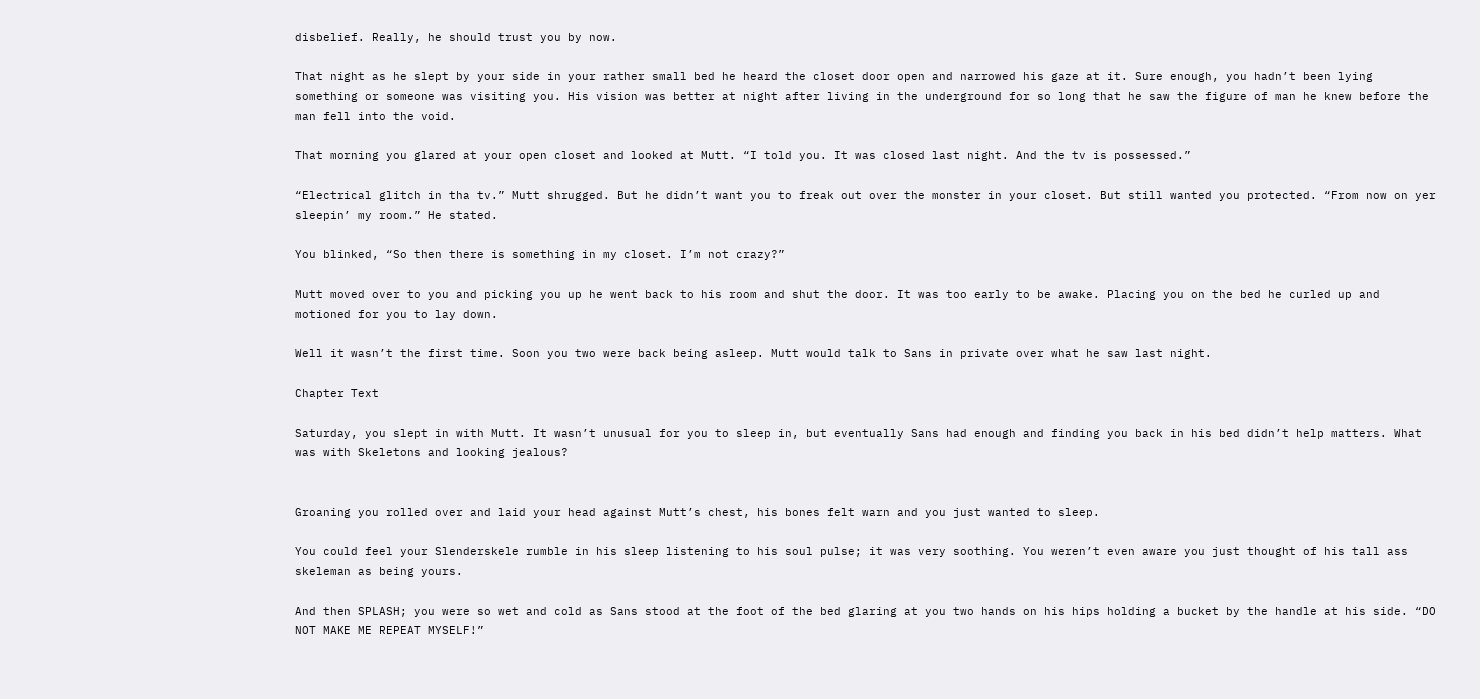disbelief. Really, he should trust you by now.

That night as he slept by your side in your rather small bed he heard the closet door open and narrowed his gaze at it. Sure enough, you hadn’t been lying something or someone was visiting you. His vision was better at night after living in the underground for so long that he saw the figure of man he knew before the man fell into the void.

That morning you glared at your open closet and looked at Mutt. “I told you. It was closed last night. And the tv is possessed.”

“Electrical glitch in tha tv.” Mutt shrugged. But he didn’t want you to freak out over the monster in your closet. But still wanted you protected. “From now on yer sleepin’ my room.” He stated.

You blinked, “So then there is something in my closet. I’m not crazy?”

Mutt moved over to you and picking you up he went back to his room and shut the door. It was too early to be awake. Placing you on the bed he curled up and motioned for you to lay down.

Well it wasn’t the first time. Soon you two were back being asleep. Mutt would talk to Sans in private over what he saw last night.

Chapter Text

Saturday, you slept in with Mutt. It wasn’t unusual for you to sleep in, but eventually Sans had enough and finding you back in his bed didn’t help matters. What was with Skeletons and looking jealous?


Groaning you rolled over and laid your head against Mutt’s chest, his bones felt warn and you just wanted to sleep.

You could feel your Slenderskele rumble in his sleep listening to his soul pulse; it was very soothing. You weren’t even aware you just thought of his tall ass skeleman as being yours.

And then SPLASH; you were so wet and cold as Sans stood at the foot of the bed glaring at you two hands on his hips holding a bucket by the handle at his side. “DO NOT MAKE ME REPEAT MYSELF!”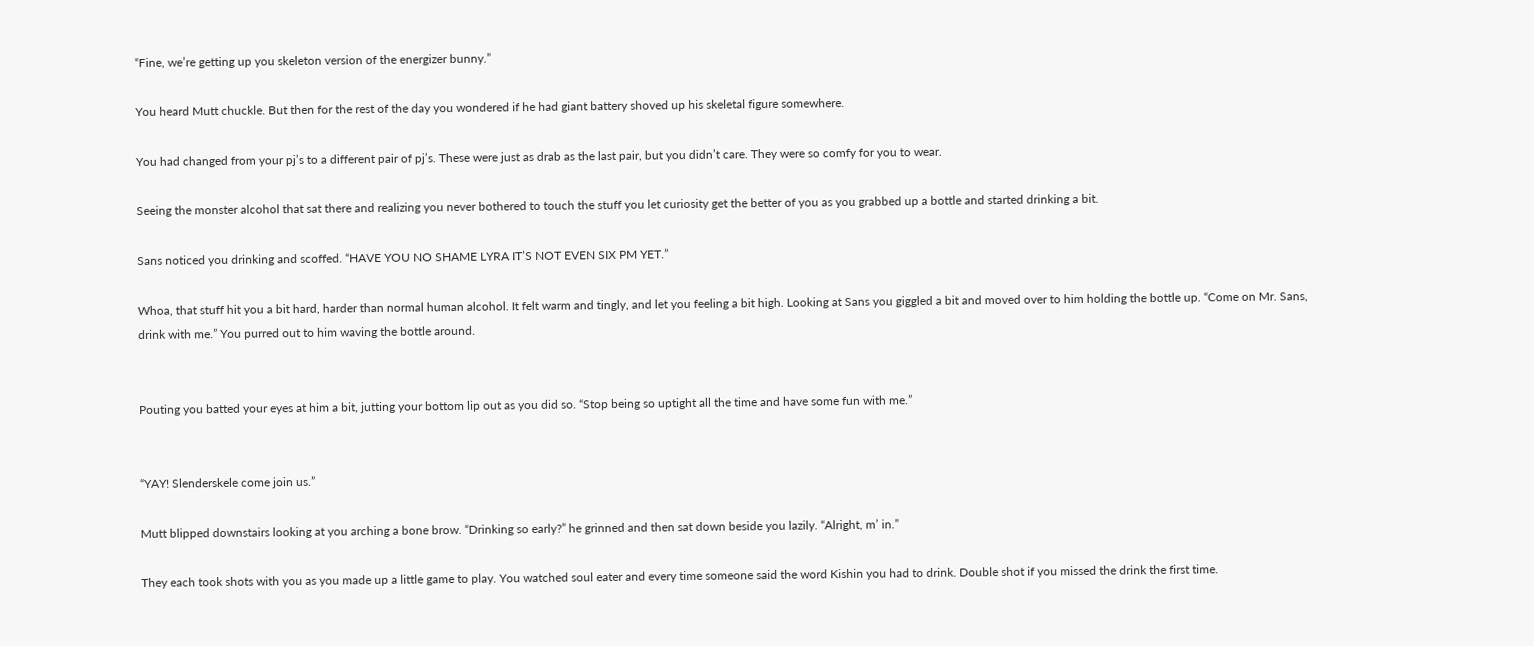“Fine, we’re getting up you skeleton version of the energizer bunny.”

You heard Mutt chuckle. But then for the rest of the day you wondered if he had giant battery shoved up his skeletal figure somewhere.

You had changed from your pj’s to a different pair of pj’s. These were just as drab as the last pair, but you didn’t care. They were so comfy for you to wear.

Seeing the monster alcohol that sat there and realizing you never bothered to touch the stuff you let curiosity get the better of you as you grabbed up a bottle and started drinking a bit.

Sans noticed you drinking and scoffed. “HAVE YOU NO SHAME LYRA IT’S NOT EVEN SIX PM YET.”

Whoa, that stuff hit you a bit hard, harder than normal human alcohol. It felt warm and tingly, and let you feeling a bit high. Looking at Sans you giggled a bit and moved over to him holding the bottle up. “Come on Mr. Sans, drink with me.” You purred out to him waving the bottle around.


Pouting you batted your eyes at him a bit, jutting your bottom lip out as you did so. “Stop being so uptight all the time and have some fun with me.”


“YAY! Slenderskele come join us.”

Mutt blipped downstairs looking at you arching a bone brow. “Drinking so early?” he grinned and then sat down beside you lazily. “Alright, m’ in.”

They each took shots with you as you made up a little game to play. You watched soul eater and every time someone said the word Kishin you had to drink. Double shot if you missed the drink the first time.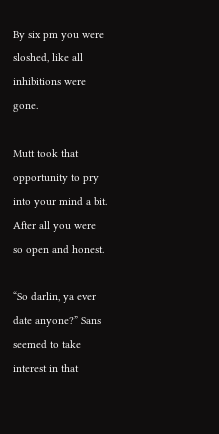By six pm you were sloshed, like all inhibitions were gone.

Mutt took that opportunity to pry into your mind a bit. After all you were so open and honest.

“So darlin, ya ever date anyone?” Sans seemed to take interest in that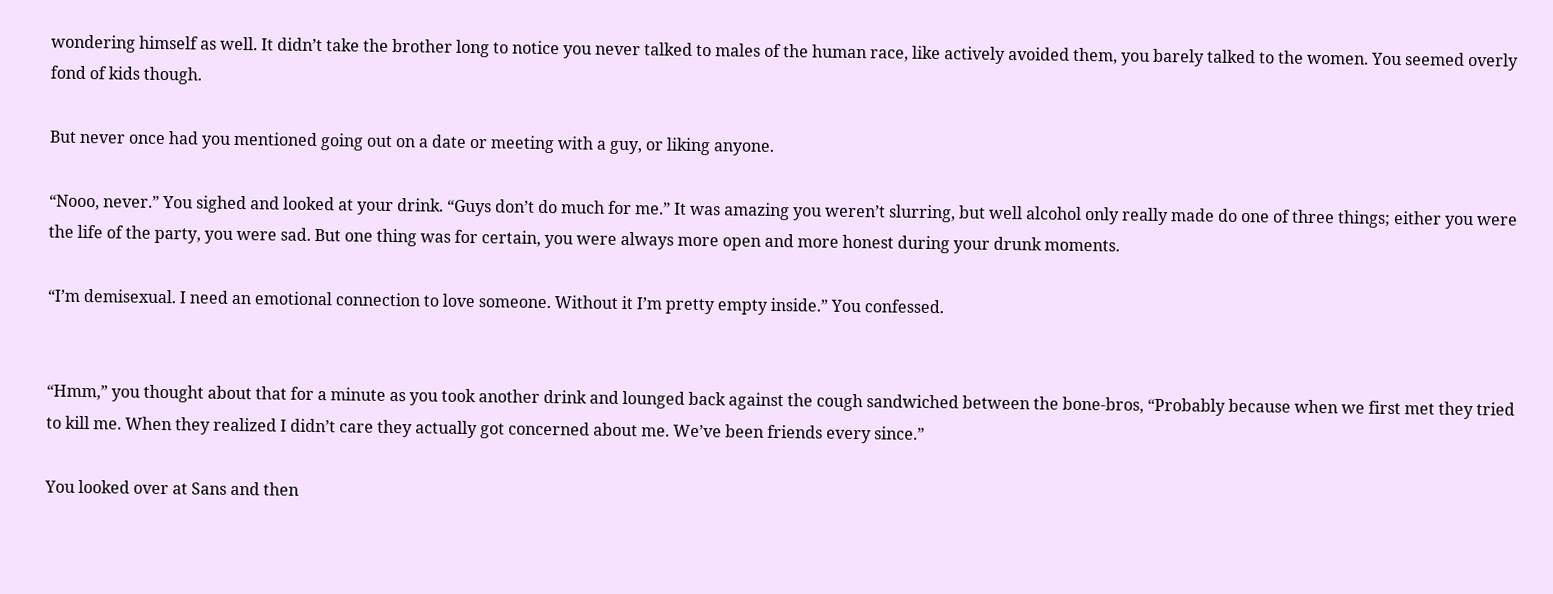wondering himself as well. It didn’t take the brother long to notice you never talked to males of the human race, like actively avoided them, you barely talked to the women. You seemed overly fond of kids though.

But never once had you mentioned going out on a date or meeting with a guy, or liking anyone.

“Nooo, never.” You sighed and looked at your drink. “Guys don’t do much for me.” It was amazing you weren’t slurring, but well alcohol only really made do one of three things; either you were the life of the party, you were sad. But one thing was for certain, you were always more open and more honest during your drunk moments.

“I’m demisexual. I need an emotional connection to love someone. Without it I’m pretty empty inside.” You confessed.


“Hmm,” you thought about that for a minute as you took another drink and lounged back against the cough sandwiched between the bone-bros, “Probably because when we first met they tried to kill me. When they realized I didn’t care they actually got concerned about me. We’ve been friends every since.”

You looked over at Sans and then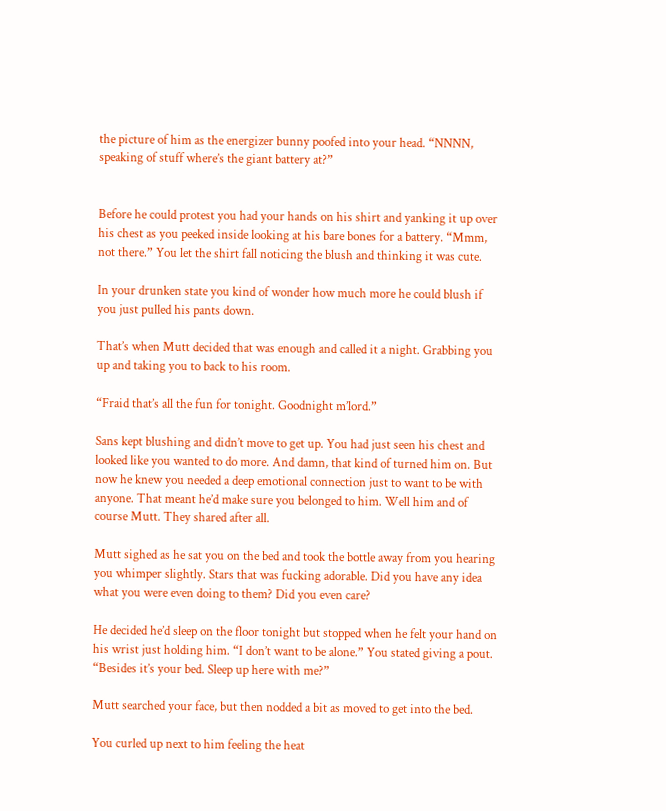the picture of him as the energizer bunny poofed into your head. “NNNN, speaking of stuff where’s the giant battery at?”


Before he could protest you had your hands on his shirt and yanking it up over his chest as you peeked inside looking at his bare bones for a battery. “Mmm, not there.” You let the shirt fall noticing the blush and thinking it was cute.

In your drunken state you kind of wonder how much more he could blush if you just pulled his pants down.

That’s when Mutt decided that was enough and called it a night. Grabbing you up and taking you to back to his room.

“Fraid that’s all the fun for tonight. Goodnight m’lord.”

Sans kept blushing and didn’t move to get up. You had just seen his chest and looked like you wanted to do more. And damn, that kind of turned him on. But now he knew you needed a deep emotional connection just to want to be with anyone. That meant he’d make sure you belonged to him. Well him and of course Mutt. They shared after all.

Mutt sighed as he sat you on the bed and took the bottle away from you hearing you whimper slightly. Stars that was fucking adorable. Did you have any idea what you were even doing to them? Did you even care?

He decided he’d sleep on the floor tonight but stopped when he felt your hand on his wrist just holding him. “I don’t want to be alone.” You stated giving a pout. “Besides it’s your bed. Sleep up here with me?”

Mutt searched your face, but then nodded a bit as moved to get into the bed.

You curled up next to him feeling the heat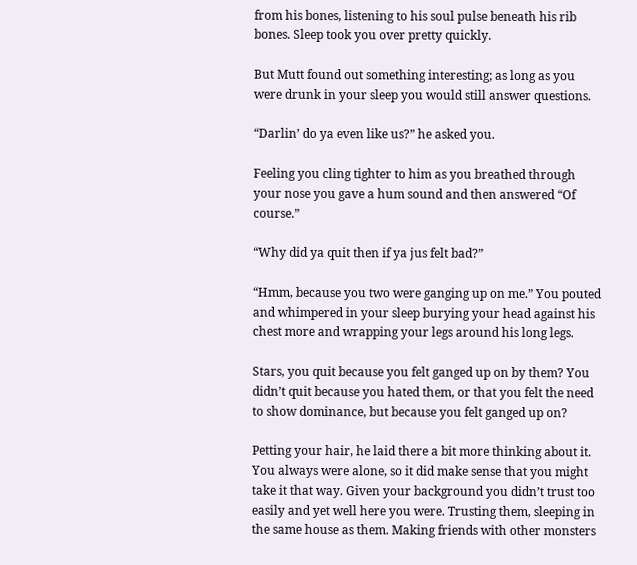from his bones, listening to his soul pulse beneath his rib bones. Sleep took you over pretty quickly.

But Mutt found out something interesting; as long as you were drunk in your sleep you would still answer questions.

“Darlin’ do ya even like us?” he asked you.

Feeling you cling tighter to him as you breathed through your nose you gave a hum sound and then answered “Of course.”

“Why did ya quit then if ya jus felt bad?”

“Hmm, because you two were ganging up on me.” You pouted and whimpered in your sleep burying your head against his chest more and wrapping your legs around his long legs.

Stars, you quit because you felt ganged up on by them? You didn’t quit because you hated them, or that you felt the need to show dominance, but because you felt ganged up on?

Petting your hair, he laid there a bit more thinking about it. You always were alone, so it did make sense that you might take it that way. Given your background you didn’t trust too easily and yet well here you were. Trusting them, sleeping in the same house as them. Making friends with other monsters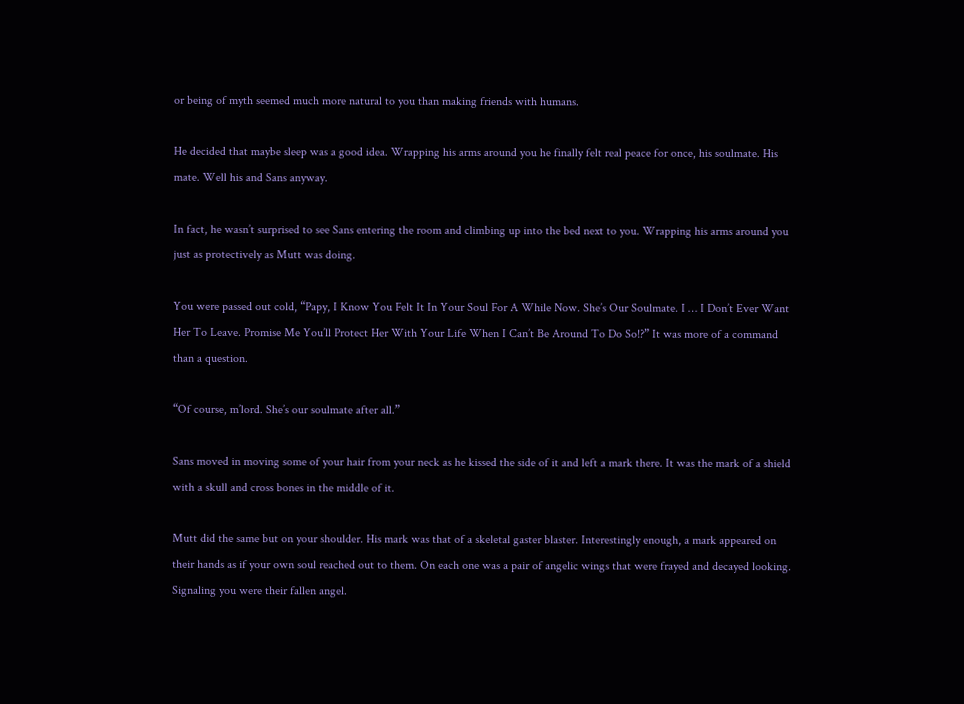or being of myth seemed much more natural to you than making friends with humans.

He decided that maybe sleep was a good idea. Wrapping his arms around you he finally felt real peace for once, his soulmate. His mate. Well his and Sans anyway.

In fact, he wasn’t surprised to see Sans entering the room and climbing up into the bed next to you. Wrapping his arms around you just as protectively as Mutt was doing.

You were passed out cold, “Papy, I Know You Felt It In Your Soul For A While Now. She’s Our Soulmate. I … I Don’t Ever Want Her To Leave. Promise Me You’ll Protect Her With Your Life When I Can’t Be Around To Do So!?” It was more of a command than a question.

“Of course, m’lord. She’s our soulmate after all.”

Sans moved in moving some of your hair from your neck as he kissed the side of it and left a mark there. It was the mark of a shield with a skull and cross bones in the middle of it.

Mutt did the same but on your shoulder. His mark was that of a skeletal gaster blaster. Interestingly enough, a mark appeared on their hands as if your own soul reached out to them. On each one was a pair of angelic wings that were frayed and decayed looking. Signaling you were their fallen angel.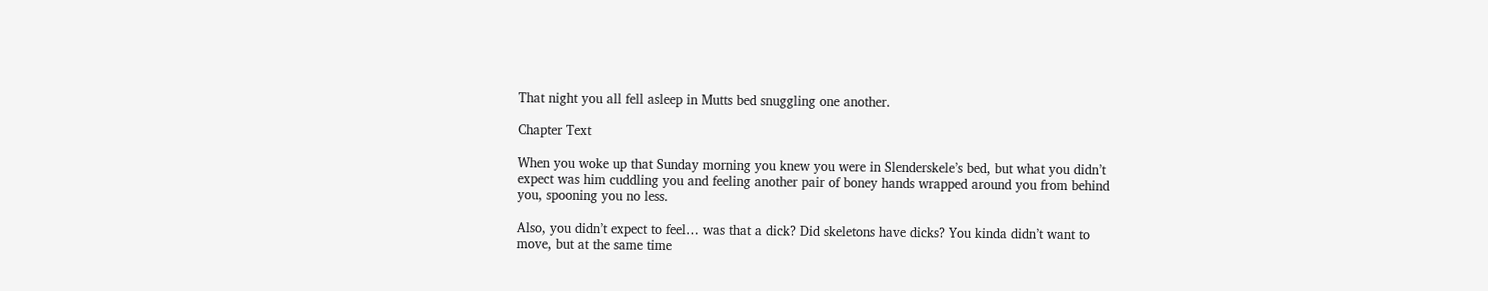That night you all fell asleep in Mutts bed snuggling one another.

Chapter Text

When you woke up that Sunday morning you knew you were in Slenderskele’s bed, but what you didn’t expect was him cuddling you and feeling another pair of boney hands wrapped around you from behind you, spooning you no less.

Also, you didn’t expect to feel… was that a dick? Did skeletons have dicks? You kinda didn’t want to move, but at the same time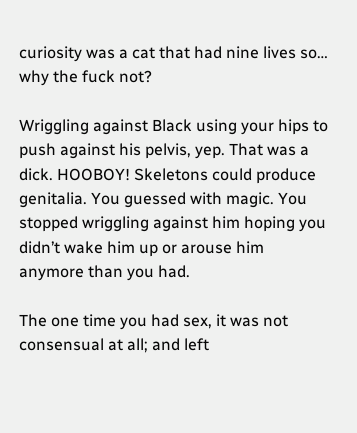curiosity was a cat that had nine lives so… why the fuck not?

Wriggling against Black using your hips to push against his pelvis, yep. That was a dick. HOOBOY! Skeletons could produce genitalia. You guessed with magic. You stopped wriggling against him hoping you didn’t wake him up or arouse him anymore than you had.

The one time you had sex, it was not consensual at all; and left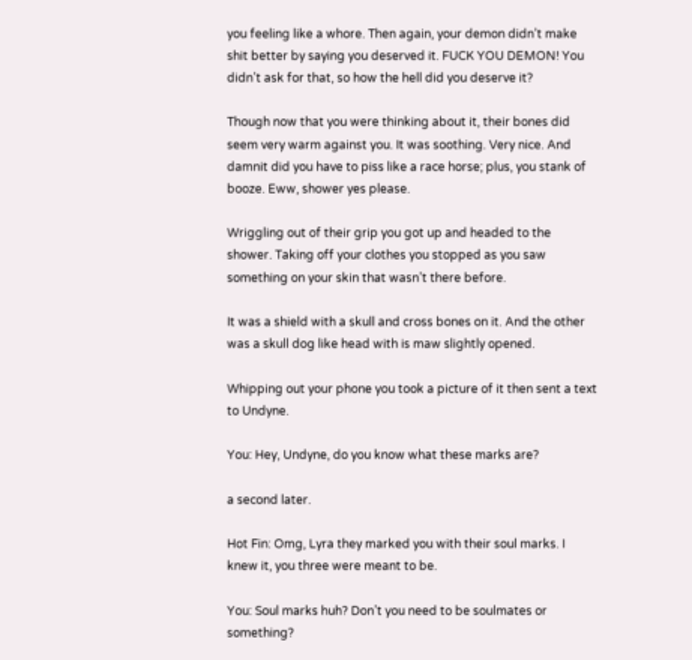you feeling like a whore. Then again, your demon didn’t make shit better by saying you deserved it. FUCK YOU DEMON! You didn’t ask for that, so how the hell did you deserve it?

Though now that you were thinking about it, their bones did seem very warm against you. It was soothing. Very nice. And damnit did you have to piss like a race horse; plus, you stank of booze. Eww, shower yes please.

Wriggling out of their grip you got up and headed to the shower. Taking off your clothes you stopped as you saw something on your skin that wasn’t there before.

It was a shield with a skull and cross bones on it. And the other was a skull dog like head with is maw slightly opened.

Whipping out your phone you took a picture of it then sent a text to Undyne.

You: Hey, Undyne, do you know what these marks are?

a second later.

Hot Fin: Omg, Lyra they marked you with their soul marks. I knew it, you three were meant to be.

You: Soul marks huh? Don’t you need to be soulmates or something?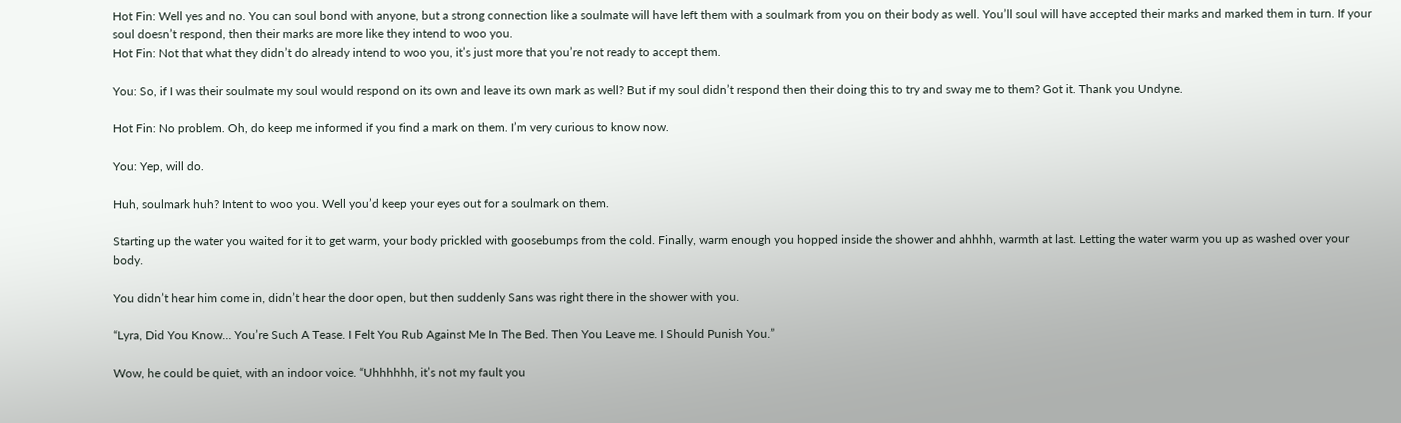Hot Fin: Well yes and no. You can soul bond with anyone, but a strong connection like a soulmate will have left them with a soulmark from you on their body as well. You’ll soul will have accepted their marks and marked them in turn. If your soul doesn’t respond, then their marks are more like they intend to woo you.
Hot Fin: Not that what they didn’t do already intend to woo you, it’s just more that you’re not ready to accept them.

You: So, if I was their soulmate my soul would respond on its own and leave its own mark as well? But if my soul didn’t respond then their doing this to try and sway me to them? Got it. Thank you Undyne.

Hot Fin: No problem. Oh, do keep me informed if you find a mark on them. I’m very curious to know now.

You: Yep, will do.

Huh, soulmark huh? Intent to woo you. Well you’d keep your eyes out for a soulmark on them.

Starting up the water you waited for it to get warm, your body prickled with goosebumps from the cold. Finally, warm enough you hopped inside the shower and ahhhh, warmth at last. Letting the water warm you up as washed over your body.

You didn’t hear him come in, didn’t hear the door open, but then suddenly Sans was right there in the shower with you.

“Lyra, Did You Know… You’re Such A Tease. I Felt You Rub Against Me In The Bed. Then You Leave me. I Should Punish You.”

Wow, he could be quiet, with an indoor voice. “Uhhhhhh, it’s not my fault you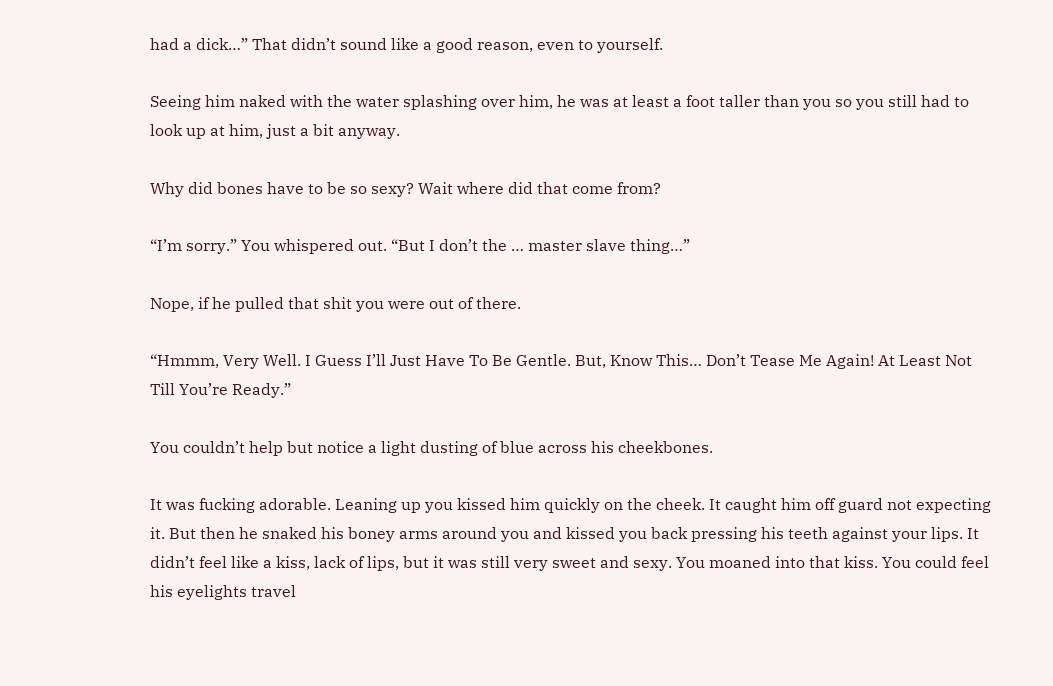had a dick…” That didn’t sound like a good reason, even to yourself.

Seeing him naked with the water splashing over him, he was at least a foot taller than you so you still had to look up at him, just a bit anyway.

Why did bones have to be so sexy? Wait where did that come from?

“I’m sorry.” You whispered out. “But I don’t the … master slave thing…”

Nope, if he pulled that shit you were out of there.

“Hmmm, Very Well. I Guess I’ll Just Have To Be Gentle. But, Know This… Don’t Tease Me Again! At Least Not Till You’re Ready.”

You couldn’t help but notice a light dusting of blue across his cheekbones.

It was fucking adorable. Leaning up you kissed him quickly on the cheek. It caught him off guard not expecting it. But then he snaked his boney arms around you and kissed you back pressing his teeth against your lips. It didn’t feel like a kiss, lack of lips, but it was still very sweet and sexy. You moaned into that kiss. You could feel his eyelights travel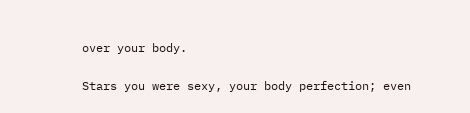over your body.

Stars you were sexy, your body perfection; even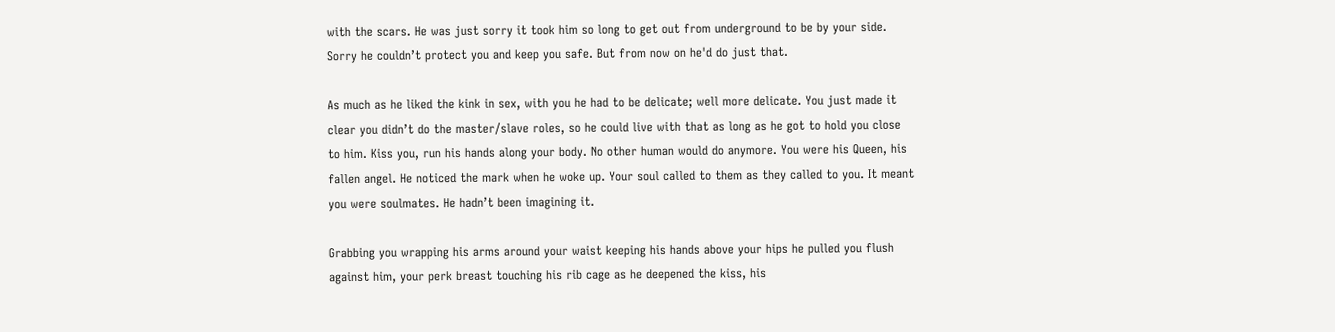with the scars. He was just sorry it took him so long to get out from underground to be by your side. Sorry he couldn’t protect you and keep you safe. But from now on he'd do just that.

As much as he liked the kink in sex, with you he had to be delicate; well more delicate. You just made it clear you didn’t do the master/slave roles, so he could live with that as long as he got to hold you close to him. Kiss you, run his hands along your body. No other human would do anymore. You were his Queen, his fallen angel. He noticed the mark when he woke up. Your soul called to them as they called to you. It meant you were soulmates. He hadn’t been imagining it.

Grabbing you wrapping his arms around your waist keeping his hands above your hips he pulled you flush against him, your perk breast touching his rib cage as he deepened the kiss, his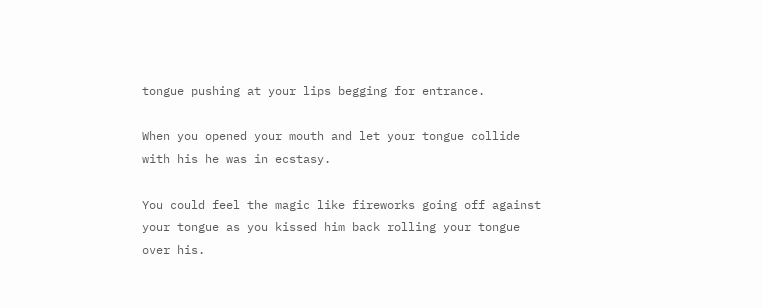tongue pushing at your lips begging for entrance.

When you opened your mouth and let your tongue collide with his he was in ecstasy.

You could feel the magic like fireworks going off against your tongue as you kissed him back rolling your tongue over his.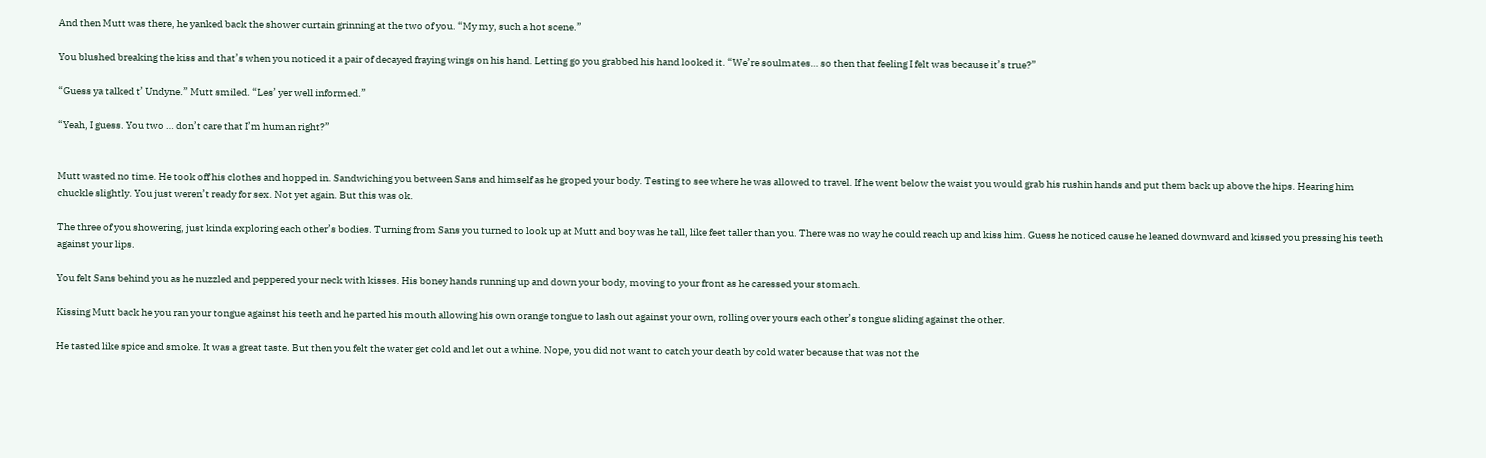And then Mutt was there, he yanked back the shower curtain grinning at the two of you. “My my, such a hot scene.”

You blushed breaking the kiss and that’s when you noticed it a pair of decayed fraying wings on his hand. Letting go you grabbed his hand looked it. “We’re soulmates… so then that feeling I felt was because it’s true?”

“Guess ya talked t’ Undyne.” Mutt smiled. “Les’ yer well informed.”

“Yeah, I guess. You two … don’t care that I’m human right?”


Mutt wasted no time. He took off his clothes and hopped in. Sandwiching you between Sans and himself as he groped your body. Testing to see where he was allowed to travel. If he went below the waist you would grab his rushin hands and put them back up above the hips. Hearing him chuckle slightly. You just weren’t ready for sex. Not yet again. But this was ok.

The three of you showering, just kinda exploring each other’s bodies. Turning from Sans you turned to look up at Mutt and boy was he tall, like feet taller than you. There was no way he could reach up and kiss him. Guess he noticed cause he leaned downward and kissed you pressing his teeth against your lips.

You felt Sans behind you as he nuzzled and peppered your neck with kisses. His boney hands running up and down your body, moving to your front as he caressed your stomach.

Kissing Mutt back he you ran your tongue against his teeth and he parted his mouth allowing his own orange tongue to lash out against your own, rolling over yours each other’s tongue sliding against the other.

He tasted like spice and smoke. It was a great taste. But then you felt the water get cold and let out a whine. Nope, you did not want to catch your death by cold water because that was not the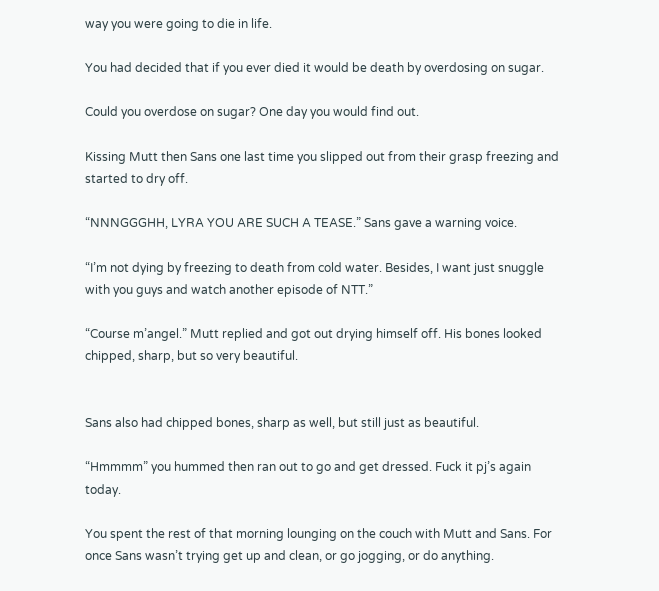way you were going to die in life.

You had decided that if you ever died it would be death by overdosing on sugar.

Could you overdose on sugar? One day you would find out.

Kissing Mutt then Sans one last time you slipped out from their grasp freezing and started to dry off.

“NNNGGGHH, LYRA YOU ARE SUCH A TEASE.” Sans gave a warning voice.

“I’m not dying by freezing to death from cold water. Besides, I want just snuggle with you guys and watch another episode of NTT.”

“Course m’angel.” Mutt replied and got out drying himself off. His bones looked chipped, sharp, but so very beautiful.


Sans also had chipped bones, sharp as well, but still just as beautiful.

“Hmmmm” you hummed then ran out to go and get dressed. Fuck it pj’s again today.

You spent the rest of that morning lounging on the couch with Mutt and Sans. For once Sans wasn’t trying get up and clean, or go jogging, or do anything.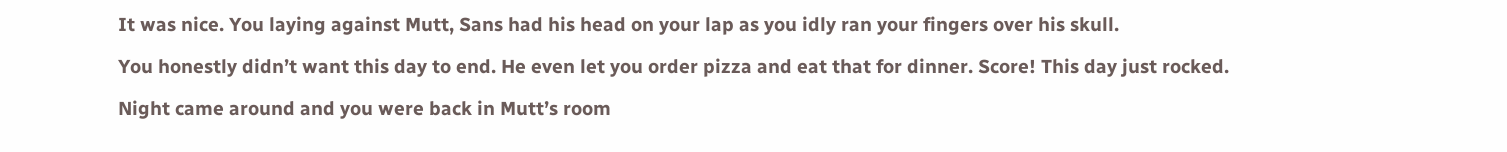It was nice. You laying against Mutt, Sans had his head on your lap as you idly ran your fingers over his skull.

You honestly didn’t want this day to end. He even let you order pizza and eat that for dinner. Score! This day just rocked.

Night came around and you were back in Mutt’s room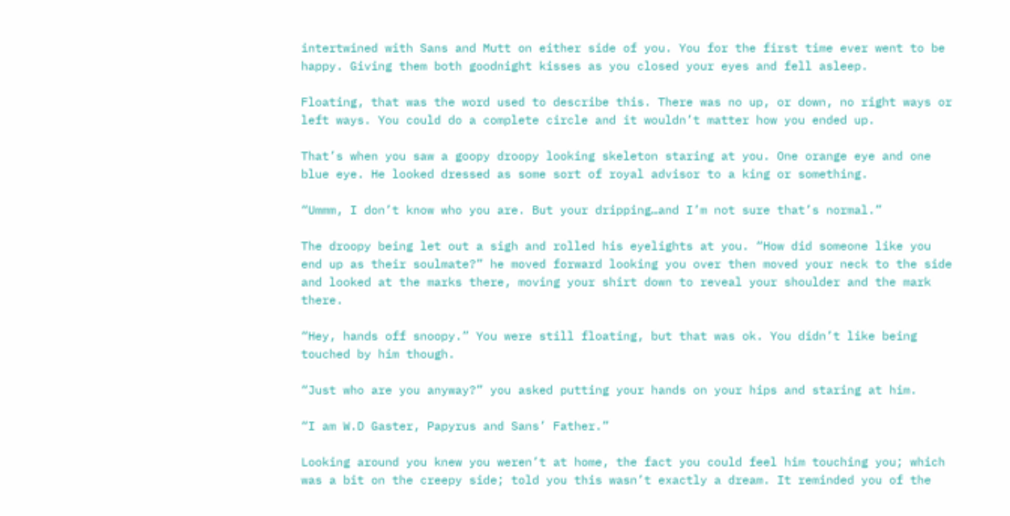intertwined with Sans and Mutt on either side of you. You for the first time ever went to be happy. Giving them both goodnight kisses as you closed your eyes and fell asleep.

Floating, that was the word used to describe this. There was no up, or down, no right ways or left ways. You could do a complete circle and it wouldn’t matter how you ended up.

That’s when you saw a goopy droopy looking skeleton staring at you. One orange eye and one blue eye. He looked dressed as some sort of royal advisor to a king or something.

“Ummm, I don’t know who you are. But your dripping…and I’m not sure that’s normal.”

The droopy being let out a sigh and rolled his eyelights at you. “How did someone like you end up as their soulmate?” he moved forward looking you over then moved your neck to the side and looked at the marks there, moving your shirt down to reveal your shoulder and the mark there.

“Hey, hands off snoopy.” You were still floating, but that was ok. You didn’t like being touched by him though.

“Just who are you anyway?” you asked putting your hands on your hips and staring at him.

“I am W.D Gaster, Papyrus and Sans’ Father.”

Looking around you knew you weren’t at home, the fact you could feel him touching you; which was a bit on the creepy side; told you this wasn’t exactly a dream. It reminded you of the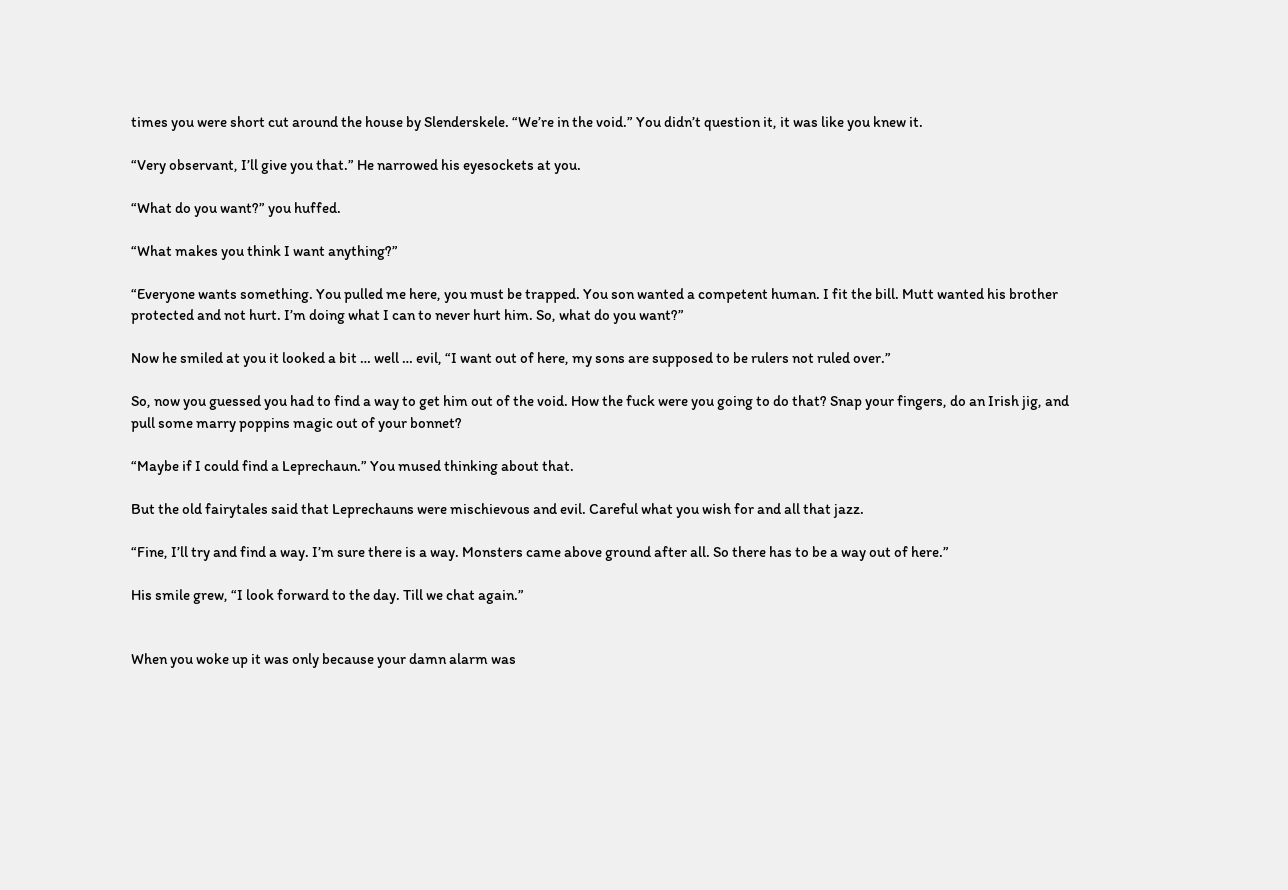times you were short cut around the house by Slenderskele. “We’re in the void.” You didn’t question it, it was like you knew it.

“Very observant, I’ll give you that.” He narrowed his eyesockets at you.

“What do you want?” you huffed.

“What makes you think I want anything?”

“Everyone wants something. You pulled me here, you must be trapped. You son wanted a competent human. I fit the bill. Mutt wanted his brother protected and not hurt. I’m doing what I can to never hurt him. So, what do you want?”

Now he smiled at you it looked a bit … well … evil, “I want out of here, my sons are supposed to be rulers not ruled over.”

So, now you guessed you had to find a way to get him out of the void. How the fuck were you going to do that? Snap your fingers, do an Irish jig, and pull some marry poppins magic out of your bonnet?

“Maybe if I could find a Leprechaun.” You mused thinking about that.

But the old fairytales said that Leprechauns were mischievous and evil. Careful what you wish for and all that jazz.

“Fine, I’ll try and find a way. I’m sure there is a way. Monsters came above ground after all. So there has to be a way out of here.”

His smile grew, “I look forward to the day. Till we chat again.”


When you woke up it was only because your damn alarm was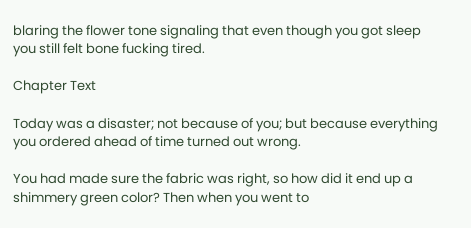blaring the flower tone signaling that even though you got sleep you still felt bone fucking tired.

Chapter Text

Today was a disaster; not because of you; but because everything you ordered ahead of time turned out wrong.

You had made sure the fabric was right, so how did it end up a shimmery green color? Then when you went to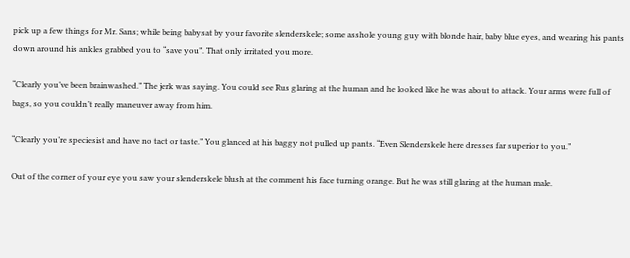pick up a few things for Mr. Sans; while being babysat by your favorite slenderskele; some asshole young guy with blonde hair, baby blue eyes, and wearing his pants down around his ankles grabbed you to “save you”. That only irritated you more.

“Clearly you’ve been brainwashed.” The jerk was saying. You could see Rus glaring at the human and he looked like he was about to attack. Your arms were full of bags, so you couldn’t really maneuver away from him.

“Clearly you’re speciesist and have no tact or taste.” You glanced at his baggy not pulled up pants. “Even Slenderskele here dresses far superior to you.”

Out of the corner of your eye you saw your slenderskele blush at the comment his face turning orange. But he was still glaring at the human male.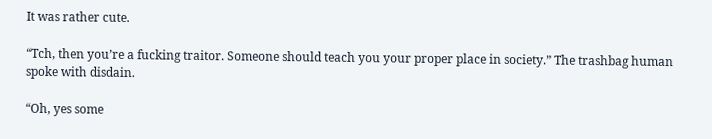It was rather cute.

“Tch, then you’re a fucking traitor. Someone should teach you your proper place in society.” The trashbag human spoke with disdain.

“Oh, yes some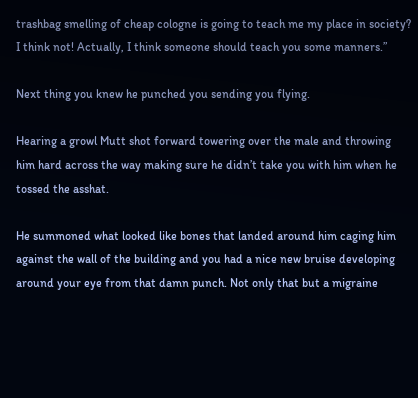trashbag smelling of cheap cologne is going to teach me my place in society? I think not! Actually, I think someone should teach you some manners.”

Next thing you knew he punched you sending you flying.

Hearing a growl Mutt shot forward towering over the male and throwing him hard across the way making sure he didn’t take you with him when he tossed the asshat.

He summoned what looked like bones that landed around him caging him against the wall of the building and you had a nice new bruise developing around your eye from that damn punch. Not only that but a migraine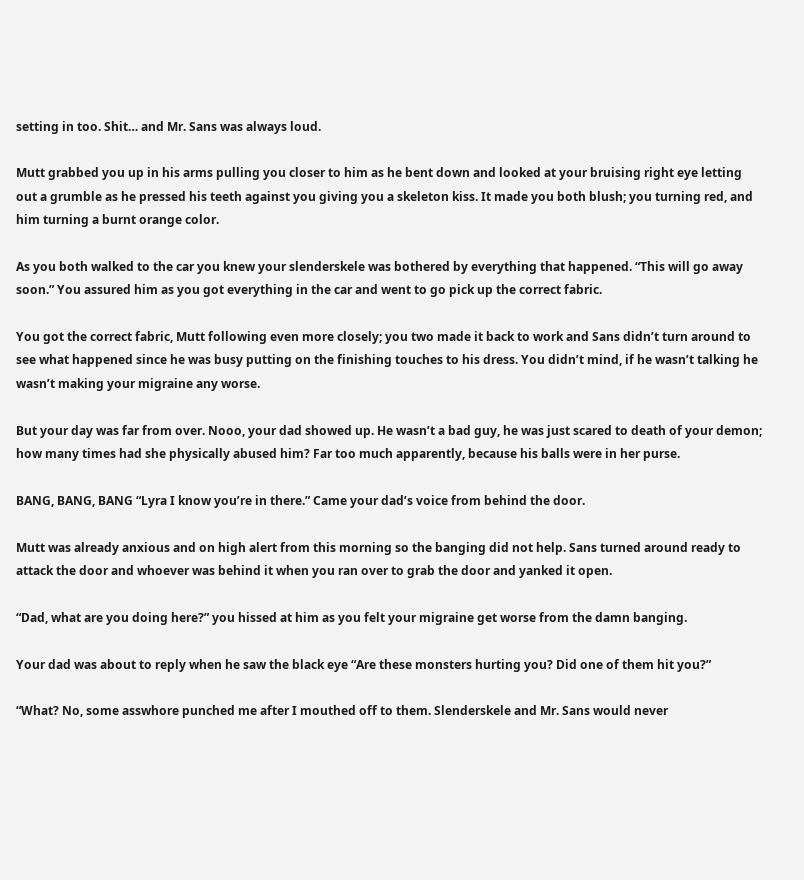setting in too. Shit… and Mr. Sans was always loud.

Mutt grabbed you up in his arms pulling you closer to him as he bent down and looked at your bruising right eye letting out a grumble as he pressed his teeth against you giving you a skeleton kiss. It made you both blush; you turning red, and him turning a burnt orange color.

As you both walked to the car you knew your slenderskele was bothered by everything that happened. “This will go away soon.” You assured him as you got everything in the car and went to go pick up the correct fabric.

You got the correct fabric, Mutt following even more closely; you two made it back to work and Sans didn’t turn around to see what happened since he was busy putting on the finishing touches to his dress. You didn’t mind, if he wasn’t talking he wasn’t making your migraine any worse.

But your day was far from over. Nooo, your dad showed up. He wasn’t a bad guy, he was just scared to death of your demon; how many times had she physically abused him? Far too much apparently, because his balls were in her purse.

BANG, BANG, BANG “Lyra I know you’re in there.” Came your dad’s voice from behind the door.

Mutt was already anxious and on high alert from this morning so the banging did not help. Sans turned around ready to attack the door and whoever was behind it when you ran over to grab the door and yanked it open.

“Dad, what are you doing here?” you hissed at him as you felt your migraine get worse from the damn banging.

Your dad was about to reply when he saw the black eye “Are these monsters hurting you? Did one of them hit you?”

“What? No, some asswhore punched me after I mouthed off to them. Slenderskele and Mr. Sans would never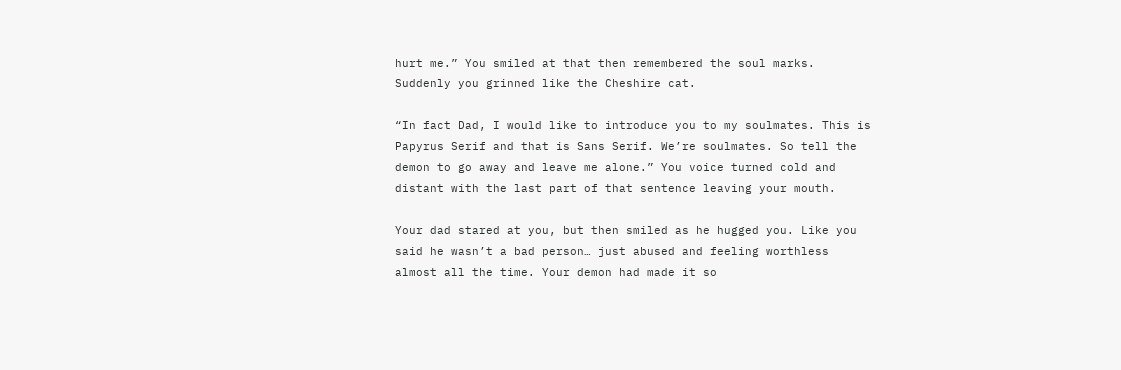hurt me.” You smiled at that then remembered the soul marks. Suddenly you grinned like the Cheshire cat.

“In fact Dad, I would like to introduce you to my soulmates. This is Papyrus Serif and that is Sans Serif. We’re soulmates. So tell the demon to go away and leave me alone.” You voice turned cold and distant with the last part of that sentence leaving your mouth.

Your dad stared at you, but then smiled as he hugged you. Like you said he wasn’t a bad person… just abused and feeling worthless almost all the time. Your demon had made it so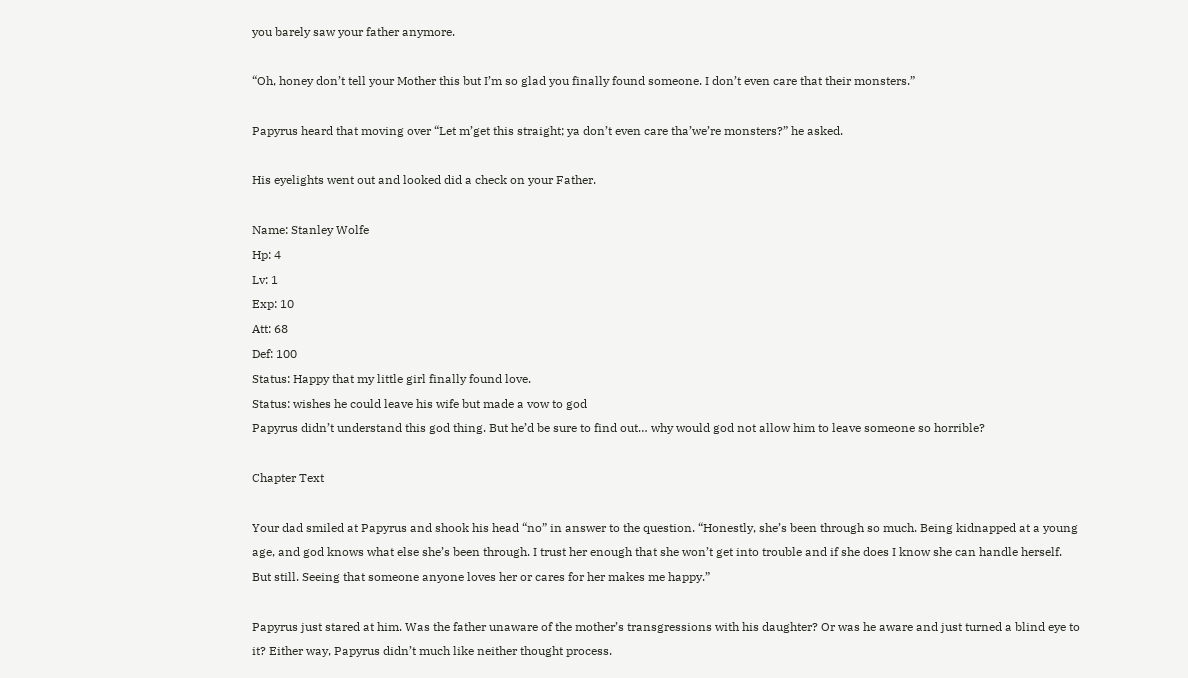you barely saw your father anymore.

“Oh, honey don’t tell your Mother this but I’m so glad you finally found someone. I don’t even care that their monsters.”

Papyrus heard that moving over “Let m’get this straight; ya don’t even care tha’we’re monsters?” he asked.

His eyelights went out and looked did a check on your Father.

Name: Stanley Wolfe
Hp: 4
Lv: 1
Exp: 10
Att: 68
Def: 100
Status: Happy that my little girl finally found love.
Status: wishes he could leave his wife but made a vow to god
Papyrus didn’t understand this god thing. But he’d be sure to find out… why would god not allow him to leave someone so horrible?

Chapter Text

Your dad smiled at Papyrus and shook his head “no” in answer to the question. “Honestly, she’s been through so much. Being kidnapped at a young age, and god knows what else she’s been through. I trust her enough that she won’t get into trouble and if she does I know she can handle herself. But still. Seeing that someone anyone loves her or cares for her makes me happy.”

Papyrus just stared at him. Was the father unaware of the mother’s transgressions with his daughter? Or was he aware and just turned a blind eye to it? Either way, Papyrus didn’t much like neither thought process.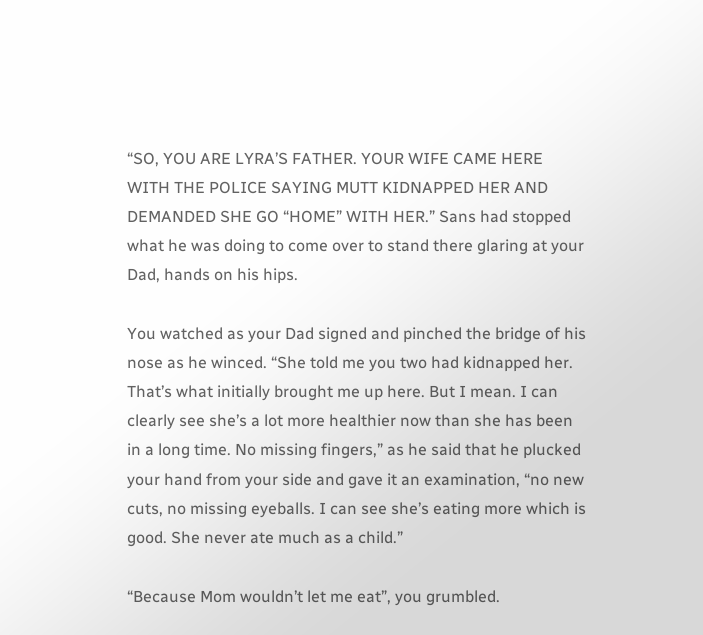“SO, YOU ARE LYRA’S FATHER. YOUR WIFE CAME HERE WITH THE POLICE SAYING MUTT KIDNAPPED HER AND DEMANDED SHE GO “HOME” WITH HER.” Sans had stopped what he was doing to come over to stand there glaring at your Dad, hands on his hips.

You watched as your Dad signed and pinched the bridge of his nose as he winced. “She told me you two had kidnapped her. That’s what initially brought me up here. But I mean. I can clearly see she’s a lot more healthier now than she has been in a long time. No missing fingers,” as he said that he plucked your hand from your side and gave it an examination, “no new cuts, no missing eyeballs. I can see she’s eating more which is good. She never ate much as a child.”

“Because Mom wouldn’t let me eat”, you grumbled.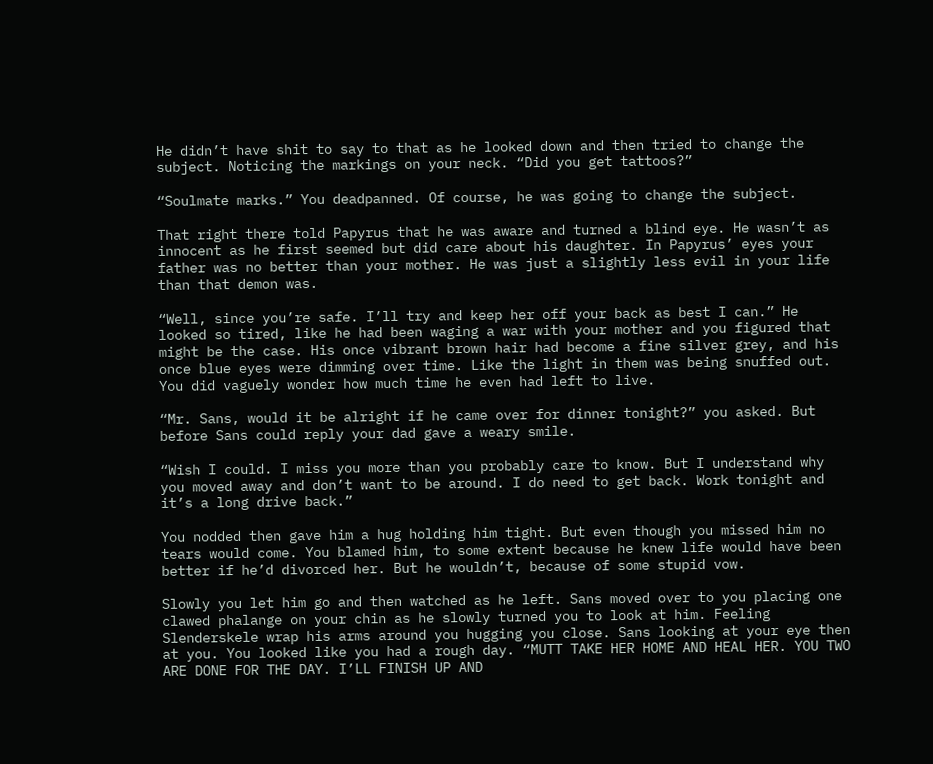He didn’t have shit to say to that as he looked down and then tried to change the subject. Noticing the markings on your neck. “Did you get tattoos?”

“Soulmate marks.” You deadpanned. Of course, he was going to change the subject.

That right there told Papyrus that he was aware and turned a blind eye. He wasn’t as innocent as he first seemed but did care about his daughter. In Papyrus’ eyes your father was no better than your mother. He was just a slightly less evil in your life than that demon was.

“Well, since you’re safe. I’ll try and keep her off your back as best I can.” He looked so tired, like he had been waging a war with your mother and you figured that might be the case. His once vibrant brown hair had become a fine silver grey, and his once blue eyes were dimming over time. Like the light in them was being snuffed out. You did vaguely wonder how much time he even had left to live.

“Mr. Sans, would it be alright if he came over for dinner tonight?” you asked. But before Sans could reply your dad gave a weary smile.

“Wish I could. I miss you more than you probably care to know. But I understand why you moved away and don’t want to be around. I do need to get back. Work tonight and it’s a long drive back.”

You nodded then gave him a hug holding him tight. But even though you missed him no tears would come. You blamed him, to some extent because he knew life would have been better if he’d divorced her. But he wouldn’t, because of some stupid vow.

Slowly you let him go and then watched as he left. Sans moved over to you placing one clawed phalange on your chin as he slowly turned you to look at him. Feeling Slenderskele wrap his arms around you hugging you close. Sans looking at your eye then at you. You looked like you had a rough day. “MUTT TAKE HER HOME AND HEAL HER. YOU TWO ARE DONE FOR THE DAY. I’LL FINISH UP AND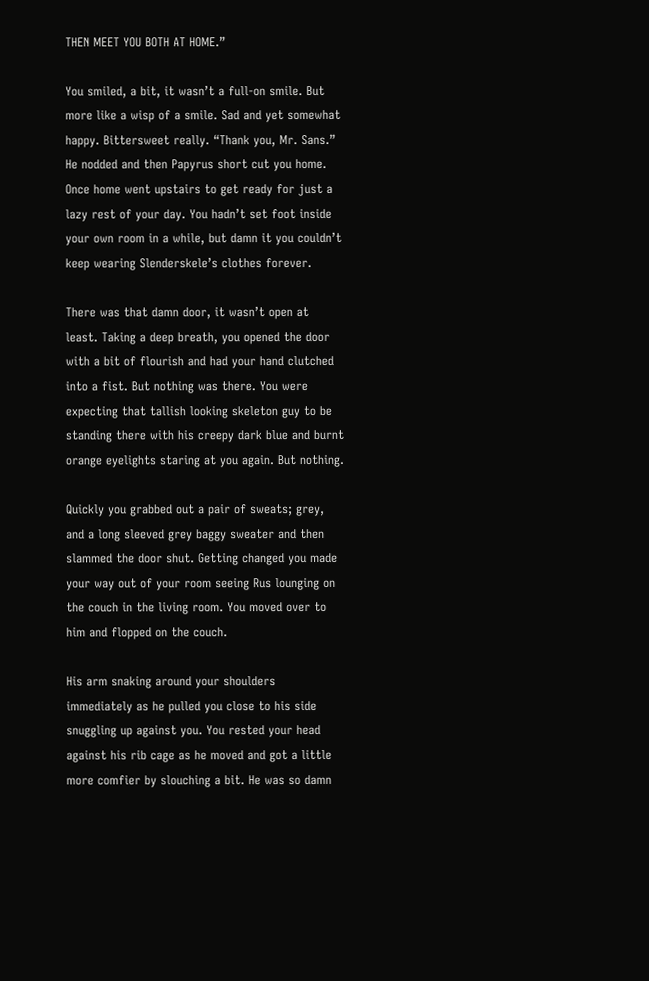THEN MEET YOU BOTH AT HOME.”

You smiled, a bit, it wasn’t a full-on smile. But more like a wisp of a smile. Sad and yet somewhat happy. Bittersweet really. “Thank you, Mr. Sans.”
He nodded and then Papyrus short cut you home. Once home went upstairs to get ready for just a lazy rest of your day. You hadn’t set foot inside your own room in a while, but damn it you couldn’t keep wearing Slenderskele’s clothes forever.

There was that damn door, it wasn’t open at least. Taking a deep breath, you opened the door with a bit of flourish and had your hand clutched into a fist. But nothing was there. You were expecting that tallish looking skeleton guy to be standing there with his creepy dark blue and burnt orange eyelights staring at you again. But nothing.

Quickly you grabbed out a pair of sweats; grey, and a long sleeved grey baggy sweater and then slammed the door shut. Getting changed you made your way out of your room seeing Rus lounging on the couch in the living room. You moved over to him and flopped on the couch.

His arm snaking around your shoulders immediately as he pulled you close to his side snuggling up against you. You rested your head against his rib cage as he moved and got a little more comfier by slouching a bit. He was so damn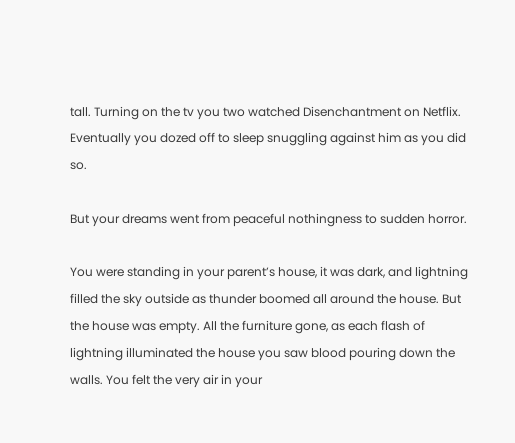tall. Turning on the tv you two watched Disenchantment on Netflix. Eventually you dozed off to sleep snuggling against him as you did so.

But your dreams went from peaceful nothingness to sudden horror.

You were standing in your parent’s house, it was dark, and lightning filled the sky outside as thunder boomed all around the house. But the house was empty. All the furniture gone, as each flash of lightning illuminated the house you saw blood pouring down the walls. You felt the very air in your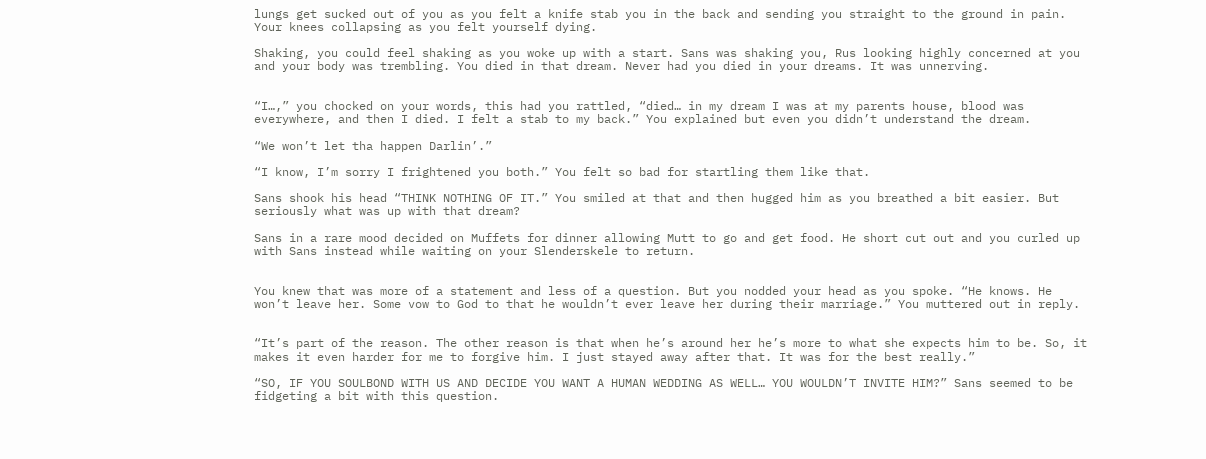lungs get sucked out of you as you felt a knife stab you in the back and sending you straight to the ground in pain. Your knees collapsing as you felt yourself dying.

Shaking, you could feel shaking as you woke up with a start. Sans was shaking you, Rus looking highly concerned at you and your body was trembling. You died in that dream. Never had you died in your dreams. It was unnerving.


“I…,” you chocked on your words, this had you rattled, “died… in my dream I was at my parents house, blood was everywhere, and then I died. I felt a stab to my back.” You explained but even you didn’t understand the dream.

“We won’t let tha happen Darlin’.”

“I know, I’m sorry I frightened you both.” You felt so bad for startling them like that.

Sans shook his head “THINK NOTHING OF IT.” You smiled at that and then hugged him as you breathed a bit easier. But seriously what was up with that dream?

Sans in a rare mood decided on Muffets for dinner allowing Mutt to go and get food. He short cut out and you curled up with Sans instead while waiting on your Slenderskele to return.


You knew that was more of a statement and less of a question. But you nodded your head as you spoke. “He knows. He won’t leave her. Some vow to God to that he wouldn’t ever leave her during their marriage.” You muttered out in reply.


“It’s part of the reason. The other reason is that when he’s around her he’s more to what she expects him to be. So, it makes it even harder for me to forgive him. I just stayed away after that. It was for the best really.”

“SO, IF YOU SOULBOND WITH US AND DECIDE YOU WANT A HUMAN WEDDING AS WELL… YOU WOULDN’T INVITE HIM?” Sans seemed to be fidgeting a bit with this question.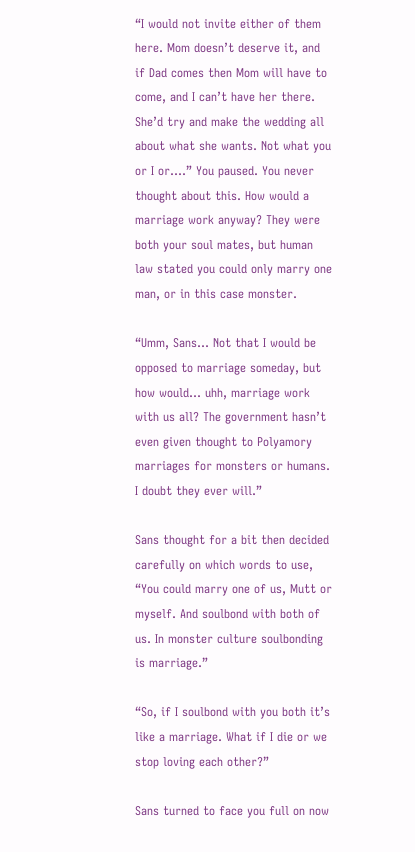“I would not invite either of them here. Mom doesn’t deserve it, and if Dad comes then Mom will have to come, and I can’t have her there. She’d try and make the wedding all about what she wants. Not what you or I or….” You paused. You never thought about this. How would a marriage work anyway? They were both your soul mates, but human law stated you could only marry one man, or in this case monster.

“Umm, Sans… Not that I would be opposed to marriage someday, but how would… uhh, marriage work with us all? The government hasn’t even given thought to Polyamory marriages for monsters or humans. I doubt they ever will.”

Sans thought for a bit then decided carefully on which words to use, “You could marry one of us, Mutt or myself. And soulbond with both of us. In monster culture soulbonding is marriage.”

“So, if I soulbond with you both it’s like a marriage. What if I die or we stop loving each other?”

Sans turned to face you full on now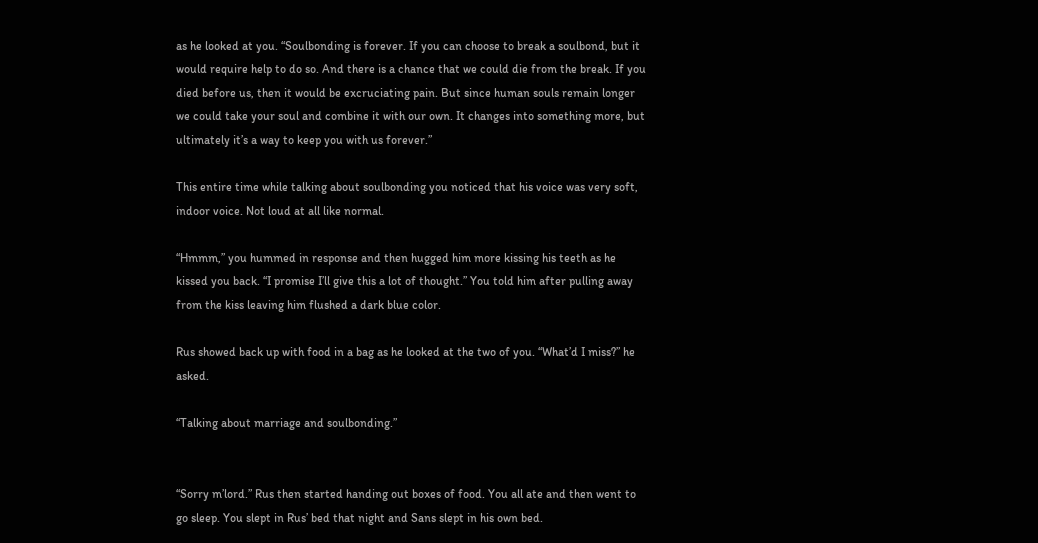as he looked at you. “Soulbonding is forever. If you can choose to break a soulbond, but it would require help to do so. And there is a chance that we could die from the break. If you died before us, then it would be excruciating pain. But since human souls remain longer we could take your soul and combine it with our own. It changes into something more, but ultimately it’s a way to keep you with us forever.”

This entire time while talking about soulbonding you noticed that his voice was very soft, indoor voice. Not loud at all like normal.

“Hmmm,” you hummed in response and then hugged him more kissing his teeth as he kissed you back. “I promise I’ll give this a lot of thought.” You told him after pulling away from the kiss leaving him flushed a dark blue color.

Rus showed back up with food in a bag as he looked at the two of you. “What’d I miss?” he asked.

“Talking about marriage and soulbonding.”


“Sorry m’lord.” Rus then started handing out boxes of food. You all ate and then went to go sleep. You slept in Rus’ bed that night and Sans slept in his own bed.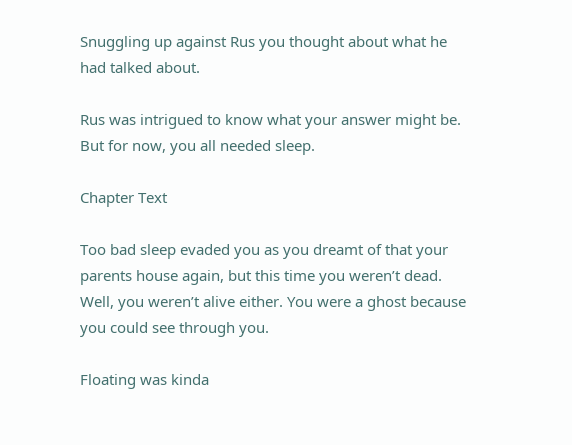Snuggling up against Rus you thought about what he had talked about.

Rus was intrigued to know what your answer might be. But for now, you all needed sleep.

Chapter Text

Too bad sleep evaded you as you dreamt of that your parents house again, but this time you weren’t dead. Well, you weren’t alive either. You were a ghost because you could see through you.

Floating was kinda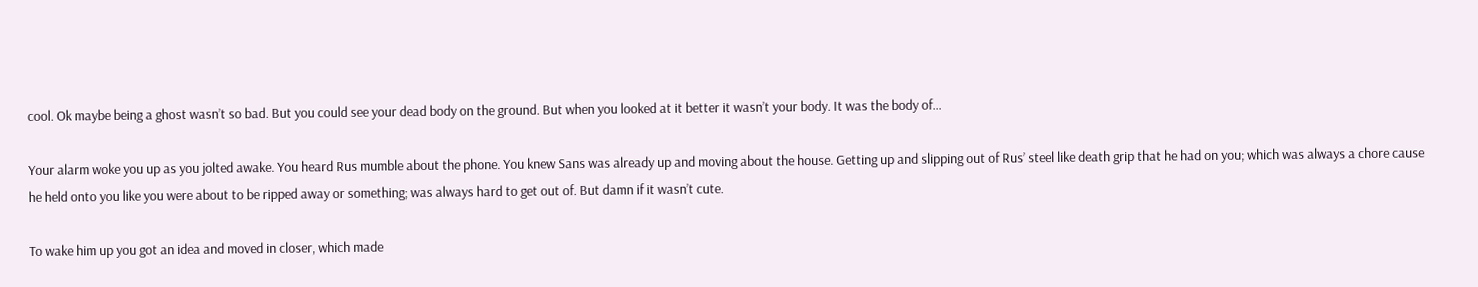cool. Ok maybe being a ghost wasn’t so bad. But you could see your dead body on the ground. But when you looked at it better it wasn’t your body. It was the body of…

Your alarm woke you up as you jolted awake. You heard Rus mumble about the phone. You knew Sans was already up and moving about the house. Getting up and slipping out of Rus’ steel like death grip that he had on you; which was always a chore cause he held onto you like you were about to be ripped away or something; was always hard to get out of. But damn if it wasn’t cute.

To wake him up you got an idea and moved in closer, which made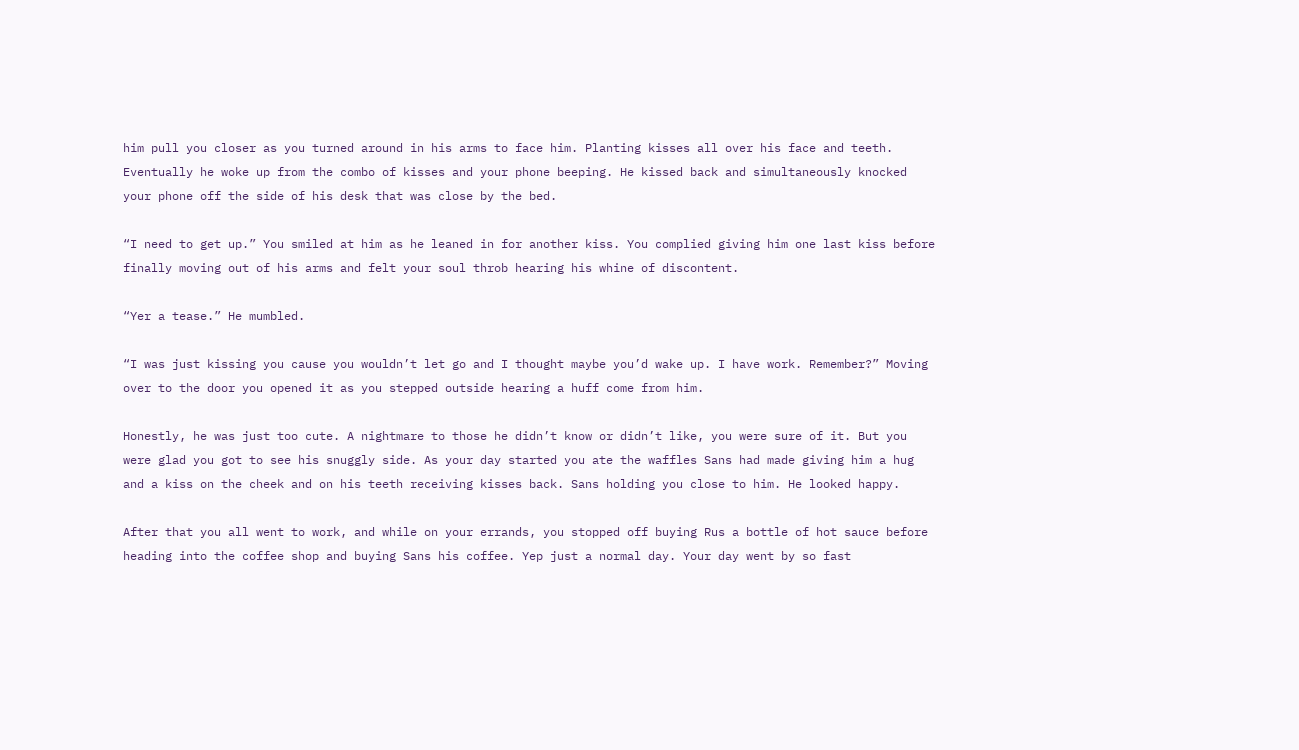him pull you closer as you turned around in his arms to face him. Planting kisses all over his face and teeth. Eventually he woke up from the combo of kisses and your phone beeping. He kissed back and simultaneously knocked your phone off the side of his desk that was close by the bed.

“I need to get up.” You smiled at him as he leaned in for another kiss. You complied giving him one last kiss before finally moving out of his arms and felt your soul throb hearing his whine of discontent.

“Yer a tease.” He mumbled.

“I was just kissing you cause you wouldn’t let go and I thought maybe you’d wake up. I have work. Remember?” Moving over to the door you opened it as you stepped outside hearing a huff come from him.

Honestly, he was just too cute. A nightmare to those he didn’t know or didn’t like, you were sure of it. But you were glad you got to see his snuggly side. As your day started you ate the waffles Sans had made giving him a hug and a kiss on the cheek and on his teeth receiving kisses back. Sans holding you close to him. He looked happy.

After that you all went to work, and while on your errands, you stopped off buying Rus a bottle of hot sauce before heading into the coffee shop and buying Sans his coffee. Yep just a normal day. Your day went by so fast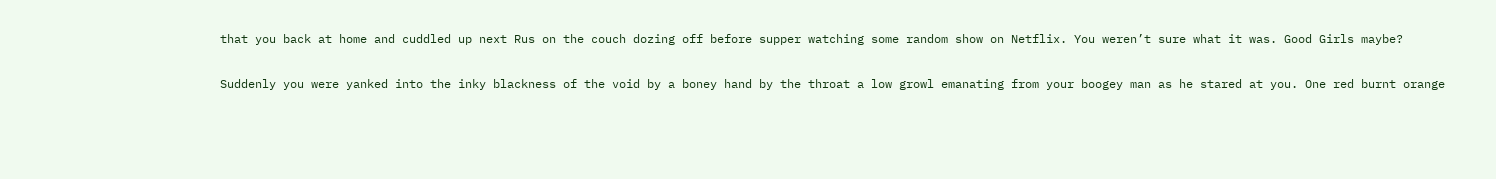that you back at home and cuddled up next Rus on the couch dozing off before supper watching some random show on Netflix. You weren’t sure what it was. Good Girls maybe?

Suddenly you were yanked into the inky blackness of the void by a boney hand by the throat a low growl emanating from your boogey man as he stared at you. One red burnt orange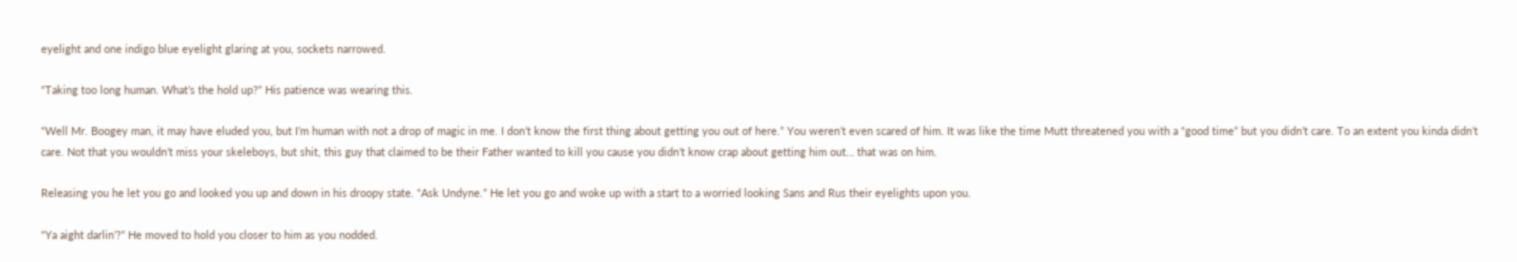eyelight and one indigo blue eyelight glaring at you, sockets narrowed.

“Taking too long human. What’s the hold up?” His patience was wearing this.

“Well Mr. Boogey man, it may have eluded you, but I’m human with not a drop of magic in me. I don’t know the first thing about getting you out of here.” You weren’t even scared of him. It was like the time Mutt threatened you with a “good time” but you didn’t care. To an extent you kinda didn’t care. Not that you wouldn’t miss your skeleboys, but shit, this guy that claimed to be their Father wanted to kill you cause you didn’t know crap about getting him out… that was on him.

Releasing you he let you go and looked you up and down in his droopy state. “Ask Undyne.” He let you go and woke up with a start to a worried looking Sans and Rus their eyelights upon you.

“Ya aight darlin’?” He moved to hold you closer to him as you nodded.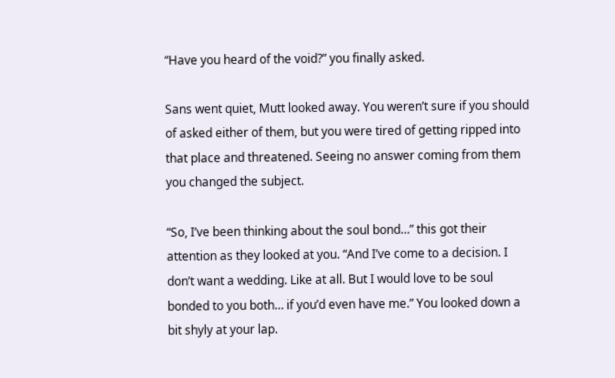“Have you heard of the void?” you finally asked.

Sans went quiet, Mutt looked away. You weren’t sure if you should of asked either of them, but you were tired of getting ripped into that place and threatened. Seeing no answer coming from them you changed the subject.

“So, I’ve been thinking about the soul bond…” this got their attention as they looked at you. “And I’ve come to a decision. I don’t want a wedding. Like at all. But I would love to be soul bonded to you both… if you’d even have me.” You looked down a bit shyly at your lap.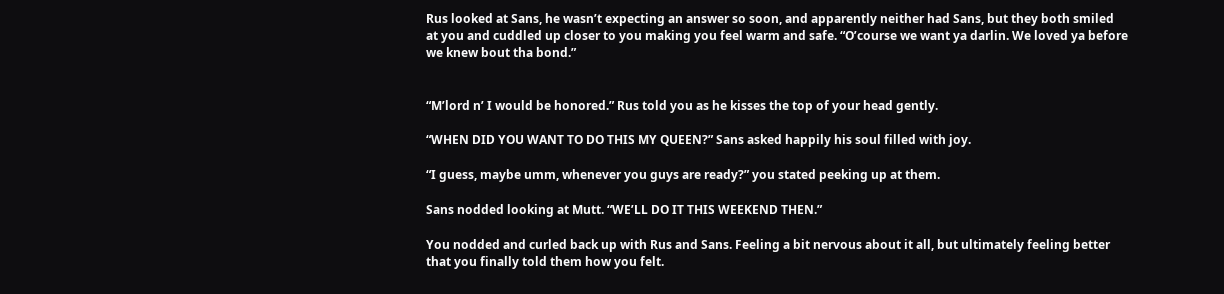Rus looked at Sans, he wasn’t expecting an answer so soon, and apparently neither had Sans, but they both smiled at you and cuddled up closer to you making you feel warm and safe. “O’course we want ya darlin. We loved ya before we knew bout tha bond.”


“M’lord n’ I would be honored.” Rus told you as he kisses the top of your head gently.

“WHEN DID YOU WANT TO DO THIS MY QUEEN?” Sans asked happily his soul filled with joy.

“I guess, maybe umm, whenever you guys are ready?” you stated peeking up at them.

Sans nodded looking at Mutt. “WE’LL DO IT THIS WEEKEND THEN.”

You nodded and curled back up with Rus and Sans. Feeling a bit nervous about it all, but ultimately feeling better that you finally told them how you felt.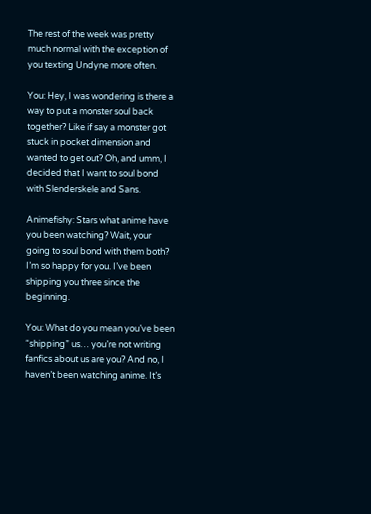The rest of the week was pretty much normal with the exception of you texting Undyne more often.

You: Hey, I was wondering is there a way to put a monster soul back together? Like if say a monster got stuck in pocket dimension and wanted to get out? Oh, and umm, I decided that I want to soul bond with Slenderskele and Sans.

Animefishy: Stars what anime have you been watching? Wait, your going to soul bond with them both? I’m so happy for you. I’ve been shipping you three since the beginning.

You: What do you mean you’ve been “shipping” us… you’re not writing fanfics about us are you? And no, I haven’t been watching anime. It’s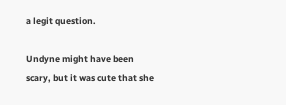a legit question.

Undyne might have been scary, but it was cute that she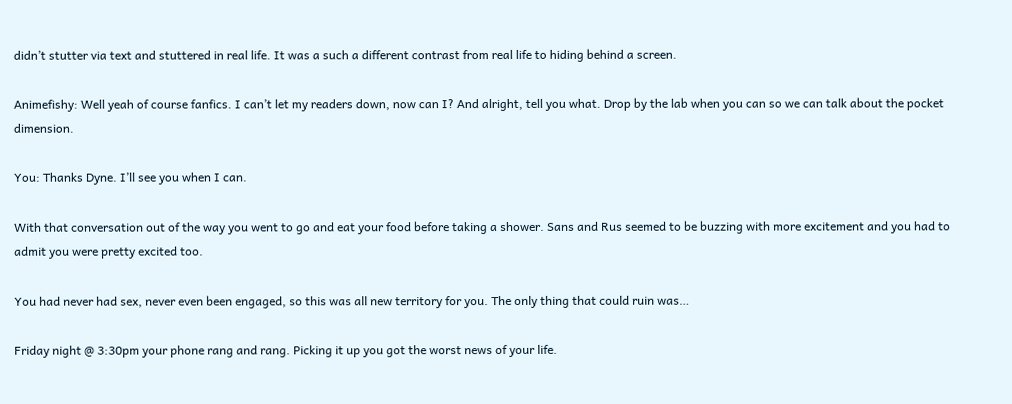didn’t stutter via text and stuttered in real life. It was a such a different contrast from real life to hiding behind a screen.

Animefishy: Well yeah of course fanfics. I can’t let my readers down, now can I? And alright, tell you what. Drop by the lab when you can so we can talk about the pocket dimension.

You: Thanks Dyne. I’ll see you when I can.

With that conversation out of the way you went to go and eat your food before taking a shower. Sans and Rus seemed to be buzzing with more excitement and you had to admit you were pretty excited too.

You had never had sex, never even been engaged, so this was all new territory for you. The only thing that could ruin was…

Friday night @ 3:30pm your phone rang and rang. Picking it up you got the worst news of your life.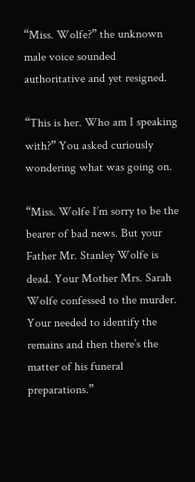“Miss. Wolfe?” the unknown male voice sounded authoritative and yet resigned.

“This is her. Who am I speaking with?” You asked curiously wondering what was going on.

“Miss. Wolfe I’m sorry to be the bearer of bad news. But your Father Mr. Stanley Wolfe is dead. Your Mother Mrs. Sarah Wolfe confessed to the murder. Your needed to identify the remains and then there’s the matter of his funeral preparations.”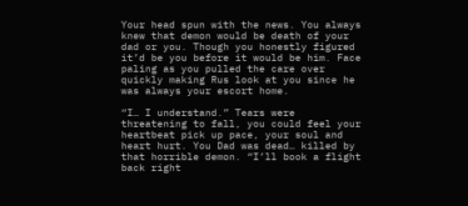Your head spun with the news. You always knew that demon would be death of your dad or you. Though you honestly figured it’d be you before it would be him. Face paling as you pulled the care over quickly making Rus look at you since he was always your escort home.

“I… I understand.” Tears were threatening to fall, you could feel your heartbeat pick up pace, your soul and heart hurt. You Dad was dead… killed by that horrible demon. “I’ll book a flight back right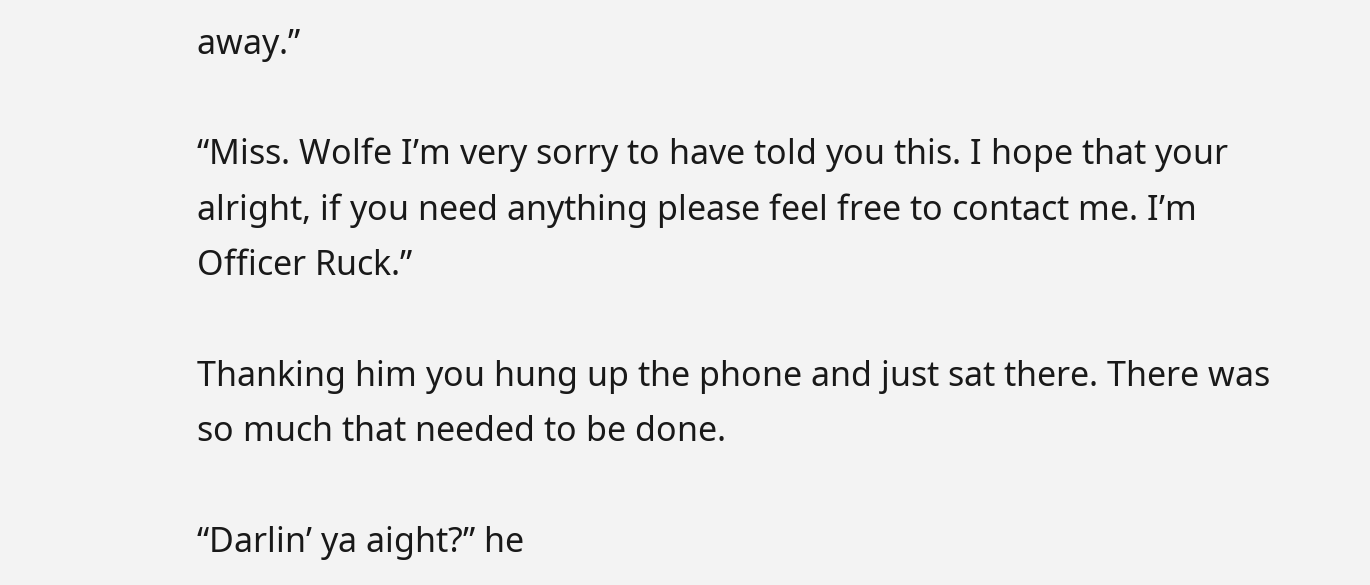away.”

“Miss. Wolfe I’m very sorry to have told you this. I hope that your alright, if you need anything please feel free to contact me. I’m Officer Ruck.”

Thanking him you hung up the phone and just sat there. There was so much that needed to be done.

“Darlin’ ya aight?” he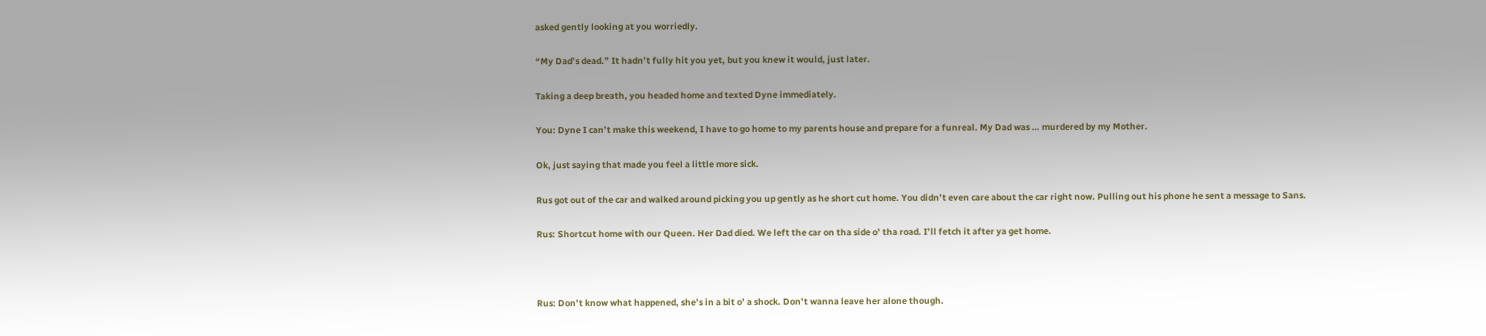asked gently looking at you worriedly.

“My Dad’s dead.” It hadn’t fully hit you yet, but you knew it would, just later.

Taking a deep breath, you headed home and texted Dyne immediately.

You: Dyne I can’t make this weekend, I have to go home to my parents house and prepare for a funreal. My Dad was … murdered by my Mother.

Ok, just saying that made you feel a little more sick.

Rus got out of the car and walked around picking you up gently as he short cut home. You didn’t even care about the car right now. Pulling out his phone he sent a message to Sans.

Rus: Shortcut home with our Queen. Her Dad died. We left the car on tha side o’ tha road. I’ll fetch it after ya get home.



Rus: Don’t know what happened, she’s in a bit o’ a shock. Don’t wanna leave her alone though.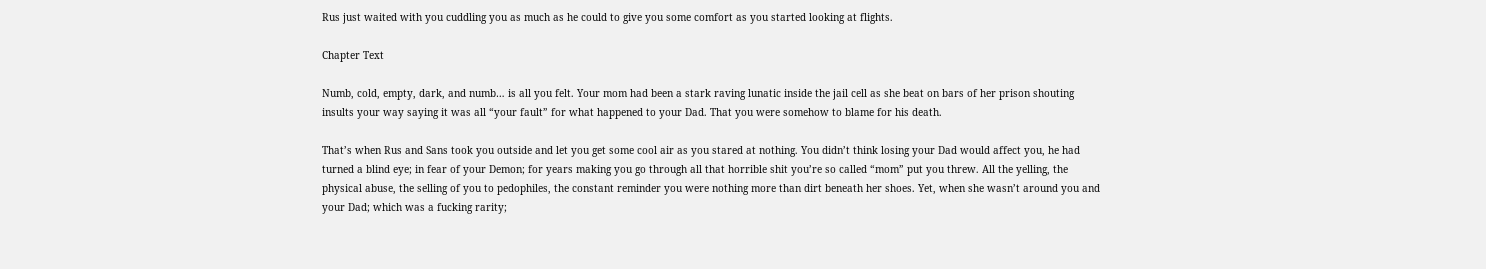Rus just waited with you cuddling you as much as he could to give you some comfort as you started looking at flights.

Chapter Text

Numb, cold, empty, dark, and numb… is all you felt. Your mom had been a stark raving lunatic inside the jail cell as she beat on bars of her prison shouting insults your way saying it was all “your fault” for what happened to your Dad. That you were somehow to blame for his death.

That’s when Rus and Sans took you outside and let you get some cool air as you stared at nothing. You didn’t think losing your Dad would affect you, he had turned a blind eye; in fear of your Demon; for years making you go through all that horrible shit you’re so called “mom” put you threw. All the yelling, the physical abuse, the selling of you to pedophiles, the constant reminder you were nothing more than dirt beneath her shoes. Yet, when she wasn’t around you and your Dad; which was a fucking rarity;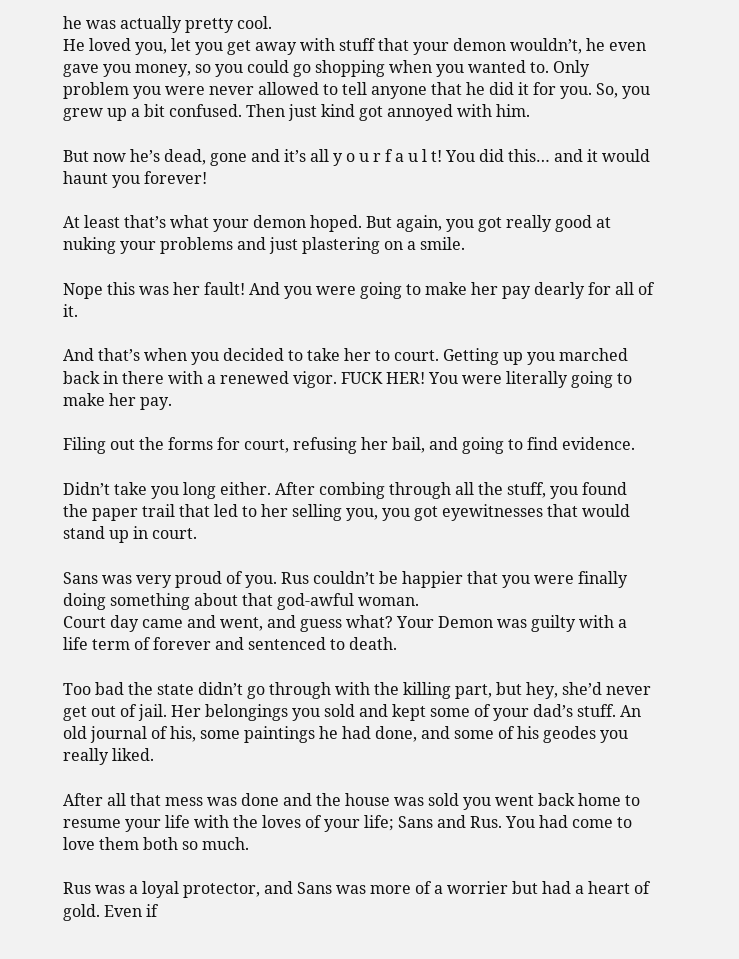he was actually pretty cool.
He loved you, let you get away with stuff that your demon wouldn’t, he even gave you money, so you could go shopping when you wanted to. Only problem you were never allowed to tell anyone that he did it for you. So, you grew up a bit confused. Then just kind got annoyed with him.

But now he’s dead, gone and it’s all y o u r f a u l t! You did this… and it would haunt you forever!

At least that’s what your demon hoped. But again, you got really good at nuking your problems and just plastering on a smile.

Nope this was her fault! And you were going to make her pay dearly for all of it.

And that’s when you decided to take her to court. Getting up you marched back in there with a renewed vigor. FUCK HER! You were literally going to make her pay.

Filing out the forms for court, refusing her bail, and going to find evidence.

Didn’t take you long either. After combing through all the stuff, you found the paper trail that led to her selling you, you got eyewitnesses that would stand up in court.

Sans was very proud of you. Rus couldn’t be happier that you were finally doing something about that god-awful woman.
Court day came and went, and guess what? Your Demon was guilty with a life term of forever and sentenced to death.

Too bad the state didn’t go through with the killing part, but hey, she’d never get out of jail. Her belongings you sold and kept some of your dad’s stuff. An old journal of his, some paintings he had done, and some of his geodes you really liked.

After all that mess was done and the house was sold you went back home to resume your life with the loves of your life; Sans and Rus. You had come to love them both so much.

Rus was a loyal protector, and Sans was more of a worrier but had a heart of gold. Even if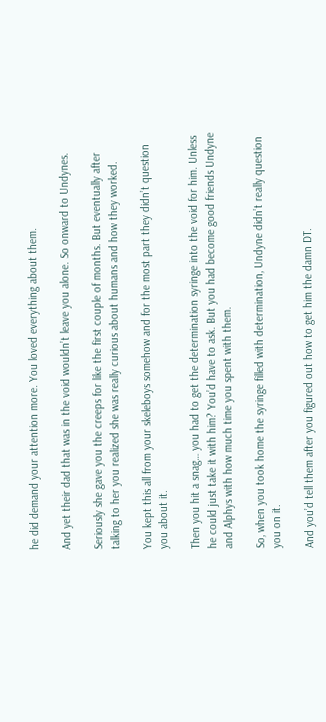he did demand your attention more. You loved everything about them.

And yet their dad that was in the void wouldn’t leave you alone. So onward to Undynes.

Seriously she gave you the creeps for like the first couple of months. But eventually after talking to her you realized she was really curious about humans and how they worked.

You kept this all from your skeleboys somehow and for the most part they didn’t question you about it.

Then you hit a snag… you had to get the determination syringe into the void for him. Unless he could just take it with him? You’d have to ask. But you had become good friends Undyne and Alphys with how much time you spent with them.

So, when you took home the syringe filled with determination, Undyne didn’t really question you on it.

And you’d tell them after you figured out how to get him the damn DT.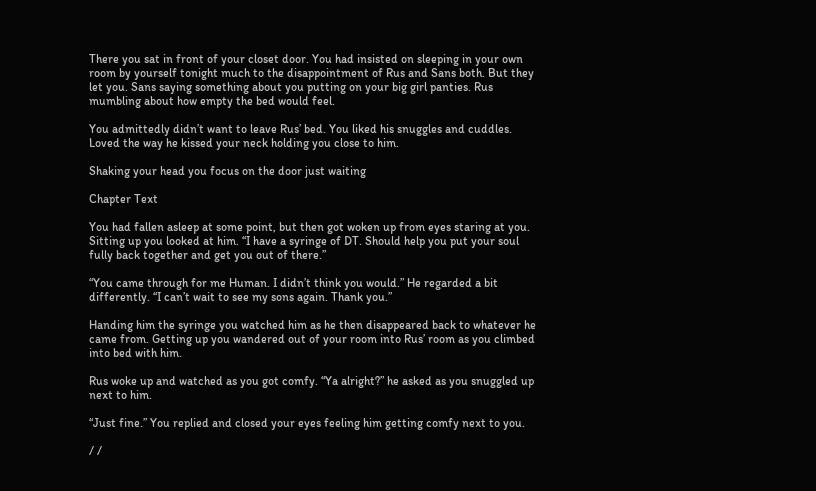There you sat in front of your closet door. You had insisted on sleeping in your own room by yourself tonight much to the disappointment of Rus and Sans both. But they let you. Sans saying something about you putting on your big girl panties. Rus mumbling about how empty the bed would feel.

You admittedly didn’t want to leave Rus’ bed. You liked his snuggles and cuddles. Loved the way he kissed your neck holding you close to him.

Shaking your head you focus on the door just waiting

Chapter Text

You had fallen asleep at some point, but then got woken up from eyes staring at you. Sitting up you looked at him. “I have a syringe of DT. Should help you put your soul fully back together and get you out of there.”

“You came through for me Human. I didn’t think you would.” He regarded a bit differently. “I can’t wait to see my sons again. Thank you.”

Handing him the syringe you watched him as he then disappeared back to whatever he came from. Getting up you wandered out of your room into Rus’ room as you climbed into bed with him.

Rus woke up and watched as you got comfy. “Ya alright?” he asked as you snuggled up next to him.

“Just fine.” You replied and closed your eyes feeling him getting comfy next to you.

/ /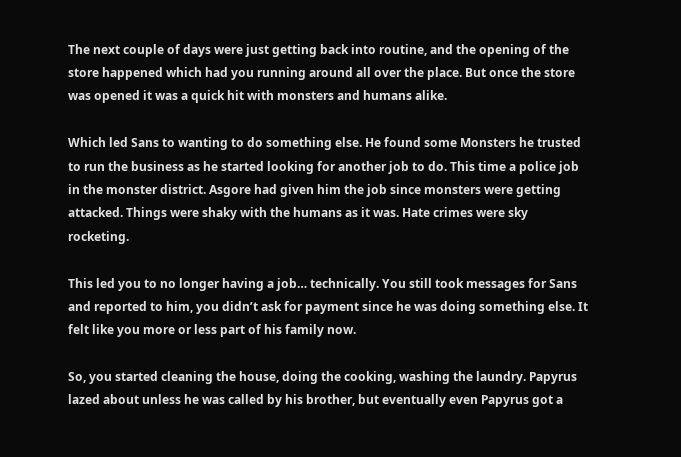The next couple of days were just getting back into routine, and the opening of the store happened which had you running around all over the place. But once the store was opened it was a quick hit with monsters and humans alike.

Which led Sans to wanting to do something else. He found some Monsters he trusted to run the business as he started looking for another job to do. This time a police job in the monster district. Asgore had given him the job since monsters were getting attacked. Things were shaky with the humans as it was. Hate crimes were sky rocketing.

This led you to no longer having a job… technically. You still took messages for Sans and reported to him, you didn’t ask for payment since he was doing something else. It felt like you more or less part of his family now.

So, you started cleaning the house, doing the cooking, washing the laundry. Papyrus lazed about unless he was called by his brother, but eventually even Papyrus got a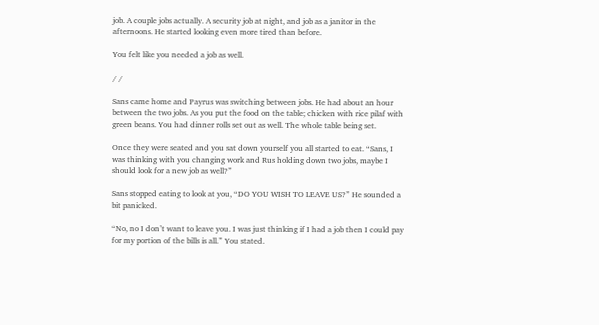job. A couple jobs actually. A security job at night, and job as a janitor in the afternoons. He started looking even more tired than before.

You felt like you needed a job as well.

/ /

Sans came home and Payrus was switching between jobs. He had about an hour between the two jobs. As you put the food on the table; chicken with rice pilaf with green beans. You had dinner rolls set out as well. The whole table being set.

Once they were seated and you sat down yourself you all started to eat. “Sans, I was thinking with you changing work and Rus holding down two jobs, maybe I should look for a new job as well?”

Sans stopped eating to look at you, “DO YOU WISH TO LEAVE US?” He sounded a bit panicked.

“No, no I don’t want to leave you. I was just thinking if I had a job then I could pay for my portion of the bills is all.” You stated.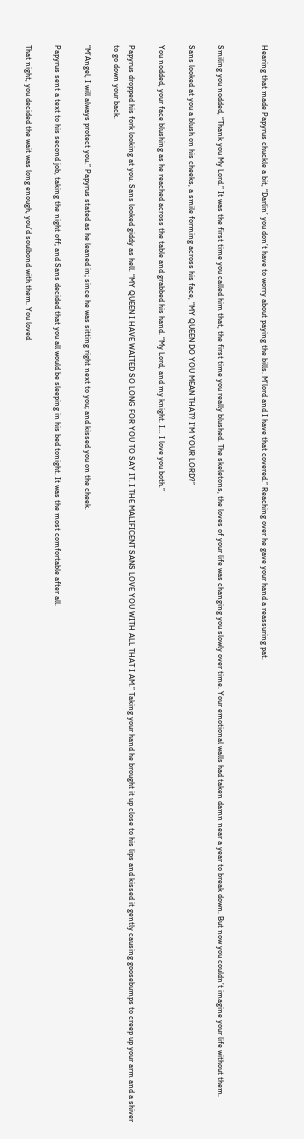Hearing that made Papyrus chuckle a bit, “Darlin’ you don’t have to worry about paying the bills. M’lord and I have that covered.” Reaching over he gave your hand a reassuring pat.


Smiling you nodded, “Thank you My Lord.” It was the first time you called him that, the first time you really blushed. The skeletons, the loves of your life was changing you slowly over time. Your emotional walls had taken damn near a year to break down. But now you couldn’t imagine your life without them.

Sans looked at you a blush on his cheeks, a smile forming across his face, “MY QUEEN DO YOU MEAN THAT? I’M YOUR LORD?”

You nodded, your face blushing as he reached across the table and grabbed his hand. “My Lord, and my knight. I… I love you both.”

Papyrus dropped his fork looking at you. Sans looked giddy as hell. “MY QUEEN I HAVE WAITED SO LONG FOR YOU TO SAY IT. I THE MALIFICENT SANS LOVE YOU WITH ALL THAT I AM.” Taking your hand he brought it up close to his lips and kissed it gently causing goosebumps to creep up your arm and a shiver to go down your back.

“M’Angel, I will always protect you.” Papyrus stated as he leaned in; since he was sitting right next to you; and kissed you on the cheek.

Papyrus sent a text to his second job, taking the night off; and Sans decided that you all would be sleeping in his bed tonight. It was the most comfortable after all.

That night, you decided the wait was long enough, you’d soulbond with them. You loved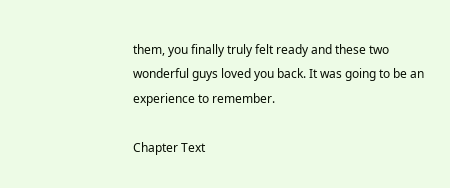them, you finally truly felt ready and these two wonderful guys loved you back. It was going to be an experience to remember.

Chapter Text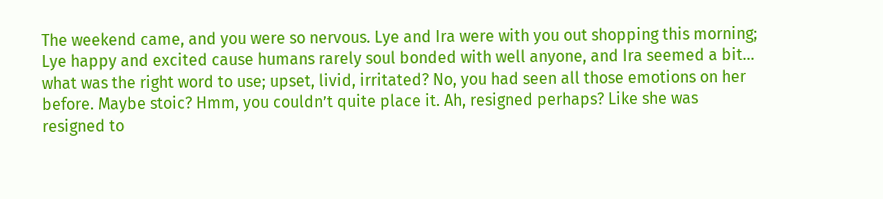The weekend came, and you were so nervous. Lye and Ira were with you out shopping this morning; Lye happy and excited cause humans rarely soul bonded with well anyone, and Ira seemed a bit… what was the right word to use; upset, livid, irritated? No, you had seen all those emotions on her before. Maybe stoic? Hmm, you couldn’t quite place it. Ah, resigned perhaps? Like she was resigned to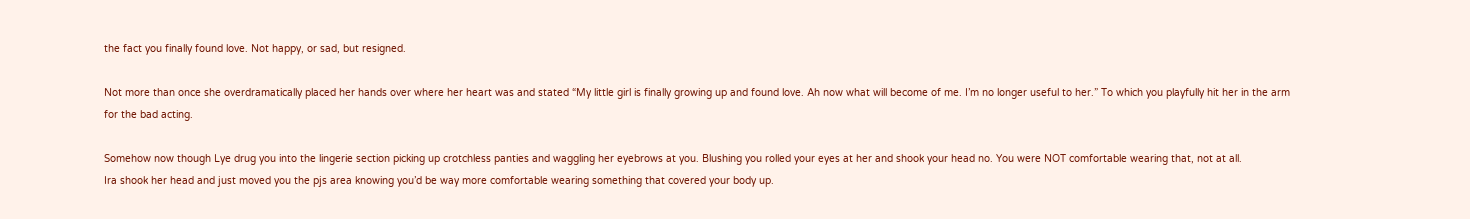the fact you finally found love. Not happy, or sad, but resigned.

Not more than once she overdramatically placed her hands over where her heart was and stated “My little girl is finally growing up and found love. Ah now what will become of me. I’m no longer useful to her.” To which you playfully hit her in the arm for the bad acting.

Somehow now though Lye drug you into the lingerie section picking up crotchless panties and waggling her eyebrows at you. Blushing you rolled your eyes at her and shook your head no. You were NOT comfortable wearing that, not at all.
Ira shook her head and just moved you the pjs area knowing you’d be way more comfortable wearing something that covered your body up.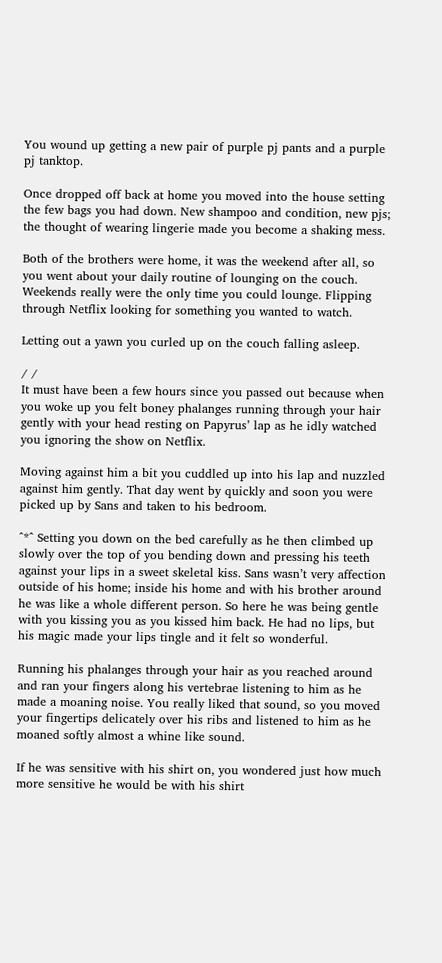You wound up getting a new pair of purple pj pants and a purple pj tanktop.

Once dropped off back at home you moved into the house setting the few bags you had down. New shampoo and condition, new pjs; the thought of wearing lingerie made you become a shaking mess.

Both of the brothers were home, it was the weekend after all, so you went about your daily routine of lounging on the couch. Weekends really were the only time you could lounge. Flipping through Netflix looking for something you wanted to watch.

Letting out a yawn you curled up on the couch falling asleep.

/ /
It must have been a few hours since you passed out because when you woke up you felt boney phalanges running through your hair gently with your head resting on Papyrus’ lap as he idly watched you ignoring the show on Netflix.

Moving against him a bit you cuddled up into his lap and nuzzled against him gently. That day went by quickly and soon you were picked up by Sans and taken to his bedroom.

^*^ Setting you down on the bed carefully as he then climbed up slowly over the top of you bending down and pressing his teeth against your lips in a sweet skeletal kiss. Sans wasn’t very affection outside of his home; inside his home and with his brother around he was like a whole different person. So here he was being gentle with you kissing you as you kissed him back. He had no lips, but his magic made your lips tingle and it felt so wonderful.

Running his phalanges through your hair as you reached around and ran your fingers along his vertebrae listening to him as he made a moaning noise. You really liked that sound, so you moved your fingertips delicately over his ribs and listened to him as he moaned softly almost a whine like sound.

If he was sensitive with his shirt on, you wondered just how much more sensitive he would be with his shirt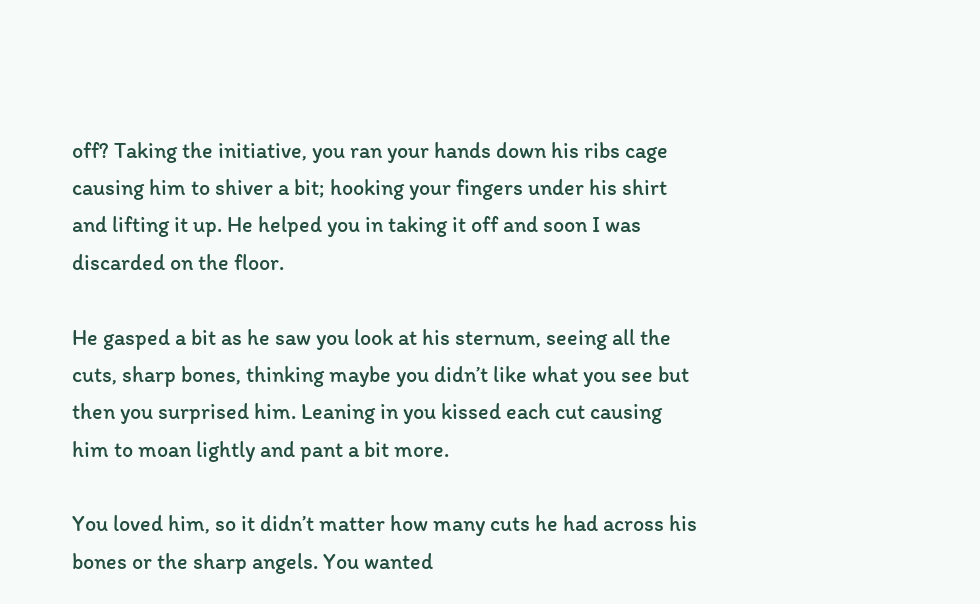off? Taking the initiative, you ran your hands down his ribs cage causing him to shiver a bit; hooking your fingers under his shirt and lifting it up. He helped you in taking it off and soon I was discarded on the floor.

He gasped a bit as he saw you look at his sternum, seeing all the cuts, sharp bones, thinking maybe you didn’t like what you see but then you surprised him. Leaning in you kissed each cut causing him to moan lightly and pant a bit more.

You loved him, so it didn’t matter how many cuts he had across his bones or the sharp angels. You wanted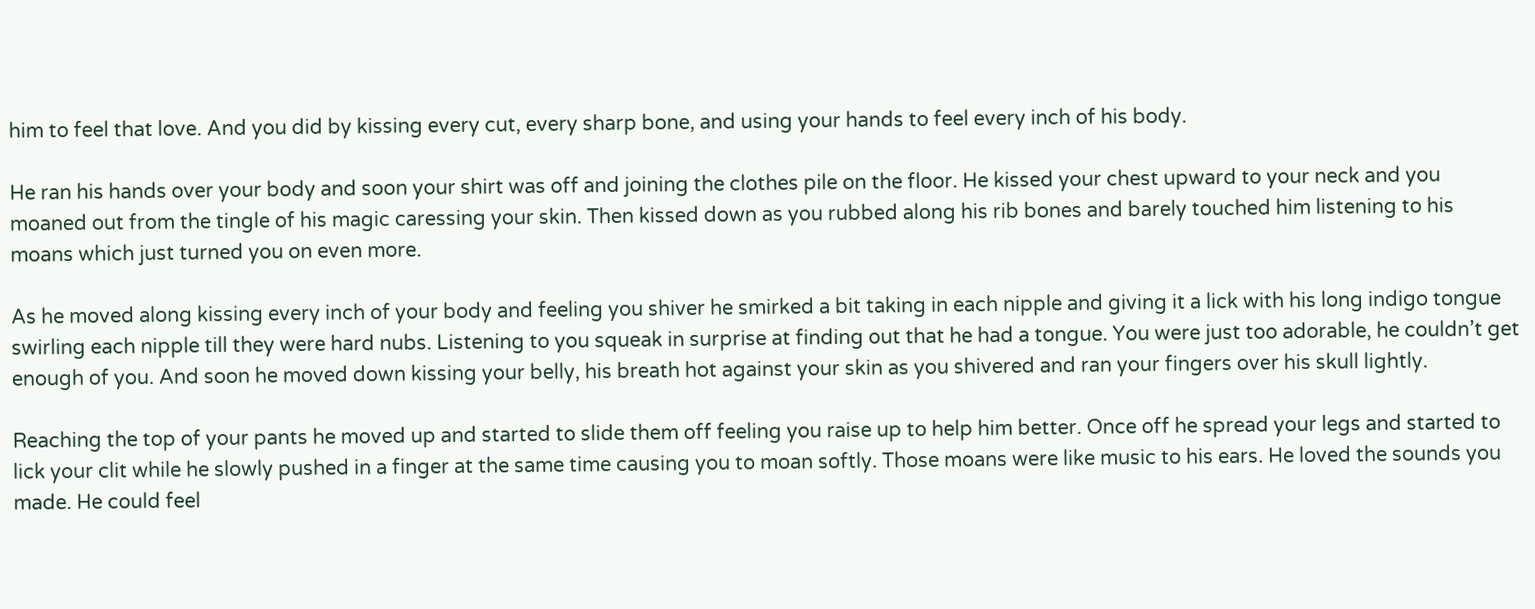him to feel that love. And you did by kissing every cut, every sharp bone, and using your hands to feel every inch of his body.

He ran his hands over your body and soon your shirt was off and joining the clothes pile on the floor. He kissed your chest upward to your neck and you moaned out from the tingle of his magic caressing your skin. Then kissed down as you rubbed along his rib bones and barely touched him listening to his moans which just turned you on even more.

As he moved along kissing every inch of your body and feeling you shiver he smirked a bit taking in each nipple and giving it a lick with his long indigo tongue swirling each nipple till they were hard nubs. Listening to you squeak in surprise at finding out that he had a tongue. You were just too adorable, he couldn’t get enough of you. And soon he moved down kissing your belly, his breath hot against your skin as you shivered and ran your fingers over his skull lightly.

Reaching the top of your pants he moved up and started to slide them off feeling you raise up to help him better. Once off he spread your legs and started to lick your clit while he slowly pushed in a finger at the same time causing you to moan softly. Those moans were like music to his ears. He loved the sounds you made. He could feel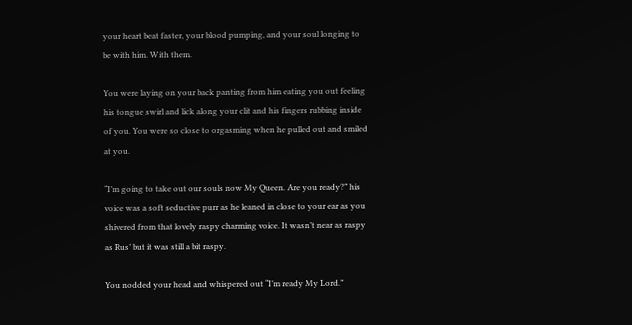your heart beat faster, your blood pumping, and your soul longing to be with him. With them.

You were laying on your back panting from him eating you out feeling his tongue swirl and lick along your clit and his fingers rubbing inside of you. You were so close to orgasming when he pulled out and smiled at you.

“I’m going to take out our souls now My Queen. Are you ready?” his voice was a soft seductive purr as he leaned in close to your ear as you shivered from that lovely raspy charming voice. It wasn’t near as raspy as Rus’ but it was still a bit raspy.

You nodded your head and whispered out “I’m ready My Lord.”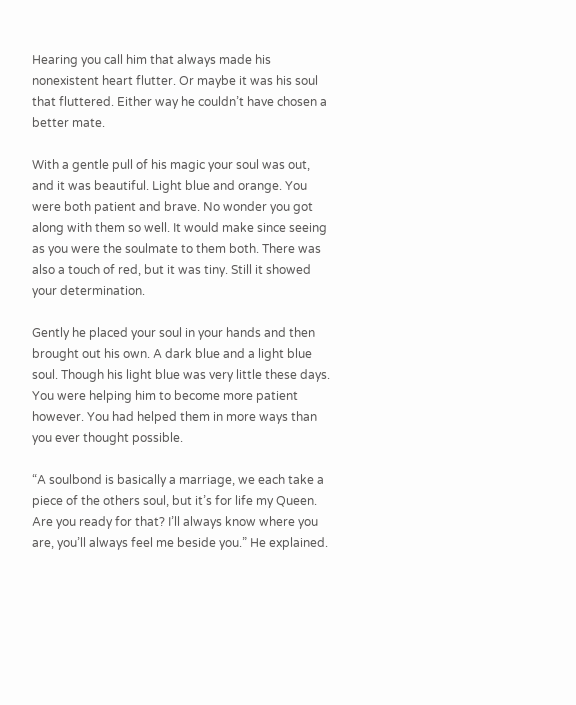Hearing you call him that always made his nonexistent heart flutter. Or maybe it was his soul that fluttered. Either way he couldn’t have chosen a better mate.

With a gentle pull of his magic your soul was out, and it was beautiful. Light blue and orange. You were both patient and brave. No wonder you got along with them so well. It would make since seeing as you were the soulmate to them both. There was also a touch of red, but it was tiny. Still it showed your determination.

Gently he placed your soul in your hands and then brought out his own. A dark blue and a light blue soul. Though his light blue was very little these days. You were helping him to become more patient however. You had helped them in more ways than you ever thought possible.

“A soulbond is basically a marriage, we each take a piece of the others soul, but it’s for life my Queen. Are you ready for that? I’ll always know where you are, you’ll always feel me beside you.” He explained.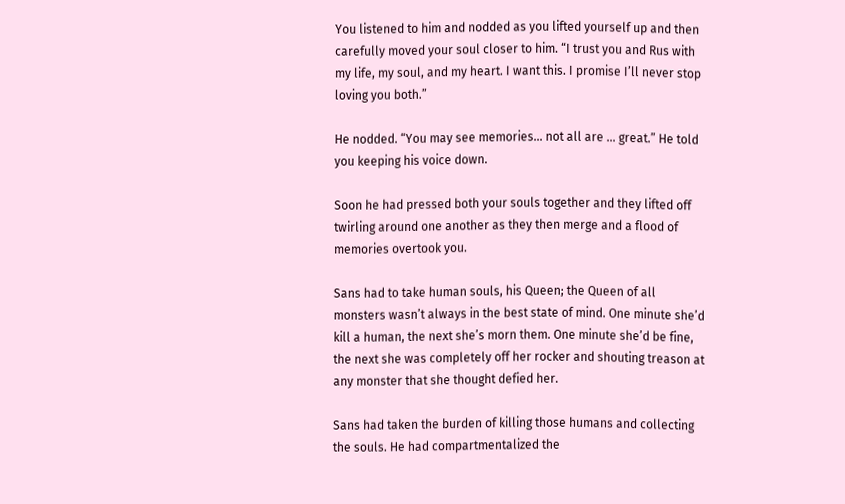You listened to him and nodded as you lifted yourself up and then carefully moved your soul closer to him. “I trust you and Rus with my life, my soul, and my heart. I want this. I promise I’ll never stop loving you both.”

He nodded. “You may see memories… not all are … great.” He told you keeping his voice down.

Soon he had pressed both your souls together and they lifted off twirling around one another as they then merge and a flood of memories overtook you.

Sans had to take human souls, his Queen; the Queen of all monsters wasn’t always in the best state of mind. One minute she’d kill a human, the next she’s morn them. One minute she’d be fine, the next she was completely off her rocker and shouting treason at any monster that she thought defied her.

Sans had taken the burden of killing those humans and collecting the souls. He had compartmentalized the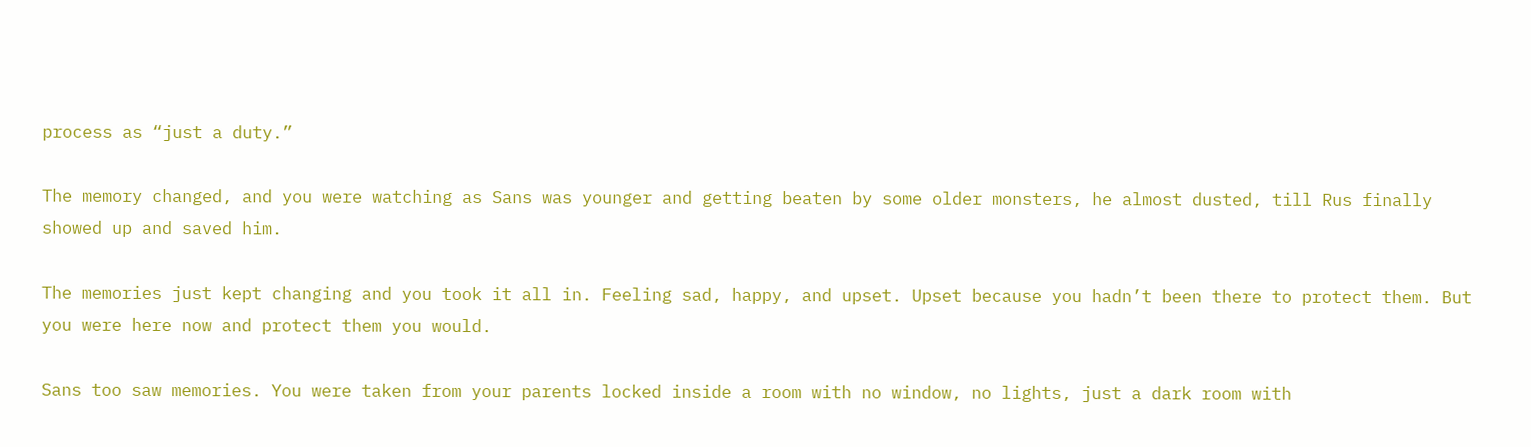process as “just a duty.”

The memory changed, and you were watching as Sans was younger and getting beaten by some older monsters, he almost dusted, till Rus finally showed up and saved him.

The memories just kept changing and you took it all in. Feeling sad, happy, and upset. Upset because you hadn’t been there to protect them. But you were here now and protect them you would.

Sans too saw memories. You were taken from your parents locked inside a room with no window, no lights, just a dark room with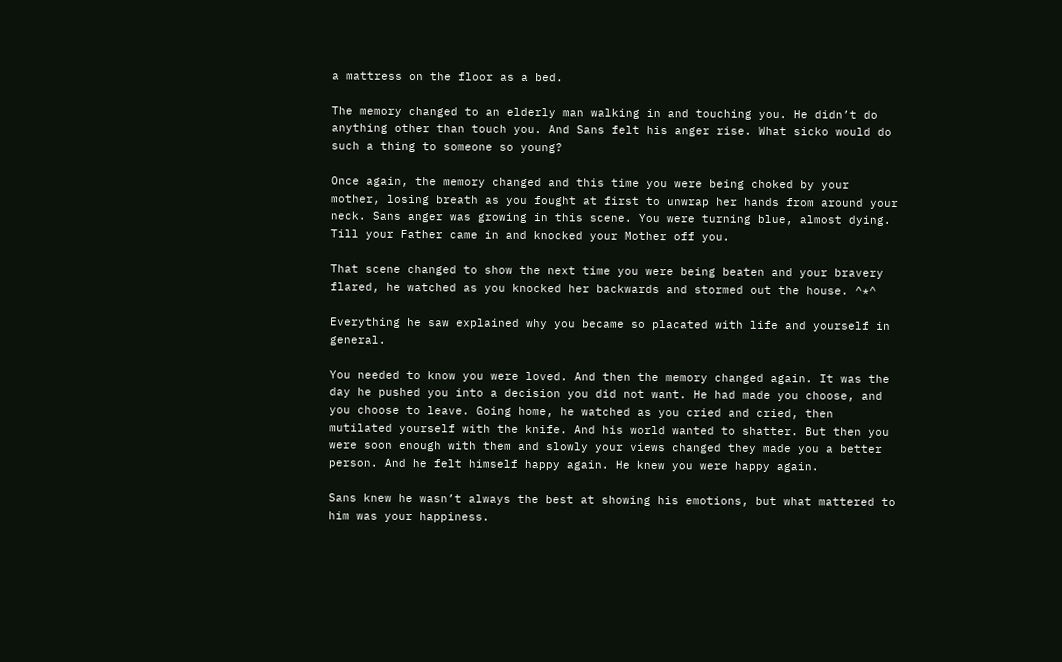a mattress on the floor as a bed.

The memory changed to an elderly man walking in and touching you. He didn’t do anything other than touch you. And Sans felt his anger rise. What sicko would do such a thing to someone so young?

Once again, the memory changed and this time you were being choked by your mother, losing breath as you fought at first to unwrap her hands from around your neck. Sans anger was growing in this scene. You were turning blue, almost dying. Till your Father came in and knocked your Mother off you.

That scene changed to show the next time you were being beaten and your bravery flared, he watched as you knocked her backwards and stormed out the house. ^*^

Everything he saw explained why you became so placated with life and yourself in general.

You needed to know you were loved. And then the memory changed again. It was the day he pushed you into a decision you did not want. He had made you choose, and you choose to leave. Going home, he watched as you cried and cried, then mutilated yourself with the knife. And his world wanted to shatter. But then you were soon enough with them and slowly your views changed they made you a better person. And he felt himself happy again. He knew you were happy again.

Sans knew he wasn’t always the best at showing his emotions, but what mattered to him was your happiness.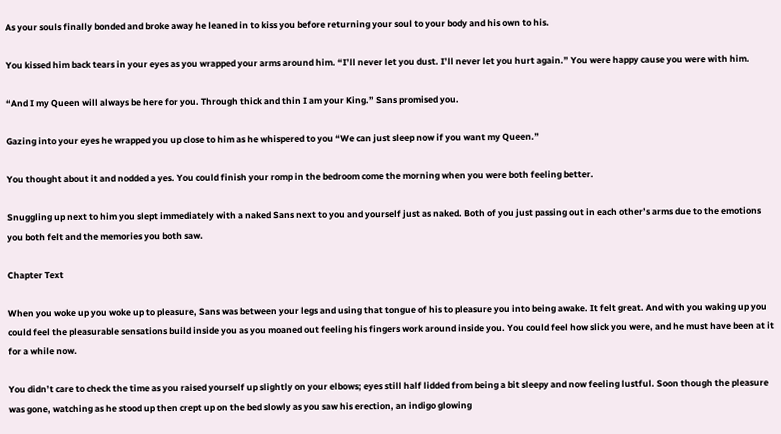As your souls finally bonded and broke away he leaned in to kiss you before returning your soul to your body and his own to his.

You kissed him back tears in your eyes as you wrapped your arms around him. “I’ll never let you dust. I’ll never let you hurt again.” You were happy cause you were with him.

“And I my Queen will always be here for you. Through thick and thin I am your King.” Sans promised you.

Gazing into your eyes he wrapped you up close to him as he whispered to you “We can just sleep now if you want my Queen.”

You thought about it and nodded a yes. You could finish your romp in the bedroom come the morning when you were both feeling better.

Snuggling up next to him you slept immediately with a naked Sans next to you and yourself just as naked. Both of you just passing out in each other’s arms due to the emotions you both felt and the memories you both saw.

Chapter Text

When you woke up you woke up to pleasure, Sans was between your legs and using that tongue of his to pleasure you into being awake. It felt great. And with you waking up you could feel the pleasurable sensations build inside you as you moaned out feeling his fingers work around inside you. You could feel how slick you were, and he must have been at it for a while now.

You didn’t care to check the time as you raised yourself up slightly on your elbows; eyes still half lidded from being a bit sleepy and now feeling lustful. Soon though the pleasure was gone, watching as he stood up then crept up on the bed slowly as you saw his erection, an indigo glowing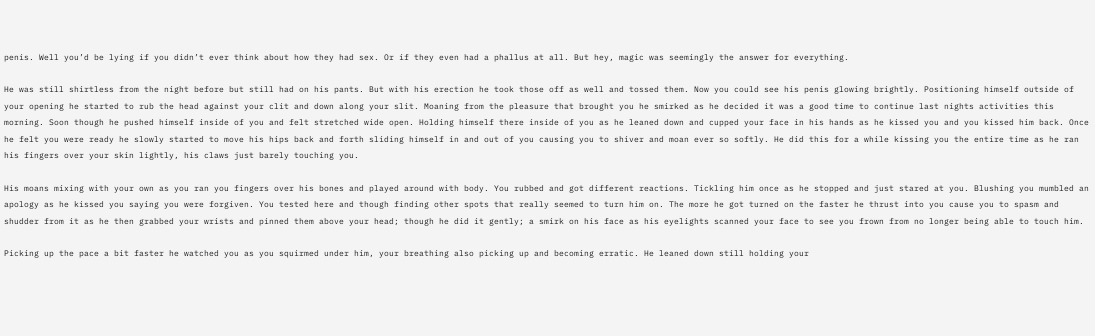penis. Well you’d be lying if you didn’t ever think about how they had sex. Or if they even had a phallus at all. But hey, magic was seemingly the answer for everything.

He was still shirtless from the night before but still had on his pants. But with his erection he took those off as well and tossed them. Now you could see his penis glowing brightly. Positioning himself outside of your opening he started to rub the head against your clit and down along your slit. Moaning from the pleasure that brought you he smirked as he decided it was a good time to continue last nights activities this morning. Soon though he pushed himself inside of you and felt stretched wide open. Holding himself there inside of you as he leaned down and cupped your face in his hands as he kissed you and you kissed him back. Once he felt you were ready he slowly started to move his hips back and forth sliding himself in and out of you causing you to shiver and moan ever so softly. He did this for a while kissing you the entire time as he ran his fingers over your skin lightly, his claws just barely touching you.

His moans mixing with your own as you ran you fingers over his bones and played around with body. You rubbed and got different reactions. Tickling him once as he stopped and just stared at you. Blushing you mumbled an apology as he kissed you saying you were forgiven. You tested here and though finding other spots that really seemed to turn him on. The more he got turned on the faster he thrust into you cause you to spasm and shudder from it as he then grabbed your wrists and pinned them above your head; though he did it gently; a smirk on his face as his eyelights scanned your face to see you frown from no longer being able to touch him.

Picking up the pace a bit faster he watched you as you squirmed under him, your breathing also picking up and becoming erratic. He leaned down still holding your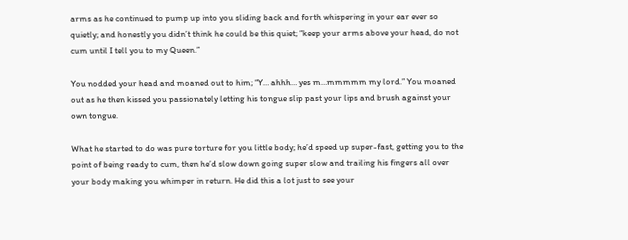arms as he continued to pump up into you sliding back and forth whispering in your ear ever so quietly; and honestly you didn’t think he could be this quiet; “keep your arms above your head, do not cum until I tell you to my Queen.”

You nodded your head and moaned out to him; “Y… ahhh… yes m…mmmmm my lord.” You moaned out as he then kissed you passionately letting his tongue slip past your lips and brush against your own tongue.

What he started to do was pure torture for you little body; he’d speed up super-fast, getting you to the point of being ready to cum, then he’d slow down going super slow and trailing his fingers all over your body making you whimper in return. He did this a lot just to see your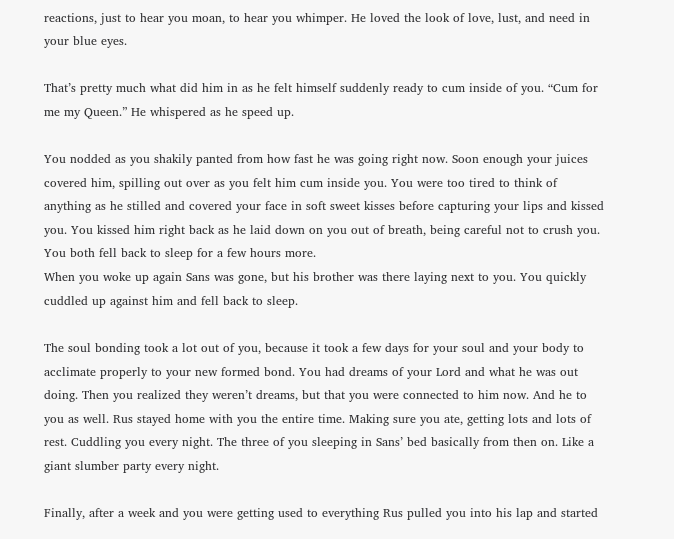reactions, just to hear you moan, to hear you whimper. He loved the look of love, lust, and need in your blue eyes.

That’s pretty much what did him in as he felt himself suddenly ready to cum inside of you. “Cum for me my Queen.” He whispered as he speed up.

You nodded as you shakily panted from how fast he was going right now. Soon enough your juices covered him, spilling out over as you felt him cum inside you. You were too tired to think of anything as he stilled and covered your face in soft sweet kisses before capturing your lips and kissed you. You kissed him right back as he laid down on you out of breath, being careful not to crush you. You both fell back to sleep for a few hours more.
When you woke up again Sans was gone, but his brother was there laying next to you. You quickly cuddled up against him and fell back to sleep.

The soul bonding took a lot out of you, because it took a few days for your soul and your body to acclimate properly to your new formed bond. You had dreams of your Lord and what he was out doing. Then you realized they weren’t dreams, but that you were connected to him now. And he to you as well. Rus stayed home with you the entire time. Making sure you ate, getting lots and lots of rest. Cuddling you every night. The three of you sleeping in Sans’ bed basically from then on. Like a giant slumber party every night.

Finally, after a week and you were getting used to everything Rus pulled you into his lap and started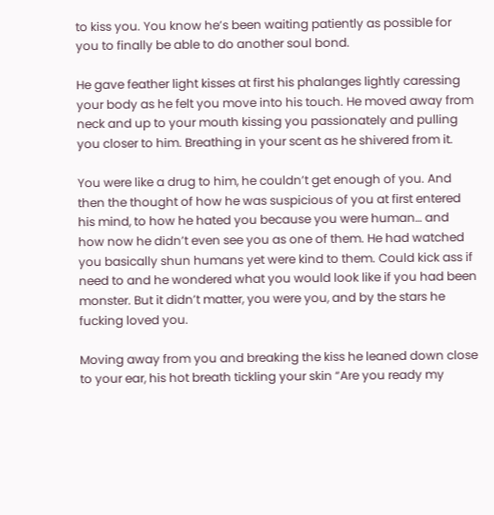to kiss you. You know he’s been waiting patiently as possible for you to finally be able to do another soul bond.

He gave feather light kisses at first his phalanges lightly caressing your body as he felt you move into his touch. He moved away from neck and up to your mouth kissing you passionately and pulling you closer to him. Breathing in your scent as he shivered from it.

You were like a drug to him, he couldn’t get enough of you. And then the thought of how he was suspicious of you at first entered his mind, to how he hated you because you were human… and how now he didn’t even see you as one of them. He had watched you basically shun humans yet were kind to them. Could kick ass if need to and he wondered what you would look like if you had been monster. But it didn’t matter, you were you, and by the stars he fucking loved you.

Moving away from you and breaking the kiss he leaned down close to your ear, his hot breath tickling your skin “Are you ready my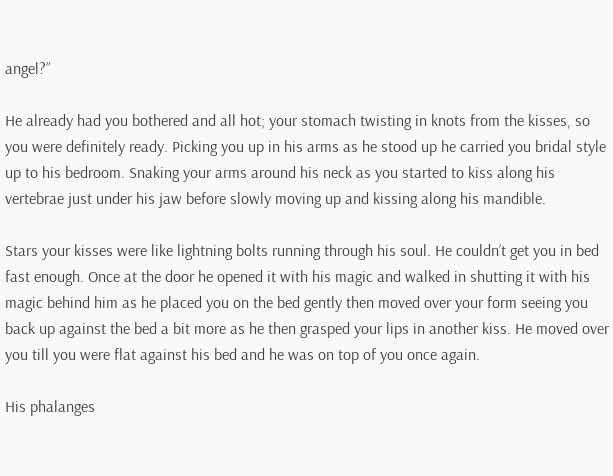angel?”

He already had you bothered and all hot; your stomach twisting in knots from the kisses, so you were definitely ready. Picking you up in his arms as he stood up he carried you bridal style up to his bedroom. Snaking your arms around his neck as you started to kiss along his vertebrae just under his jaw before slowly moving up and kissing along his mandible.

Stars your kisses were like lightning bolts running through his soul. He couldn’t get you in bed fast enough. Once at the door he opened it with his magic and walked in shutting it with his magic behind him as he placed you on the bed gently then moved over your form seeing you back up against the bed a bit more as he then grasped your lips in another kiss. He moved over you till you were flat against his bed and he was on top of you once again.

His phalanges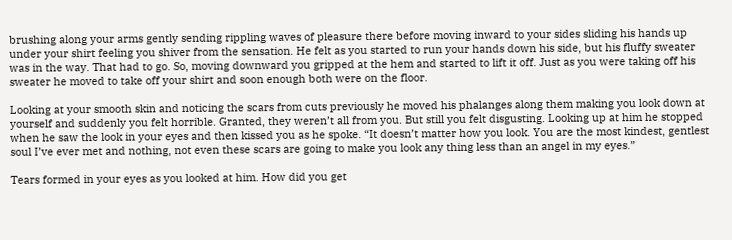brushing along your arms gently sending rippling waves of pleasure there before moving inward to your sides sliding his hands up under your shirt feeling you shiver from the sensation. He felt as you started to run your hands down his side, but his fluffy sweater was in the way. That had to go. So, moving downward you gripped at the hem and started to lift it off. Just as you were taking off his sweater he moved to take off your shirt and soon enough both were on the floor.

Looking at your smooth skin and noticing the scars from cuts previously he moved his phalanges along them making you look down at yourself and suddenly you felt horrible. Granted, they weren’t all from you. But still you felt disgusting. Looking up at him he stopped when he saw the look in your eyes and then kissed you as he spoke. “It doesn’t matter how you look. You are the most kindest, gentlest soul I’ve ever met and nothing, not even these scars are going to make you look any thing less than an angel in my eyes.”

Tears formed in your eyes as you looked at him. How did you get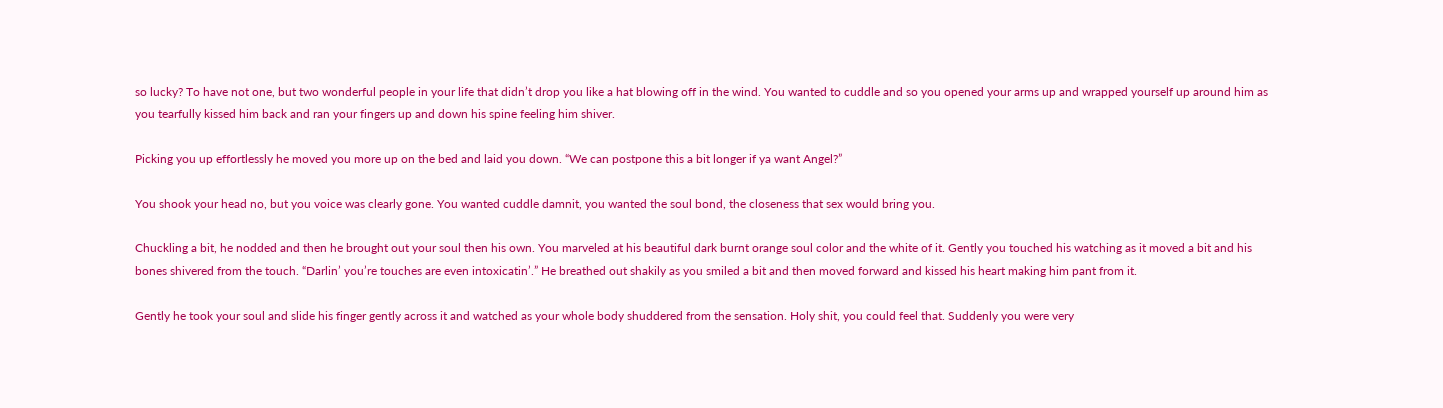so lucky? To have not one, but two wonderful people in your life that didn’t drop you like a hat blowing off in the wind. You wanted to cuddle and so you opened your arms up and wrapped yourself up around him as you tearfully kissed him back and ran your fingers up and down his spine feeling him shiver.

Picking you up effortlessly he moved you more up on the bed and laid you down. “We can postpone this a bit longer if ya want Angel?”

You shook your head no, but you voice was clearly gone. You wanted cuddle damnit, you wanted the soul bond, the closeness that sex would bring you.

Chuckling a bit, he nodded and then he brought out your soul then his own. You marveled at his beautiful dark burnt orange soul color and the white of it. Gently you touched his watching as it moved a bit and his bones shivered from the touch. “Darlin’ you’re touches are even intoxicatin’.” He breathed out shakily as you smiled a bit and then moved forward and kissed his heart making him pant from it.

Gently he took your soul and slide his finger gently across it and watched as your whole body shuddered from the sensation. Holy shit, you could feel that. Suddenly you were very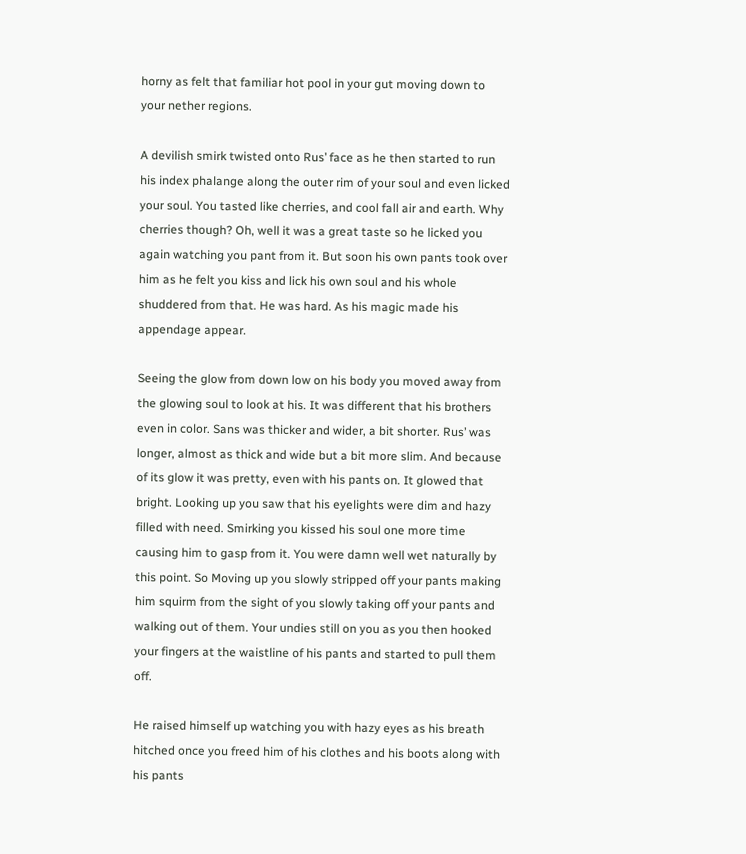horny as felt that familiar hot pool in your gut moving down to your nether regions.

A devilish smirk twisted onto Rus’ face as he then started to run his index phalange along the outer rim of your soul and even licked your soul. You tasted like cherries, and cool fall air and earth. Why cherries though? Oh, well it was a great taste so he licked you again watching you pant from it. But soon his own pants took over him as he felt you kiss and lick his own soul and his whole shuddered from that. He was hard. As his magic made his appendage appear.

Seeing the glow from down low on his body you moved away from the glowing soul to look at his. It was different that his brothers even in color. Sans was thicker and wider, a bit shorter. Rus’ was longer, almost as thick and wide but a bit more slim. And because of its glow it was pretty, even with his pants on. It glowed that bright. Looking up you saw that his eyelights were dim and hazy filled with need. Smirking you kissed his soul one more time causing him to gasp from it. You were damn well wet naturally by this point. So Moving up you slowly stripped off your pants making him squirm from the sight of you slowly taking off your pants and walking out of them. Your undies still on you as you then hooked your fingers at the waistline of his pants and started to pull them off.

He raised himself up watching you with hazy eyes as his breath hitched once you freed him of his clothes and his boots along with his pants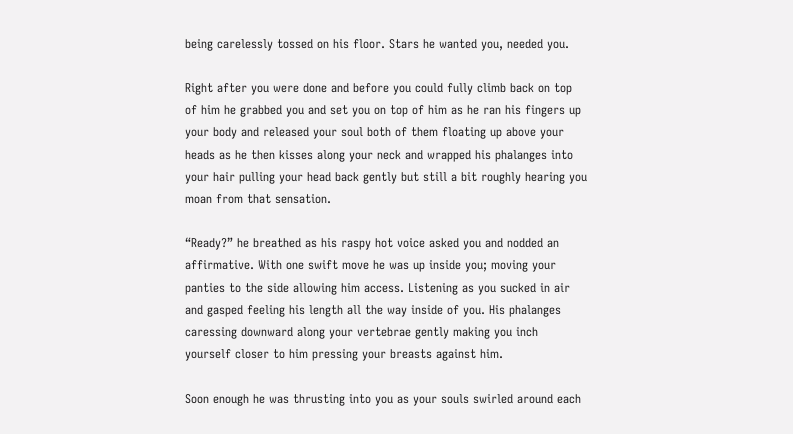being carelessly tossed on his floor. Stars he wanted you, needed you.

Right after you were done and before you could fully climb back on top of him he grabbed you and set you on top of him as he ran his fingers up your body and released your soul both of them floating up above your heads as he then kisses along your neck and wrapped his phalanges into your hair pulling your head back gently but still a bit roughly hearing you moan from that sensation.

“Ready?” he breathed as his raspy hot voice asked you and nodded an affirmative. With one swift move he was up inside you; moving your panties to the side allowing him access. Listening as you sucked in air and gasped feeling his length all the way inside of you. His phalanges caressing downward along your vertebrae gently making you inch yourself closer to him pressing your breasts against him.

Soon enough he was thrusting into you as your souls swirled around each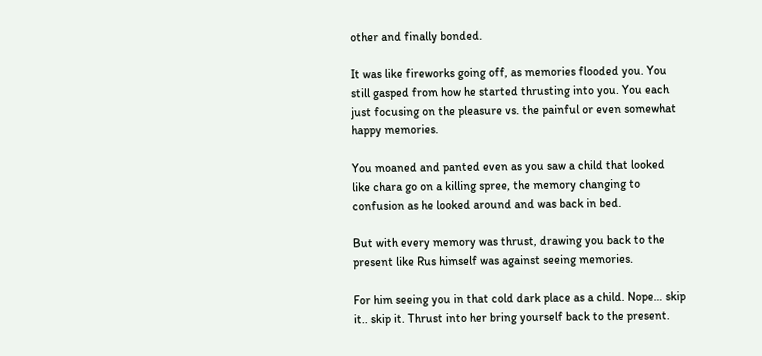other and finally bonded.

It was like fireworks going off, as memories flooded you. You still gasped from how he started thrusting into you. You each just focusing on the pleasure vs. the painful or even somewhat happy memories.

You moaned and panted even as you saw a child that looked like chara go on a killing spree, the memory changing to confusion as he looked around and was back in bed.

But with every memory was thrust, drawing you back to the present like Rus himself was against seeing memories.

For him seeing you in that cold dark place as a child. Nope… skip it.. skip it. Thrust into her bring yourself back to the present.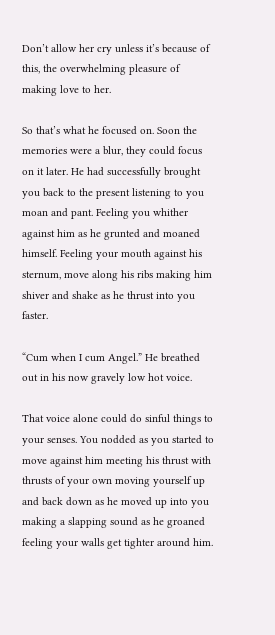Don’t allow her cry unless it’s because of this, the overwhelming pleasure of making love to her.

So that’s what he focused on. Soon the memories were a blur, they could focus on it later. He had successfully brought you back to the present listening to you moan and pant. Feeling you whither against him as he grunted and moaned himself. Feeling your mouth against his sternum, move along his ribs making him shiver and shake as he thrust into you faster.

“Cum when I cum Angel.” He breathed out in his now gravely low hot voice.

That voice alone could do sinful things to your senses. You nodded as you started to move against him meeting his thrust with thrusts of your own moving yourself up and back down as he moved up into you making a slapping sound as he groaned feeling your walls get tighter around him.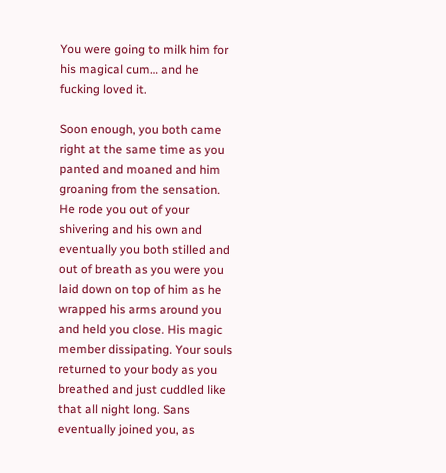You were going to milk him for his magical cum… and he fucking loved it.

Soon enough, you both came right at the same time as you panted and moaned and him groaning from the sensation. He rode you out of your shivering and his own and eventually you both stilled and out of breath as you were you laid down on top of him as he wrapped his arms around you and held you close. His magic member dissipating. Your souls returned to your body as you breathed and just cuddled like that all night long. Sans eventually joined you, as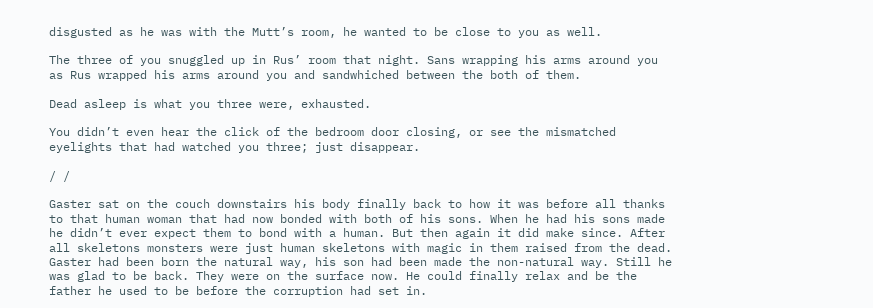disgusted as he was with the Mutt’s room, he wanted to be close to you as well.

The three of you snuggled up in Rus’ room that night. Sans wrapping his arms around you as Rus wrapped his arms around you and sandwhiched between the both of them.

Dead asleep is what you three were, exhausted.

You didn’t even hear the click of the bedroom door closing, or see the mismatched eyelights that had watched you three; just disappear.

/ /

Gaster sat on the couch downstairs his body finally back to how it was before all thanks to that human woman that had now bonded with both of his sons. When he had his sons made he didn’t ever expect them to bond with a human. But then again it did make since. After all skeletons monsters were just human skeletons with magic in them raised from the dead. Gaster had been born the natural way, his son had been made the non-natural way. Still he was glad to be back. They were on the surface now. He could finally relax and be the father he used to be before the corruption had set in.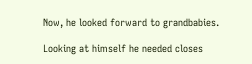Now, he looked forward to grandbabies.

Looking at himself he needed closes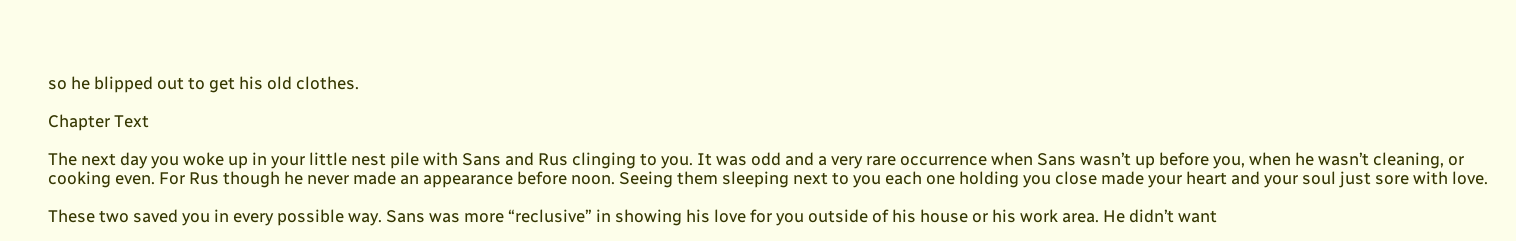so he blipped out to get his old clothes.

Chapter Text

The next day you woke up in your little nest pile with Sans and Rus clinging to you. It was odd and a very rare occurrence when Sans wasn’t up before you, when he wasn’t cleaning, or cooking even. For Rus though he never made an appearance before noon. Seeing them sleeping next to you each one holding you close made your heart and your soul just sore with love.

These two saved you in every possible way. Sans was more “reclusive” in showing his love for you outside of his house or his work area. He didn’t want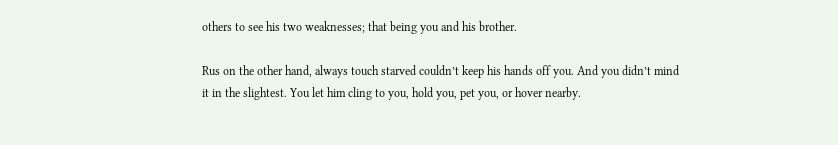others to see his two weaknesses; that being you and his brother.

Rus on the other hand, always touch starved couldn’t keep his hands off you. And you didn’t mind it in the slightest. You let him cling to you, hold you, pet you, or hover nearby.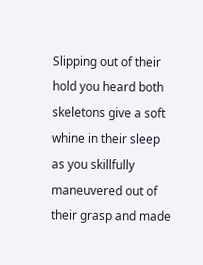Slipping out of their hold you heard both skeletons give a soft whine in their sleep as you skillfully maneuvered out of their grasp and made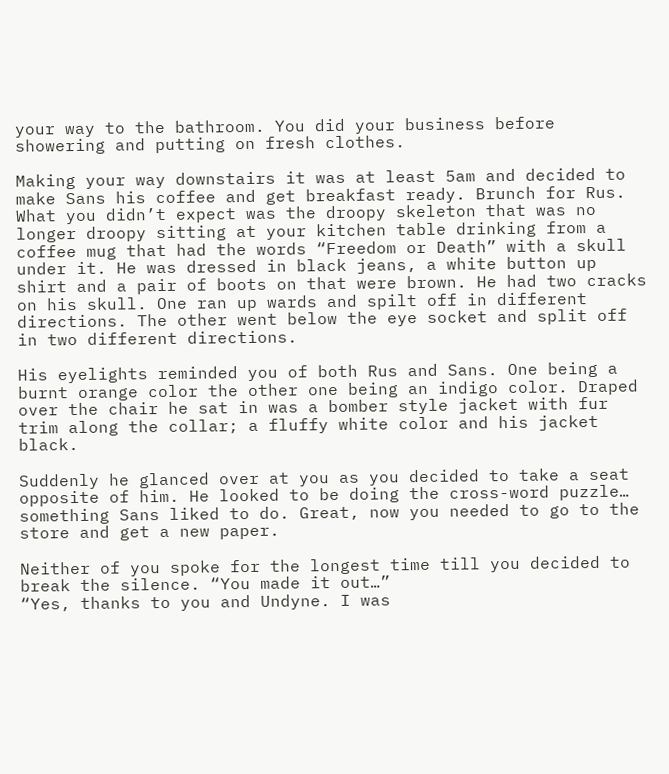your way to the bathroom. You did your business before showering and putting on fresh clothes.

Making your way downstairs it was at least 5am and decided to make Sans his coffee and get breakfast ready. Brunch for Rus. What you didn’t expect was the droopy skeleton that was no longer droopy sitting at your kitchen table drinking from a coffee mug that had the words “Freedom or Death” with a skull under it. He was dressed in black jeans, a white button up shirt and a pair of boots on that were brown. He had two cracks on his skull. One ran up wards and spilt off in different directions. The other went below the eye socket and split off in two different directions.

His eyelights reminded you of both Rus and Sans. One being a burnt orange color the other one being an indigo color. Draped over the chair he sat in was a bomber style jacket with fur trim along the collar; a fluffy white color and his jacket black.

Suddenly he glanced over at you as you decided to take a seat opposite of him. He looked to be doing the cross-word puzzle… something Sans liked to do. Great, now you needed to go to the store and get a new paper.

Neither of you spoke for the longest time till you decided to break the silence. “You made it out…”
“Yes, thanks to you and Undyne. I was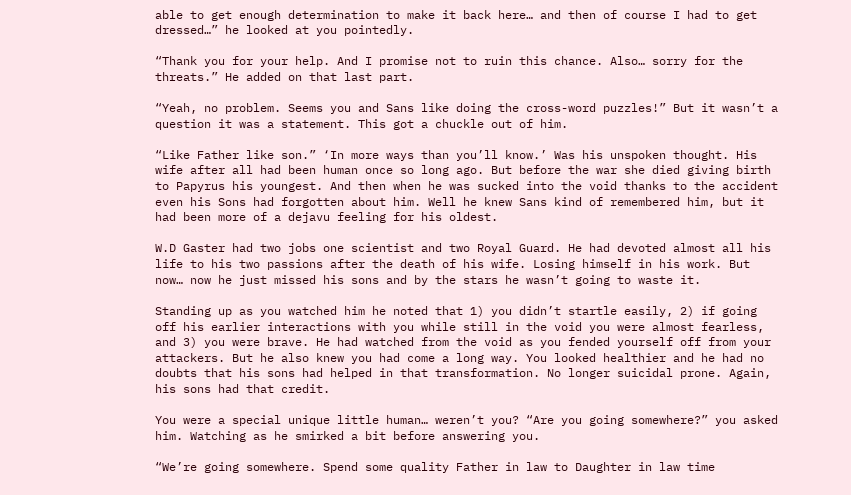able to get enough determination to make it back here… and then of course I had to get dressed…” he looked at you pointedly.

“Thank you for your help. And I promise not to ruin this chance. Also… sorry for the threats.” He added on that last part.

“Yeah, no problem. Seems you and Sans like doing the cross-word puzzles!” But it wasn’t a question it was a statement. This got a chuckle out of him.

“Like Father like son.” ‘In more ways than you’ll know.’ Was his unspoken thought. His wife after all had been human once so long ago. But before the war she died giving birth to Papyrus his youngest. And then when he was sucked into the void thanks to the accident even his Sons had forgotten about him. Well he knew Sans kind of remembered him, but it had been more of a dejavu feeling for his oldest.

W.D Gaster had two jobs one scientist and two Royal Guard. He had devoted almost all his life to his two passions after the death of his wife. Losing himself in his work. But now… now he just missed his sons and by the stars he wasn’t going to waste it.

Standing up as you watched him he noted that 1) you didn’t startle easily, 2) if going off his earlier interactions with you while still in the void you were almost fearless, and 3) you were brave. He had watched from the void as you fended yourself off from your attackers. But he also knew you had come a long way. You looked healthier and he had no doubts that his sons had helped in that transformation. No longer suicidal prone. Again, his sons had that credit.

You were a special unique little human… weren’t you? “Are you going somewhere?” you asked him. Watching as he smirked a bit before answering you.

“We’re going somewhere. Spend some quality Father in law to Daughter in law time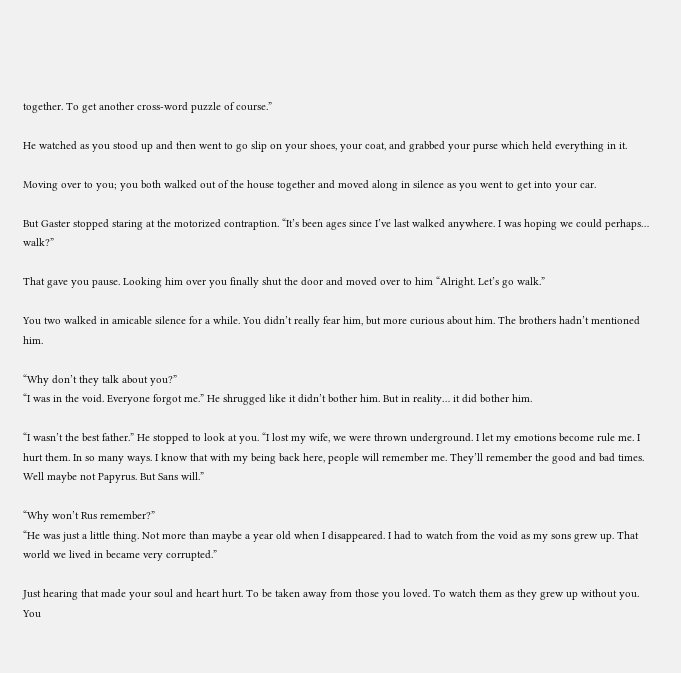together. To get another cross-word puzzle of course.”

He watched as you stood up and then went to go slip on your shoes, your coat, and grabbed your purse which held everything in it.

Moving over to you; you both walked out of the house together and moved along in silence as you went to get into your car.

But Gaster stopped staring at the motorized contraption. “It’s been ages since I’ve last walked anywhere. I was hoping we could perhaps… walk?”

That gave you pause. Looking him over you finally shut the door and moved over to him “Alright. Let’s go walk.”

You two walked in amicable silence for a while. You didn’t really fear him, but more curious about him. The brothers hadn’t mentioned him.

“Why don’t they talk about you?”
“I was in the void. Everyone forgot me.” He shrugged like it didn’t bother him. But in reality… it did bother him.

“I wasn’t the best father.” He stopped to look at you. “I lost my wife, we were thrown underground. I let my emotions become rule me. I hurt them. In so many ways. I know that with my being back here, people will remember me. They’ll remember the good and bad times. Well maybe not Papyrus. But Sans will.”

“Why won’t Rus remember?”
“He was just a little thing. Not more than maybe a year old when I disappeared. I had to watch from the void as my sons grew up. That world we lived in became very corrupted.”

Just hearing that made your soul and heart hurt. To be taken away from those you loved. To watch them as they grew up without you. You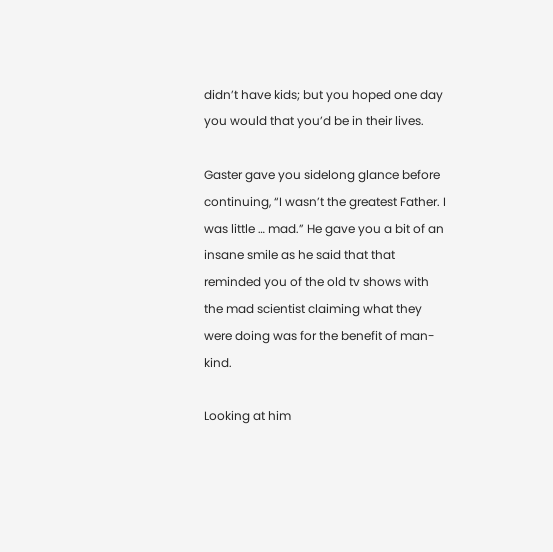didn’t have kids; but you hoped one day you would that you’d be in their lives.

Gaster gave you sidelong glance before continuing, “I wasn’t the greatest Father. I was little … mad.” He gave you a bit of an insane smile as he said that that reminded you of the old tv shows with the mad scientist claiming what they were doing was for the benefit of man-kind.

Looking at him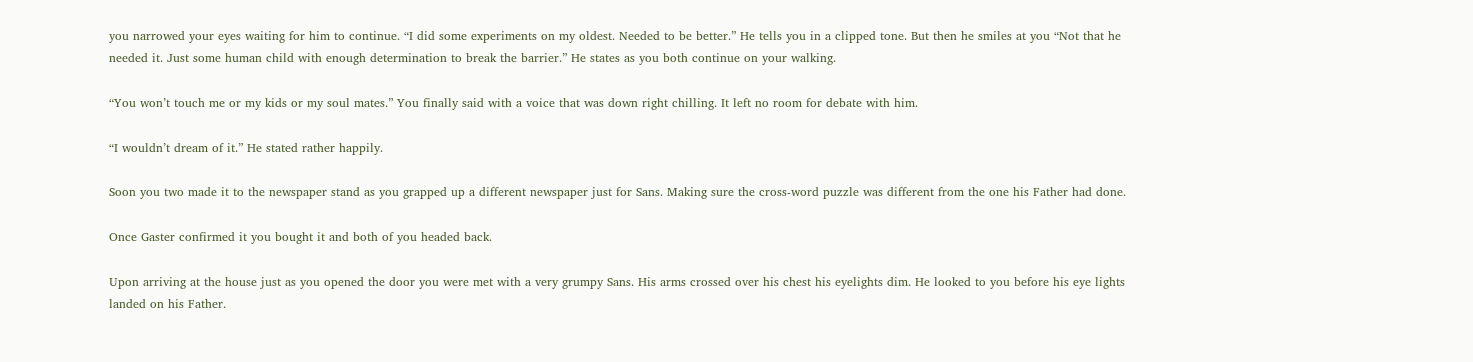you narrowed your eyes waiting for him to continue. “I did some experiments on my oldest. Needed to be better.” He tells you in a clipped tone. But then he smiles at you “Not that he needed it. Just some human child with enough determination to break the barrier.” He states as you both continue on your walking.

“You won’t touch me or my kids or my soul mates.” You finally said with a voice that was down right chilling. It left no room for debate with him.

“I wouldn’t dream of it.” He stated rather happily.

Soon you two made it to the newspaper stand as you grapped up a different newspaper just for Sans. Making sure the cross-word puzzle was different from the one his Father had done.

Once Gaster confirmed it you bought it and both of you headed back.

Upon arriving at the house just as you opened the door you were met with a very grumpy Sans. His arms crossed over his chest his eyelights dim. He looked to you before his eye lights landed on his Father.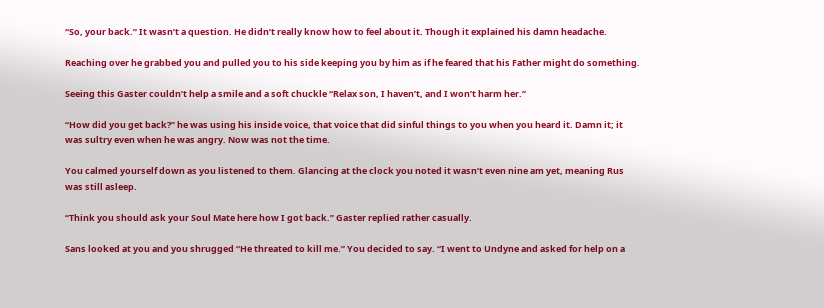“So, your back.” It wasn’t a question. He didn’t really know how to feel about it. Though it explained his damn headache.

Reaching over he grabbed you and pulled you to his side keeping you by him as if he feared that his Father might do something.

Seeing this Gaster couldn’t help a smile and a soft chuckle “Relax son, I haven’t, and I won’t harm her.”

“How did you get back?” he was using his inside voice, that voice that did sinful things to you when you heard it. Damn it; it was sultry even when he was angry. Now was not the time.

You calmed yourself down as you listened to them. Glancing at the clock you noted it wasn’t even nine am yet, meaning Rus was still asleep.

“Think you should ask your Soul Mate here how I got back.” Gaster replied rather casually.

Sans looked at you and you shrugged “He threated to kill me.” You decided to say. “I went to Undyne and asked for help on a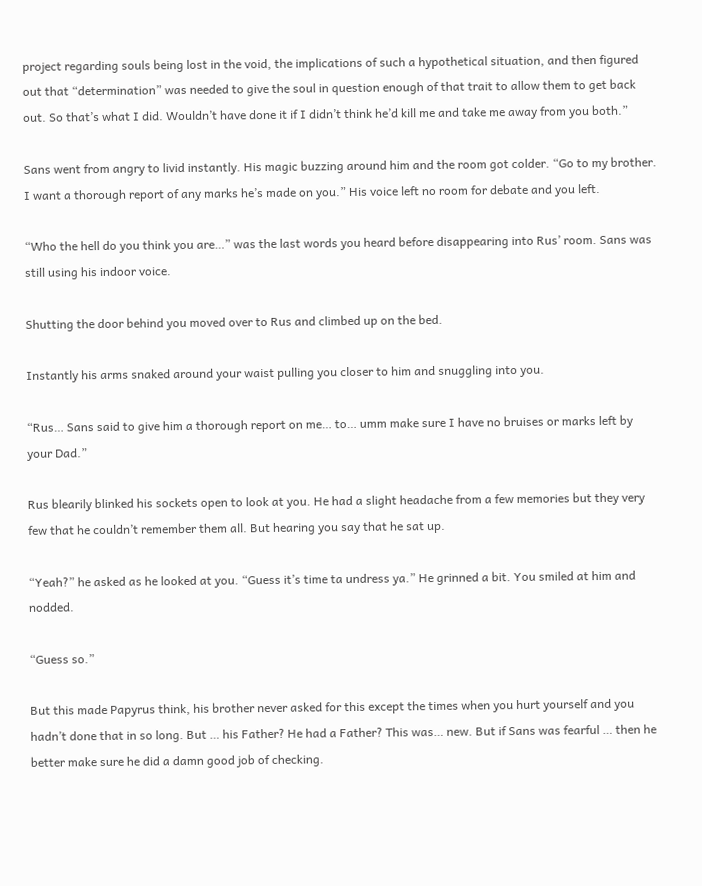project regarding souls being lost in the void, the implications of such a hypothetical situation, and then figured out that “determination” was needed to give the soul in question enough of that trait to allow them to get back out. So that’s what I did. Wouldn’t have done it if I didn’t think he’d kill me and take me away from you both.”

Sans went from angry to livid instantly. His magic buzzing around him and the room got colder. “Go to my brother. I want a thorough report of any marks he’s made on you.” His voice left no room for debate and you left.

“Who the hell do you think you are…” was the last words you heard before disappearing into Rus’ room. Sans was still using his indoor voice.

Shutting the door behind you moved over to Rus and climbed up on the bed.

Instantly his arms snaked around your waist pulling you closer to him and snuggling into you.

“Rus… Sans said to give him a thorough report on me… to… umm make sure I have no bruises or marks left by your Dad.”

Rus blearily blinked his sockets open to look at you. He had a slight headache from a few memories but they very few that he couldn’t remember them all. But hearing you say that he sat up.

“Yeah?” he asked as he looked at you. “Guess it’s time ta undress ya.” He grinned a bit. You smiled at him and nodded.

“Guess so.”

But this made Papyrus think, his brother never asked for this except the times when you hurt yourself and you hadn’t done that in so long. But … his Father? He had a Father? This was… new. But if Sans was fearful … then he better make sure he did a damn good job of checking.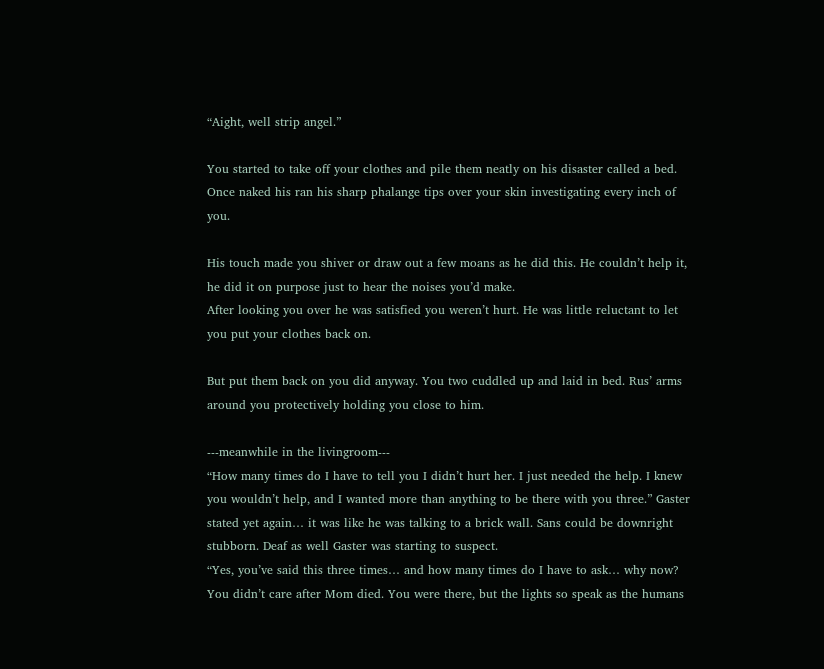“Aight, well strip angel.”

You started to take off your clothes and pile them neatly on his disaster called a bed. Once naked his ran his sharp phalange tips over your skin investigating every inch of you.

His touch made you shiver or draw out a few moans as he did this. He couldn’t help it, he did it on purpose just to hear the noises you’d make.
After looking you over he was satisfied you weren’t hurt. He was little reluctant to let you put your clothes back on.

But put them back on you did anyway. You two cuddled up and laid in bed. Rus’ arms around you protectively holding you close to him.

---meanwhile in the livingroom---
“How many times do I have to tell you I didn’t hurt her. I just needed the help. I knew you wouldn’t help, and I wanted more than anything to be there with you three.” Gaster stated yet again… it was like he was talking to a brick wall. Sans could be downright stubborn. Deaf as well Gaster was starting to suspect.
“Yes, you’ve said this three times… and how many times do I have to ask… why now? You didn’t care after Mom died. You were there, but the lights so speak as the humans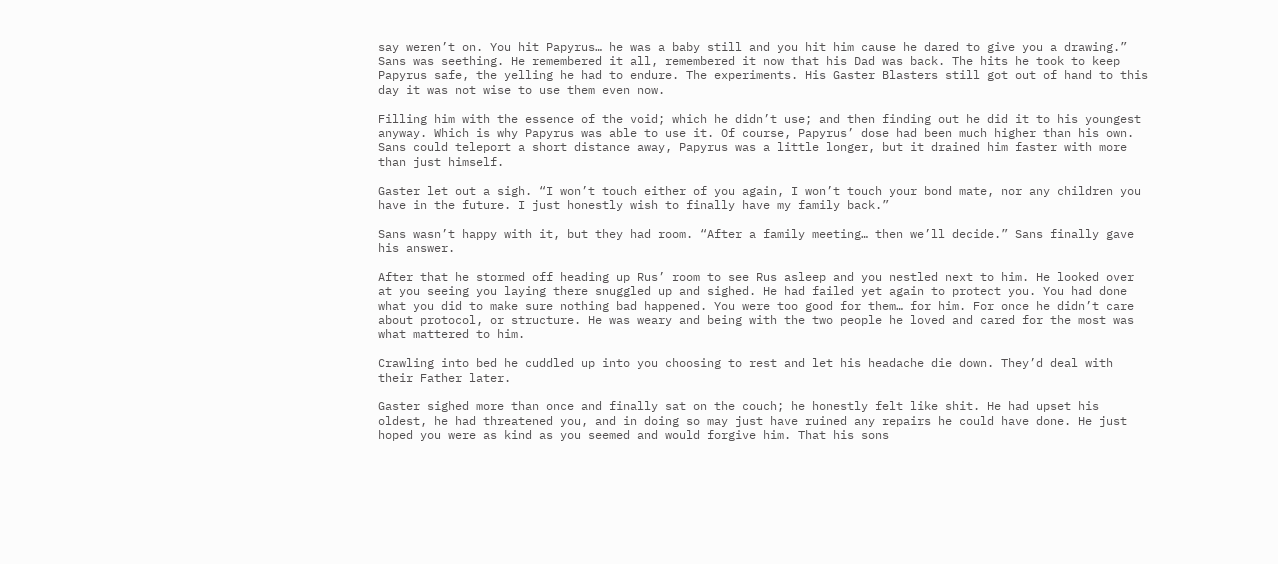say weren’t on. You hit Papyrus… he was a baby still and you hit him cause he dared to give you a drawing.” Sans was seething. He remembered it all, remembered it now that his Dad was back. The hits he took to keep Papyrus safe, the yelling he had to endure. The experiments. His Gaster Blasters still got out of hand to this day it was not wise to use them even now.

Filling him with the essence of the void; which he didn’t use; and then finding out he did it to his youngest anyway. Which is why Papyrus was able to use it. Of course, Papyrus’ dose had been much higher than his own. Sans could teleport a short distance away, Papyrus was a little longer, but it drained him faster with more than just himself.

Gaster let out a sigh. “I won’t touch either of you again, I won’t touch your bond mate, nor any children you have in the future. I just honestly wish to finally have my family back.”

Sans wasn’t happy with it, but they had room. “After a family meeting… then we’ll decide.” Sans finally gave his answer.

After that he stormed off heading up Rus’ room to see Rus asleep and you nestled next to him. He looked over at you seeing you laying there snuggled up and sighed. He had failed yet again to protect you. You had done what you did to make sure nothing bad happened. You were too good for them… for him. For once he didn’t care about protocol, or structure. He was weary and being with the two people he loved and cared for the most was what mattered to him.

Crawling into bed he cuddled up into you choosing to rest and let his headache die down. They’d deal with their Father later.

Gaster sighed more than once and finally sat on the couch; he honestly felt like shit. He had upset his oldest, he had threatened you, and in doing so may just have ruined any repairs he could have done. He just hoped you were as kind as you seemed and would forgive him. That his sons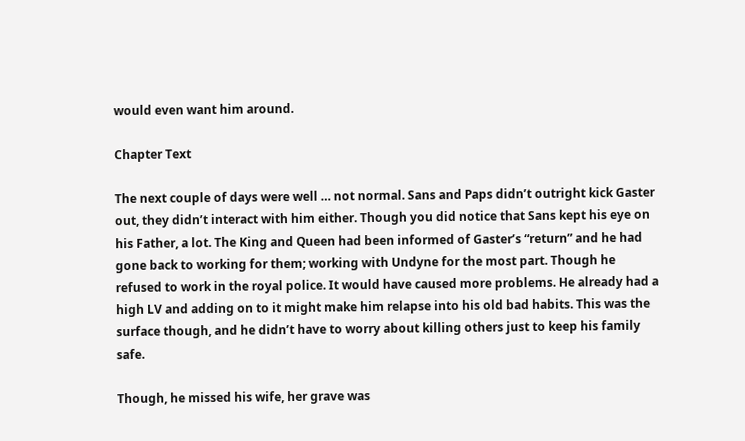would even want him around.

Chapter Text

The next couple of days were well … not normal. Sans and Paps didn’t outright kick Gaster out, they didn’t interact with him either. Though you did notice that Sans kept his eye on his Father, a lot. The King and Queen had been informed of Gaster’s “return” and he had gone back to working for them; working with Undyne for the most part. Though he refused to work in the royal police. It would have caused more problems. He already had a high LV and adding on to it might make him relapse into his old bad habits. This was the surface though, and he didn’t have to worry about killing others just to keep his family safe.

Though, he missed his wife, her grave was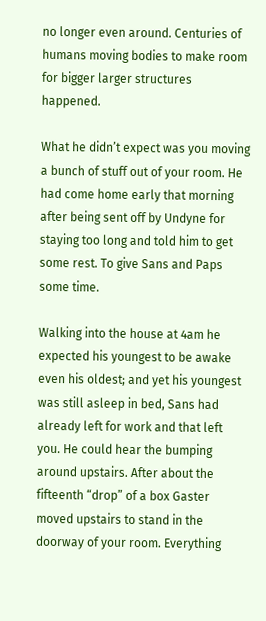no longer even around. Centuries of humans moving bodies to make room for bigger larger structures happened.

What he didn’t expect was you moving a bunch of stuff out of your room. He had come home early that morning after being sent off by Undyne for staying too long and told him to get some rest. To give Sans and Paps some time.

Walking into the house at 4am he expected his youngest to be awake even his oldest; and yet his youngest was still asleep in bed, Sans had already left for work and that left you. He could hear the bumping around upstairs. After about the fifteenth “drop” of a box Gaster moved upstairs to stand in the doorway of your room. Everything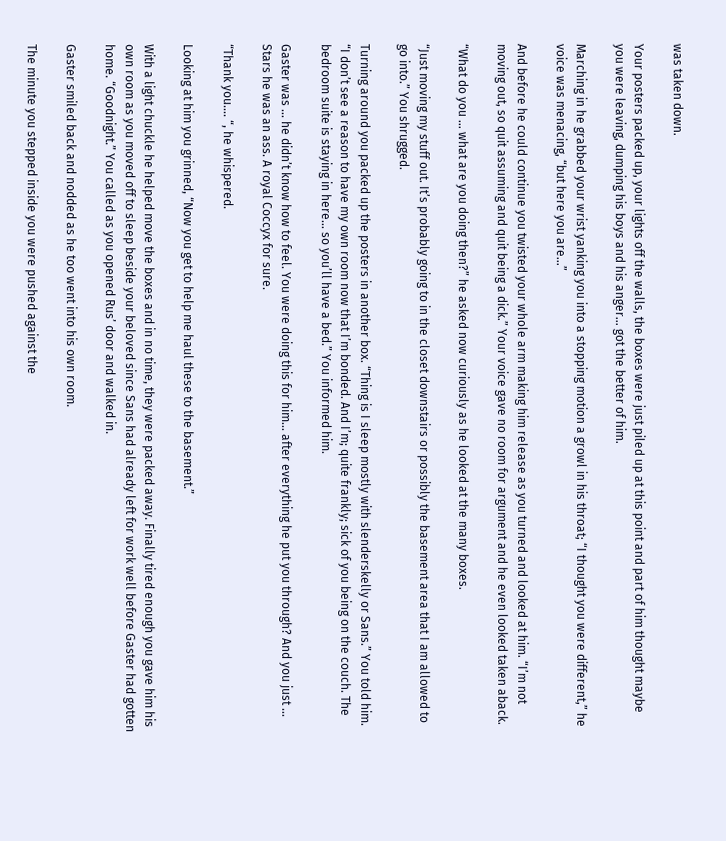was taken down.

Your posters packed up, your lights off the walls, the boxes were just piled up at this point and part of him thought maybe you were leaving, dumping his boys and his anger… got the better of him.

Marching in he grabbed your wrist yanking you into a stopping motion a growl in his throat; “I thought you were different,” he voice was menacing, “but here you are…”

And before he could continue you twisted your whole arm making him release as you turned and looked at him. “I’m not moving out, so quit assuming and quit being a dick.” Your voice gave no room for argument and he even looked taken aback.

“What do you … what are you doing then?” he asked now curiously as he looked at the many boxes.

“Just moving my stuff out. It’s probably going to in the closet downstairs or possibly the basement area that I am allowed to go into.” You shrugged.

Turning around you packed up the posters in another box. “Thing is I sleep mostly with slenderskelly or Sans.” You told him. “I don’t see a reason to have my own room now that I’m bonded. And I’m; quite frankly; sick of you being on the couch. The bedroom suite is staying in here… so you’ll have a bed.” You informed him.

Gaster was … he didn’t know how to feel. You were doing this for him… after everything he put you through? And you just … Stars he was an ass. A royal Coccyx for sure.

“Thank you…. “, he whispered.

Looking at him you grinned, “Now you get to help me haul these to the basement.”

With a light chuckle he helped move the boxes and in no time, they were packed away. Finally tired enough you gave him his own room as you moved off to sleep beside your beloved since Sans had already left for work well before Gaster had gotten home. “Goodnight.” You called as you opened Rus’ door and walked in.

Gaster smiled back and nodded as he too went into his own room.

The minute you stepped inside you were pushed against the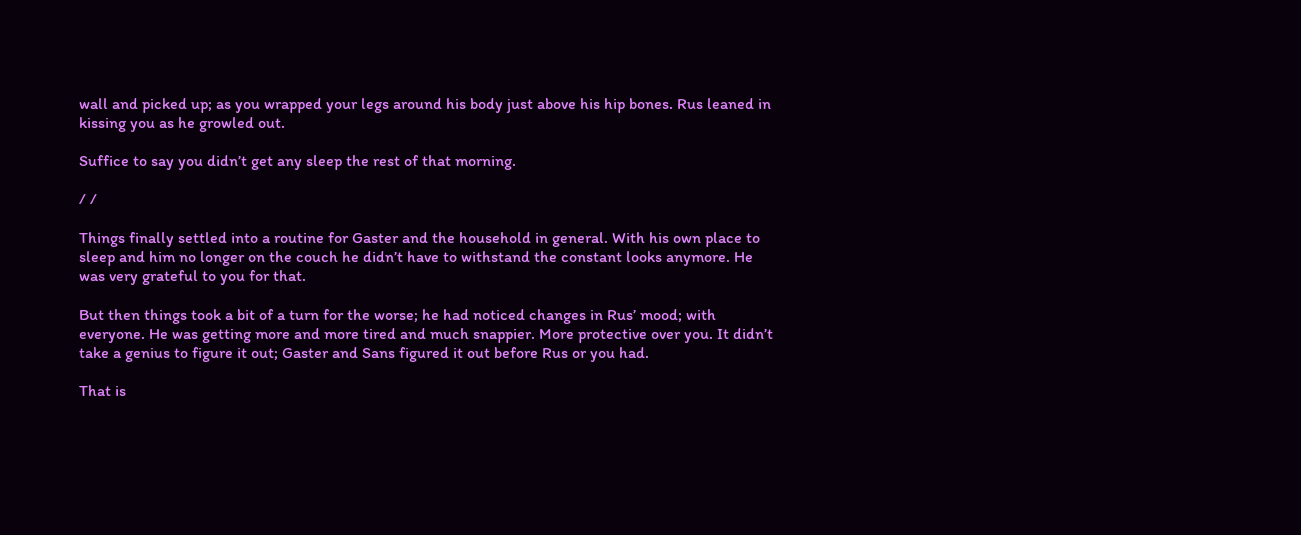wall and picked up; as you wrapped your legs around his body just above his hip bones. Rus leaned in kissing you as he growled out.

Suffice to say you didn’t get any sleep the rest of that morning.

/ /

Things finally settled into a routine for Gaster and the household in general. With his own place to sleep and him no longer on the couch he didn’t have to withstand the constant looks anymore. He was very grateful to you for that.

But then things took a bit of a turn for the worse; he had noticed changes in Rus’ mood; with everyone. He was getting more and more tired and much snappier. More protective over you. It didn’t take a genius to figure it out; Gaster and Sans figured it out before Rus or you had.

That is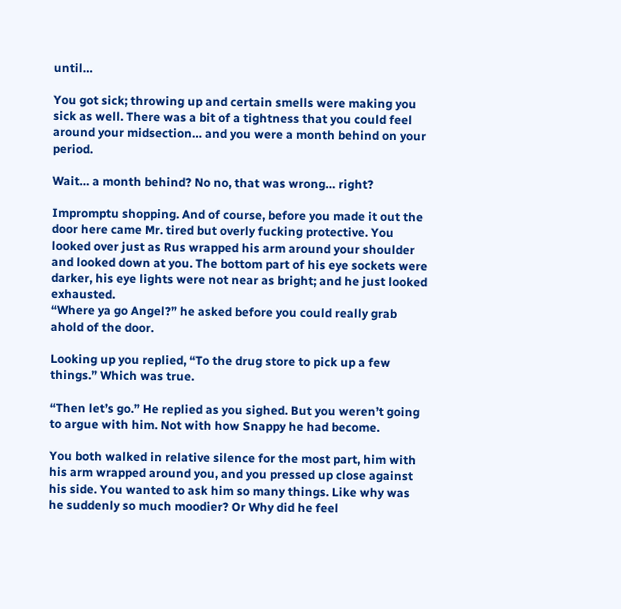until…

You got sick; throwing up and certain smells were making you sick as well. There was a bit of a tightness that you could feel around your midsection… and you were a month behind on your period.

Wait… a month behind? No no, that was wrong… right?

Impromptu shopping. And of course, before you made it out the door here came Mr. tired but overly fucking protective. You looked over just as Rus wrapped his arm around your shoulder and looked down at you. The bottom part of his eye sockets were darker, his eye lights were not near as bright; and he just looked exhausted.
“Where ya go Angel?” he asked before you could really grab ahold of the door.

Looking up you replied, “To the drug store to pick up a few things.” Which was true.

“Then let’s go.” He replied as you sighed. But you weren’t going to argue with him. Not with how Snappy he had become.

You both walked in relative silence for the most part, him with his arm wrapped around you, and you pressed up close against his side. You wanted to ask him so many things. Like why was he suddenly so much moodier? Or Why did he feel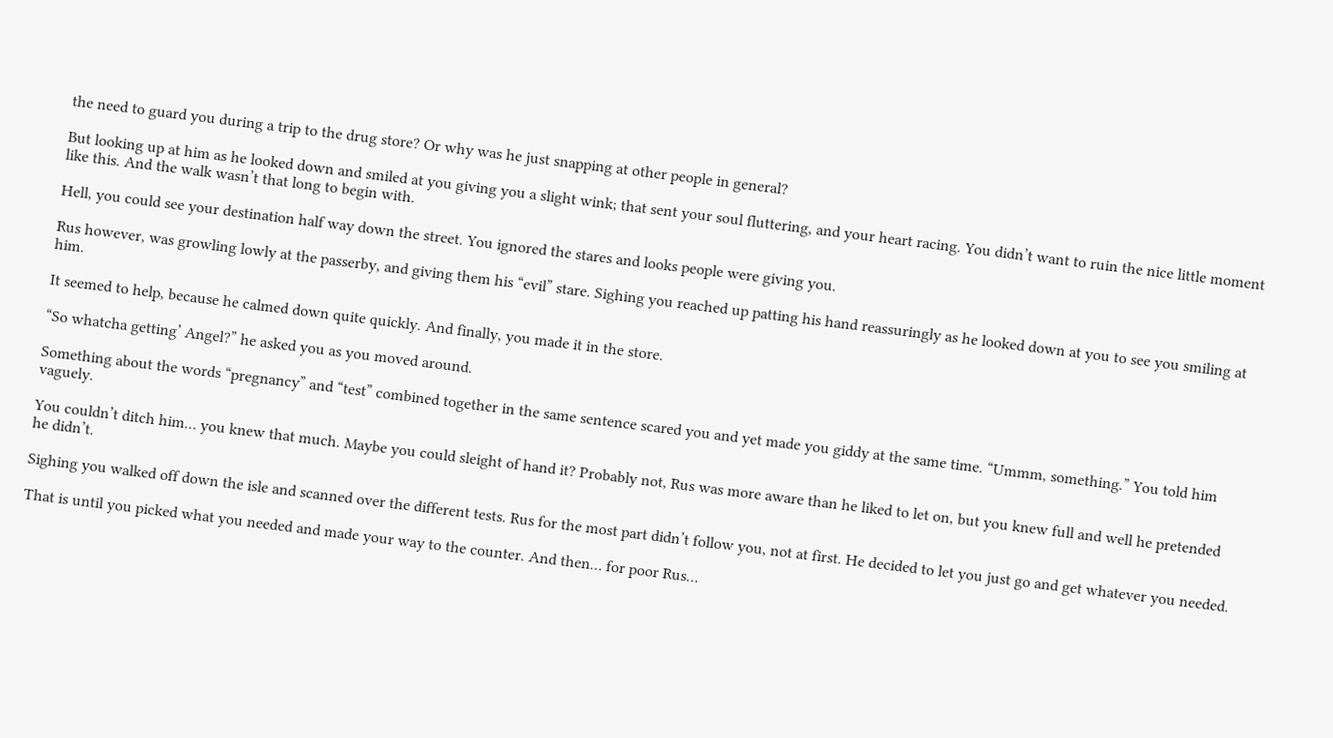the need to guard you during a trip to the drug store? Or why was he just snapping at other people in general?

But looking up at him as he looked down and smiled at you giving you a slight wink; that sent your soul fluttering, and your heart racing. You didn’t want to ruin the nice little moment like this. And the walk wasn’t that long to begin with.

Hell, you could see your destination half way down the street. You ignored the stares and looks people were giving you.

Rus however, was growling lowly at the passerby, and giving them his “evil” stare. Sighing you reached up patting his hand reassuringly as he looked down at you to see you smiling at him.

It seemed to help, because he calmed down quite quickly. And finally, you made it in the store.

“So whatcha getting’ Angel?” he asked you as you moved around.

Something about the words “pregnancy” and “test” combined together in the same sentence scared you and yet made you giddy at the same time. “Ummm, something.” You told him vaguely.

You couldn’t ditch him… you knew that much. Maybe you could sleight of hand it? Probably not, Rus was more aware than he liked to let on, but you knew full and well he pretended he didn’t.

Sighing you walked off down the isle and scanned over the different tests. Rus for the most part didn’t follow you, not at first. He decided to let you just go and get whatever you needed.

That is until you picked what you needed and made your way to the counter. And then… for poor Rus…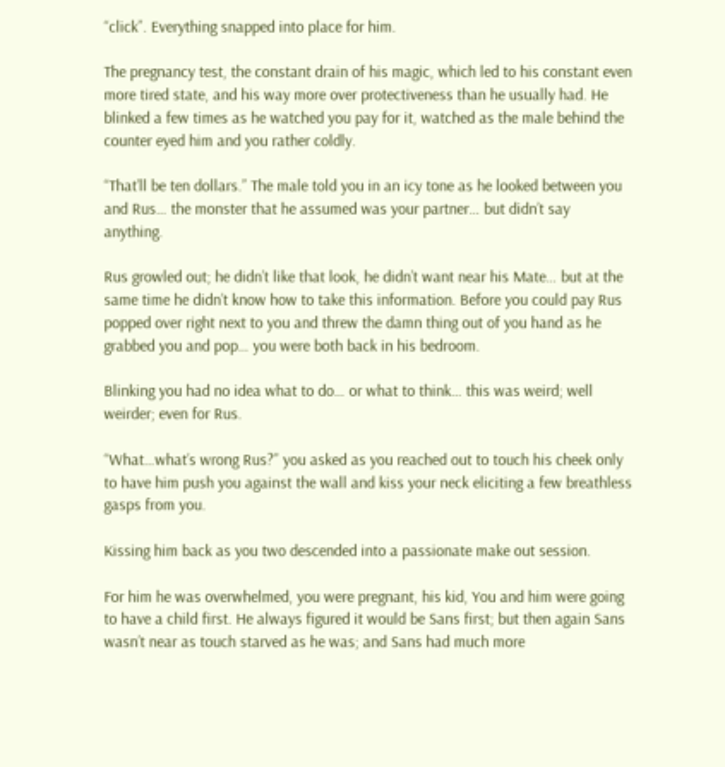“click”. Everything snapped into place for him.

The pregnancy test, the constant drain of his magic, which led to his constant even more tired state, and his way more over protectiveness than he usually had. He blinked a few times as he watched you pay for it, watched as the male behind the counter eyed him and you rather coldly.

“That’ll be ten dollars.” The male told you in an icy tone as he looked between you and Rus… the monster that he assumed was your partner… but didn’t say anything.

Rus growled out; he didn’t like that look, he didn’t want near his Mate… but at the same time he didn’t know how to take this information. Before you could pay Rus popped over right next to you and threw the damn thing out of you hand as he grabbed you and pop… you were both back in his bedroom.

Blinking you had no idea what to do… or what to think… this was weird; well weirder; even for Rus.

“What…what’s wrong Rus?” you asked as you reached out to touch his cheek only to have him push you against the wall and kiss your neck eliciting a few breathless gasps from you.

Kissing him back as you two descended into a passionate make out session.

For him he was overwhelmed, you were pregnant, his kid, You and him were going to have a child first. He always figured it would be Sans first; but then again Sans wasn’t near as touch starved as he was; and Sans had much more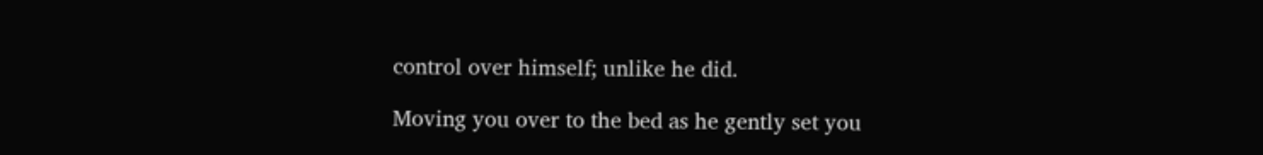control over himself; unlike he did.

Moving you over to the bed as he gently set you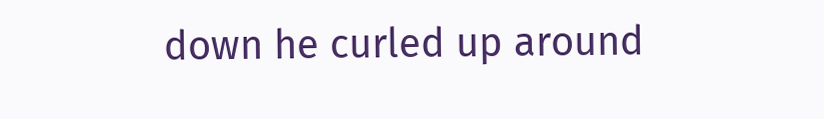down he curled up around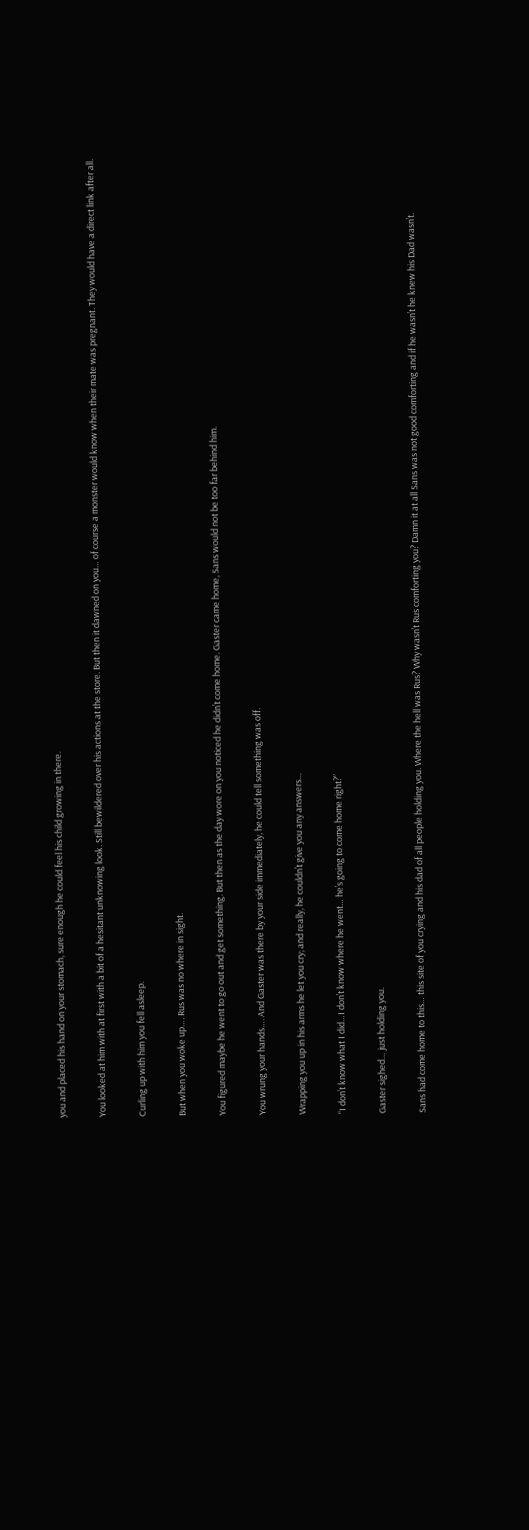you and placed his hand on your stomach, sure enough he could feel his child growing in there.

You looked at him with at first with a bit of a hesitant unknowing look. Still bewildered over his actions at the store. But then it dawned on you… of course a monster would know when their mate was pregnant. They would have a direct link after all.

Curling up with him you fell asleep.

But when you woke up…. Rus was no where in sight.

You figured maybe he went to go out and get something. But then as the day wore on you noticed he didn’t come home. Gaster came home, Sans would not be too far behind him.

You wrung your hands…. And Gaster was there by your side immediately, he could tell something was off.

Wrapping you up in his arms he let you cry; and really, he couldn’t give you any answers…

“I don’t know what I did…I don’t know where he went… he’s going to come home right?”

Gaster sighed… just holding you.

Sans had come home to this… this site of you crying and his dad of all people holding you. Where the hell was Rus? Why wasn’t Rus comforting you? Damn it at all Sans was not good comforting and if he wasn’t he knew his Dad wasn’t.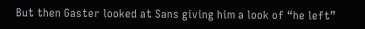But then Gaster looked at Sans giving him a look of “he left”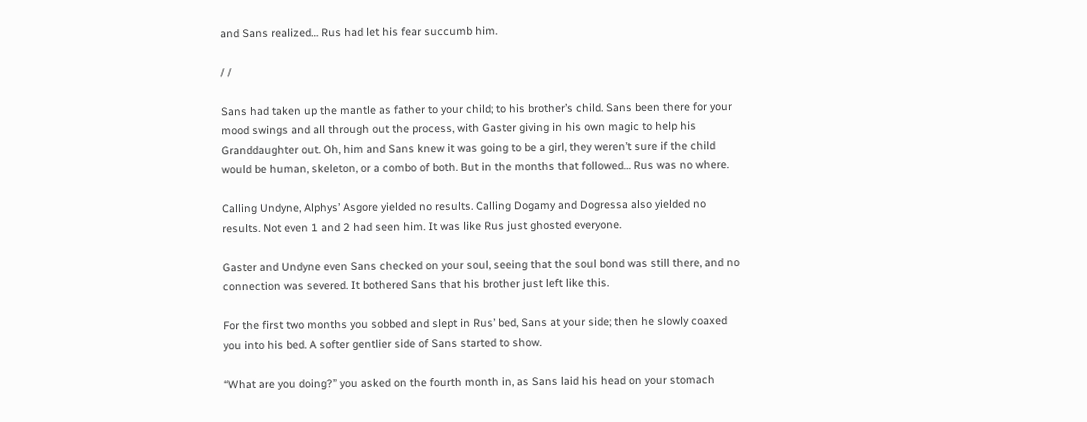and Sans realized… Rus had let his fear succumb him.

/ /

Sans had taken up the mantle as father to your child; to his brother’s child. Sans been there for your mood swings and all through out the process, with Gaster giving in his own magic to help his Granddaughter out. Oh, him and Sans knew it was going to be a girl, they weren’t sure if the child would be human, skeleton, or a combo of both. But in the months that followed… Rus was no where.

Calling Undyne, Alphys’ Asgore yielded no results. Calling Dogamy and Dogressa also yielded no results. Not even 1 and 2 had seen him. It was like Rus just ghosted everyone.

Gaster and Undyne even Sans checked on your soul, seeing that the soul bond was still there, and no connection was severed. It bothered Sans that his brother just left like this.

For the first two months you sobbed and slept in Rus’ bed, Sans at your side; then he slowly coaxed you into his bed. A softer gentlier side of Sans started to show.

“What are you doing?” you asked on the fourth month in, as Sans laid his head on your stomach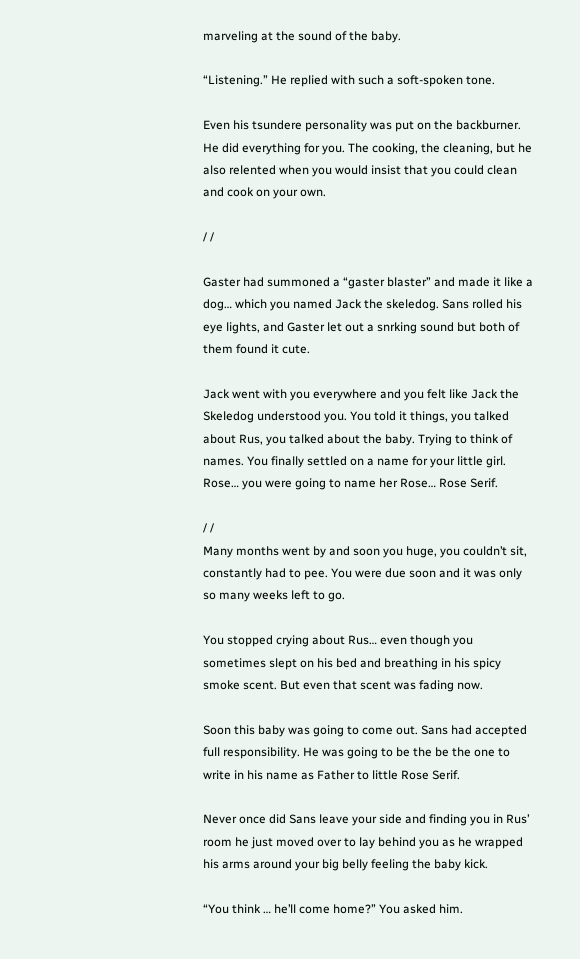marveling at the sound of the baby.

“Listening.” He replied with such a soft-spoken tone.

Even his tsundere personality was put on the backburner. He did everything for you. The cooking, the cleaning, but he also relented when you would insist that you could clean and cook on your own.

/ /

Gaster had summoned a “gaster blaster” and made it like a dog… which you named Jack the skeledog. Sans rolled his eye lights, and Gaster let out a snrking sound but both of them found it cute.

Jack went with you everywhere and you felt like Jack the Skeledog understood you. You told it things, you talked about Rus, you talked about the baby. Trying to think of names. You finally settled on a name for your little girl. Rose… you were going to name her Rose… Rose Serif.

/ /
Many months went by and soon you huge, you couldn’t sit, constantly had to pee. You were due soon and it was only so many weeks left to go.

You stopped crying about Rus… even though you sometimes slept on his bed and breathing in his spicy smoke scent. But even that scent was fading now.

Soon this baby was going to come out. Sans had accepted full responsibility. He was going to be the be the one to write in his name as Father to little Rose Serif.

Never once did Sans leave your side and finding you in Rus’ room he just moved over to lay behind you as he wrapped his arms around your big belly feeling the baby kick.

“You think … he’ll come home?” You asked him.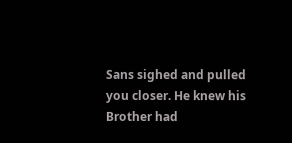Sans sighed and pulled you closer. He knew his Brother had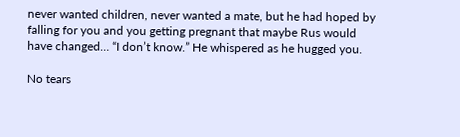never wanted children, never wanted a mate, but he had hoped by falling for you and you getting pregnant that maybe Rus would have changed… “I don’t know.” He whispered as he hugged you.

No tears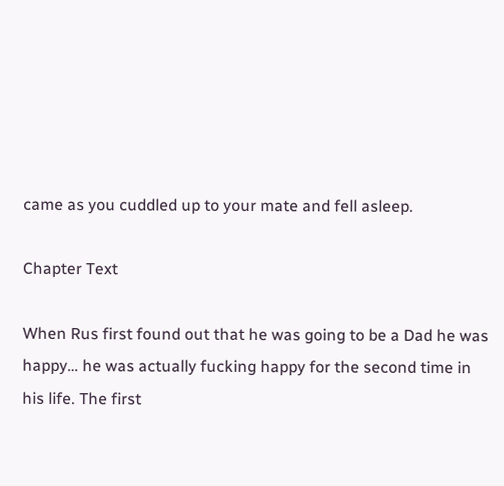came as you cuddled up to your mate and fell asleep.

Chapter Text

When Rus first found out that he was going to be a Dad he was happy… he was actually fucking happy for the second time in his life. The first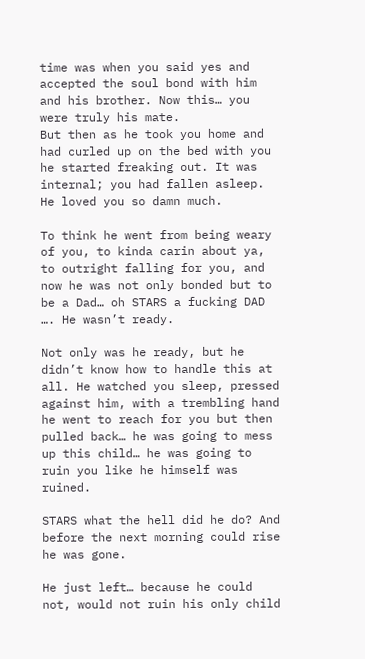time was when you said yes and accepted the soul bond with him and his brother. Now this… you were truly his mate.
But then as he took you home and had curled up on the bed with you he started freaking out. It was internal; you had fallen asleep. He loved you so damn much.

To think he went from being weary of you, to kinda carin about ya, to outright falling for you, and now he was not only bonded but to be a Dad… oh STARS a fucking DAD …. He wasn’t ready.

Not only was he ready, but he didn’t know how to handle this at all. He watched you sleep, pressed against him, with a trembling hand he went to reach for you but then pulled back… he was going to mess up this child… he was going to ruin you like he himself was ruined.

STARS what the hell did he do? And before the next morning could rise he was gone.

He just left… because he could not, would not ruin his only child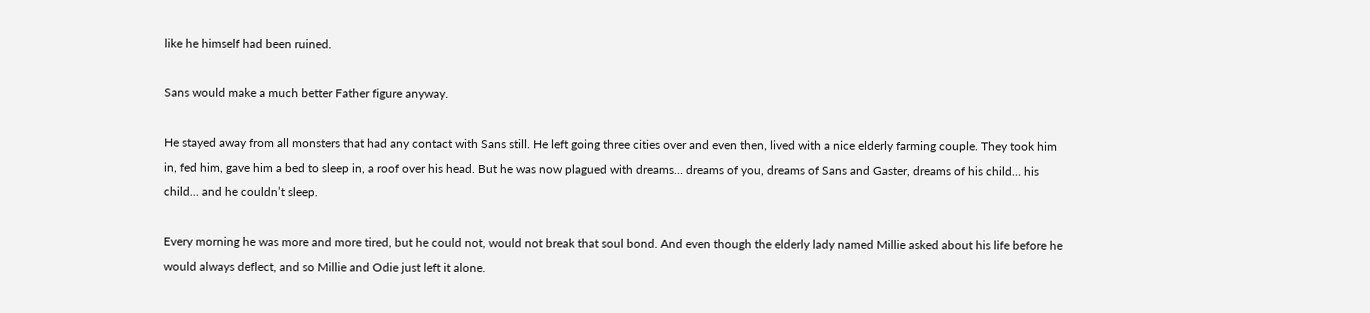like he himself had been ruined.

Sans would make a much better Father figure anyway.

He stayed away from all monsters that had any contact with Sans still. He left going three cities over and even then, lived with a nice elderly farming couple. They took him in, fed him, gave him a bed to sleep in, a roof over his head. But he was now plagued with dreams… dreams of you, dreams of Sans and Gaster, dreams of his child… his child… and he couldn’t sleep.

Every morning he was more and more tired, but he could not, would not break that soul bond. And even though the elderly lady named Millie asked about his life before he would always deflect, and so Millie and Odie just left it alone.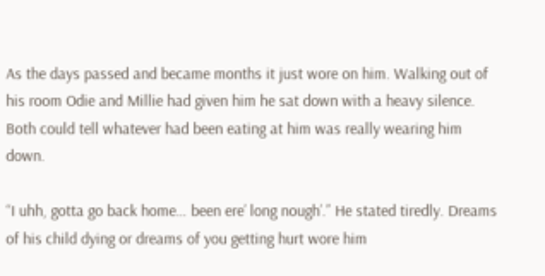As the days passed and became months it just wore on him. Walking out of his room Odie and Millie had given him he sat down with a heavy silence. Both could tell whatever had been eating at him was really wearing him down.

“I uhh, gotta go back home… been ere’ long nough’.” He stated tiredly. Dreams of his child dying or dreams of you getting hurt wore him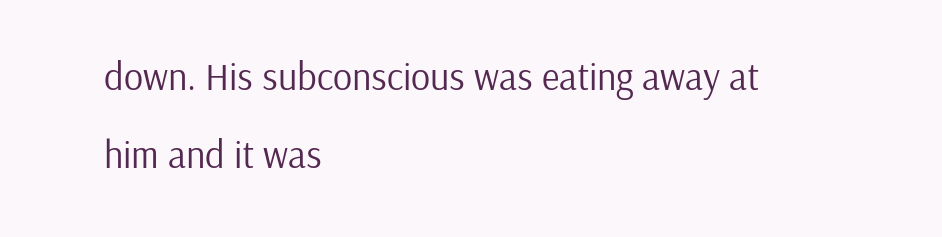down. His subconscious was eating away at him and it was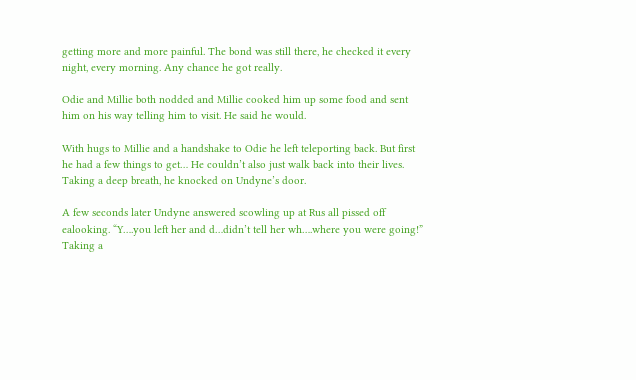getting more and more painful. The bond was still there, he checked it every night, every morning. Any chance he got really.

Odie and Millie both nodded and Millie cooked him up some food and sent him on his way telling him to visit. He said he would.

With hugs to Millie and a handshake to Odie he left teleporting back. But first he had a few things to get… He couldn’t also just walk back into their lives. Taking a deep breath, he knocked on Undyne’s door.

A few seconds later Undyne answered scowling up at Rus all pissed off ealooking. “Y….you left her and d…didn’t tell her wh….where you were going!” Taking a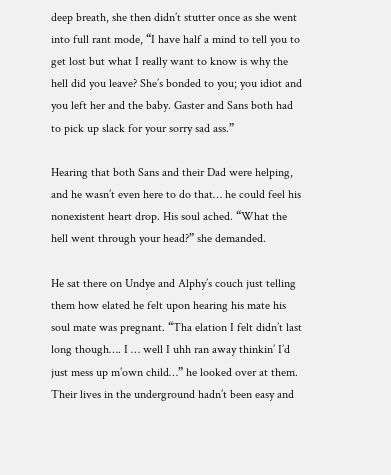deep breath, she then didn’t stutter once as she went into full rant mode, “I have half a mind to tell you to get lost but what I really want to know is why the hell did you leave? She’s bonded to you; you idiot and you left her and the baby. Gaster and Sans both had to pick up slack for your sorry sad ass.”

Hearing that both Sans and their Dad were helping, and he wasn’t even here to do that… he could feel his nonexistent heart drop. His soul ached. “What the hell went through your head?” she demanded.

He sat there on Undye and Alphy’s couch just telling them how elated he felt upon hearing his mate his soul mate was pregnant. “Tha elation I felt didn’t last long though…. I … well I uhh ran away thinkin’ I’d just mess up m’own child…” he looked over at them. Their lives in the underground hadn’t been easy and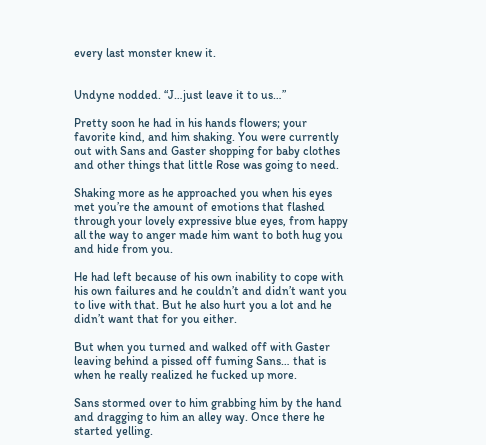every last monster knew it.


Undyne nodded. “J…just leave it to us…”

Pretty soon he had in his hands flowers; your favorite kind, and him shaking. You were currently out with Sans and Gaster shopping for baby clothes and other things that little Rose was going to need.

Shaking more as he approached you when his eyes met you’re the amount of emotions that flashed through your lovely expressive blue eyes, from happy all the way to anger made him want to both hug you and hide from you.

He had left because of his own inability to cope with his own failures and he couldn’t and didn’t want you to live with that. But he also hurt you a lot and he didn’t want that for you either.

But when you turned and walked off with Gaster leaving behind a pissed off fuming Sans… that is when he really realized he fucked up more.

Sans stormed over to him grabbing him by the hand and dragging to him an alley way. Once there he started yelling.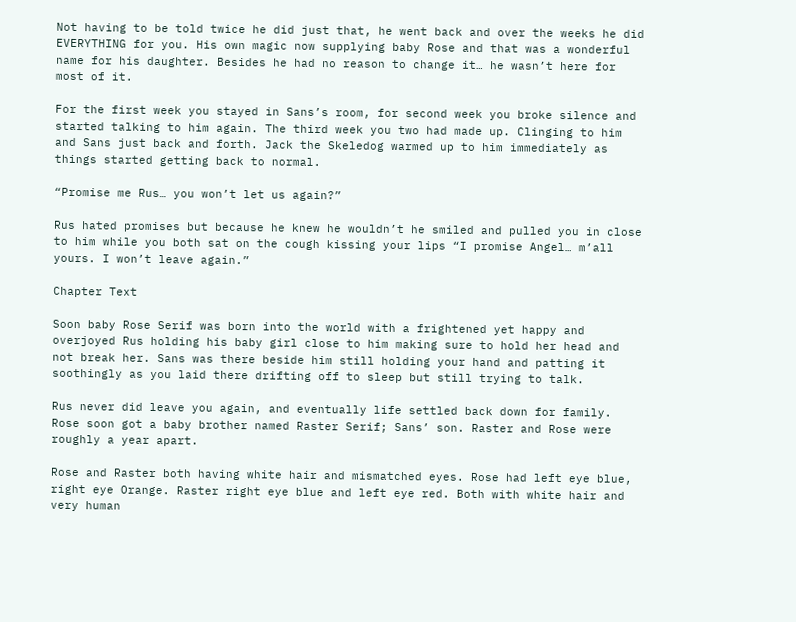Not having to be told twice he did just that, he went back and over the weeks he did EVERYTHING for you. His own magic now supplying baby Rose and that was a wonderful name for his daughter. Besides he had no reason to change it… he wasn’t here for most of it.

For the first week you stayed in Sans’s room, for second week you broke silence and started talking to him again. The third week you two had made up. Clinging to him and Sans just back and forth. Jack the Skeledog warmed up to him immediately as things started getting back to normal.

“Promise me Rus… you won’t let us again?”

Rus hated promises but because he knew he wouldn’t he smiled and pulled you in close to him while you both sat on the cough kissing your lips “I promise Angel… m’all yours. I won’t leave again.”

Chapter Text

Soon baby Rose Serif was born into the world with a frightened yet happy and overjoyed Rus holding his baby girl close to him making sure to hold her head and not break her. Sans was there beside him still holding your hand and patting it soothingly as you laid there drifting off to sleep but still trying to talk.

Rus never did leave you again, and eventually life settled back down for family. Rose soon got a baby brother named Raster Serif; Sans’ son. Raster and Rose were roughly a year apart.

Rose and Raster both having white hair and mismatched eyes. Rose had left eye blue, right eye Orange. Raster right eye blue and left eye red. Both with white hair and very human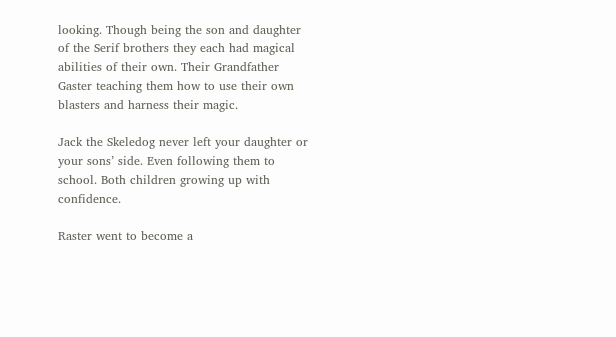looking. Though being the son and daughter of the Serif brothers they each had magical abilities of their own. Their Grandfather Gaster teaching them how to use their own blasters and harness their magic.

Jack the Skeledog never left your daughter or your sons’ side. Even following them to school. Both children growing up with confidence.

Raster went to become a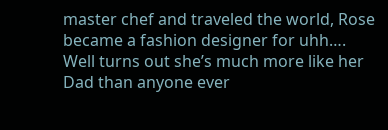master chef and traveled the world, Rose became a fashion designer for uhh…. Well turns out she’s much more like her Dad than anyone ever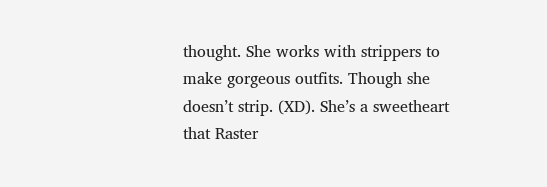thought. She works with strippers to make gorgeous outfits. Though she doesn’t strip. (XD). She’s a sweetheart that Raster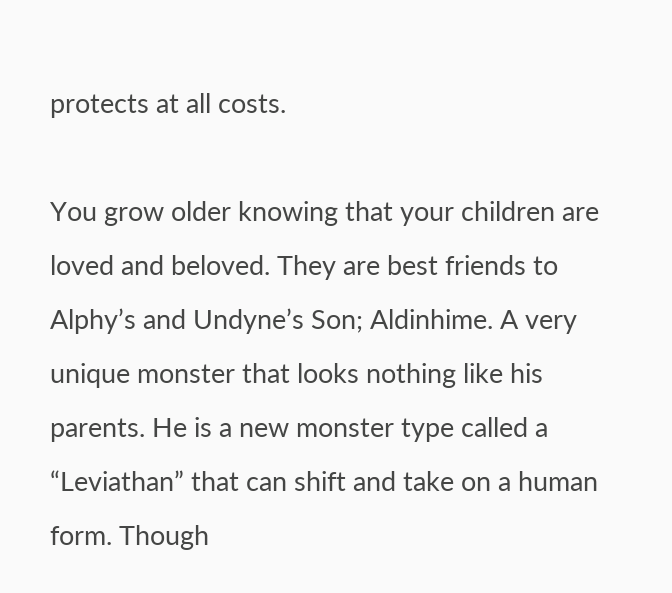protects at all costs.

You grow older knowing that your children are loved and beloved. They are best friends to Alphy’s and Undyne’s Son; Aldinhime. A very unique monster that looks nothing like his parents. He is a new monster type called a “Leviathan” that can shift and take on a human form. Though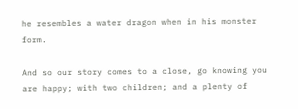he resembles a water dragon when in his monster form.

And so our story comes to a close, go knowing you are happy; with two children; and a plenty of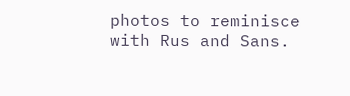photos to reminisce with Rus and Sans.